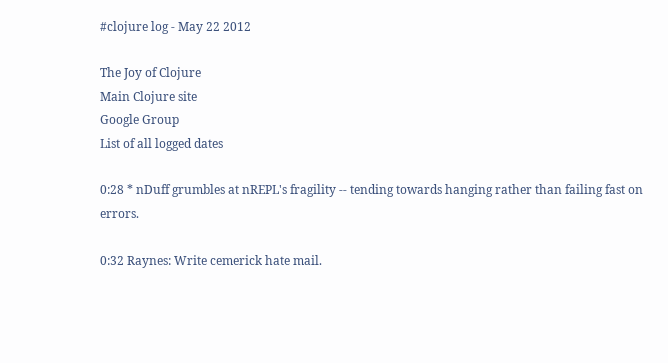#clojure log - May 22 2012

The Joy of Clojure
Main Clojure site
Google Group
List of all logged dates

0:28 * nDuff grumbles at nREPL's fragility -- tending towards hanging rather than failing fast on errors.

0:32 Raynes: Write cemerick hate mail.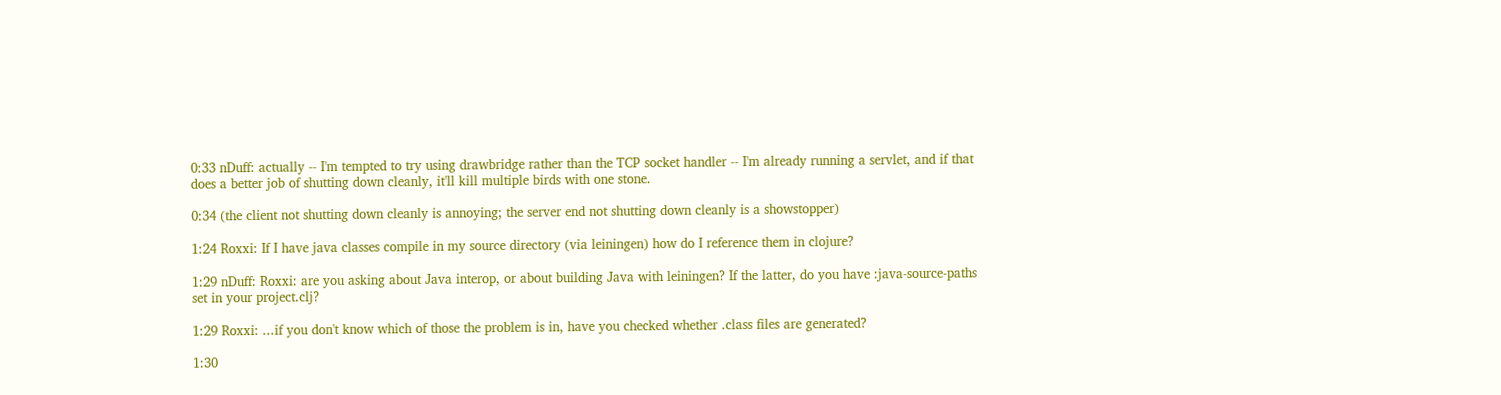0:33 nDuff: actually -- I'm tempted to try using drawbridge rather than the TCP socket handler -- I'm already running a servlet, and if that does a better job of shutting down cleanly, it'll kill multiple birds with one stone.

0:34 (the client not shutting down cleanly is annoying; the server end not shutting down cleanly is a showstopper)

1:24 Roxxi: If I have java classes compile in my source directory (via leiningen) how do I reference them in clojure?

1:29 nDuff: Roxxi: are you asking about Java interop, or about building Java with leiningen? If the latter, do you have :java-source-paths set in your project.clj?

1:29 Roxxi: ...if you don't know which of those the problem is in, have you checked whether .class files are generated?

1:30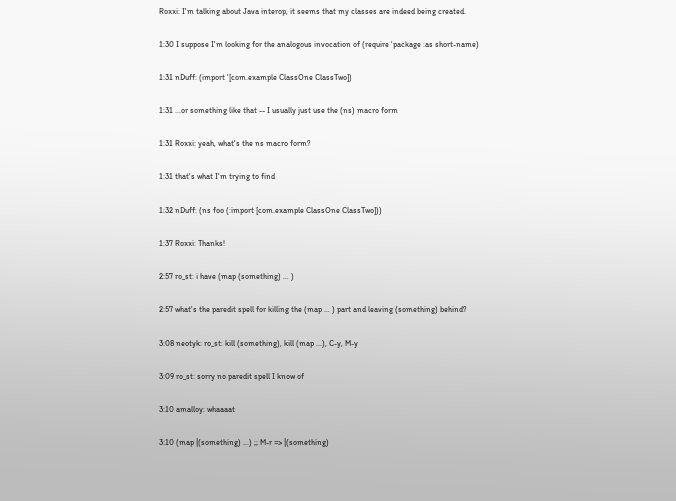Roxxi: I'm talking about Java interop, it seems that my classes are indeed being created.

1:30 I suppose I'm looking for the analogous invocation of (require 'package :as short-name)

1:31 nDuff: (import '[com.example ClassOne ClassTwo])

1:31 ...or something like that -- I usually just use the (ns) macro form

1:31 Roxxi: yeah, what's the ns macro form?

1:31 that's what I'm trying to find

1:32 nDuff: (ns foo (:import [com.example ClassOne ClassTwo]))

1:37 Roxxi: Thanks!

2:57 ro_st: i have (map (something) … )

2:57 what's the paredit spell for killing the (map … ) part and leaving (something) behind?

3:08 neotyk: ro_st: kill (something), kill (map ...), C-y, M-y

3:09 ro_st: sorry no paredit spell I know of

3:10 amalloy: whaaaat

3:10 (map |(something) ...) ;; M-r => |(something)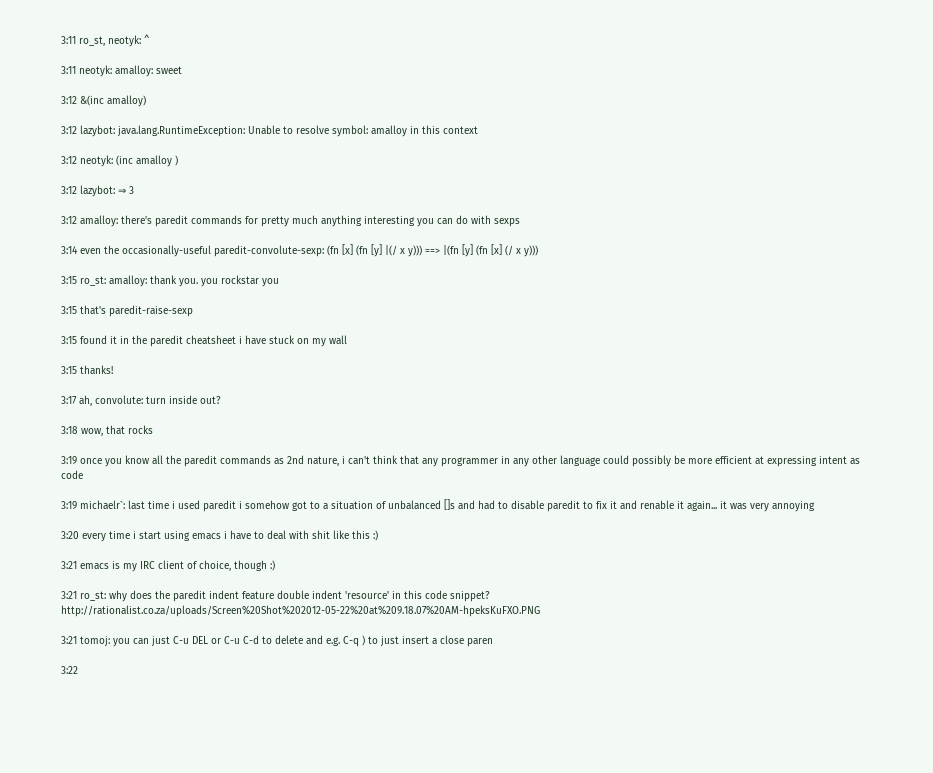3:11 ro_st, neotyk: ^

3:11 neotyk: amalloy: sweet

3:12 &(inc amalloy)

3:12 lazybot: java.lang.RuntimeException: Unable to resolve symbol: amalloy in this context

3:12 neotyk: (inc amalloy )

3:12 lazybot: ⇒ 3

3:12 amalloy: there's paredit commands for pretty much anything interesting you can do with sexps

3:14 even the occasionally-useful paredit-convolute-sexp: (fn [x] (fn [y] |(/ x y))) ==> |(fn [y] (fn [x] (/ x y)))

3:15 ro_st: amalloy: thank you. you rockstar you

3:15 that's paredit-raise-sexp

3:15 found it in the paredit cheatsheet i have stuck on my wall

3:15 thanks!

3:17 ah, convolute: turn inside out?

3:18 wow, that rocks

3:19 once you know all the paredit commands as 2nd nature, i can't think that any programmer in any other language could possibly be more efficient at expressing intent as code

3:19 michaelr`: last time i used paredit i somehow got to a situation of unbalanced []s and had to disable paredit to fix it and renable it again... it was very annoying

3:20 every time i start using emacs i have to deal with shit like this :)

3:21 emacs is my IRC client of choice, though :)

3:21 ro_st: why does the paredit indent feature double indent 'resource' in this code snippet? http://rationalist.co.za/uploads/Screen%20Shot%202012-05-22%20at%209.18.07%20AM-hpeksKuFXO.PNG

3:21 tomoj: you can just C-u DEL or C-u C-d to delete and e.g. C-q ) to just insert a close paren

3:22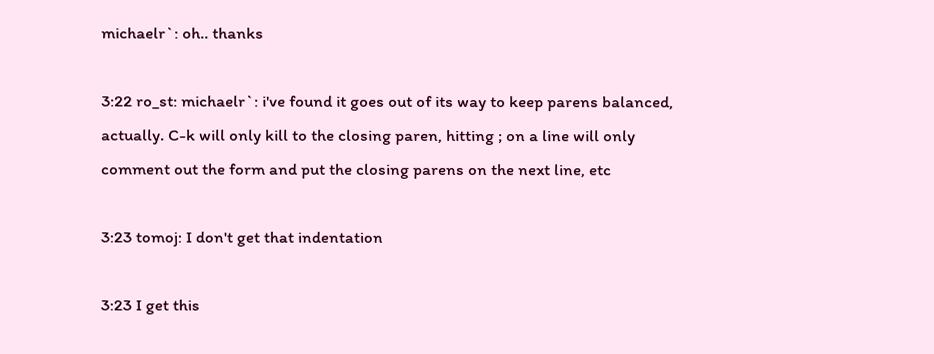michaelr`: oh.. thanks

3:22 ro_st: michaelr`: i've found it goes out of its way to keep parens balanced, actually. C-k will only kill to the closing paren, hitting ; on a line will only comment out the form and put the closing parens on the next line, etc

3:23 tomoj: I don't get that indentation

3:23 I get this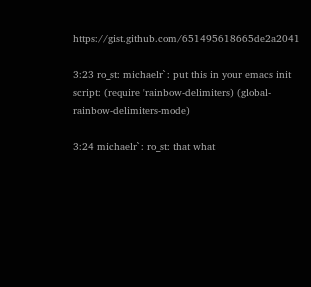https://gist.github.com/651495618665de2a2041

3:23 ro_st: michaelr`: put this in your emacs init script: (require 'rainbow-delimiters) (global-rainbow-delimiters-mode)

3:24 michaelr`: ro_st: that what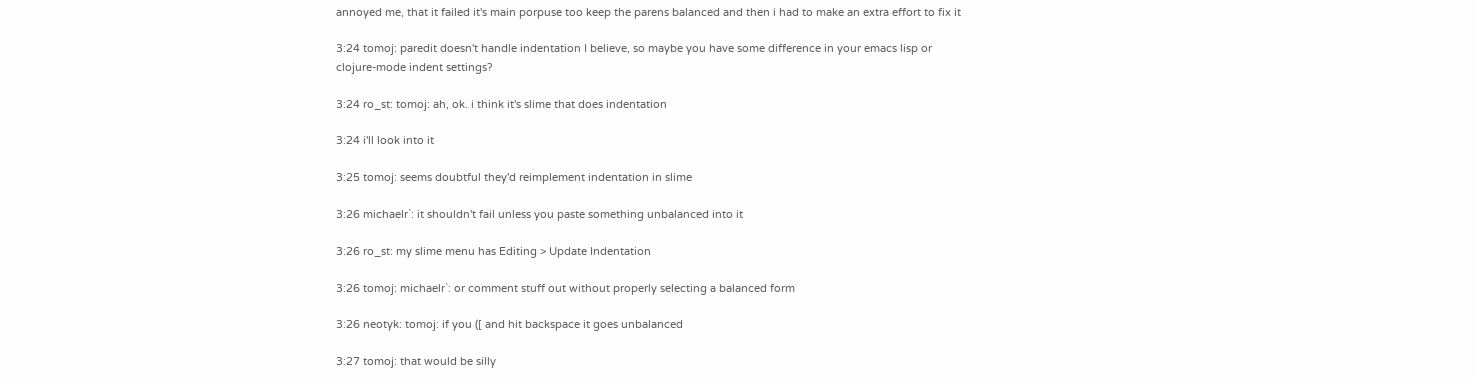annoyed me, that it failed it's main porpuse too keep the parens balanced and then i had to make an extra effort to fix it

3:24 tomoj: paredit doesn't handle indentation I believe, so maybe you have some difference in your emacs lisp or clojure-mode indent settings?

3:24 ro_st: tomoj: ah, ok. i think it's slime that does indentation

3:24 i'll look into it

3:25 tomoj: seems doubtful they'd reimplement indentation in slime

3:26 michaelr`: it shouldn't fail unless you paste something unbalanced into it

3:26 ro_st: my slime menu has Editing > Update Indentation

3:26 tomoj: michaelr`: or comment stuff out without properly selecting a balanced form

3:26 neotyk: tomoj: if you ([ and hit backspace it goes unbalanced

3:27 tomoj: that would be silly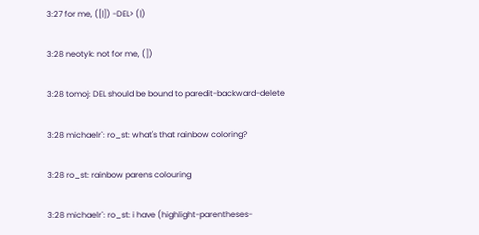3:27 for me, ([|]) -DEL> (|)

3:28 neotyk: not for me, (])

3:28 tomoj: DEL should be bound to paredit-backward-delete

3:28 michaelr`: ro_st: what's that rainbow coloring?

3:28 ro_st: rainbow parens colouring

3:28 michaelr`: ro_st: i have (highlight-parentheses-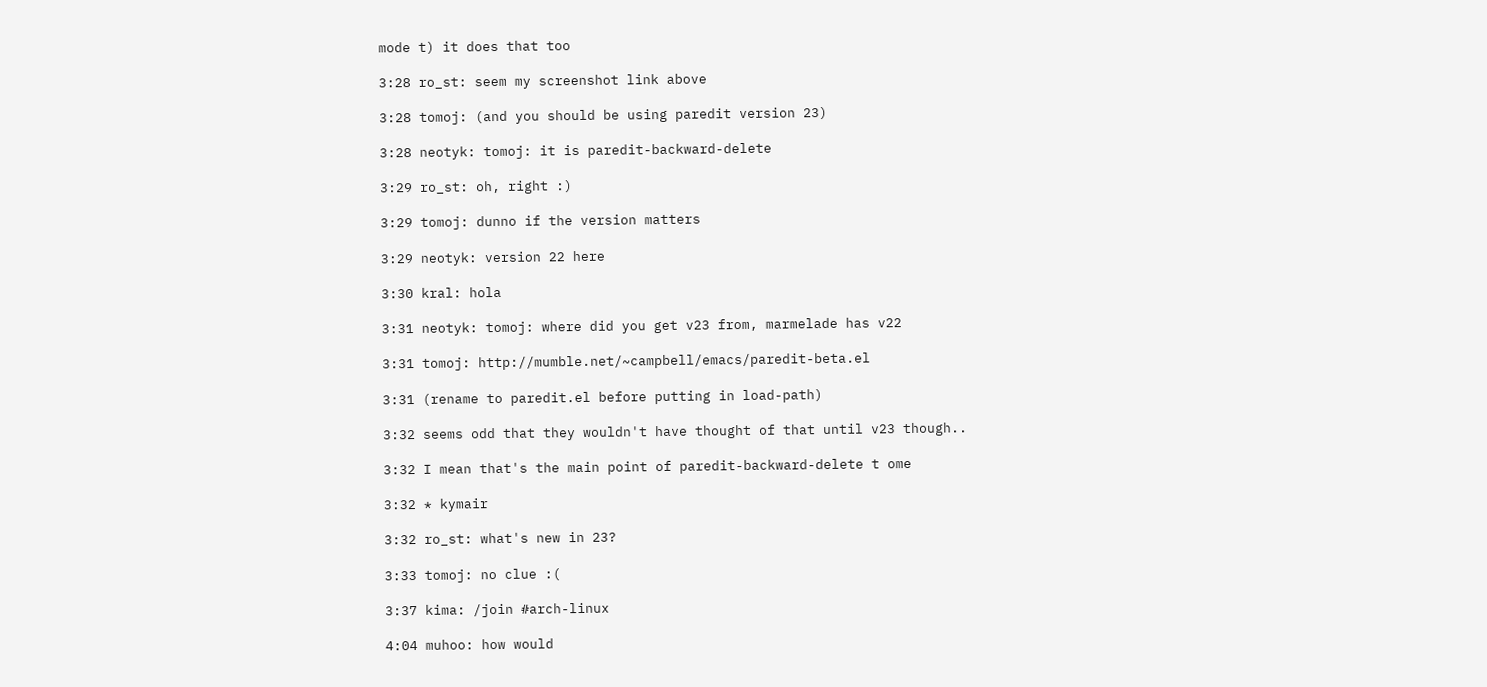mode t) it does that too

3:28 ro_st: seem my screenshot link above

3:28 tomoj: (and you should be using paredit version 23)

3:28 neotyk: tomoj: it is paredit-backward-delete

3:29 ro_st: oh, right :)

3:29 tomoj: dunno if the version matters

3:29 neotyk: version 22 here

3:30 kral: hola

3:31 neotyk: tomoj: where did you get v23 from, marmelade has v22

3:31 tomoj: http://mumble.net/~campbell/emacs/paredit-beta.el

3:31 (rename to paredit.el before putting in load-path)

3:32 seems odd that they wouldn't have thought of that until v23 though..

3:32 I mean that's the main point of paredit-backward-delete t ome

3:32 * kymair

3:32 ro_st: what's new in 23?

3:33 tomoj: no clue :(

3:37 kima: /join #arch-linux

4:04 muhoo: how would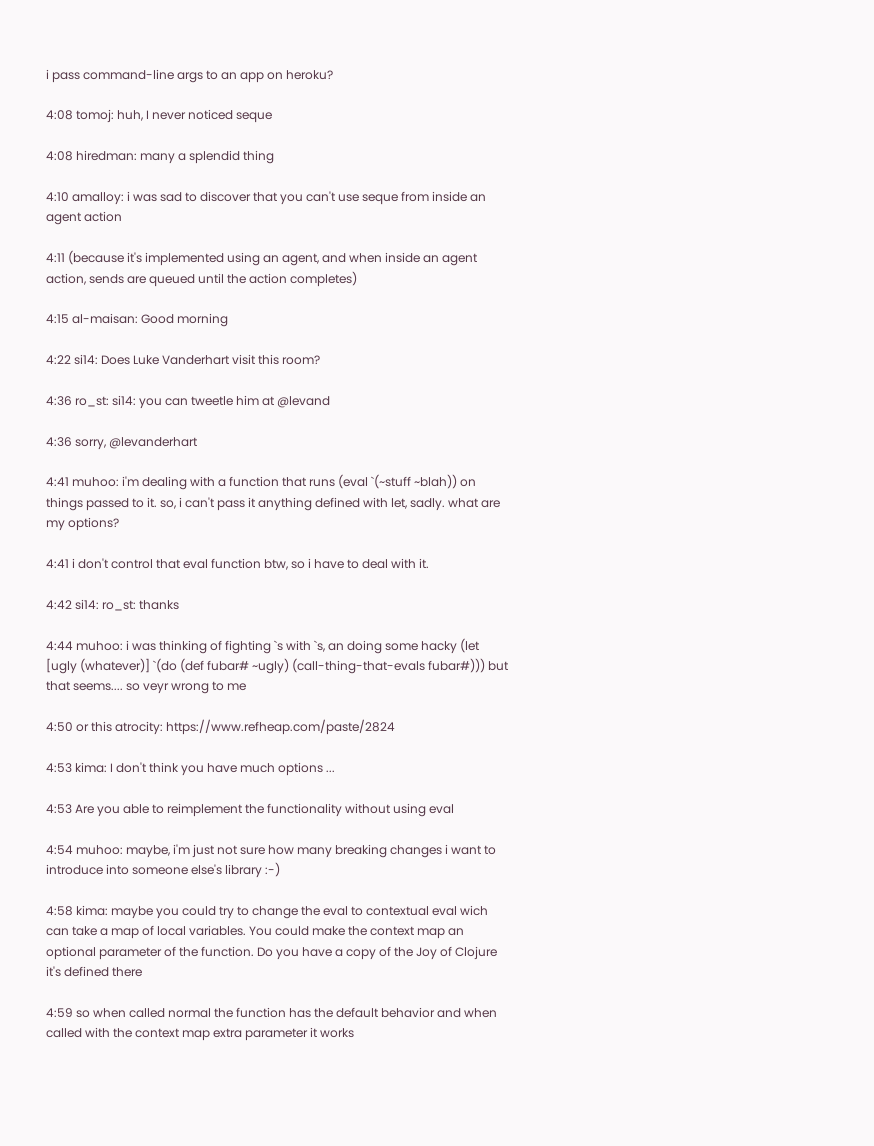i pass command-line args to an app on heroku?

4:08 tomoj: huh, I never noticed seque

4:08 hiredman: many a splendid thing

4:10 amalloy: i was sad to discover that you can't use seque from inside an agent action

4:11 (because it's implemented using an agent, and when inside an agent action, sends are queued until the action completes)

4:15 al-maisan: Good morning

4:22 si14: Does Luke Vanderhart visit this room?

4:36 ro_st: si14: you can tweetle him at @levand

4:36 sorry, @levanderhart

4:41 muhoo: i'm dealing with a function that runs (eval `(~stuff ~blah)) on things passed to it. so, i can't pass it anything defined with let, sadly. what are my options?

4:41 i don't control that eval function btw, so i have to deal with it.

4:42 si14: ro_st: thanks

4:44 muhoo: i was thinking of fighting `s with `s, an doing some hacky (let [ugly (whatever)] `(do (def fubar# ~ugly) (call-thing-that-evals fubar#))) but that seems.... so veyr wrong to me

4:50 or this atrocity: https://www.refheap.com/paste/2824

4:53 kima: I don't think you have much options ...

4:53 Are you able to reimplement the functionality without using eval

4:54 muhoo: maybe, i'm just not sure how many breaking changes i want to introduce into someone else's library :-)

4:58 kima: maybe you could try to change the eval to contextual eval wich can take a map of local variables. You could make the context map an optional parameter of the function. Do you have a copy of the Joy of Clojure it's defined there

4:59 so when called normal the function has the default behavior and when called with the context map extra parameter it works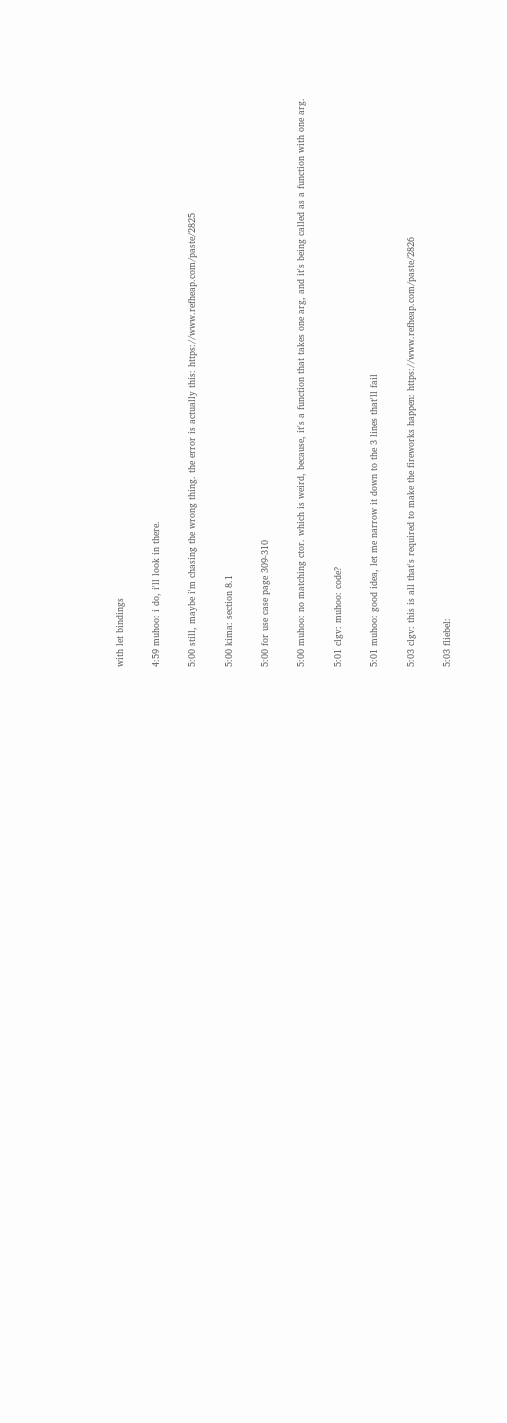with let bindings

4:59 muhoo: i do, i'll look in there.

5:00 still, maybe i'm chasing the wrong thing. the error is actually this: https://www.refheap.com/paste/2825

5:00 kima: section 8.1

5:00 for use case page 309-310

5:00 muhoo: no matching ctor. which is weird, because, it's a function that takes one arg, and it's being called as a function with one arg.

5:01 clgv: muhoo: code?

5:01 muhoo: good idea, let me narrow it down to the 3 lines that'll fail

5:03 clgv: this is all that's required to make the fireworks happen: https://www.refheap.com/paste/2826

5:03 fliebel: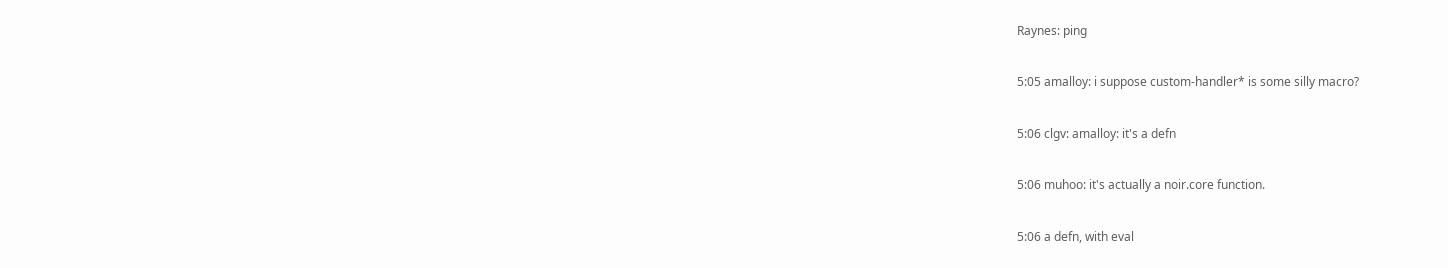Raynes: ping

5:05 amalloy: i suppose custom-handler* is some silly macro?

5:06 clgv: amalloy: it's a defn

5:06 muhoo: it's actually a noir.core function.

5:06 a defn, with eval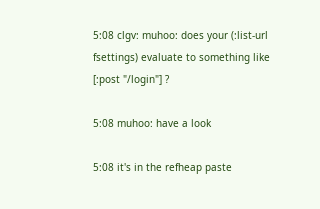5:08 clgv: muhoo: does your (:list-url fsettings) evaluate to something like [:post "/login"] ?

5:08 muhoo: have a look

5:08 it's in the refheap paste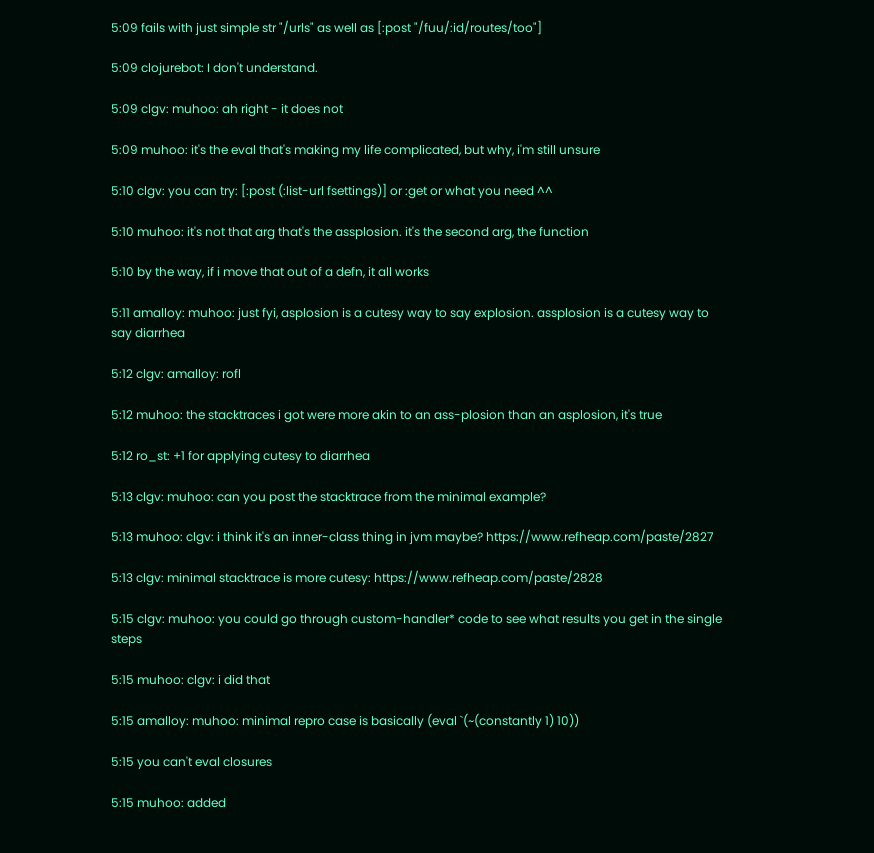5:09 fails with just simple str "/urls" as well as [:post "/fuu/:id/routes/too"]

5:09 clojurebot: I don't understand.

5:09 clgv: muhoo: ah right - it does not

5:09 muhoo: it's the eval that's making my life complicated, but why, i'm still unsure

5:10 clgv: you can try: [:post (:list-url fsettings)] or :get or what you need ^^

5:10 muhoo: it's not that arg that's the assplosion. it's the second arg, the function

5:10 by the way, if i move that out of a defn, it all works

5:11 amalloy: muhoo: just fyi, asplosion is a cutesy way to say explosion. assplosion is a cutesy way to say diarrhea

5:12 clgv: amalloy: rofl

5:12 muhoo: the stacktraces i got were more akin to an ass-plosion than an asplosion, it's true

5:12 ro_st: +1 for applying cutesy to diarrhea

5:13 clgv: muhoo: can you post the stacktrace from the minimal example?

5:13 muhoo: clgv: i think it's an inner-class thing in jvm maybe? https://www.refheap.com/paste/2827

5:13 clgv: minimal stacktrace is more cutesy: https://www.refheap.com/paste/2828

5:15 clgv: muhoo: you could go through custom-handler* code to see what results you get in the single steps

5:15 muhoo: clgv: i did that

5:15 amalloy: muhoo: minimal repro case is basically (eval `(~(constantly 1) 10))

5:15 you can't eval closures

5:15 muhoo: added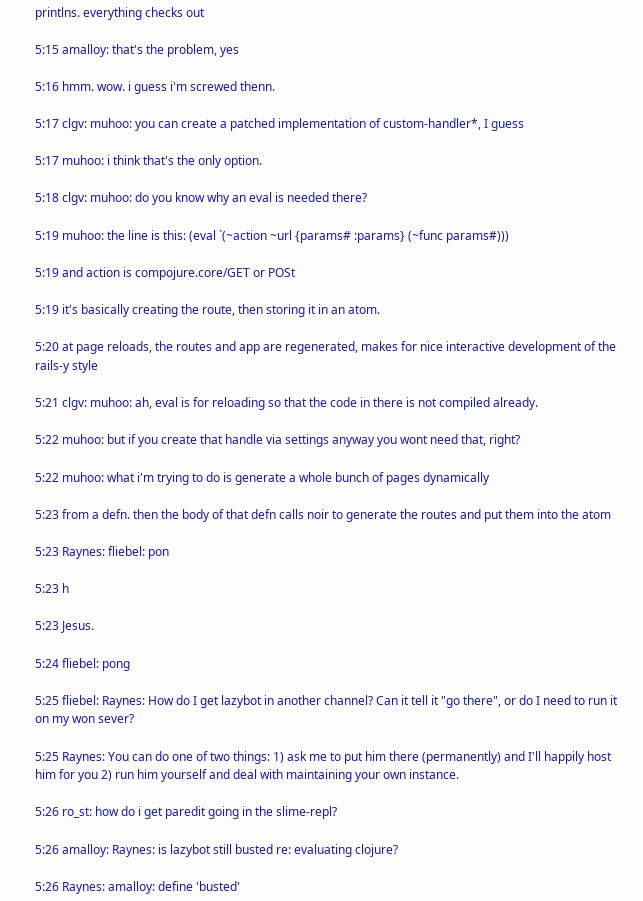printlns. everything checks out

5:15 amalloy: that's the problem, yes

5:16 hmm. wow. i guess i'm screwed thenn.

5:17 clgv: muhoo: you can create a patched implementation of custom-handler*, I guess

5:17 muhoo: i think that's the only option.

5:18 clgv: muhoo: do you know why an eval is needed there?

5:19 muhoo: the line is this: (eval `(~action ~url {params# :params} (~func params#)))

5:19 and action is compojure.core/GET or POSt

5:19 it's basically creating the route, then storing it in an atom.

5:20 at page reloads, the routes and app are regenerated, makes for nice interactive development of the rails-y style

5:21 clgv: muhoo: ah, eval is for reloading so that the code in there is not compiled already.

5:22 muhoo: but if you create that handle via settings anyway you wont need that, right?

5:22 muhoo: what i'm trying to do is generate a whole bunch of pages dynamically

5:23 from a defn. then the body of that defn calls noir to generate the routes and put them into the atom

5:23 Raynes: fliebel: pon

5:23 h

5:23 Jesus.

5:24 fliebel: pong

5:25 fliebel: Raynes: How do I get lazybot in another channel? Can it tell it "go there", or do I need to run it on my won sever?

5:25 Raynes: You can do one of two things: 1) ask me to put him there (permanently) and I'll happily host him for you 2) run him yourself and deal with maintaining your own instance.

5:26 ro_st: how do i get paredit going in the slime-repl?

5:26 amalloy: Raynes: is lazybot still busted re: evaluating clojure?

5:26 Raynes: amalloy: define 'busted'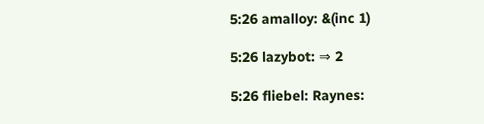5:26 amalloy: &(inc 1)

5:26 lazybot: ⇒ 2

5:26 fliebel: Raynes: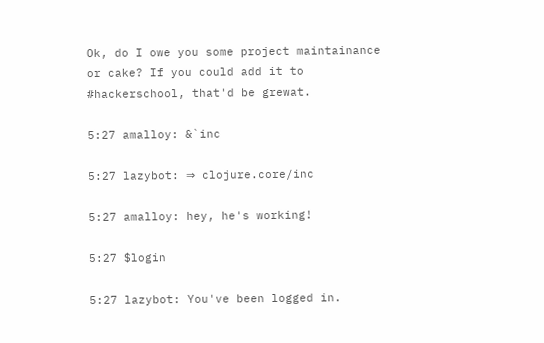Ok, do I owe you some project maintainance or cake? If you could add it to #hackerschool, that'd be grewat.

5:27 amalloy: &`inc

5:27 lazybot: ⇒ clojure.core/inc

5:27 amalloy: hey, he's working!

5:27 $login

5:27 lazybot: You've been logged in.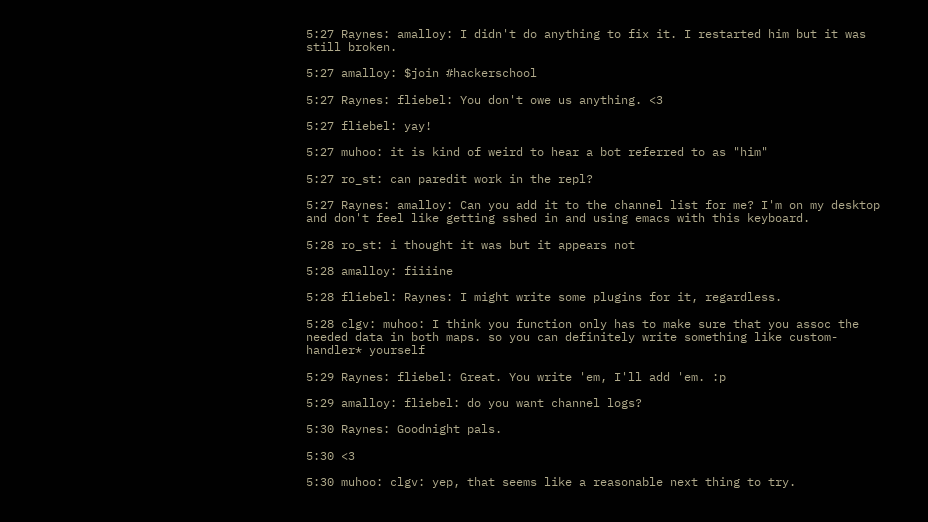5:27 Raynes: amalloy: I didn't do anything to fix it. I restarted him but it was still broken.

5:27 amalloy: $join #hackerschool

5:27 Raynes: fliebel: You don't owe us anything. <3

5:27 fliebel: yay!

5:27 muhoo: it is kind of weird to hear a bot referred to as "him"

5:27 ro_st: can paredit work in the repl?

5:27 Raynes: amalloy: Can you add it to the channel list for me? I'm on my desktop and don't feel like getting sshed in and using emacs with this keyboard.

5:28 ro_st: i thought it was but it appears not

5:28 amalloy: fiiiine

5:28 fliebel: Raynes: I might write some plugins for it, regardless.

5:28 clgv: muhoo: I think you function only has to make sure that you assoc the needed data in both maps. so you can definitely write something like custom-handler* yourself

5:29 Raynes: fliebel: Great. You write 'em, I'll add 'em. :p

5:29 amalloy: fliebel: do you want channel logs?

5:30 Raynes: Goodnight pals.

5:30 <3

5:30 muhoo: clgv: yep, that seems like a reasonable next thing to try.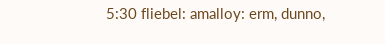5:30 fliebel: amalloy: erm, dunno,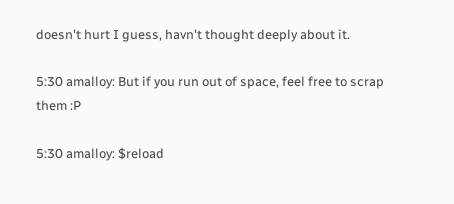doesn't hurt I guess, havn't thought deeply about it.

5:30 amalloy: But if you run out of space, feel free to scrap them :P

5:30 amalloy: $reload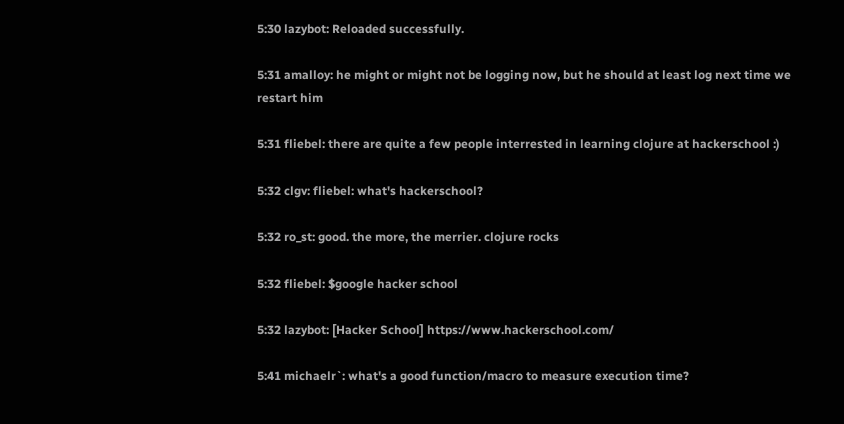5:30 lazybot: Reloaded successfully.

5:31 amalloy: he might or might not be logging now, but he should at least log next time we restart him

5:31 fliebel: there are quite a few people interrested in learning clojure at hackerschool :)

5:32 clgv: fliebel: what's hackerschool?

5:32 ro_st: good. the more, the merrier. clojure rocks

5:32 fliebel: $google hacker school

5:32 lazybot: [Hacker School] https://www.hackerschool.com/

5:41 michaelr`: what's a good function/macro to measure execution time?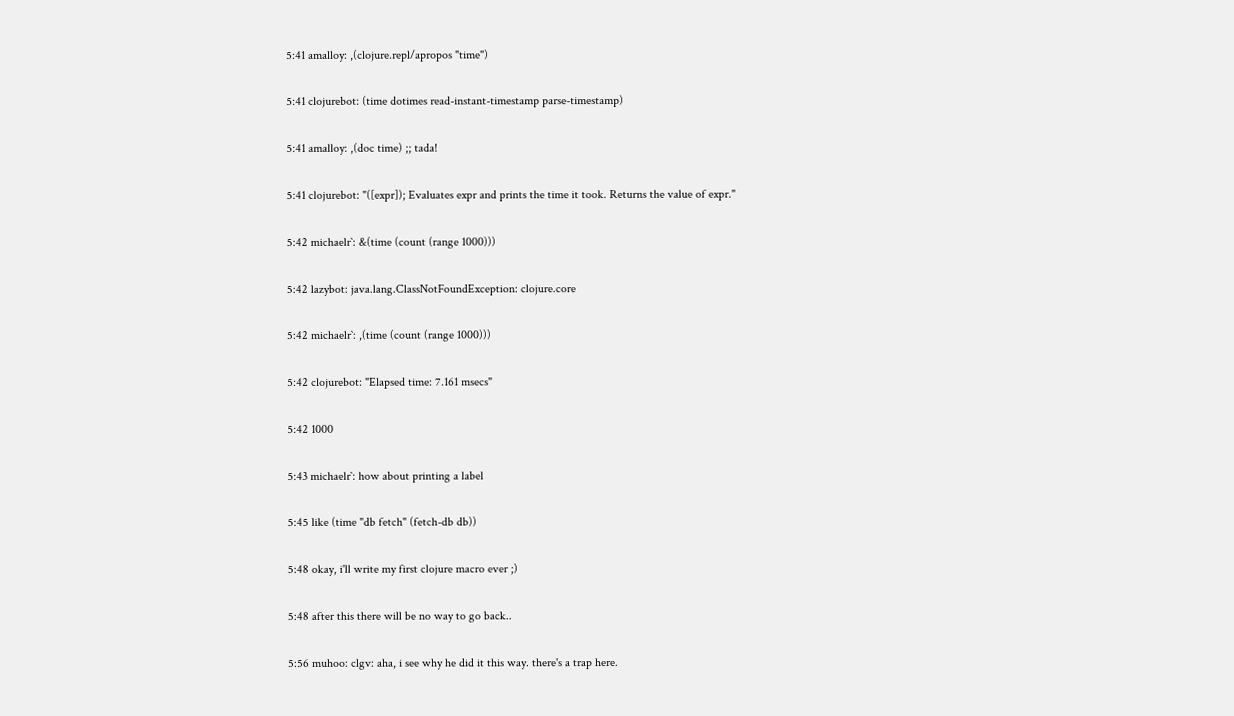5:41 amalloy: ,(clojure.repl/apropos "time")

5:41 clojurebot: (time dotimes read-instant-timestamp parse-timestamp)

5:41 amalloy: ,(doc time) ;; tada!

5:41 clojurebot: "([expr]); Evaluates expr and prints the time it took. Returns the value of expr."

5:42 michaelr`: &(time (count (range 1000)))

5:42 lazybot: java.lang.ClassNotFoundException: clojure.core

5:42 michaelr`: ,(time (count (range 1000)))

5:42 clojurebot: "Elapsed time: 7.161 msecs"

5:42 1000

5:43 michaelr`: how about printing a label

5:45 like (time "db fetch" (fetch-db db))

5:48 okay, i'll write my first clojure macro ever ;)

5:48 after this there will be no way to go back..

5:56 muhoo: clgv: aha, i see why he did it this way. there's a trap here.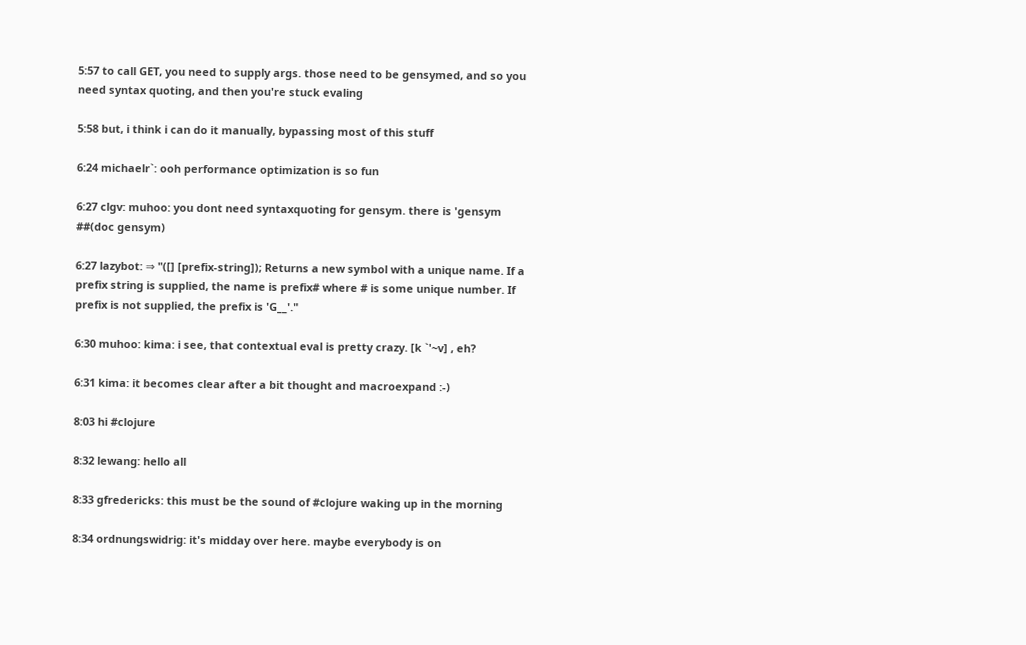5:57 to call GET, you need to supply args. those need to be gensymed, and so you need syntax quoting, and then you're stuck evaling

5:58 but, i think i can do it manually, bypassing most of this stuff

6:24 michaelr`: ooh performance optimization is so fun

6:27 clgv: muhoo: you dont need syntaxquoting for gensym. there is 'gensym ##(doc gensym)

6:27 lazybot: ⇒ "([] [prefix-string]); Returns a new symbol with a unique name. If a prefix string is supplied, the name is prefix# where # is some unique number. If prefix is not supplied, the prefix is 'G__'."

6:30 muhoo: kima: i see, that contextual eval is pretty crazy. [k `'~v] , eh?

6:31 kima: it becomes clear after a bit thought and macroexpand :-)

8:03 hi #clojure

8:32 lewang: hello all

8:33 gfredericks: this must be the sound of #clojure waking up in the morning

8:34 ordnungswidrig: it's midday over here. maybe everybody is on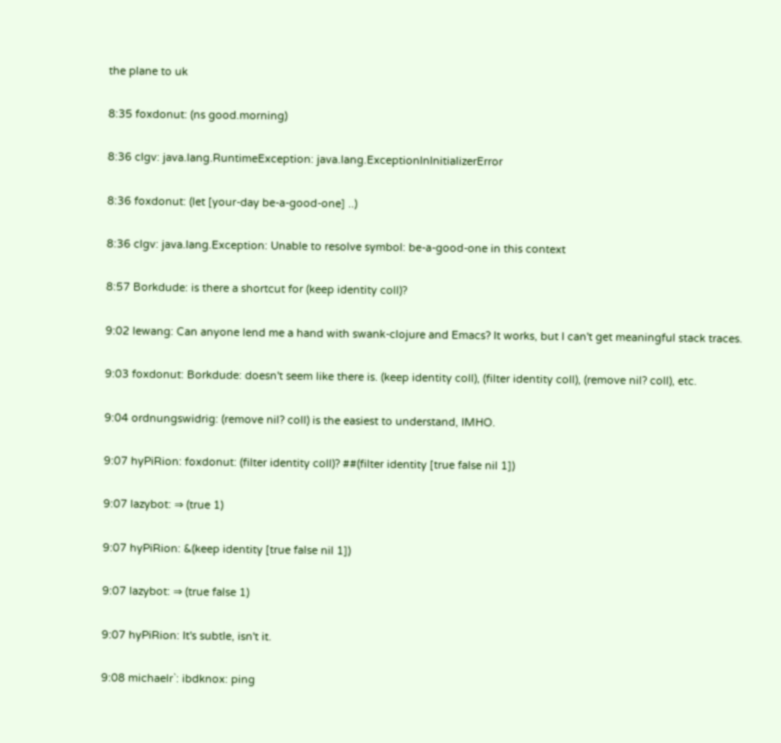the plane to uk

8:35 foxdonut: (ns good.morning)

8:36 clgv: java.lang.RuntimeException: java.lang.ExceptionInInitializerError

8:36 foxdonut: (let [your-day be-a-good-one] ..)

8:36 clgv: java.lang.Exception: Unable to resolve symbol: be-a-good-one in this context

8:57 Borkdude: is there a shortcut for (keep identity coll)?

9:02 lewang: Can anyone lend me a hand with swank-clojure and Emacs? It works, but I can't get meaningful stack traces.

9:03 foxdonut: Borkdude: doesn't seem like there is. (keep identity coll), (filter identity coll), (remove nil? coll), etc.

9:04 ordnungswidrig: (remove nil? coll) is the easiest to understand, IMHO.

9:07 hyPiRion: foxdonut: (filter identity coll)? ##(filter identity [true false nil 1])

9:07 lazybot: ⇒ (true 1)

9:07 hyPiRion: &(keep identity [true false nil 1])

9:07 lazybot: ⇒ (true false 1)

9:07 hyPiRion: It's subtle, isn't it.

9:08 michaelr`: ibdknox: ping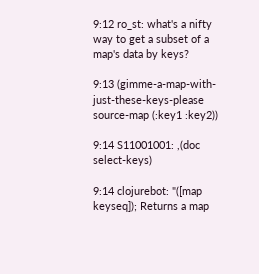9:12 ro_st: what's a nifty way to get a subset of a map's data by keys?

9:13 (gimme-a-map-with-just-these-keys-please source-map (:key1 :key2))

9:14 S11001001: ,(doc select-keys)

9:14 clojurebot: "([map keyseq]); Returns a map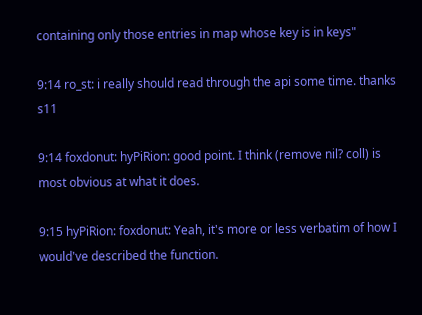containing only those entries in map whose key is in keys"

9:14 ro_st: i really should read through the api some time. thanks s11

9:14 foxdonut: hyPiRion: good point. I think (remove nil? coll) is most obvious at what it does.

9:15 hyPiRion: foxdonut: Yeah, it's more or less verbatim of how I would've described the function.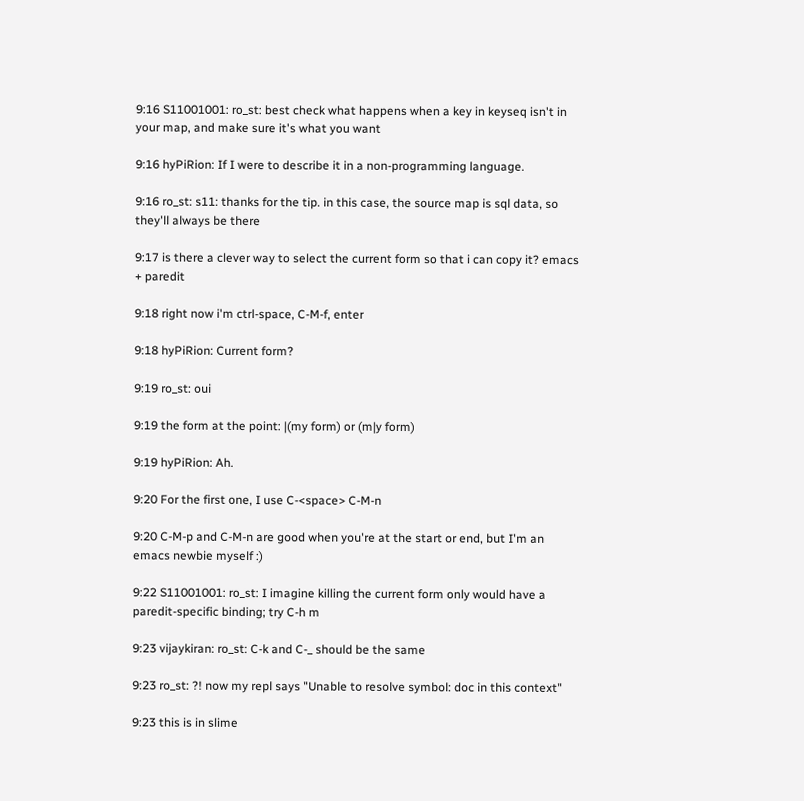9:16 S11001001: ro_st: best check what happens when a key in keyseq isn't in your map, and make sure it's what you want

9:16 hyPiRion: If I were to describe it in a non-programming language.

9:16 ro_st: s11: thanks for the tip. in this case, the source map is sql data, so they'll always be there

9:17 is there a clever way to select the current form so that i can copy it? emacs + paredit

9:18 right now i'm ctrl-space, C-M-f, enter

9:18 hyPiRion: Current form?

9:19 ro_st: oui

9:19 the form at the point: |(my form) or (m|y form)

9:19 hyPiRion: Ah.

9:20 For the first one, I use C-<space> C-M-n

9:20 C-M-p and C-M-n are good when you're at the start or end, but I'm an emacs newbie myself :)

9:22 S11001001: ro_st: I imagine killing the current form only would have a paredit-specific binding; try C-h m

9:23 vijaykiran: ro_st: C-k and C-_ should be the same

9:23 ro_st: ?! now my repl says "Unable to resolve symbol: doc in this context"

9:23 this is in slime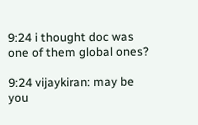9:24 i thought doc was one of them global ones?

9:24 vijaykiran: may be you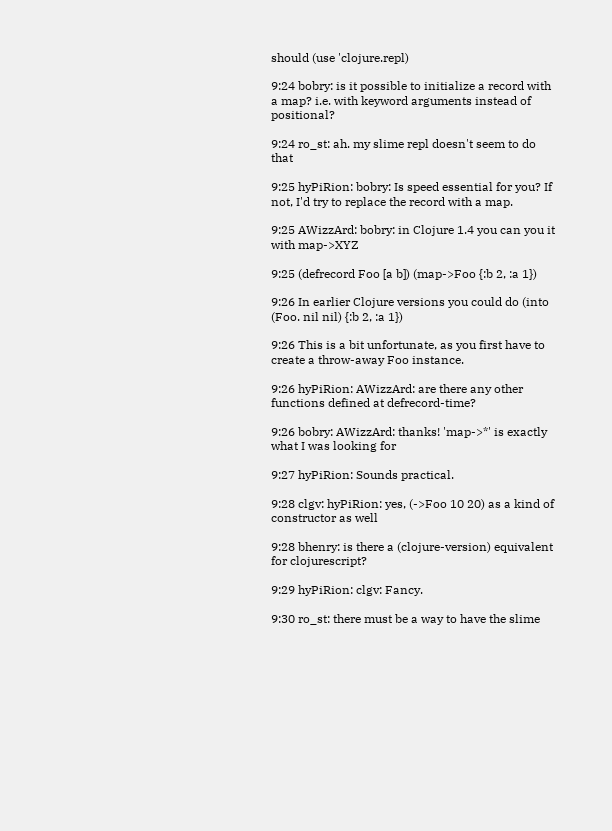should (use 'clojure.repl)

9:24 bobry: is it possible to initialize a record with a map? i.e. with keyword arguments instead of positional?

9:24 ro_st: ah. my slime repl doesn't seem to do that

9:25 hyPiRion: bobry: Is speed essential for you? If not, I'd try to replace the record with a map.

9:25 AWizzArd: bobry: in Clojure 1.4 you can you it with map->XYZ

9:25 (defrecord Foo [a b]) (map->Foo {:b 2, :a 1})

9:26 In earlier Clojure versions you could do (into (Foo. nil nil) {:b 2, :a 1})

9:26 This is a bit unfortunate, as you first have to create a throw-away Foo instance.

9:26 hyPiRion: AWizzArd: are there any other functions defined at defrecord-time?

9:26 bobry: AWizzArd: thanks! 'map->*' is exactly what I was looking for

9:27 hyPiRion: Sounds practical.

9:28 clgv: hyPiRion: yes, (->Foo 10 20) as a kind of constructor as well

9:28 bhenry: is there a (clojure-version) equivalent for clojurescript?

9:29 hyPiRion: clgv: Fancy.

9:30 ro_st: there must be a way to have the slime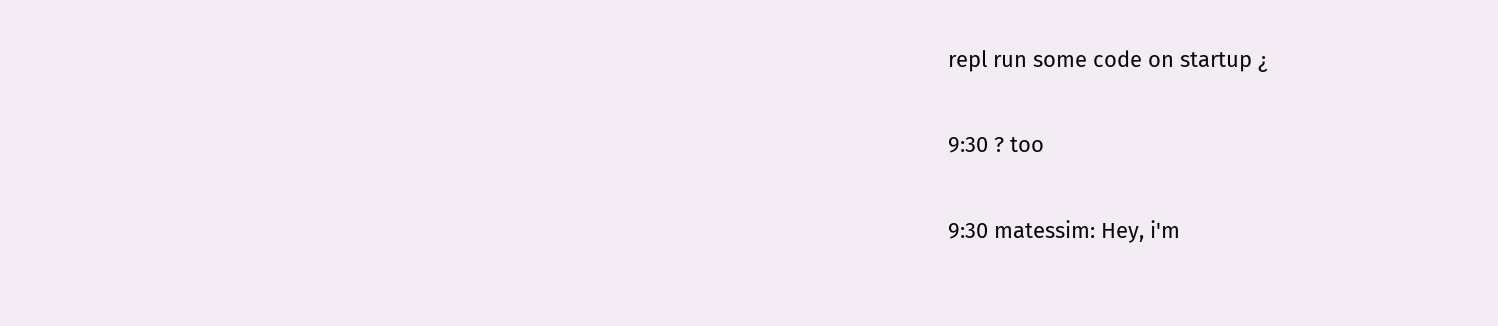repl run some code on startup ¿

9:30 ? too

9:30 matessim: Hey, i'm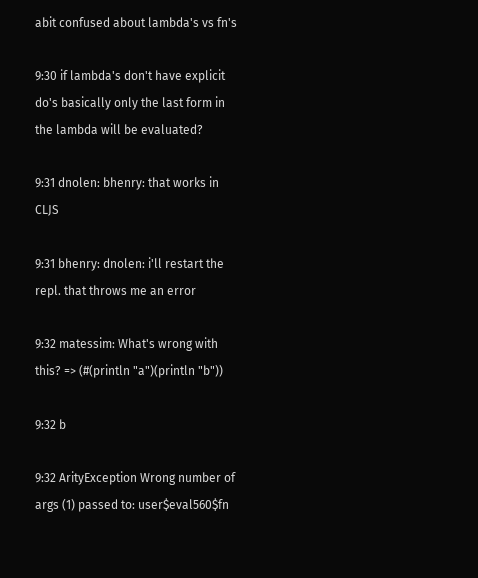abit confused about lambda's vs fn's

9:30 if lambda's don't have explicit do's basically only the last form in the lambda will be evaluated?

9:31 dnolen: bhenry: that works in CLJS

9:31 bhenry: dnolen: i'll restart the repl. that throws me an error

9:32 matessim: What's wrong with this? => (#(println "a")(println "b"))

9:32 b

9:32 ArityException Wrong number of args (1) passed to: user$eval560$fn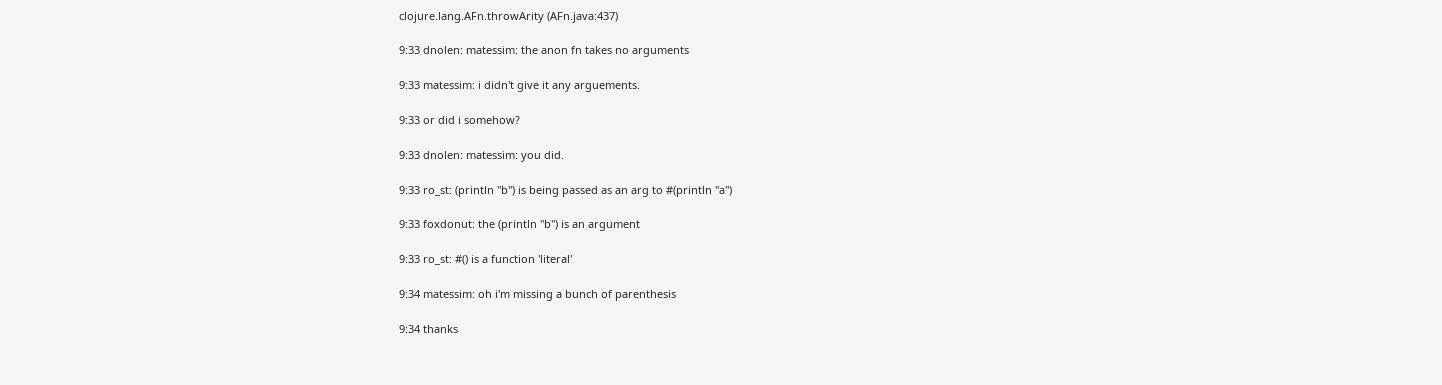clojure.lang.AFn.throwArity (AFn.java:437)

9:33 dnolen: matessim: the anon fn takes no arguments

9:33 matessim: i didn't give it any arguements.

9:33 or did i somehow?

9:33 dnolen: matessim: you did.

9:33 ro_st: (println "b") is being passed as an arg to #(println "a")

9:33 foxdonut: the (println "b") is an argument

9:33 ro_st: #() is a function 'literal'

9:34 matessim: oh i'm missing a bunch of parenthesis

9:34 thanks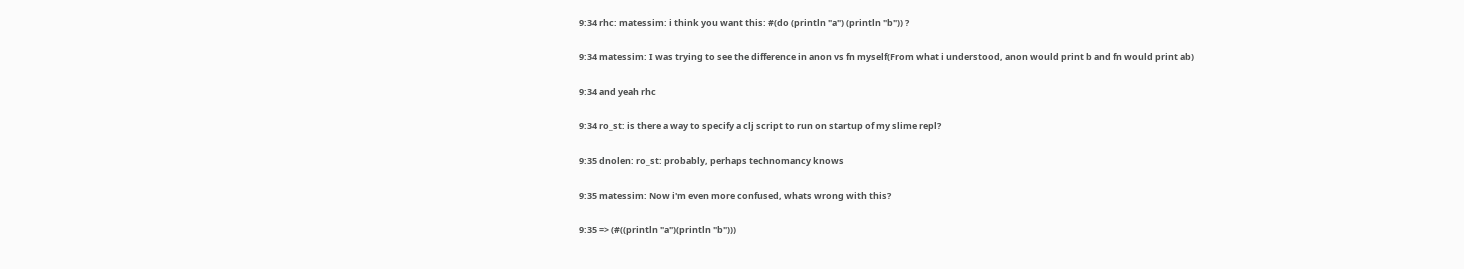9:34 rhc: matessim: i think you want this: #(do (println "a") (println "b")) ?

9:34 matessim: I was trying to see the difference in anon vs fn myself(From what i understood, anon would print b and fn would print ab)

9:34 and yeah rhc

9:34 ro_st: is there a way to specify a clj script to run on startup of my slime repl?

9:35 dnolen: ro_st: probably, perhaps technomancy knows

9:35 matessim: Now i'm even more confused, whats wrong with this?

9:35 => (#((println "a")(println "b")))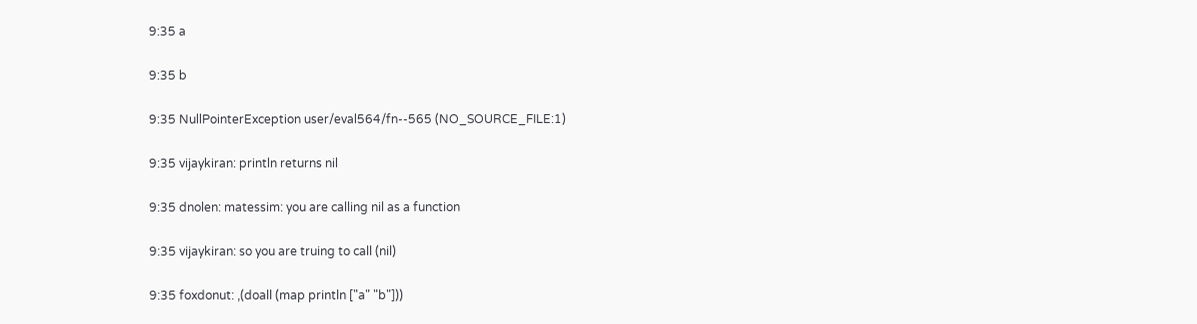9:35 a

9:35 b

9:35 NullPointerException user/eval564/fn--565 (NO_SOURCE_FILE:1)

9:35 vijaykiran: println returns nil

9:35 dnolen: matessim: you are calling nil as a function

9:35 vijaykiran: so you are truing to call (nil)

9:35 foxdonut: ,(doall (map println ["a" "b"]))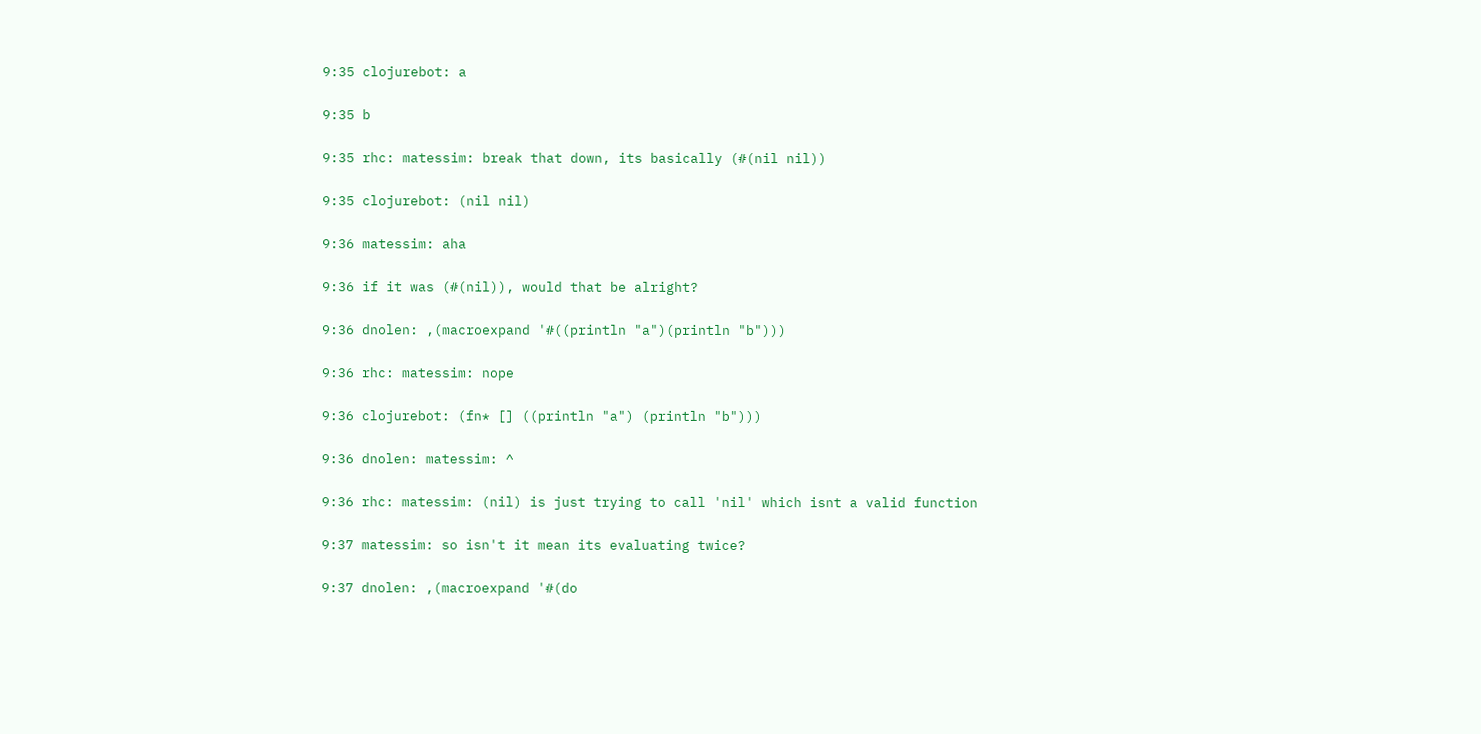9:35 clojurebot: a

9:35 b

9:35 rhc: matessim: break that down, its basically (#(nil nil))

9:35 clojurebot: (nil nil)

9:36 matessim: aha

9:36 if it was (#(nil)), would that be alright?

9:36 dnolen: ,(macroexpand '#((println "a")(println "b")))

9:36 rhc: matessim: nope

9:36 clojurebot: (fn* [] ((println "a") (println "b")))

9:36 dnolen: matessim: ^

9:36 rhc: matessim: (nil) is just trying to call 'nil' which isnt a valid function

9:37 matessim: so isn't it mean its evaluating twice?

9:37 dnolen: ,(macroexpand '#(do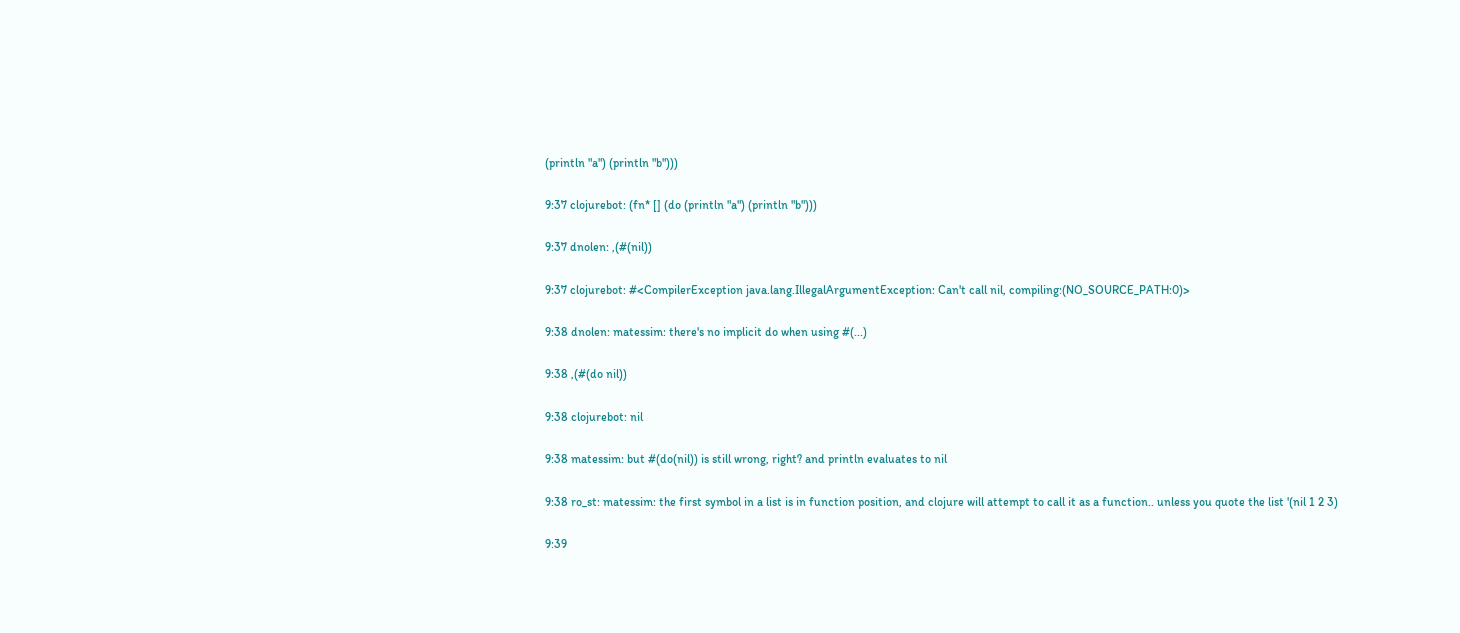(println "a") (println "b")))

9:37 clojurebot: (fn* [] (do (println "a") (println "b")))

9:37 dnolen: ,(#(nil))

9:37 clojurebot: #<CompilerException java.lang.IllegalArgumentException: Can't call nil, compiling:(NO_SOURCE_PATH:0)>

9:38 dnolen: matessim: there's no implicit do when using #(...)

9:38 ,(#(do nil))

9:38 clojurebot: nil

9:38 matessim: but #(do(nil)) is still wrong, right? and println evaluates to nil

9:38 ro_st: matessim: the first symbol in a list is in function position, and clojure will attempt to call it as a function.. unless you quote the list '(nil 1 2 3)

9:39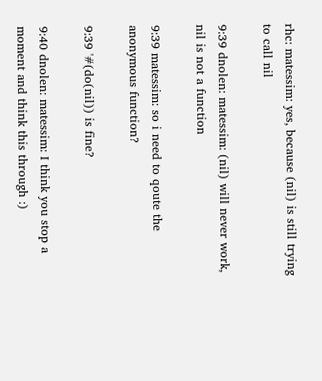rhc: matessim: yes, because (nil) is still trying to call nil

9:39 dnolen: matessim: (nil) will never work, nil is not a function

9:39 matessim: so i need to qoute the anonymous function?

9:39 '#(do(nil)) is fine?

9:40 dnolen: matessim: I think you stop a moment and think this through :)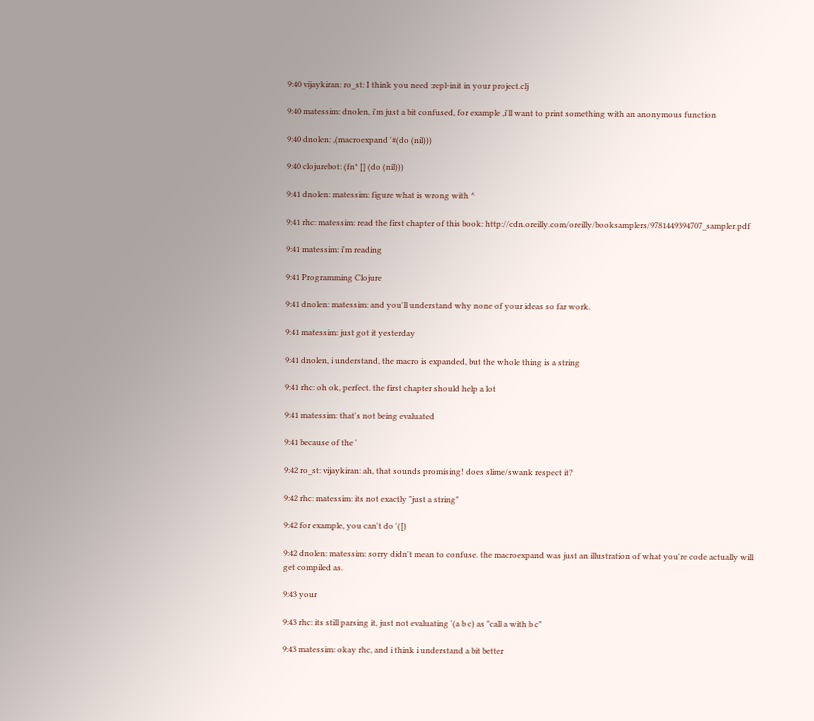9:40 vijaykiran: ro_st: I think you need :repl-init in your project.clj

9:40 matessim: dnolen, i'm just a bit confused, for example ,i'll want to print something with an anonymous function

9:40 dnolen: ,(macroexpand '#(do (nil)))

9:40 clojurebot: (fn* [] (do (nil)))

9:41 dnolen: matessim: figure what is wrong with ^

9:41 rhc: matessim: read the first chapter of this book: http://cdn.oreilly.com/oreilly/booksamplers/9781449394707_sampler.pdf

9:41 matessim: i'm reading

9:41 Programming Clojure

9:41 dnolen: matessim: and you'll understand why none of your ideas so far work.

9:41 matessim: just got it yesterday

9:41 dnolen, i understand, the macro is expanded, but the whole thing is a string

9:41 rhc: oh ok, perfect. the first chapter should help a lot

9:41 matessim: that's not being evaluated

9:41 because of the '

9:42 ro_st: vijaykiran: ah, that sounds promising! does slime/swank respect it?

9:42 rhc: matessim: its not exactly "just a string"

9:42 for example, you can't do '([)

9:42 dnolen: matessim: sorry didn't mean to confuse. the macroexpand was just an illustration of what you're code actually will get compiled as.

9:43 your

9:43 rhc: its still parsing it, just not evaluating '(a b c) as "call a with b c"

9:43 matessim: okay rhc, and i think i understand a bit better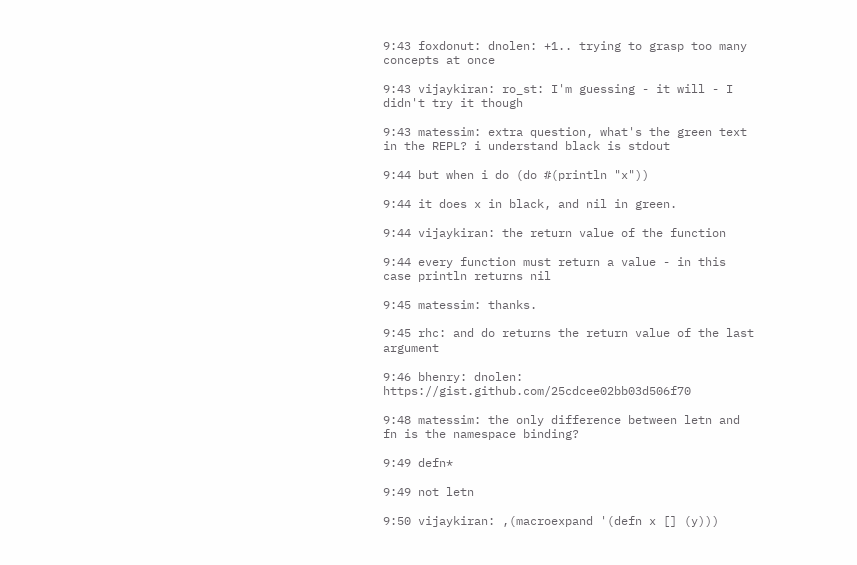9:43 foxdonut: dnolen: +1.. trying to grasp too many concepts at once

9:43 vijaykiran: ro_st: I'm guessing - it will - I didn't try it though

9:43 matessim: extra question, what's the green text in the REPL? i understand black is stdout

9:44 but when i do (do #(println "x"))

9:44 it does x in black, and nil in green.

9:44 vijaykiran: the return value of the function

9:44 every function must return a value - in this case println returns nil

9:45 matessim: thanks.

9:45 rhc: and do returns the return value of the last argument

9:46 bhenry: dnolen: https://gist.github.com/25cdcee02bb03d506f70

9:48 matessim: the only difference between letn and fn is the namespace binding?

9:49 defn*

9:49 not letn

9:50 vijaykiran: ,(macroexpand '(defn x [] (y)))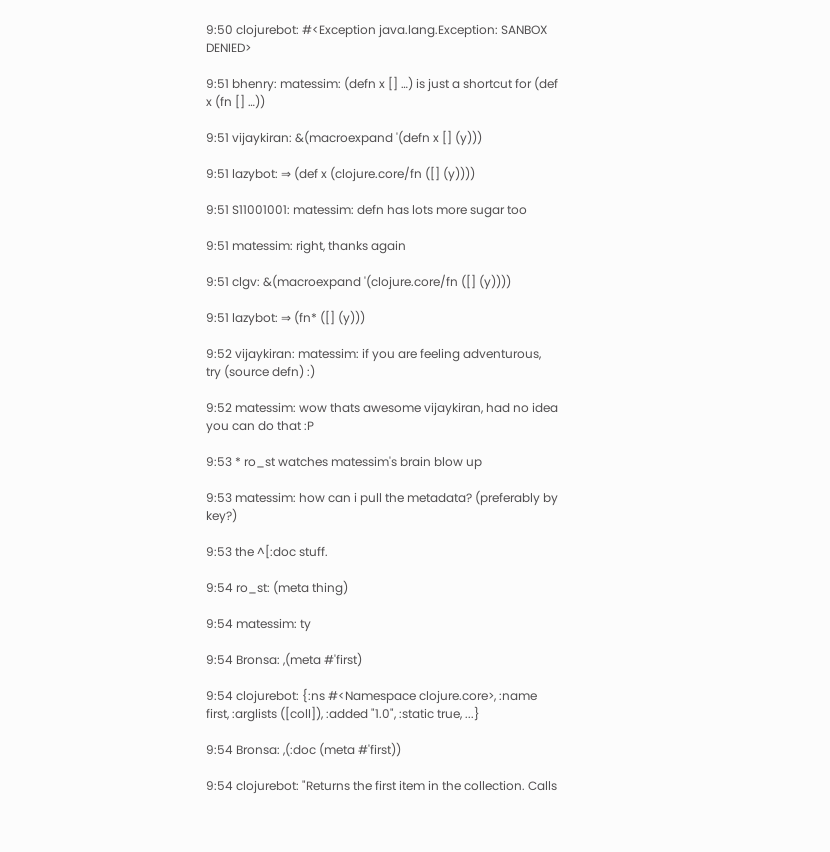9:50 clojurebot: #<Exception java.lang.Exception: SANBOX DENIED>

9:51 bhenry: matessim: (defn x [] …) is just a shortcut for (def x (fn [] …))

9:51 vijaykiran: &(macroexpand '(defn x [] (y)))

9:51 lazybot: ⇒ (def x (clojure.core/fn ([] (y))))

9:51 S11001001: matessim: defn has lots more sugar too

9:51 matessim: right, thanks again

9:51 clgv: &(macroexpand '(clojure.core/fn ([] (y))))

9:51 lazybot: ⇒ (fn* ([] (y)))

9:52 vijaykiran: matessim: if you are feeling adventurous, try (source defn) :)

9:52 matessim: wow thats awesome vijaykiran, had no idea you can do that :P

9:53 * ro_st watches matessim's brain blow up

9:53 matessim: how can i pull the metadata? (preferably by key?)

9:53 the ^[:doc stuff.

9:54 ro_st: (meta thing)

9:54 matessim: ty

9:54 Bronsa: ,(meta #'first)

9:54 clojurebot: {:ns #<Namespace clojure.core>, :name first, :arglists ([coll]), :added "1.0", :static true, ...}

9:54 Bronsa: ,(:doc (meta #'first))

9:54 clojurebot: "Returns the first item in the collection. Calls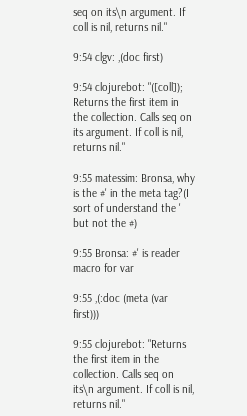seq on its\n argument. If coll is nil, returns nil."

9:54 clgv: ,(doc first)

9:54 clojurebot: "([coll]); Returns the first item in the collection. Calls seq on its argument. If coll is nil, returns nil."

9:55 matessim: Bronsa, why is the #' in the meta tag?(I sort of understand the ' but not the #)

9:55 Bronsa: #' is reader macro for var

9:55 ,(:doc (meta (var first)))

9:55 clojurebot: "Returns the first item in the collection. Calls seq on its\n argument. If coll is nil, returns nil."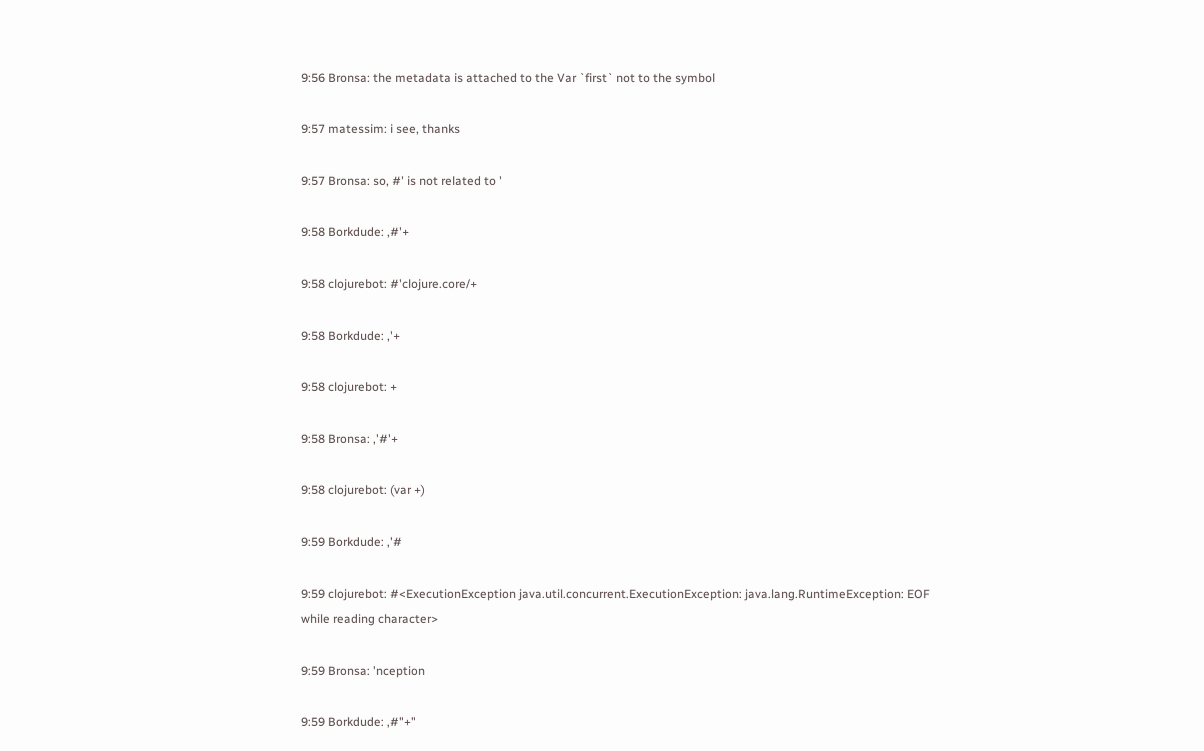9:56 Bronsa: the metadata is attached to the Var `first` not to the symbol

9:57 matessim: i see, thanks

9:57 Bronsa: so, #' is not related to '

9:58 Borkdude: ,#'+

9:58 clojurebot: #'clojure.core/+

9:58 Borkdude: ,'+

9:58 clojurebot: +

9:58 Bronsa: ,'#'+

9:58 clojurebot: (var +)

9:59 Borkdude: ,'#

9:59 clojurebot: #<ExecutionException java.util.concurrent.ExecutionException: java.lang.RuntimeException: EOF while reading character>

9:59 Bronsa: 'nception

9:59 Borkdude: ,#"+"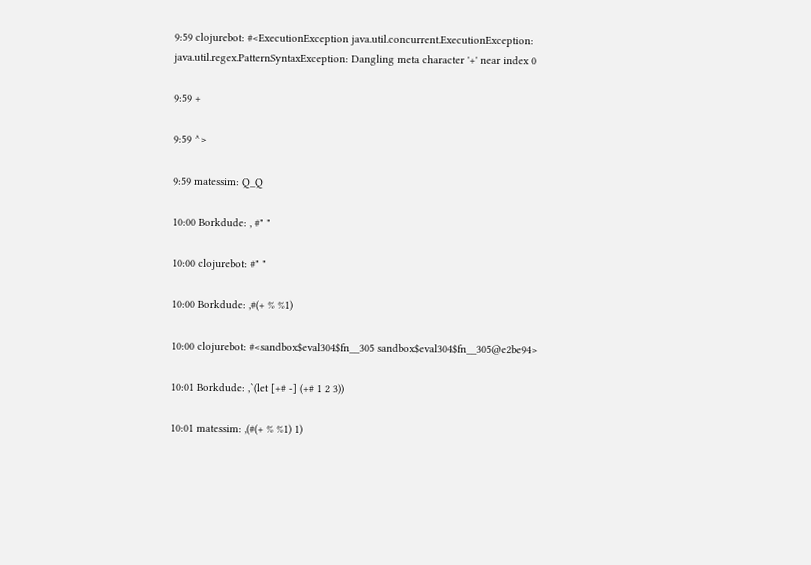9:59 clojurebot: #<ExecutionException java.util.concurrent.ExecutionException: java.util.regex.PatternSyntaxException: Dangling meta character '+' near index 0

9:59 +

9:59 ^>

9:59 matessim: Q_Q

10:00 Borkdude: , #" "

10:00 clojurebot: #" "

10:00 Borkdude: ,#(+ % %1)

10:00 clojurebot: #<sandbox$eval304$fn__305 sandbox$eval304$fn__305@e2be94>

10:01 Borkdude: ,`(let [+# -] (+# 1 2 3))

10:01 matessim: ,(#(+ % %1) 1)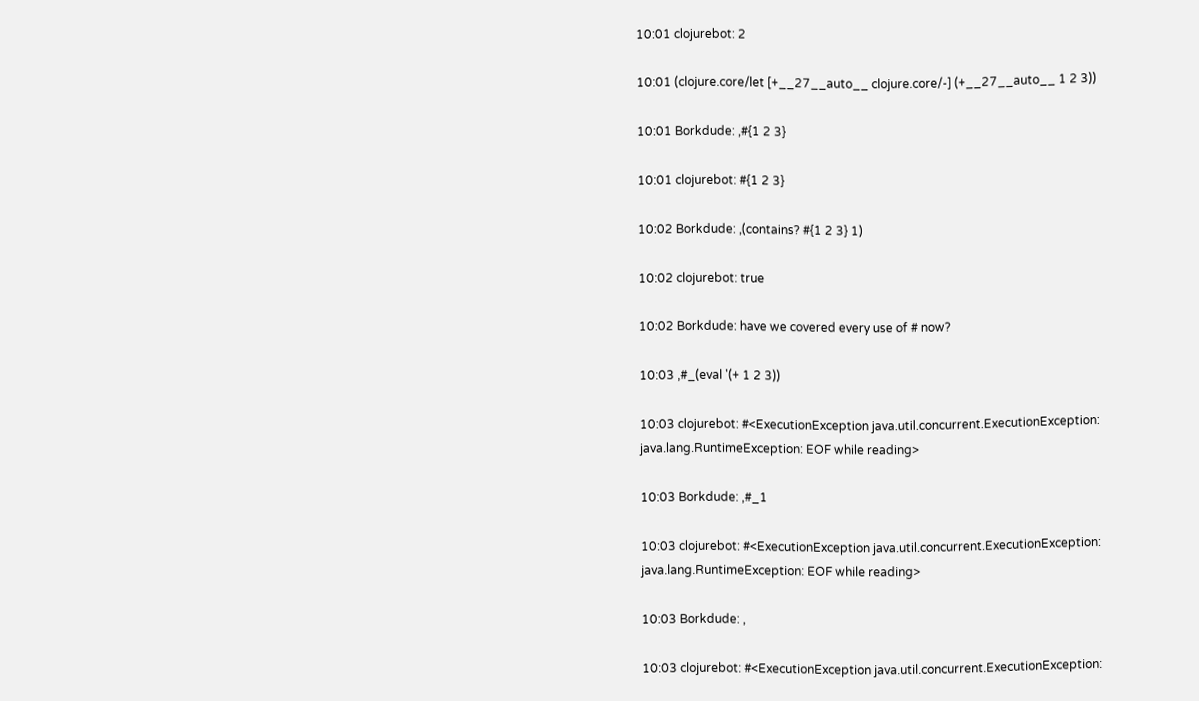10:01 clojurebot: 2

10:01 (clojure.core/let [+__27__auto__ clojure.core/-] (+__27__auto__ 1 2 3))

10:01 Borkdude: ,#{1 2 3}

10:01 clojurebot: #{1 2 3}

10:02 Borkdude: ,(contains? #{1 2 3} 1)

10:02 clojurebot: true

10:02 Borkdude: have we covered every use of # now?

10:03 ,#_(eval '(+ 1 2 3))

10:03 clojurebot: #<ExecutionException java.util.concurrent.ExecutionException: java.lang.RuntimeException: EOF while reading>

10:03 Borkdude: ,#_1

10:03 clojurebot: #<ExecutionException java.util.concurrent.ExecutionException: java.lang.RuntimeException: EOF while reading>

10:03 Borkdude: ,

10:03 clojurebot: #<ExecutionException java.util.concurrent.ExecutionException: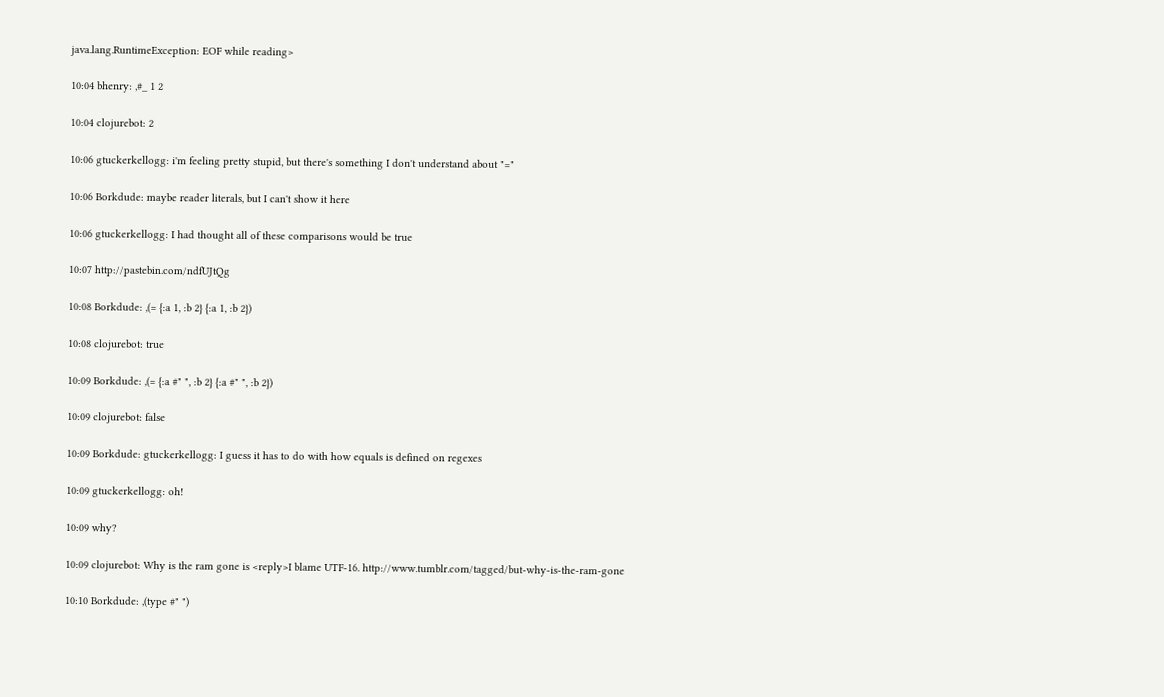java.lang.RuntimeException: EOF while reading>

10:04 bhenry: ,#_ 1 2

10:04 clojurebot: 2

10:06 gtuckerkellogg: i'm feeling pretty stupid, but there's something I don't understand about "="

10:06 Borkdude: maybe reader literals, but I can't show it here

10:06 gtuckerkellogg: I had thought all of these comparisons would be true

10:07 http://pastebin.com/ndfUJtQg

10:08 Borkdude: ,(= {:a 1, :b 2} {:a 1, :b 2})

10:08 clojurebot: true

10:09 Borkdude: ,(= {:a #" ", :b 2} {:a #" ", :b 2})

10:09 clojurebot: false

10:09 Borkdude: gtuckerkellogg: I guess it has to do with how equals is defined on regexes

10:09 gtuckerkellogg: oh!

10:09 why?

10:09 clojurebot: Why is the ram gone is <reply>I blame UTF-16. http://www.tumblr.com/tagged/but-why-is-the-ram-gone

10:10 Borkdude: ,(type #" ")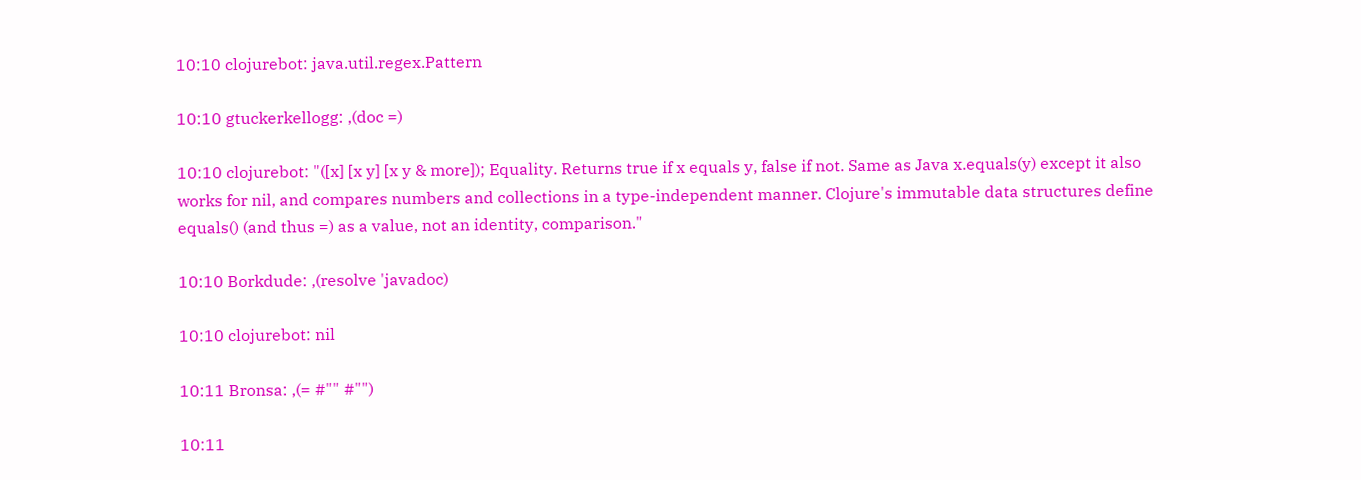10:10 clojurebot: java.util.regex.Pattern

10:10 gtuckerkellogg: ,(doc =)

10:10 clojurebot: "([x] [x y] [x y & more]); Equality. Returns true if x equals y, false if not. Same as Java x.equals(y) except it also works for nil, and compares numbers and collections in a type-independent manner. Clojure's immutable data structures define equals() (and thus =) as a value, not an identity, comparison."

10:10 Borkdude: ,(resolve 'javadoc)

10:10 clojurebot: nil

10:11 Bronsa: ,(= #"" #"")

10:11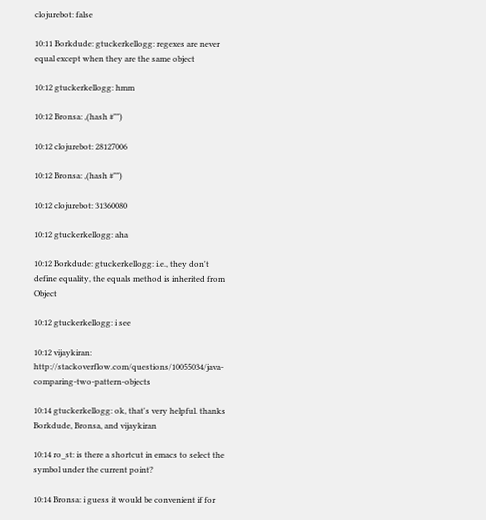clojurebot: false

10:11 Borkdude: gtuckerkellogg: regexes are never equal except when they are the same object

10:12 gtuckerkellogg: hmm

10:12 Bronsa: ,(hash #"")

10:12 clojurebot: 28127006

10:12 Bronsa: ,(hash #"")

10:12 clojurebot: 31360080

10:12 gtuckerkellogg: aha

10:12 Borkdude: gtuckerkellogg: i.e., they don't define equality, the equals method is inherited from Object

10:12 gtuckerkellogg: i see

10:12 vijaykiran: http://stackoverflow.com/questions/10055034/java-comparing-two-pattern-objects

10:14 gtuckerkellogg: ok, that's very helpful. thanks Borkdude, Bronsa, and vijaykiran

10:14 ro_st: is there a shortcut in emacs to select the symbol under the current point?

10:14 Bronsa: i guess it would be convenient if for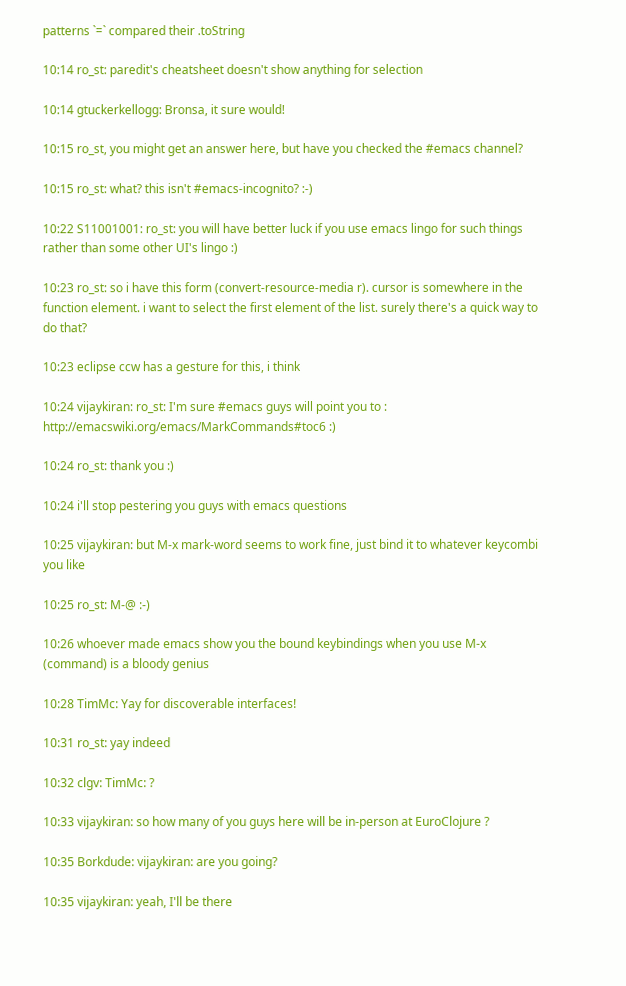patterns `=` compared their .toString

10:14 ro_st: paredit's cheatsheet doesn't show anything for selection

10:14 gtuckerkellogg: Bronsa, it sure would!

10:15 ro_st, you might get an answer here, but have you checked the #emacs channel?

10:15 ro_st: what? this isn't #emacs-incognito? :-)

10:22 S11001001: ro_st: you will have better luck if you use emacs lingo for such things rather than some other UI's lingo :)

10:23 ro_st: so i have this form (convert-resource-media r). cursor is somewhere in the function element. i want to select the first element of the list. surely there's a quick way to do that?

10:23 eclipse ccw has a gesture for this, i think

10:24 vijaykiran: ro_st: I'm sure #emacs guys will point you to : http://emacswiki.org/emacs/MarkCommands#toc6 :)

10:24 ro_st: thank you :)

10:24 i'll stop pestering you guys with emacs questions

10:25 vijaykiran: but M-x mark-word seems to work fine, just bind it to whatever keycombi you like

10:25 ro_st: M-@ :-)

10:26 whoever made emacs show you the bound keybindings when you use M-x (command) is a bloody genius

10:28 TimMc: Yay for discoverable interfaces!

10:31 ro_st: yay indeed

10:32 clgv: TimMc: ?

10:33 vijaykiran: so how many of you guys here will be in-person at EuroClojure ?

10:35 Borkdude: vijaykiran: are you going?

10:35 vijaykiran: yeah, I'll be there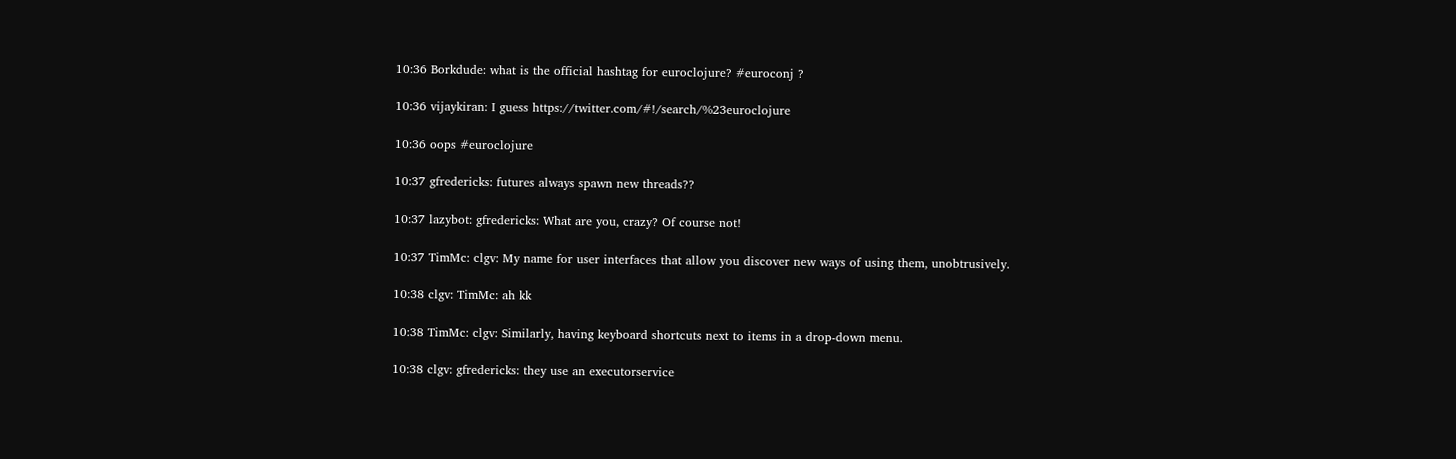10:36 Borkdude: what is the official hashtag for euroclojure? #euroconj ?

10:36 vijaykiran: I guess https://twitter.com/#!/search/%23euroclojure

10:36 oops #euroclojure

10:37 gfredericks: futures always spawn new threads??

10:37 lazybot: gfredericks: What are you, crazy? Of course not!

10:37 TimMc: clgv: My name for user interfaces that allow you discover new ways of using them, unobtrusively.

10:38 clgv: TimMc: ah kk

10:38 TimMc: clgv: Similarly, having keyboard shortcuts next to items in a drop-down menu.

10:38 clgv: gfredericks: they use an executorservice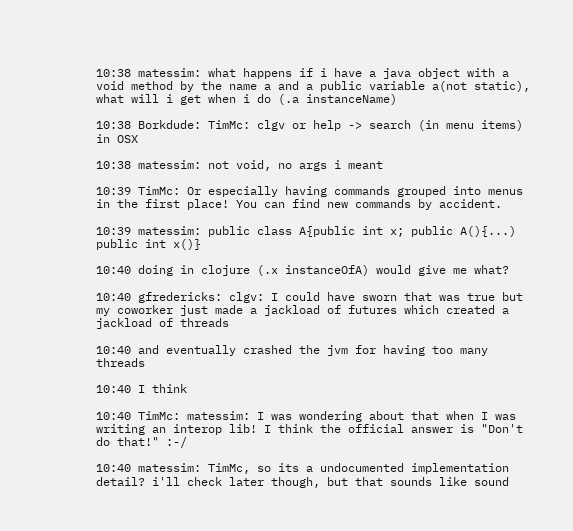10:38 matessim: what happens if i have a java object with a void method by the name a and a public variable a(not static), what will i get when i do (.a instanceName)

10:38 Borkdude: TimMc: clgv or help -> search (in menu items) in OSX

10:38 matessim: not void, no args i meant

10:39 TimMc: Or especially having commands grouped into menus in the first place! You can find new commands by accident.

10:39 matessim: public class A{public int x; public A(){...) public int x()}

10:40 doing in clojure (.x instanceOfA) would give me what?

10:40 gfredericks: clgv: I could have sworn that was true but my coworker just made a jackload of futures which created a jackload of threads

10:40 and eventually crashed the jvm for having too many threads

10:40 I think

10:40 TimMc: matessim: I was wondering about that when I was writing an interop lib! I think the official answer is "Don't do that!" :-/

10:40 matessim: TimMc, so its a undocumented implementation detail? i'll check later though, but that sounds like sound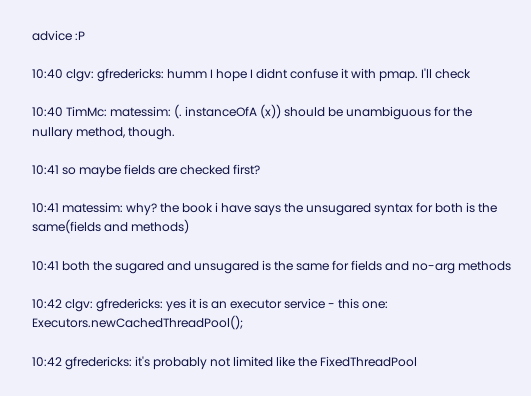advice :P

10:40 clgv: gfredericks: humm I hope I didnt confuse it with pmap. I'll check

10:40 TimMc: matessim: (. instanceOfA (x)) should be unambiguous for the nullary method, though.

10:41 so maybe fields are checked first?

10:41 matessim: why? the book i have says the unsugared syntax for both is the same(fields and methods)

10:41 both the sugared and unsugared is the same for fields and no-arg methods

10:42 clgv: gfredericks: yes it is an executor service - this one: Executors.newCachedThreadPool();

10:42 gfredericks: it's probably not limited like the FixedThreadPool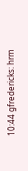10:44 gfredericks: hrm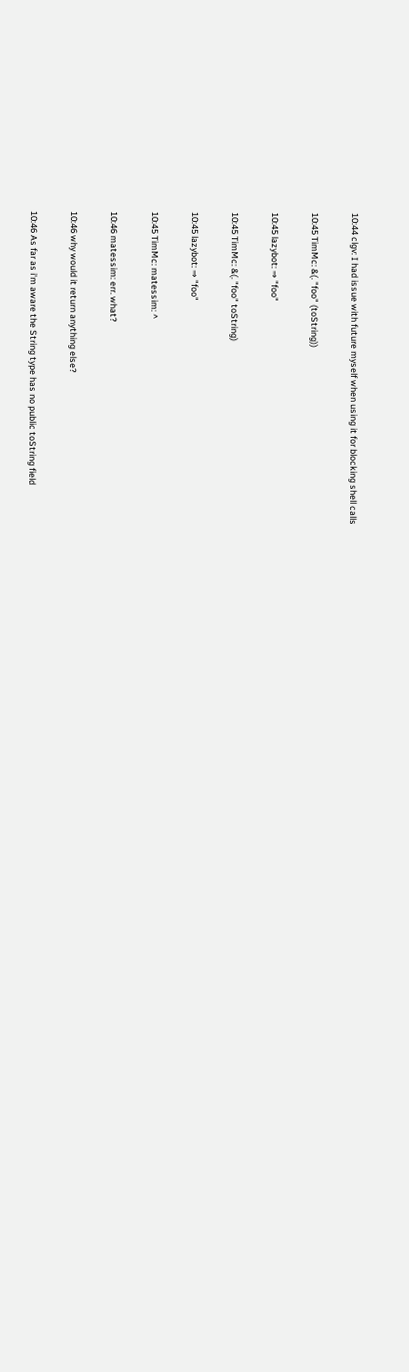10:44 clgv: I had issue with future myself when using it for blocking shell calls

10:45 TimMc: &(. "foo" (toString))

10:45 lazybot: ⇒ "foo"

10:45 TimMc: &(. "foo" toString)

10:45 lazybot: ⇒ "foo"

10:45 TimMc: matessim: ^

10:46 matessim: err. what?

10:46 why would it return anything else?

10:46 As far as i'm aware the String type has no public toString field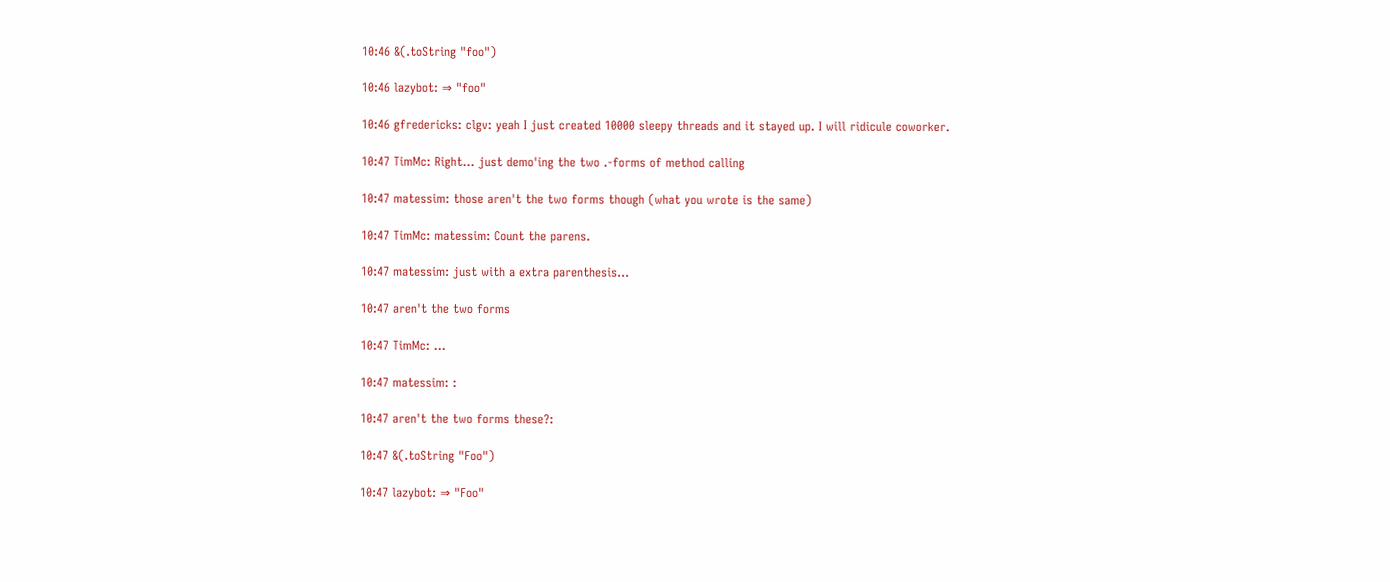10:46 &(.toString "foo")

10:46 lazybot: ⇒ "foo"

10:46 gfredericks: clgv: yeah I just created 10000 sleepy threads and it stayed up. I will ridicule coworker.

10:47 TimMc: Right... just demo'ing the two .-forms of method calling

10:47 matessim: those aren't the two forms though (what you wrote is the same)

10:47 TimMc: matessim: Count the parens.

10:47 matessim: just with a extra parenthesis...

10:47 aren't the two forms

10:47 TimMc: ...

10:47 matessim: :

10:47 aren't the two forms these?:

10:47 &(.toString "Foo")

10:47 lazybot: ⇒ "Foo"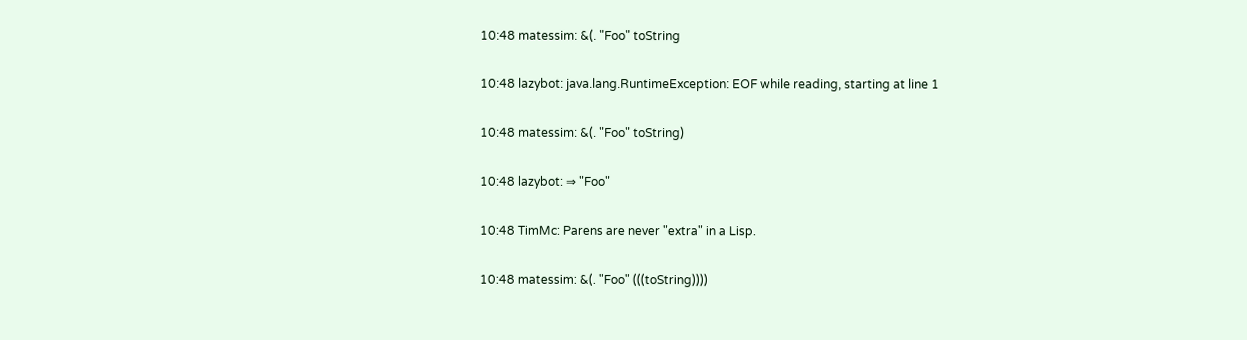10:48 matessim: &(. "Foo" toString

10:48 lazybot: java.lang.RuntimeException: EOF while reading, starting at line 1

10:48 matessim: &(. "Foo" toString)

10:48 lazybot: ⇒ "Foo"

10:48 TimMc: Parens are never "extra" in a Lisp.

10:48 matessim: &(. "Foo" (((toString))))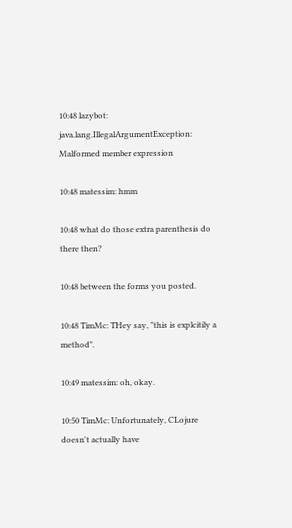10:48 lazybot: java.lang.IllegalArgumentException: Malformed member expression

10:48 matessim: hmm

10:48 what do those extra parenthesis do there then?

10:48 between the forms you posted.

10:48 TimMc: THey say, "this is explcitily a method".

10:49 matessim: oh, okay.

10:50 TimMc: Unfortunately, CLojure doesn't actually have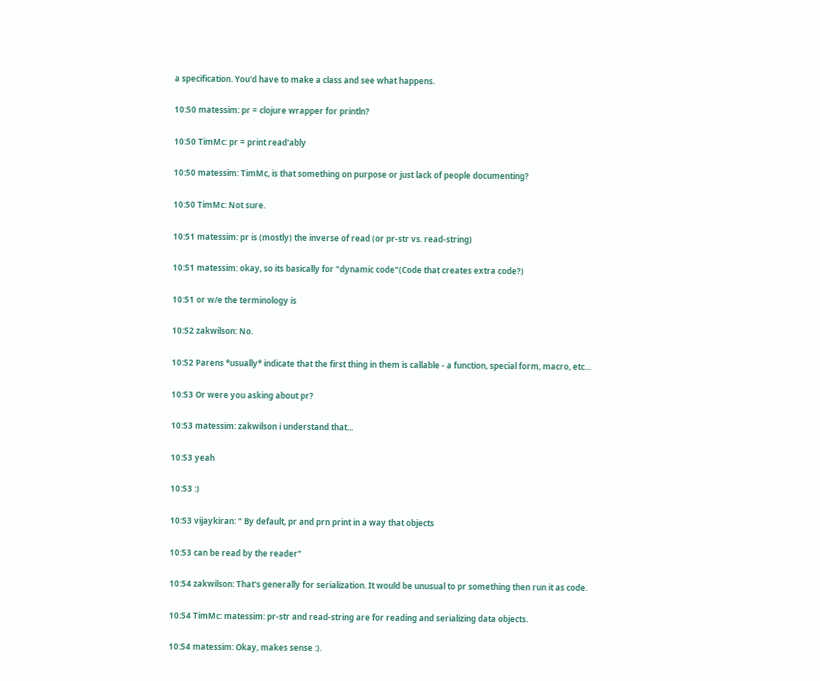a specification. You'd have to make a class and see what happens.

10:50 matessim: pr = clojure wrapper for println?

10:50 TimMc: pr = print read'ably

10:50 matessim: TimMc, is that something on purpose or just lack of people documenting?

10:50 TimMc: Not sure.

10:51 matessim: pr is (mostly) the inverse of read (or pr-str vs. read-string)

10:51 matessim: okay, so its basically for "dynamic code"(Code that creates extra code?)

10:51 or w/e the terminology is

10:52 zakwilson: No.

10:52 Parens *usually* indicate that the first thing in them is callable - a function, special form, macro, etc...

10:53 Or were you asking about pr?

10:53 matessim: zakwilson i understand that...

10:53 yeah

10:53 :)

10:53 vijaykiran: " By default, pr and prn print in a way that objects

10:53 can be read by the reader"

10:54 zakwilson: That's generally for serialization. It would be unusual to pr something then run it as code.

10:54 TimMc: matessim: pr-str and read-string are for reading and serializing data objects.

10:54 matessim: Okay, makes sense :).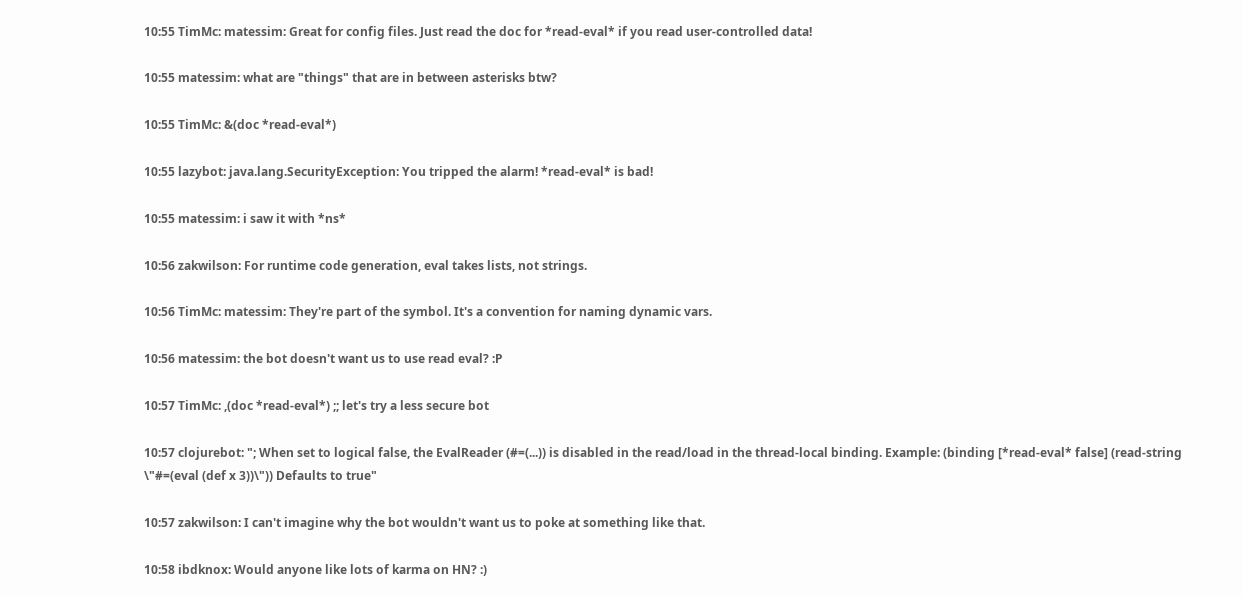10:55 TimMc: matessim: Great for config files. Just read the doc for *read-eval* if you read user-controlled data!

10:55 matessim: what are "things" that are in between asterisks btw?

10:55 TimMc: &(doc *read-eval*)

10:55 lazybot: java.lang.SecurityException: You tripped the alarm! *read-eval* is bad!

10:55 matessim: i saw it with *ns*

10:56 zakwilson: For runtime code generation, eval takes lists, not strings.

10:56 TimMc: matessim: They're part of the symbol. It's a convention for naming dynamic vars.

10:56 matessim: the bot doesn't want us to use read eval? :P

10:57 TimMc: ,(doc *read-eval*) ;; let's try a less secure bot

10:57 clojurebot: "; When set to logical false, the EvalReader (#=(...)) is disabled in the read/load in the thread-local binding. Example: (binding [*read-eval* false] (read-string \"#=(eval (def x 3))\")) Defaults to true"

10:57 zakwilson: I can't imagine why the bot wouldn't want us to poke at something like that.

10:58 ibdknox: Would anyone like lots of karma on HN? :)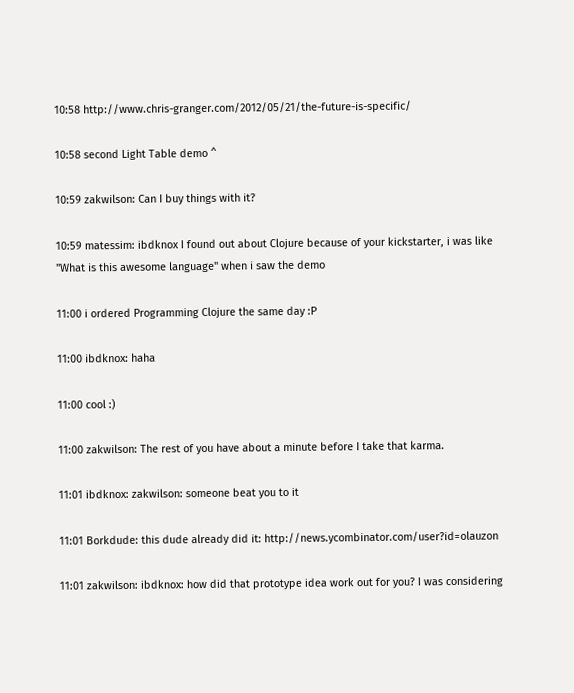10:58 http://www.chris-granger.com/2012/05/21/the-future-is-specific/

10:58 second Light Table demo ^

10:59 zakwilson: Can I buy things with it?

10:59 matessim: ibdknox I found out about Clojure because of your kickstarter, i was like "What is this awesome language" when i saw the demo

11:00 i ordered Programming Clojure the same day :P

11:00 ibdknox: haha

11:00 cool :)

11:00 zakwilson: The rest of you have about a minute before I take that karma.

11:01 ibdknox: zakwilson: someone beat you to it

11:01 Borkdude: this dude already did it: http://news.ycombinator.com/user?id=olauzon

11:01 zakwilson: ibdknox: how did that prototype idea work out for you? I was considering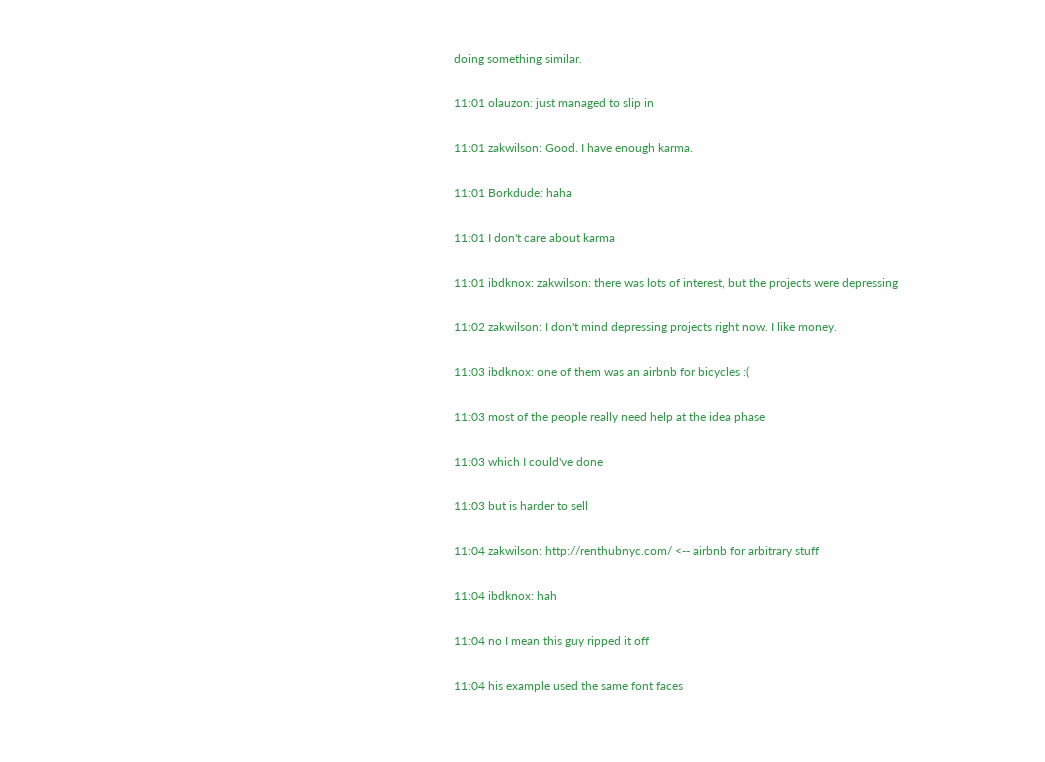doing something similar.

11:01 olauzon: just managed to slip in

11:01 zakwilson: Good. I have enough karma.

11:01 Borkdude: haha

11:01 I don't care about karma

11:01 ibdknox: zakwilson: there was lots of interest, but the projects were depressing

11:02 zakwilson: I don't mind depressing projects right now. I like money.

11:03 ibdknox: one of them was an airbnb for bicycles :(

11:03 most of the people really need help at the idea phase

11:03 which I could've done

11:03 but is harder to sell

11:04 zakwilson: http://renthubnyc.com/ <-- airbnb for arbitrary stuff

11:04 ibdknox: hah

11:04 no I mean this guy ripped it off

11:04 his example used the same font faces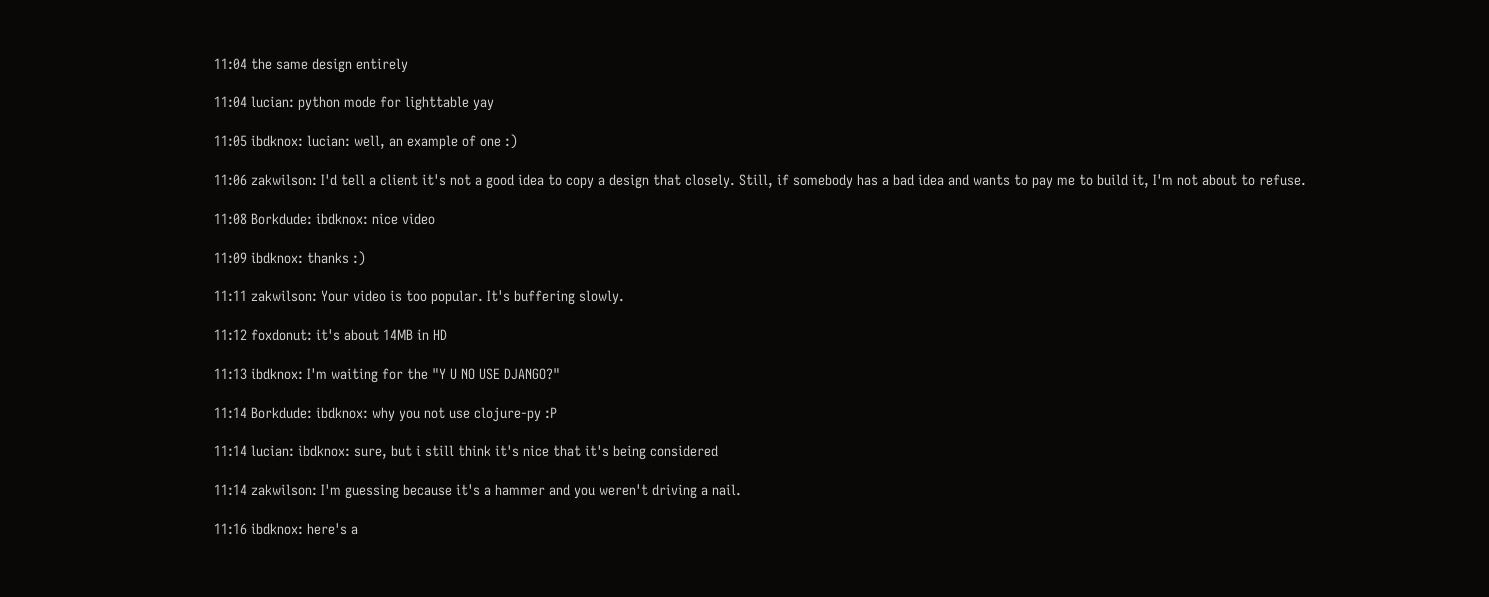11:04 the same design entirely

11:04 lucian: python mode for lighttable yay

11:05 ibdknox: lucian: well, an example of one :)

11:06 zakwilson: I'd tell a client it's not a good idea to copy a design that closely. Still, if somebody has a bad idea and wants to pay me to build it, I'm not about to refuse.

11:08 Borkdude: ibdknox: nice video

11:09 ibdknox: thanks :)

11:11 zakwilson: Your video is too popular. It's buffering slowly.

11:12 foxdonut: it's about 14MB in HD

11:13 ibdknox: I'm waiting for the "Y U NO USE DJANGO?"

11:14 Borkdude: ibdknox: why you not use clojure-py :P

11:14 lucian: ibdknox: sure, but i still think it's nice that it's being considered

11:14 zakwilson: I'm guessing because it's a hammer and you weren't driving a nail.

11:16 ibdknox: here's a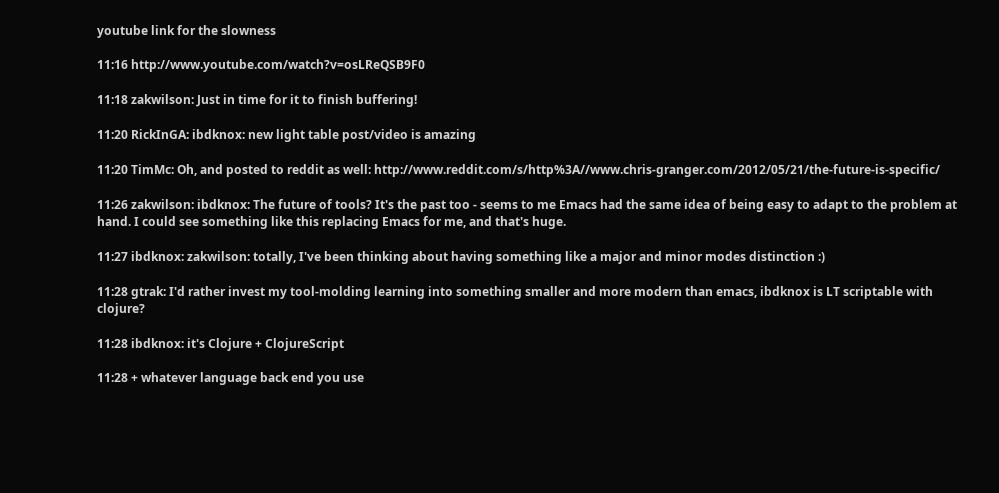youtube link for the slowness

11:16 http://www.youtube.com/watch?v=osLReQSB9F0

11:18 zakwilson: Just in time for it to finish buffering!

11:20 RickInGA: ibdknox: new light table post/video is amazing

11:20 TimMc: Oh, and posted to reddit as well: http://www.reddit.com/s/http%3A//www.chris-granger.com/2012/05/21/the-future-is-specific/

11:26 zakwilson: ibdknox: The future of tools? It's the past too - seems to me Emacs had the same idea of being easy to adapt to the problem at hand. I could see something like this replacing Emacs for me, and that's huge.

11:27 ibdknox: zakwilson: totally, I've been thinking about having something like a major and minor modes distinction :)

11:28 gtrak: I'd rather invest my tool-molding learning into something smaller and more modern than emacs, ibdknox is LT scriptable with clojure?

11:28 ibdknox: it's Clojure + ClojureScript

11:28 + whatever language back end you use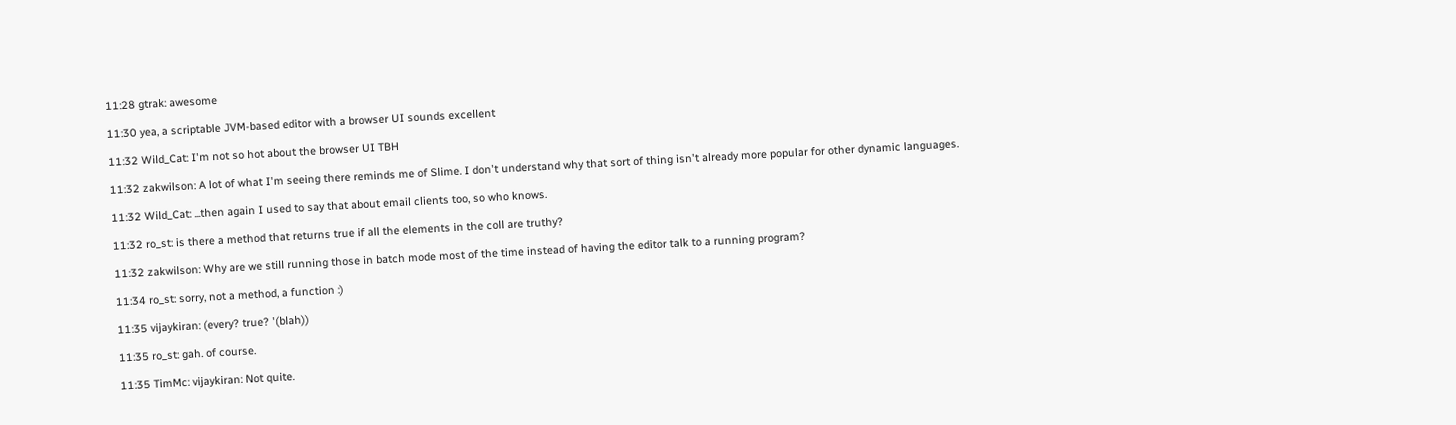11:28 gtrak: awesome

11:30 yea, a scriptable JVM-based editor with a browser UI sounds excellent

11:32 Wild_Cat: I'm not so hot about the browser UI TBH

11:32 zakwilson: A lot of what I'm seeing there reminds me of Slime. I don't understand why that sort of thing isn't already more popular for other dynamic languages.

11:32 Wild_Cat: ...then again I used to say that about email clients too, so who knows.

11:32 ro_st: is there a method that returns true if all the elements in the coll are truthy?

11:32 zakwilson: Why are we still running those in batch mode most of the time instead of having the editor talk to a running program?

11:34 ro_st: sorry, not a method, a function :)

11:35 vijaykiran: (every? true? '(blah))

11:35 ro_st: gah. of course.

11:35 TimMc: vijaykiran: Not quite.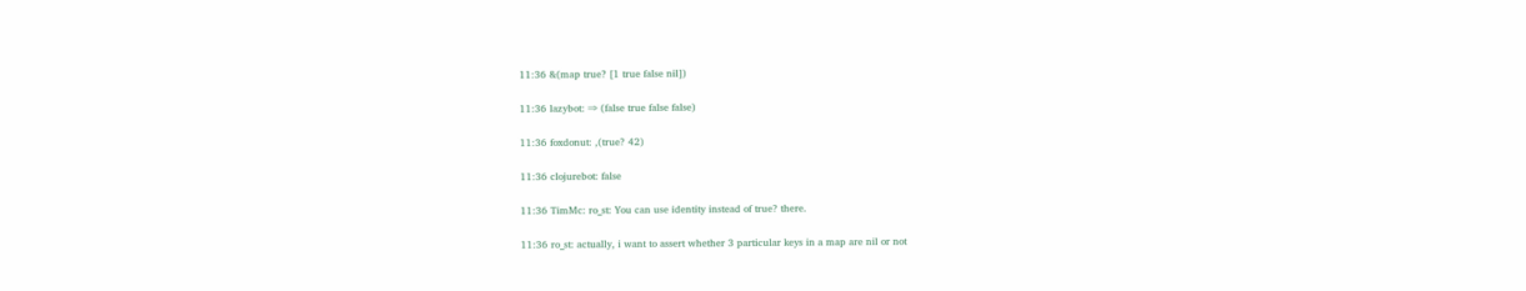11:36 &(map true? [1 true false nil])

11:36 lazybot: ⇒ (false true false false)

11:36 foxdonut: ,(true? 42)

11:36 clojurebot: false

11:36 TimMc: ro_st: You can use identity instead of true? there.

11:36 ro_st: actually, i want to assert whether 3 particular keys in a map are nil or not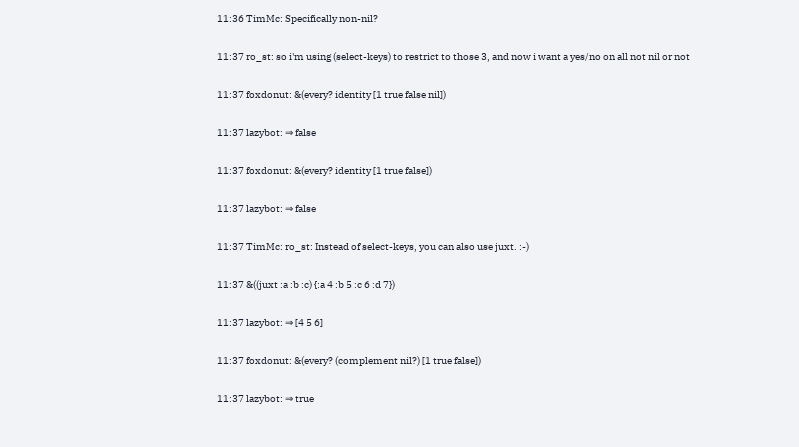11:36 TimMc: Specifically non-nil?

11:37 ro_st: so i'm using (select-keys) to restrict to those 3, and now i want a yes/no on all not nil or not

11:37 foxdonut: &(every? identity [1 true false nil])

11:37 lazybot: ⇒ false

11:37 foxdonut: &(every? identity [1 true false])

11:37 lazybot: ⇒ false

11:37 TimMc: ro_st: Instead of select-keys, you can also use juxt. :-)

11:37 &((juxt :a :b :c) {:a 4 :b 5 :c 6 :d 7})

11:37 lazybot: ⇒ [4 5 6]

11:37 foxdonut: &(every? (complement nil?) [1 true false])

11:37 lazybot: ⇒ true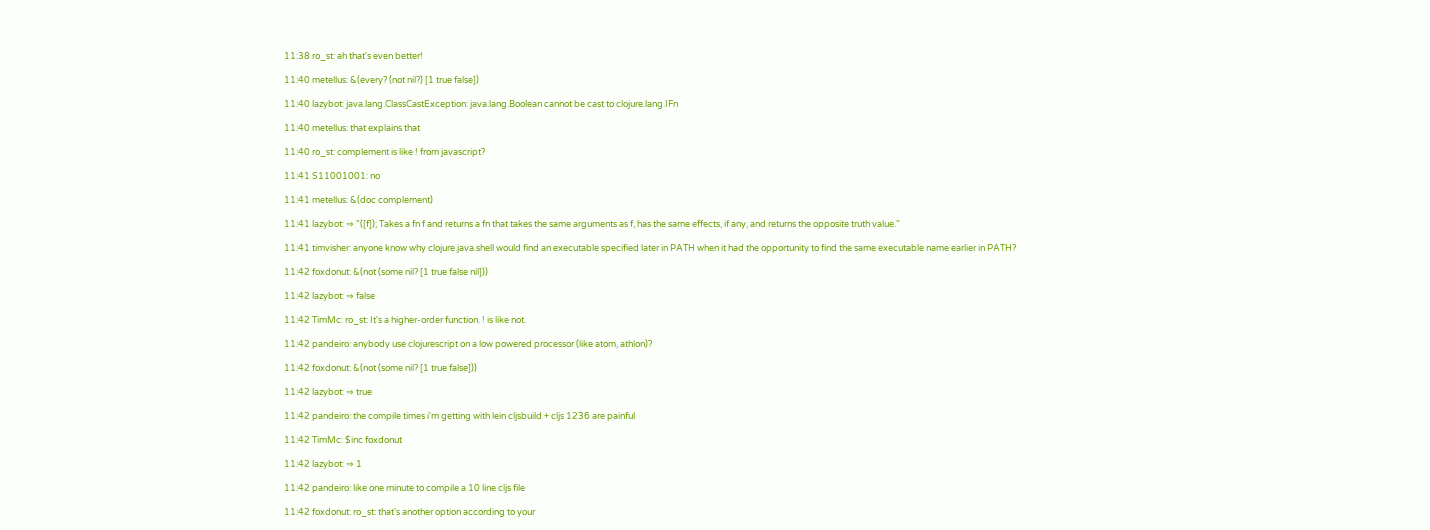11:38 ro_st: ah that's even better!

11:40 metellus: &(every? (not nil?) [1 true false])

11:40 lazybot: java.lang.ClassCastException: java.lang.Boolean cannot be cast to clojure.lang.IFn

11:40 metellus: that explains that

11:40 ro_st: complement is like ! from javascript?

11:41 S11001001: no

11:41 metellus: &(doc complement)

11:41 lazybot: ⇒ "([f]); Takes a fn f and returns a fn that takes the same arguments as f, has the same effects, if any, and returns the opposite truth value."

11:41 timvisher: anyone know why clojure.java.shell would find an executable specified later in PATH when it had the opportunity to find the same executable name earlier in PATH?

11:42 foxdonut: &(not (some nil? [1 true false nil]))

11:42 lazybot: ⇒ false

11:42 TimMc: ro_st: It's a higher-order function. ! is like not.

11:42 pandeiro: anybody use clojurescript on a low powered processor (like atom, athlon)?

11:42 foxdonut: &(not (some nil? [1 true false]))

11:42 lazybot: ⇒ true

11:42 pandeiro: the compile times i'm getting with lein cljsbuild + cljs 1236 are painful

11:42 TimMc: $inc foxdonut

11:42 lazybot: ⇒ 1

11:42 pandeiro: like one minute to compile a 10 line cljs file

11:42 foxdonut: ro_st: that's another option according to your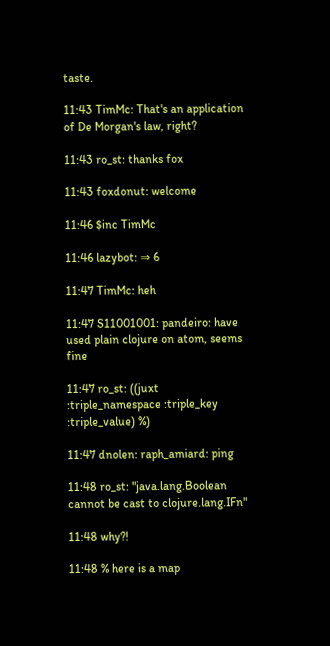taste.

11:43 TimMc: That's an application of De Morgan's law, right?

11:43 ro_st: thanks fox

11:43 foxdonut: welcome

11:46 $inc TimMc

11:46 lazybot: ⇒ 6

11:47 TimMc: heh

11:47 S11001001: pandeiro: have used plain clojure on atom, seems fine

11:47 ro_st: ((juxt :triple_namespace :triple_key :triple_value) %)

11:47 dnolen: raph_amiard: ping

11:48 ro_st: "java.lang.Boolean cannot be cast to clojure.lang.IFn"

11:48 why?!

11:48 % here is a map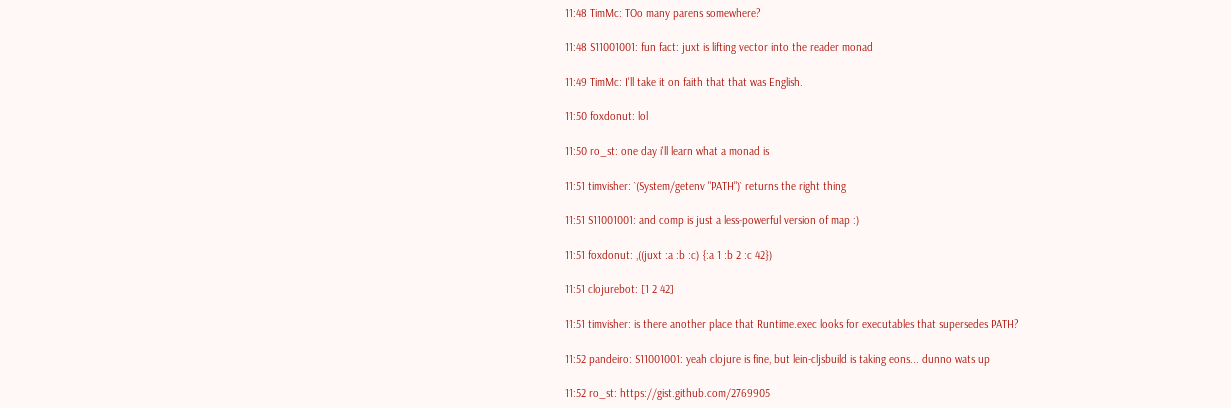11:48 TimMc: TOo many parens somewhere?

11:48 S11001001: fun fact: juxt is lifting vector into the reader monad

11:49 TimMc: I'll take it on faith that that was English.

11:50 foxdonut: lol

11:50 ro_st: one day i'll learn what a monad is

11:51 timvisher: `(System/getenv "PATH")` returns the right thing

11:51 S11001001: and comp is just a less-powerful version of map :)

11:51 foxdonut: ,((juxt :a :b :c) {:a 1 :b 2 :c 42})

11:51 clojurebot: [1 2 42]

11:51 timvisher: is there another place that Runtime.exec looks for executables that supersedes PATH?

11:52 pandeiro: S11001001: yeah clojure is fine, but lein-cljsbuild is taking eons... dunno wats up

11:52 ro_st: https://gist.github.com/2769905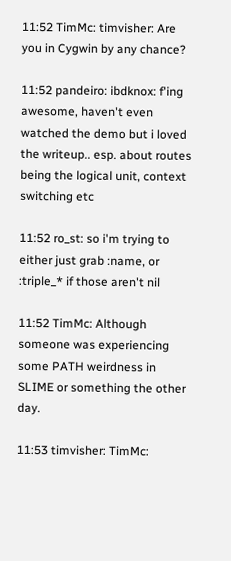11:52 TimMc: timvisher: Are you in Cygwin by any chance?

11:52 pandeiro: ibdknox: f'ing awesome, haven't even watched the demo but i loved the writeup.. esp. about routes being the logical unit, context switching etc

11:52 ro_st: so i'm trying to either just grab :name, or :triple_* if those aren't nil

11:52 TimMc: Although someone was experiencing some PATH weirdness in SLIME or something the other day.

11:53 timvisher: TimMc: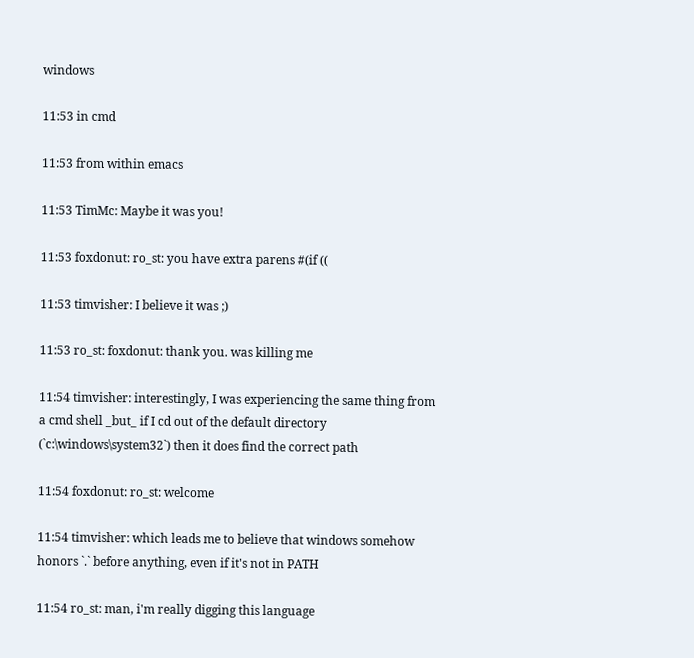windows

11:53 in cmd

11:53 from within emacs

11:53 TimMc: Maybe it was you!

11:53 foxdonut: ro_st: you have extra parens #(if ((

11:53 timvisher: I believe it was ;)

11:53 ro_st: foxdonut: thank you. was killing me

11:54 timvisher: interestingly, I was experiencing the same thing from a cmd shell _but_ if I cd out of the default directory (`c:\windows\system32`) then it does find the correct path

11:54 foxdonut: ro_st: welcome

11:54 timvisher: which leads me to believe that windows somehow honors `.` before anything, even if it's not in PATH

11:54 ro_st: man, i'm really digging this language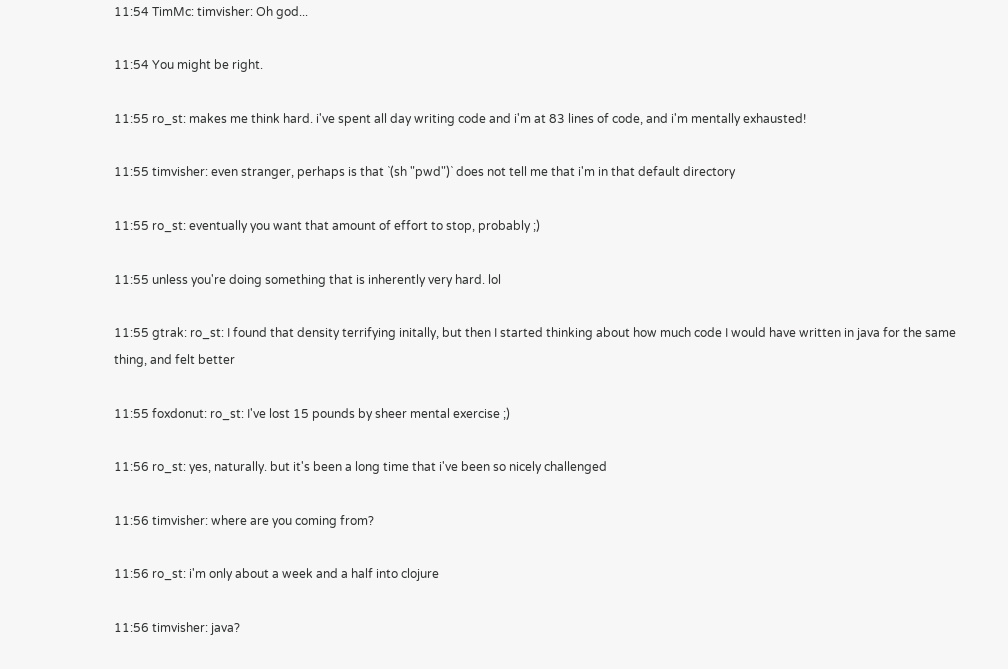11:54 TimMc: timvisher: Oh god...

11:54 You might be right.

11:55 ro_st: makes me think hard. i've spent all day writing code and i'm at 83 lines of code, and i'm mentally exhausted!

11:55 timvisher: even stranger, perhaps is that `(sh "pwd")` does not tell me that i'm in that default directory

11:55 ro_st: eventually you want that amount of effort to stop, probably ;)

11:55 unless you're doing something that is inherently very hard. lol

11:55 gtrak: ro_st: I found that density terrifying initally, but then I started thinking about how much code I would have written in java for the same thing, and felt better

11:55 foxdonut: ro_st: I've lost 15 pounds by sheer mental exercise ;)

11:56 ro_st: yes, naturally. but it's been a long time that i've been so nicely challenged

11:56 timvisher: where are you coming from?

11:56 ro_st: i'm only about a week and a half into clojure

11:56 timvisher: java?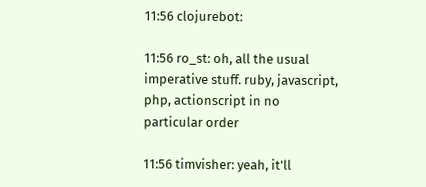11:56 clojurebot:

11:56 ro_st: oh, all the usual imperative stuff. ruby, javascript, php, actionscript in no particular order

11:56 timvisher: yeah, it'll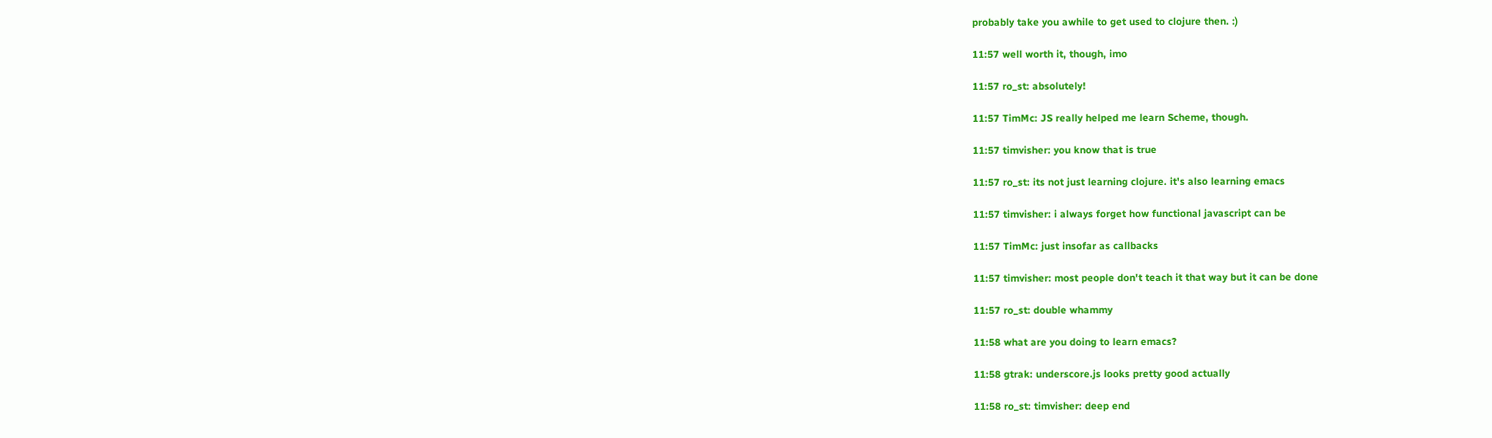probably take you awhile to get used to clojure then. :)

11:57 well worth it, though, imo

11:57 ro_st: absolutely!

11:57 TimMc: JS really helped me learn Scheme, though.

11:57 timvisher: you know that is true

11:57 ro_st: its not just learning clojure. it's also learning emacs

11:57 timvisher: i always forget how functional javascript can be

11:57 TimMc: just insofar as callbacks

11:57 timvisher: most people don't teach it that way but it can be done

11:57 ro_st: double whammy

11:58 what are you doing to learn emacs?

11:58 gtrak: underscore.js looks pretty good actually

11:58 ro_st: timvisher: deep end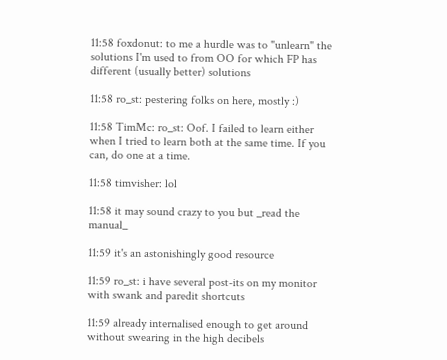11:58 foxdonut: to me a hurdle was to "unlearn" the solutions I'm used to from OO for which FP has different (usually better) solutions

11:58 ro_st: pestering folks on here, mostly :)

11:58 TimMc: ro_st: Oof. I failed to learn either when I tried to learn both at the same time. If you can, do one at a time.

11:58 timvisher: lol

11:58 it may sound crazy to you but _read the manual_

11:59 it's an astonishingly good resource

11:59 ro_st: i have several post-its on my monitor with swank and paredit shortcuts

11:59 already internalised enough to get around without swearing in the high decibels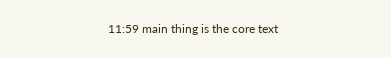11:59 main thing is the core text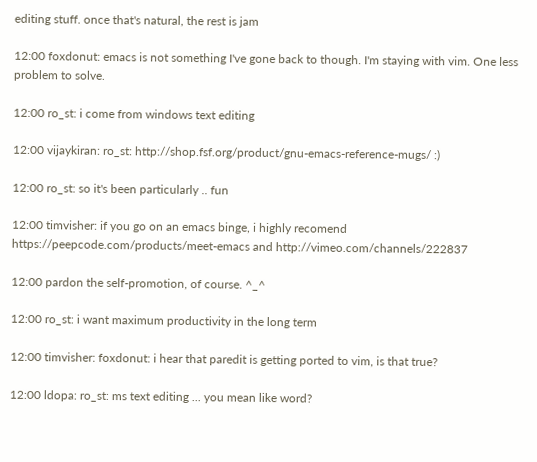editing stuff. once that's natural, the rest is jam

12:00 foxdonut: emacs is not something I've gone back to though. I'm staying with vim. One less problem to solve.

12:00 ro_st: i come from windows text editing

12:00 vijaykiran: ro_st: http://shop.fsf.org/product/gnu-emacs-reference-mugs/ :)

12:00 ro_st: so it's been particularly .. fun

12:00 timvisher: if you go on an emacs binge, i highly recomend https://peepcode.com/products/meet-emacs and http://vimeo.com/channels/222837

12:00 pardon the self-promotion, of course. ^_^

12:00 ro_st: i want maximum productivity in the long term

12:00 timvisher: foxdonut: i hear that paredit is getting ported to vim, is that true?

12:00 ldopa: ro_st: ms text editing ... you mean like word?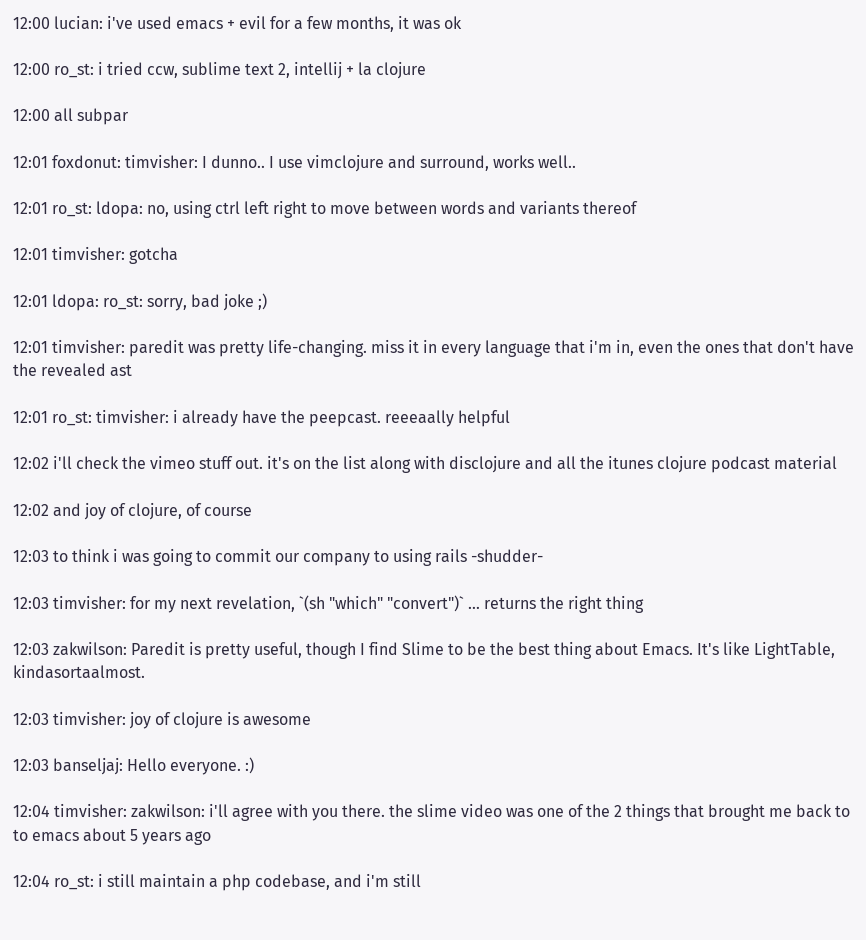12:00 lucian: i've used emacs + evil for a few months, it was ok

12:00 ro_st: i tried ccw, sublime text 2, intellij + la clojure

12:00 all subpar

12:01 foxdonut: timvisher: I dunno.. I use vimclojure and surround, works well..

12:01 ro_st: ldopa: no, using ctrl left right to move between words and variants thereof

12:01 timvisher: gotcha

12:01 ldopa: ro_st: sorry, bad joke ;)

12:01 timvisher: paredit was pretty life-changing. miss it in every language that i'm in, even the ones that don't have the revealed ast

12:01 ro_st: timvisher: i already have the peepcast. reeeaally helpful

12:02 i'll check the vimeo stuff out. it's on the list along with disclojure and all the itunes clojure podcast material

12:02 and joy of clojure, of course

12:03 to think i was going to commit our company to using rails -shudder-

12:03 timvisher: for my next revelation, `(sh "which" "convert")` … returns the right thing

12:03 zakwilson: Paredit is pretty useful, though I find Slime to be the best thing about Emacs. It's like LightTable, kindasortaalmost.

12:03 timvisher: joy of clojure is awesome

12:03 banseljaj: Hello everyone. :)

12:04 timvisher: zakwilson: i'll agree with you there. the slime video was one of the 2 things that brought me back to to emacs about 5 years ago

12:04 ro_st: i still maintain a php codebase, and i'm still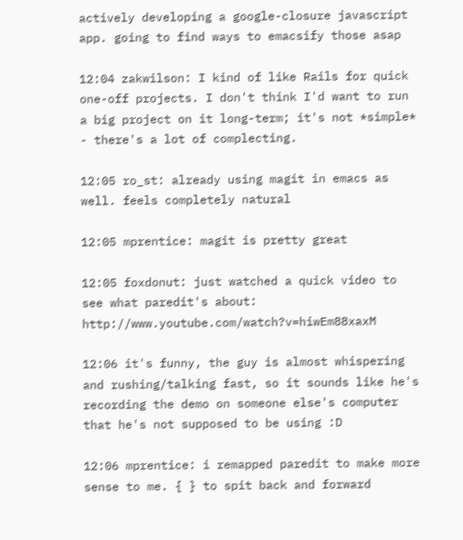actively developing a google-closure javascript app. going to find ways to emacsify those asap

12:04 zakwilson: I kind of like Rails for quick one-off projects. I don't think I'd want to run a big project on it long-term; it's not *simple* - there's a lot of complecting.

12:05 ro_st: already using magit in emacs as well. feels completely natural

12:05 mprentice: magit is pretty great

12:05 foxdonut: just watched a quick video to see what paredit's about: http://www.youtube.com/watch?v=hiwEm88xaxM

12:06 it's funny, the guy is almost whispering and rushing/talking fast, so it sounds like he's recording the demo on someone else's computer that he's not supposed to be using :D

12:06 mprentice: i remapped paredit to make more sense to me. { } to spit back and forward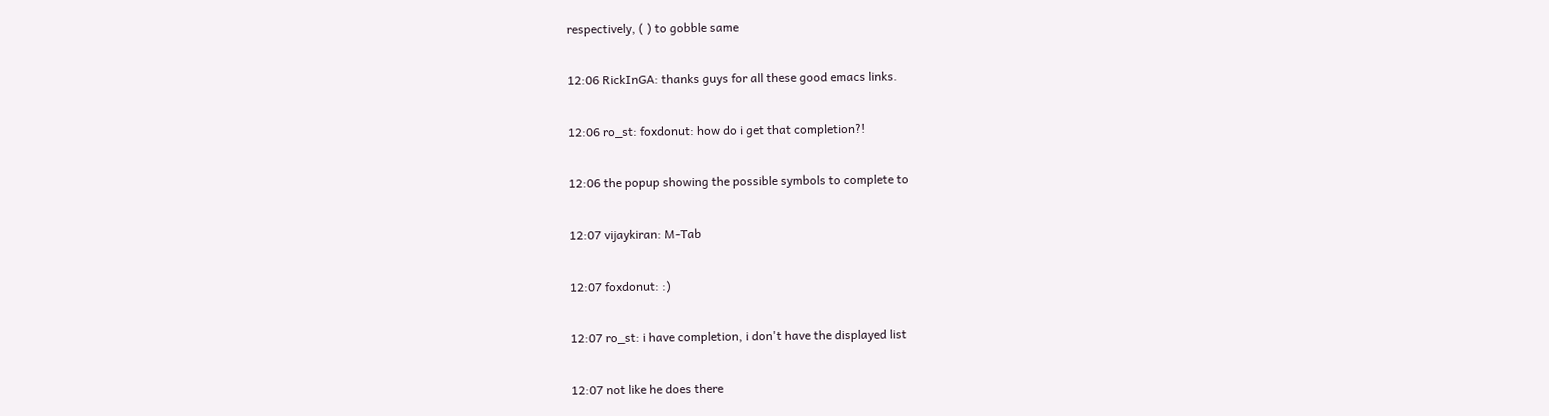respectively, ( ) to gobble same

12:06 RickInGA: thanks guys for all these good emacs links.

12:06 ro_st: foxdonut: how do i get that completion?!

12:06 the popup showing the possible symbols to complete to

12:07 vijaykiran: M-Tab

12:07 foxdonut: :)

12:07 ro_st: i have completion, i don't have the displayed list

12:07 not like he does there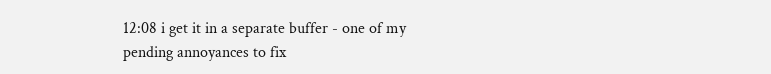12:08 i get it in a separate buffer - one of my pending annoyances to fix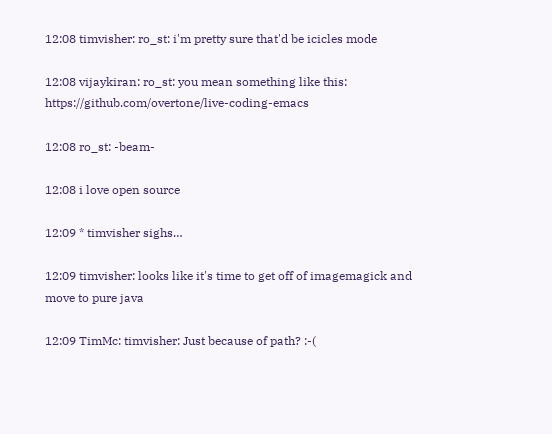12:08 timvisher: ro_st: i'm pretty sure that'd be icicles mode

12:08 vijaykiran: ro_st: you mean something like this: https://github.com/overtone/live-coding-emacs

12:08 ro_st: -beam-

12:08 i love open source

12:09 * timvisher sighs…

12:09 timvisher: looks like it's time to get off of imagemagick and move to pure java

12:09 TimMc: timvisher: Just because of path? :-(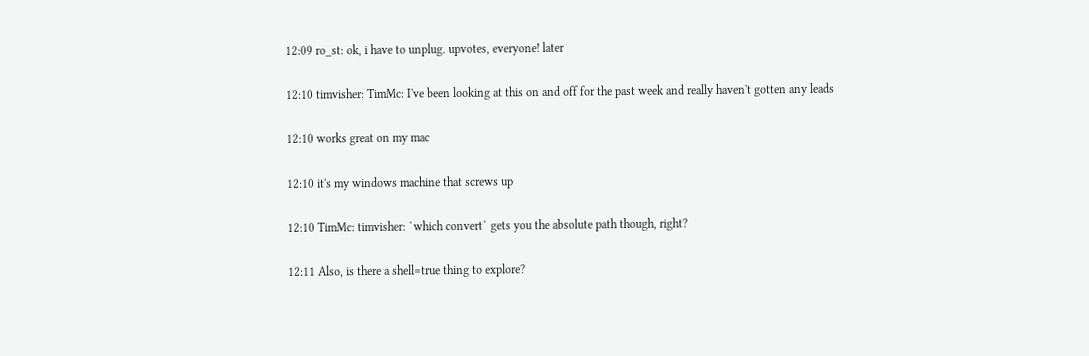12:09 ro_st: ok, i have to unplug. upvotes, everyone! later

12:10 timvisher: TimMc: I've been looking at this on and off for the past week and really haven't gotten any leads

12:10 works great on my mac

12:10 it's my windows machine that screws up

12:10 TimMc: timvisher: `which convert` gets you the absolute path though, right?

12:11 Also, is there a shell=true thing to explore?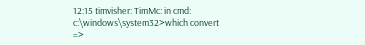12:15 timvisher: TimMc: in cmd: c:\windows\system32>which convert =>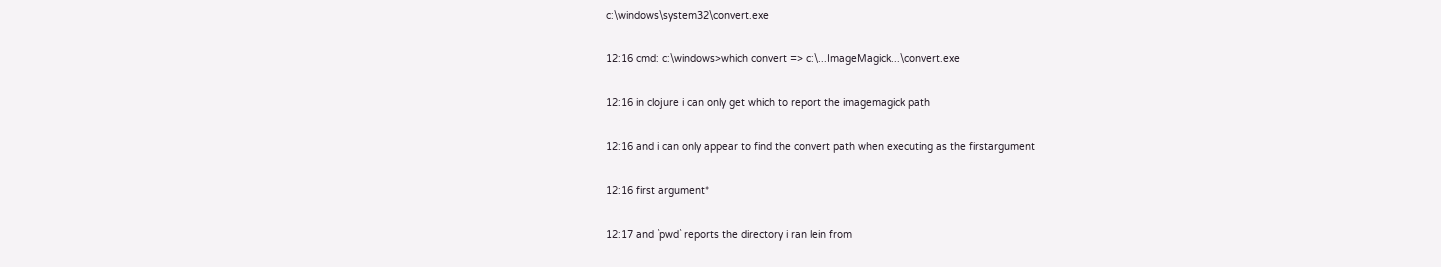c:\windows\system32\convert.exe

12:16 cmd: c:\windows>which convert => c:\...ImageMagick...\convert.exe

12:16 in clojure i can only get which to report the imagemagick path

12:16 and i can only appear to find the convert path when executing as the firstargument

12:16 first argument*

12:17 and `pwd` reports the directory i ran lein from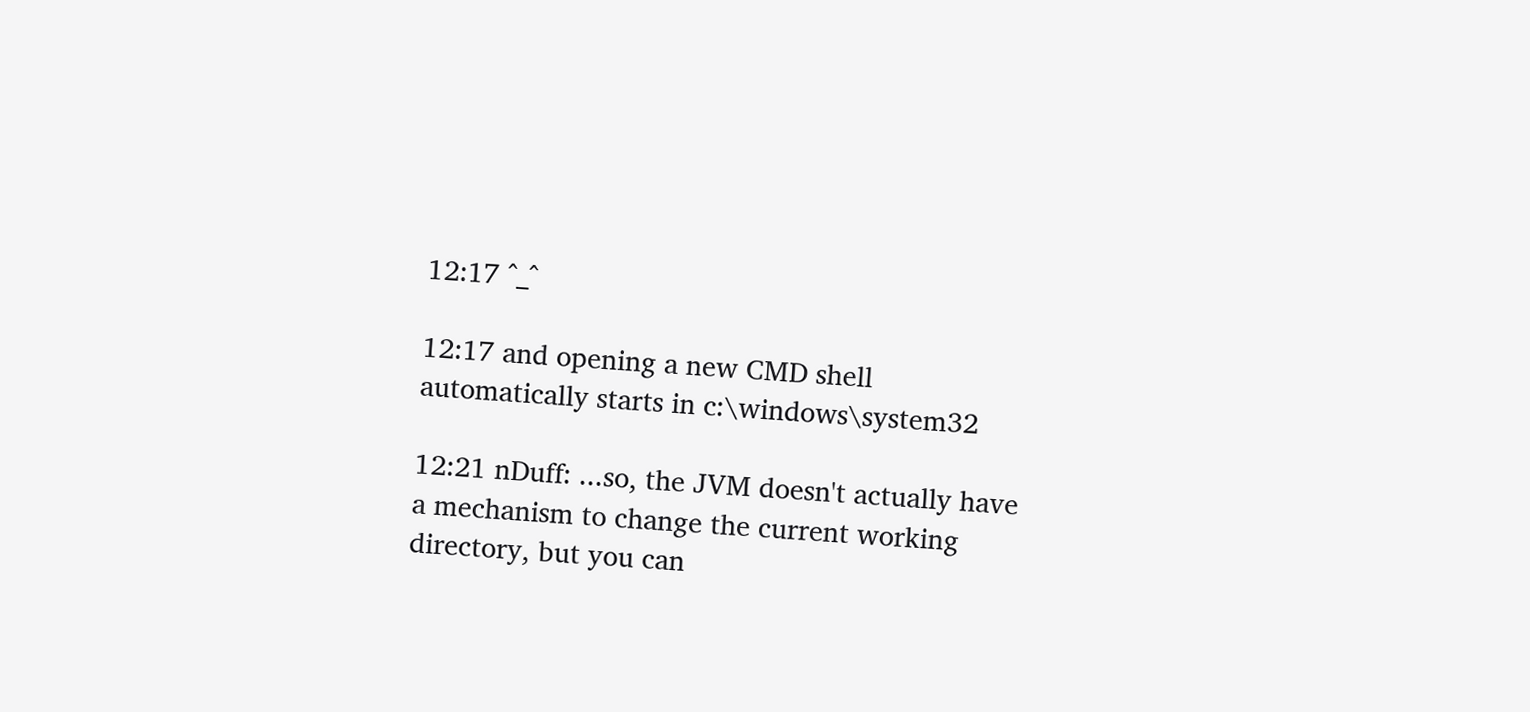12:17 ^_^

12:17 and opening a new CMD shell automatically starts in c:\windows\system32

12:21 nDuff: ...so, the JVM doesn't actually have a mechanism to change the current working directory, but you can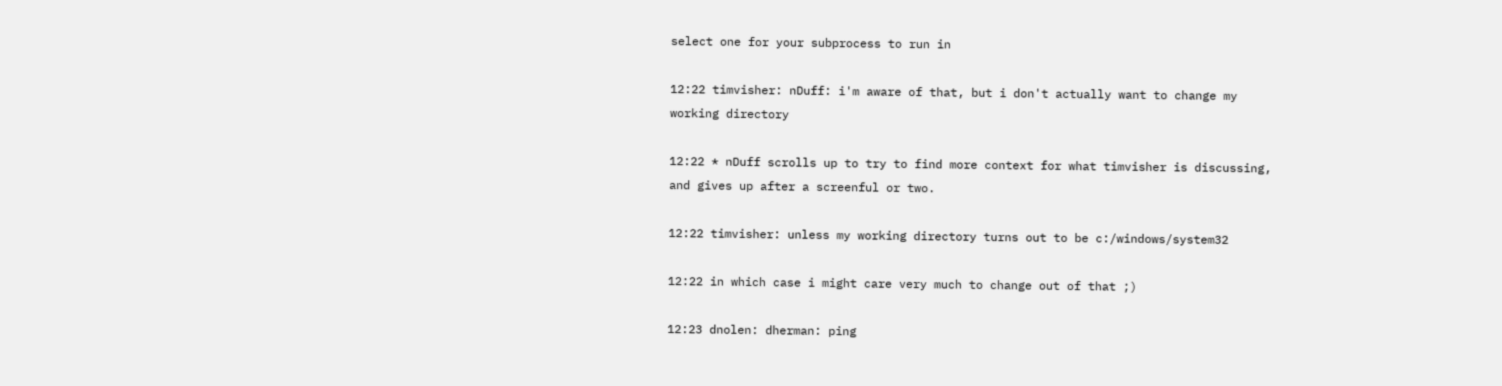select one for your subprocess to run in

12:22 timvisher: nDuff: i'm aware of that, but i don't actually want to change my working directory

12:22 * nDuff scrolls up to try to find more context for what timvisher is discussing, and gives up after a screenful or two.

12:22 timvisher: unless my working directory turns out to be c:/windows/system32

12:22 in which case i might care very much to change out of that ;)

12:23 dnolen: dherman: ping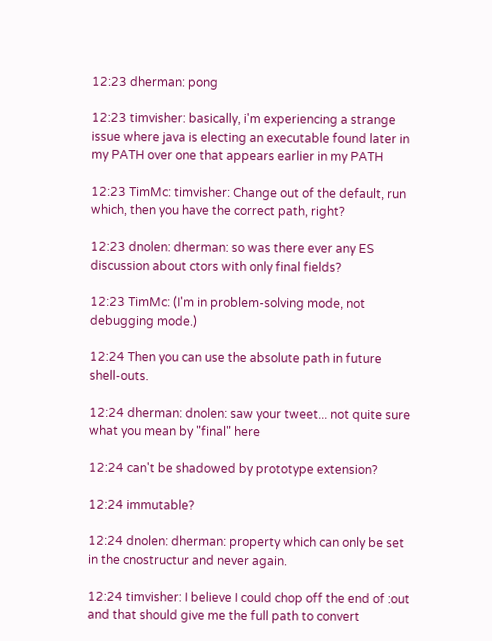12:23 dherman: pong

12:23 timvisher: basically, i'm experiencing a strange issue where java is electing an executable found later in my PATH over one that appears earlier in my PATH

12:23 TimMc: timvisher: Change out of the default, run which, then you have the correct path, right?

12:23 dnolen: dherman: so was there ever any ES discussion about ctors with only final fields?

12:23 TimMc: (I'm in problem-solving mode, not debugging mode.)

12:24 Then you can use the absolute path in future shell-outs.

12:24 dherman: dnolen: saw your tweet... not quite sure what you mean by "final" here

12:24 can't be shadowed by prototype extension?

12:24 immutable?

12:24 dnolen: dherman: property which can only be set in the cnostructur and never again.

12:24 timvisher: I believe I could chop off the end of :out and that should give me the full path to convert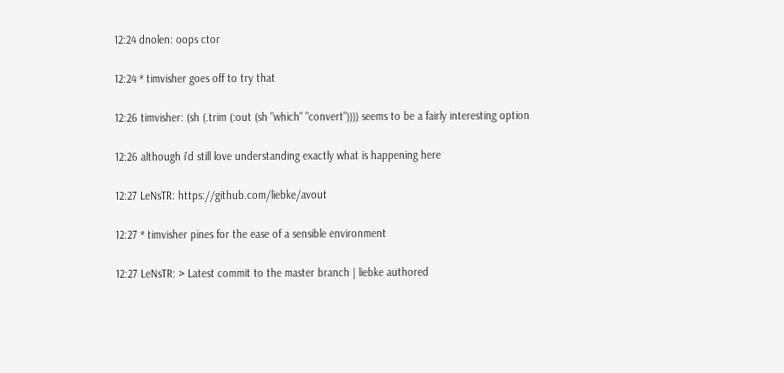12:24 dnolen: oops ctor

12:24 * timvisher goes off to try that

12:26 timvisher: (sh (.trim (:out (sh "which" "convert")))) seems to be a fairly interesting option

12:26 although i'd still love understanding exactly what is happening here

12:27 LeNsTR: https://github.com/liebke/avout

12:27 * timvisher pines for the ease of a sensible environment

12:27 LeNsTR: > Latest commit to the master branch | liebke authored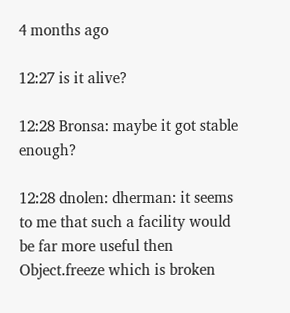4 months ago

12:27 is it alive?

12:28 Bronsa: maybe it got stable enough?

12:28 dnolen: dherman: it seems to me that such a facility would be far more useful then Object.freeze which is broken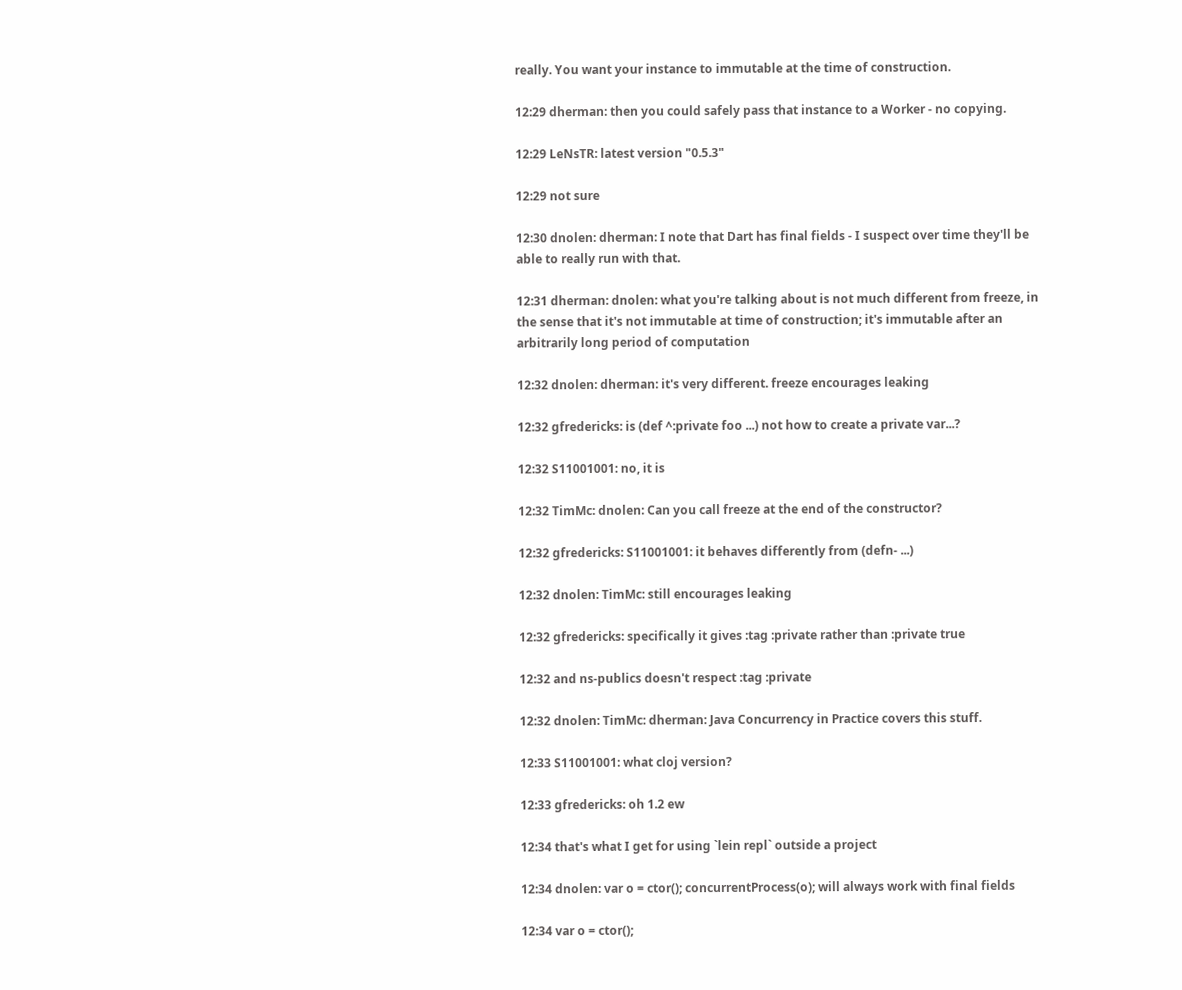really. You want your instance to immutable at the time of construction.

12:29 dherman: then you could safely pass that instance to a Worker - no copying.

12:29 LeNsTR: latest version "0.5.3"

12:29 not sure

12:30 dnolen: dherman: I note that Dart has final fields - I suspect over time they'll be able to really run with that.

12:31 dherman: dnolen: what you're talking about is not much different from freeze, in the sense that it's not immutable at time of construction; it's immutable after an arbitrarily long period of computation

12:32 dnolen: dherman: it's very different. freeze encourages leaking

12:32 gfredericks: is (def ^:private foo ...) not how to create a private var...?

12:32 S11001001: no, it is

12:32 TimMc: dnolen: Can you call freeze at the end of the constructor?

12:32 gfredericks: S11001001: it behaves differently from (defn- ...)

12:32 dnolen: TimMc: still encourages leaking

12:32 gfredericks: specifically it gives :tag :private rather than :private true

12:32 and ns-publics doesn't respect :tag :private

12:32 dnolen: TimMc: dherman: Java Concurrency in Practice covers this stuff.

12:33 S11001001: what cloj version?

12:33 gfredericks: oh 1.2 ew

12:34 that's what I get for using `lein repl` outside a project

12:34 dnolen: var o = ctor(); concurrentProcess(o); will always work with final fields

12:34 var o = ctor();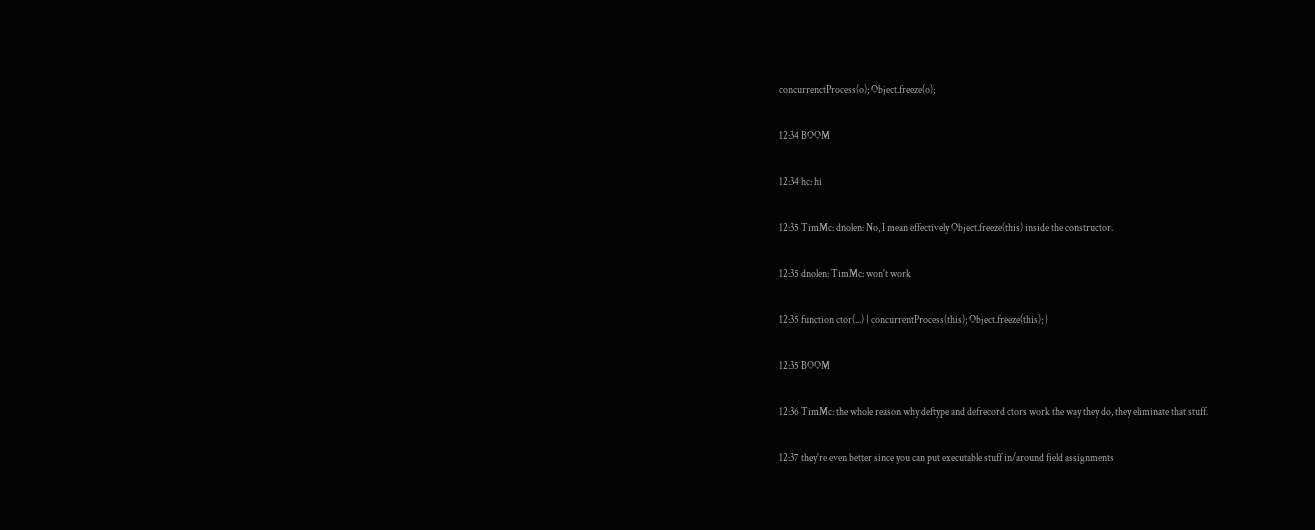concurrenctProcess(o); Object.freeze(o);

12:34 BOOM

12:34 hc: hi

12:35 TimMc: dnolen: No, I mean effectively Object.freeze(this) inside the constructor.

12:35 dnolen: TimMc: won't work

12:35 function ctor(...) { concurrentProcess(this); Object.freeze(this); }

12:35 BOOM

12:36 TimMc: the whole reason why deftype and defrecord ctors work the way they do, they eliminate that stuff.

12:37 they're even better since you can put executable stuff in/around field assignments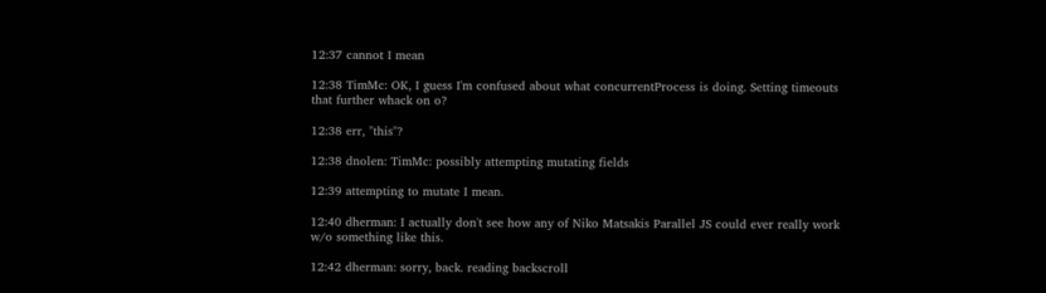12:37 cannot I mean

12:38 TimMc: OK, I guess I'm confused about what concurrentProcess is doing. Setting timeouts that further whack on o?

12:38 err, "this"?

12:38 dnolen: TimMc: possibly attempting mutating fields

12:39 attempting to mutate I mean.

12:40 dherman: I actually don't see how any of Niko Matsakis Parallel JS could ever really work w/o something like this.

12:42 dherman: sorry, back. reading backscroll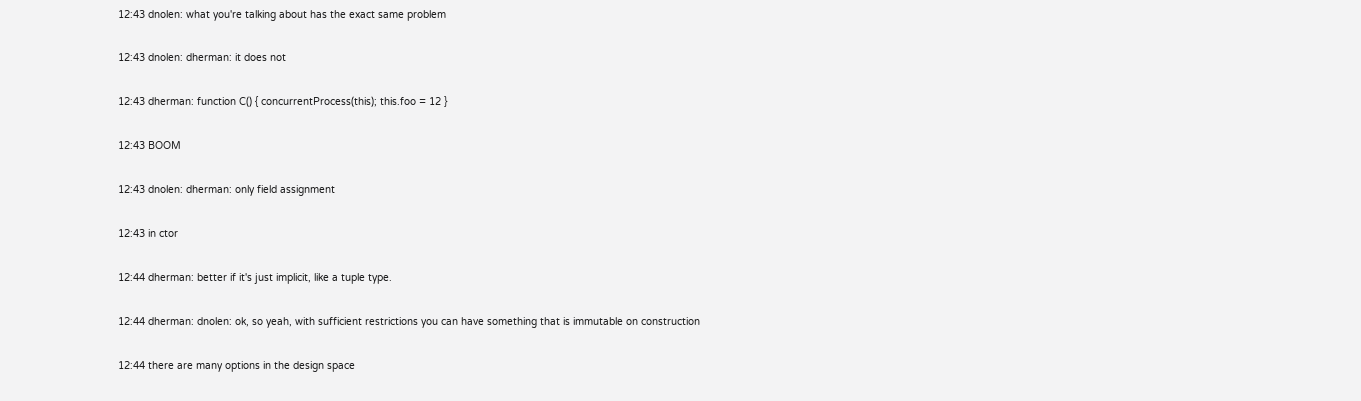12:43 dnolen: what you're talking about has the exact same problem

12:43 dnolen: dherman: it does not

12:43 dherman: function C() { concurrentProcess(this); this.foo = 12 }

12:43 BOOM

12:43 dnolen: dherman: only field assignment

12:43 in ctor

12:44 dherman: better if it's just implicit, like a tuple type.

12:44 dherman: dnolen: ok, so yeah, with sufficient restrictions you can have something that is immutable on construction

12:44 there are many options in the design space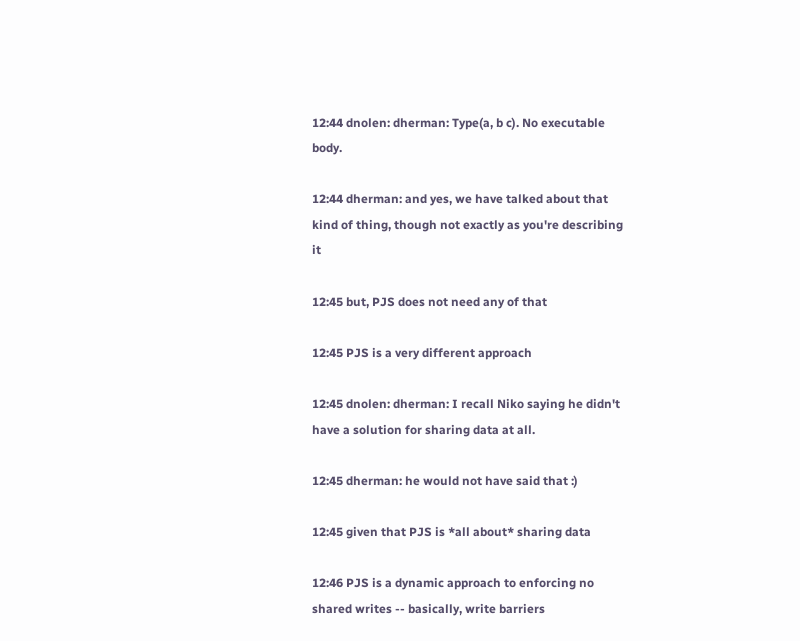12:44 dnolen: dherman: Type(a, b c). No executable body.

12:44 dherman: and yes, we have talked about that kind of thing, though not exactly as you're describing it

12:45 but, PJS does not need any of that

12:45 PJS is a very different approach

12:45 dnolen: dherman: I recall Niko saying he didn't have a solution for sharing data at all.

12:45 dherman: he would not have said that :)

12:45 given that PJS is *all about* sharing data

12:46 PJS is a dynamic approach to enforcing no shared writes -- basically, write barriers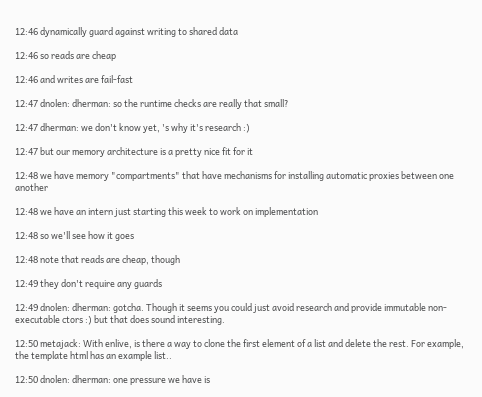12:46 dynamically guard against writing to shared data

12:46 so reads are cheap

12:46 and writes are fail-fast

12:47 dnolen: dherman: so the runtime checks are really that small?

12:47 dherman: we don't know yet, 's why it's research :)

12:47 but our memory architecture is a pretty nice fit for it

12:48 we have memory "compartments" that have mechanisms for installing automatic proxies between one another

12:48 we have an intern just starting this week to work on implementation

12:48 so we'll see how it goes

12:48 note that reads are cheap, though

12:49 they don't require any guards

12:49 dnolen: dherman: gotcha. Though it seems you could just avoid research and provide immutable non-executable ctors :) but that does sound interesting.

12:50 metajack: With enlive, is there a way to clone the first element of a list and delete the rest. For example, the template html has an example list..

12:50 dnolen: dherman: one pressure we have is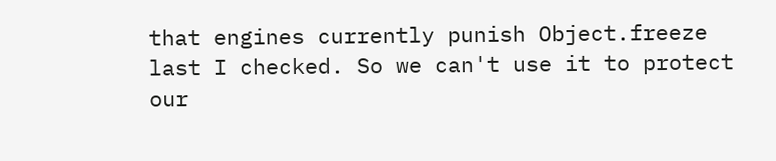that engines currently punish Object.freeze last I checked. So we can't use it to protect our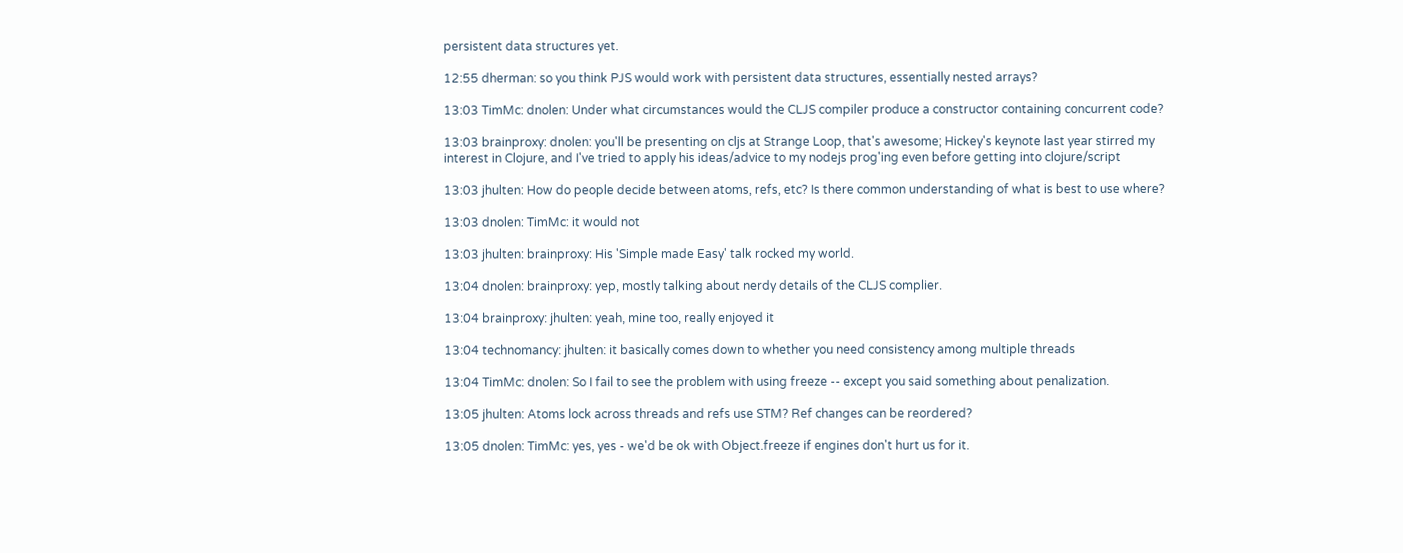persistent data structures yet.

12:55 dherman: so you think PJS would work with persistent data structures, essentially nested arrays?

13:03 TimMc: dnolen: Under what circumstances would the CLJS compiler produce a constructor containing concurrent code?

13:03 brainproxy: dnolen: you'll be presenting on cljs at Strange Loop, that's awesome; Hickey's keynote last year stirred my interest in Clojure, and I've tried to apply his ideas/advice to my nodejs prog'ing even before getting into clojure/script

13:03 jhulten: How do people decide between atoms, refs, etc? Is there common understanding of what is best to use where?

13:03 dnolen: TimMc: it would not

13:03 jhulten: brainproxy: His 'Simple made Easy' talk rocked my world.

13:04 dnolen: brainproxy: yep, mostly talking about nerdy details of the CLJS complier.

13:04 brainproxy: jhulten: yeah, mine too, really enjoyed it

13:04 technomancy: jhulten: it basically comes down to whether you need consistency among multiple threads

13:04 TimMc: dnolen: So I fail to see the problem with using freeze -- except you said something about penalization.

13:05 jhulten: Atoms lock across threads and refs use STM? Ref changes can be reordered?

13:05 dnolen: TimMc: yes, yes - we'd be ok with Object.freeze if engines don't hurt us for it.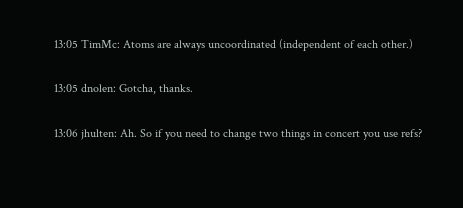13:05 TimMc: Atoms are always uncoordinated (independent of each other.)

13:05 dnolen: Gotcha, thanks.

13:06 jhulten: Ah. So if you need to change two things in concert you use refs?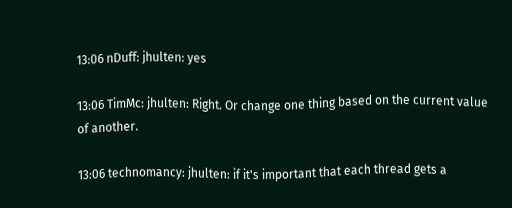13:06 nDuff: jhulten: yes

13:06 TimMc: jhulten: Right. Or change one thing based on the current value of another.

13:06 technomancy: jhulten: if it's important that each thread gets a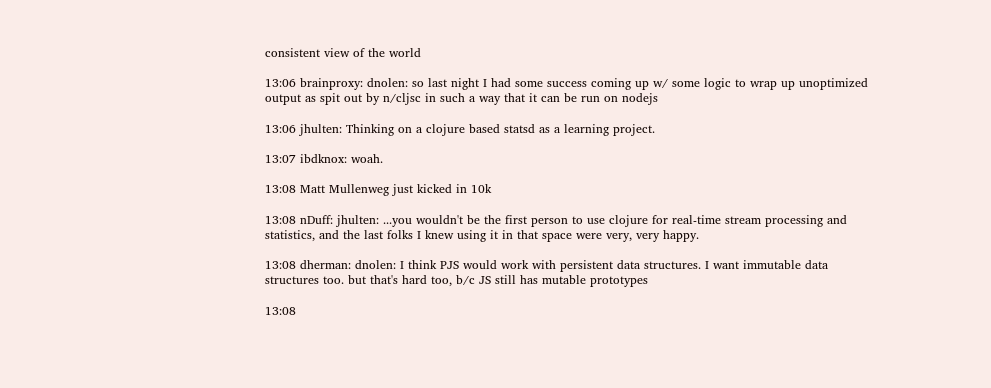consistent view of the world

13:06 brainproxy: dnolen: so last night I had some success coming up w/ some logic to wrap up unoptimized output as spit out by n/cljsc in such a way that it can be run on nodejs

13:06 jhulten: Thinking on a clojure based statsd as a learning project.

13:07 ibdknox: woah.

13:08 Matt Mullenweg just kicked in 10k

13:08 nDuff: jhulten: ...you wouldn't be the first person to use clojure for real-time stream processing and statistics, and the last folks I knew using it in that space were very, very happy.

13:08 dherman: dnolen: I think PJS would work with persistent data structures. I want immutable data structures too. but that's hard too, b/c JS still has mutable prototypes

13:08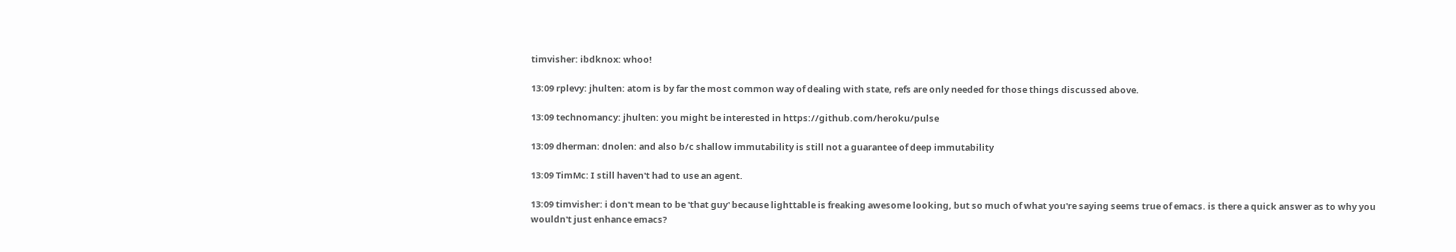timvisher: ibdknox: whoo!

13:09 rplevy: jhulten: atom is by far the most common way of dealing with state, refs are only needed for those things discussed above.

13:09 technomancy: jhulten: you might be interested in https://github.com/heroku/pulse

13:09 dherman: dnolen: and also b/c shallow immutability is still not a guarantee of deep immutability

13:09 TimMc: I still haven't had to use an agent.

13:09 timvisher: i don't mean to be 'that guy' because lighttable is freaking awesome looking, but so much of what you're saying seems true of emacs. is there a quick answer as to why you wouldn't just enhance emacs?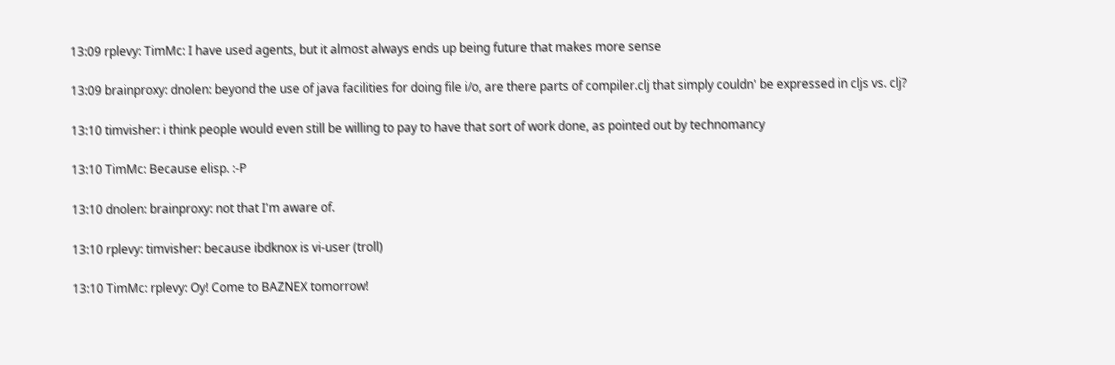13:09 rplevy: TimMc: I have used agents, but it almost always ends up being future that makes more sense

13:09 brainproxy: dnolen: beyond the use of java facilities for doing file i/o, are there parts of compiler.clj that simply couldn' be expressed in cljs vs. clj?

13:10 timvisher: i think people would even still be willing to pay to have that sort of work done, as pointed out by technomancy

13:10 TimMc: Because elisp. :-P

13:10 dnolen: brainproxy: not that I'm aware of.

13:10 rplevy: timvisher: because ibdknox is vi-user (troll)

13:10 TimMc: rplevy: Oy! Come to BAZNEX tomorrow!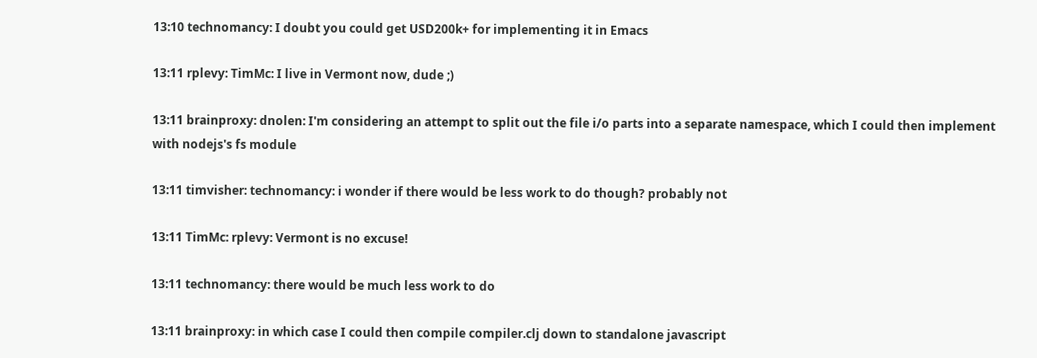13:10 technomancy: I doubt you could get USD200k+ for implementing it in Emacs

13:11 rplevy: TimMc: I live in Vermont now, dude ;)

13:11 brainproxy: dnolen: I'm considering an attempt to split out the file i/o parts into a separate namespace, which I could then implement with nodejs's fs module

13:11 timvisher: technomancy: i wonder if there would be less work to do though? probably not

13:11 TimMc: rplevy: Vermont is no excuse!

13:11 technomancy: there would be much less work to do

13:11 brainproxy: in which case I could then compile compiler.clj down to standalone javascript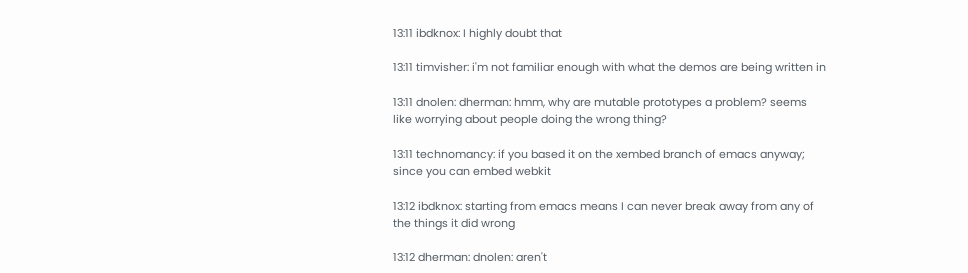13:11 ibdknox: I highly doubt that

13:11 timvisher: i'm not familiar enough with what the demos are being written in

13:11 dnolen: dherman: hmm, why are mutable prototypes a problem? seems like worrying about people doing the wrong thing?

13:11 technomancy: if you based it on the xembed branch of emacs anyway; since you can embed webkit

13:12 ibdknox: starting from emacs means I can never break away from any of the things it did wrong

13:12 dherman: dnolen: aren't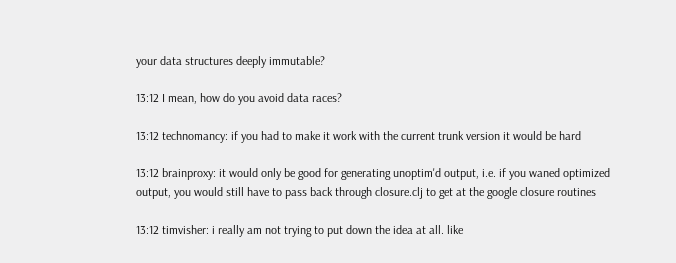your data structures deeply immutable?

13:12 I mean, how do you avoid data races?

13:12 technomancy: if you had to make it work with the current trunk version it would be hard

13:12 brainproxy: it would only be good for generating unoptim'd output, i.e. if you waned optimized output, you would still have to pass back through closure.clj to get at the google closure routines

13:12 timvisher: i really am not trying to put down the idea at all. like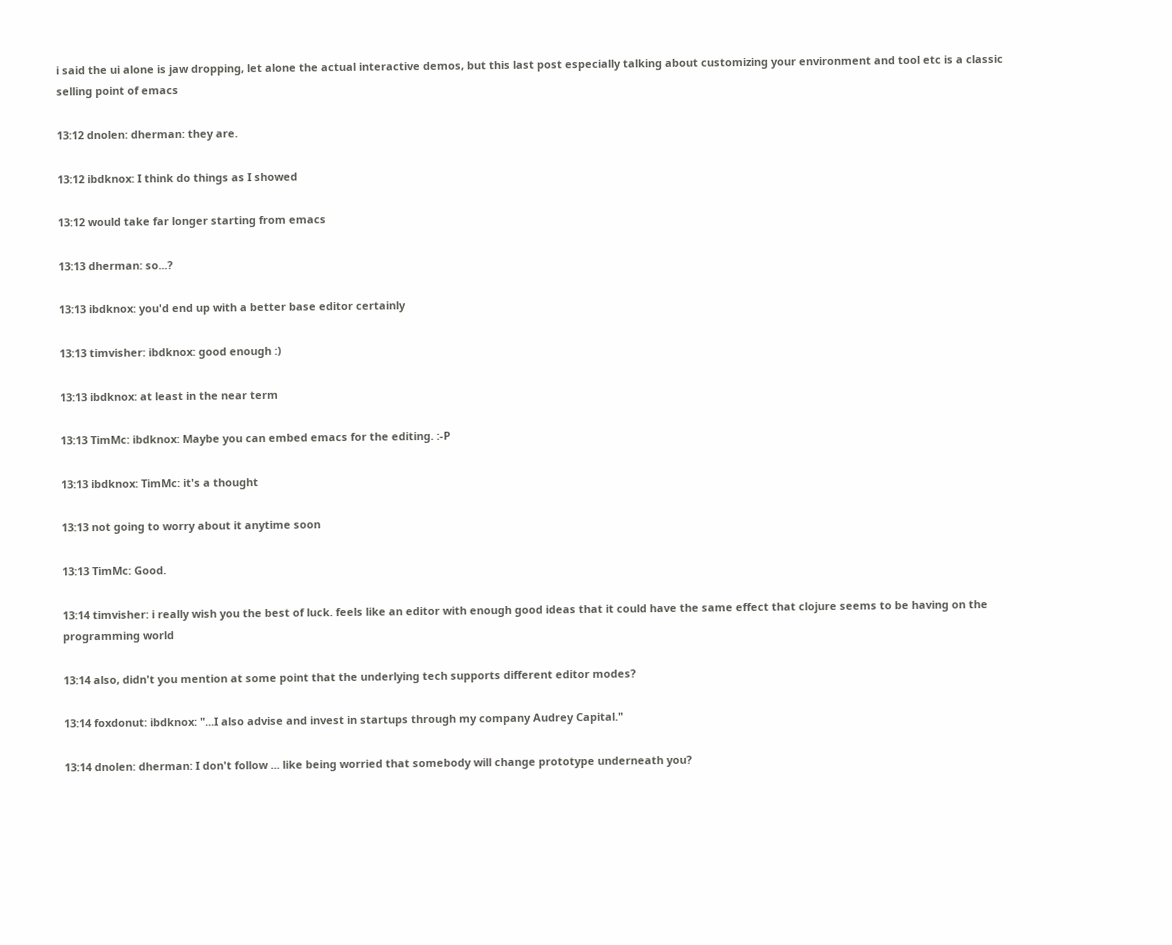i said the ui alone is jaw dropping, let alone the actual interactive demos, but this last post especially talking about customizing your environment and tool etc is a classic selling point of emacs

13:12 dnolen: dherman: they are.

13:12 ibdknox: I think do things as I showed

13:12 would take far longer starting from emacs

13:13 dherman: so...?

13:13 ibdknox: you'd end up with a better base editor certainly

13:13 timvisher: ibdknox: good enough :)

13:13 ibdknox: at least in the near term

13:13 TimMc: ibdknox: Maybe you can embed emacs for the editing. :-P

13:13 ibdknox: TimMc: it's a thought

13:13 not going to worry about it anytime soon

13:13 TimMc: Good.

13:14 timvisher: i really wish you the best of luck. feels like an editor with enough good ideas that it could have the same effect that clojure seems to be having on the programming world

13:14 also, didn't you mention at some point that the underlying tech supports different editor modes?

13:14 foxdonut: ibdknox: "...I also advise and invest in startups through my company Audrey Capital."

13:14 dnolen: dherman: I don't follow ... like being worried that somebody will change prototype underneath you?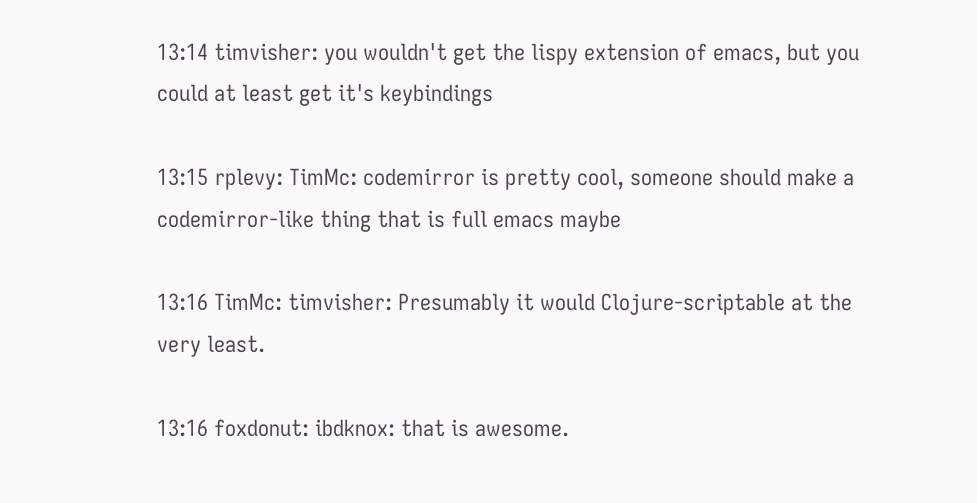13:14 timvisher: you wouldn't get the lispy extension of emacs, but you could at least get it's keybindings

13:15 rplevy: TimMc: codemirror is pretty cool, someone should make a codemirror-like thing that is full emacs maybe

13:16 TimMc: timvisher: Presumably it would Clojure-scriptable at the very least.

13:16 foxdonut: ibdknox: that is awesome.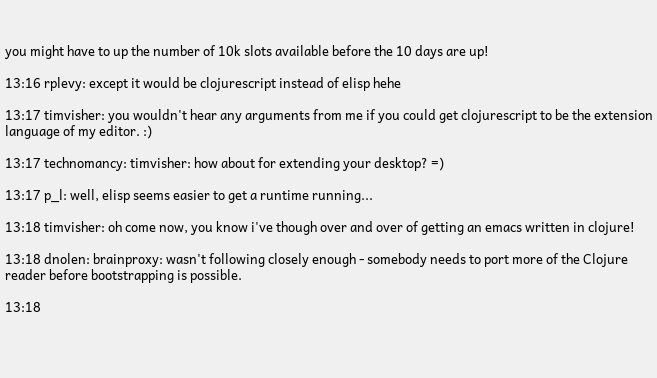you might have to up the number of 10k slots available before the 10 days are up!

13:16 rplevy: except it would be clojurescript instead of elisp hehe

13:17 timvisher: you wouldn't hear any arguments from me if you could get clojurescript to be the extension language of my editor. :)

13:17 technomancy: timvisher: how about for extending your desktop? =)

13:17 p_l: well, elisp seems easier to get a runtime running...

13:18 timvisher: oh come now, you know i've though over and over of getting an emacs written in clojure!

13:18 dnolen: brainproxy: wasn't following closely enough - somebody needs to port more of the Clojure reader before bootstrapping is possible.

13:18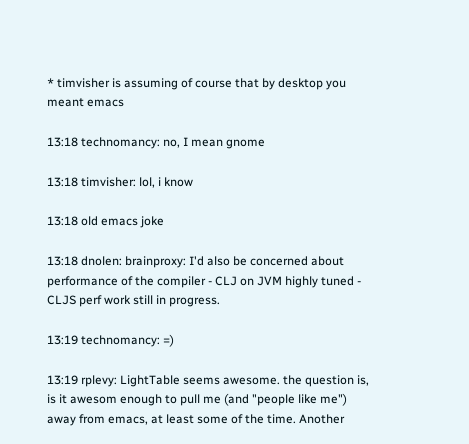* timvisher is assuming of course that by desktop you meant emacs

13:18 technomancy: no, I mean gnome

13:18 timvisher: lol, i know

13:18 old emacs joke

13:18 dnolen: brainproxy: I'd also be concerned about performance of the compiler - CLJ on JVM highly tuned - CLJS perf work still in progress.

13:19 technomancy: =)

13:19 rplevy: LightTable seems awesome. the question is, is it awesom enough to pull me (and "people like me") away from emacs, at least some of the time. Another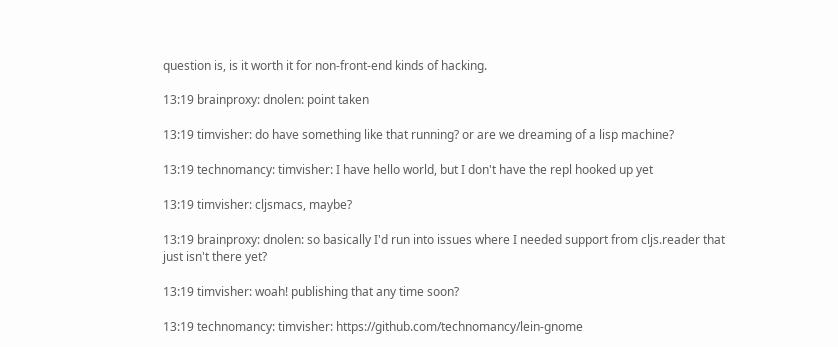question is, is it worth it for non-front-end kinds of hacking.

13:19 brainproxy: dnolen: point taken

13:19 timvisher: do have something like that running? or are we dreaming of a lisp machine?

13:19 technomancy: timvisher: I have hello world, but I don't have the repl hooked up yet

13:19 timvisher: cljsmacs, maybe?

13:19 brainproxy: dnolen: so basically I'd run into issues where I needed support from cljs.reader that just isn't there yet?

13:19 timvisher: woah! publishing that any time soon?

13:19 technomancy: timvisher: https://github.com/technomancy/lein-gnome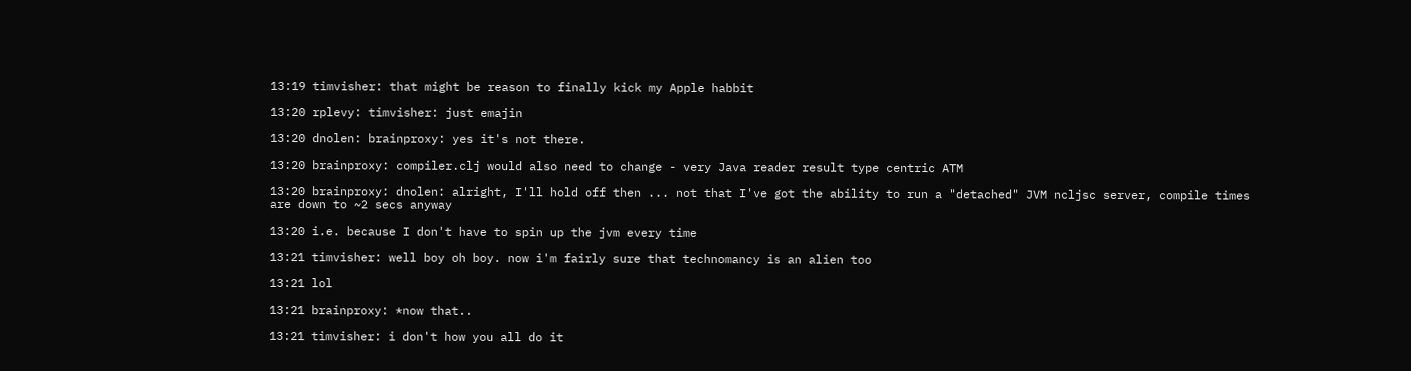13:19 timvisher: that might be reason to finally kick my Apple habbit

13:20 rplevy: timvisher: just emajin

13:20 dnolen: brainproxy: yes it's not there.

13:20 brainproxy: compiler.clj would also need to change - very Java reader result type centric ATM

13:20 brainproxy: dnolen: alright, I'll hold off then ... not that I've got the ability to run a "detached" JVM ncljsc server, compile times are down to ~2 secs anyway

13:20 i.e. because I don't have to spin up the jvm every time

13:21 timvisher: well boy oh boy. now i'm fairly sure that technomancy is an alien too

13:21 lol

13:21 brainproxy: *now that..

13:21 timvisher: i don't how you all do it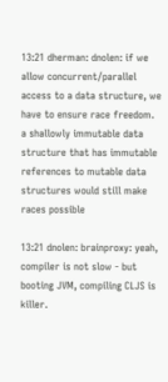13:21 dherman: dnolen: if we allow concurrent/parallel access to a data structure, we have to ensure race freedom. a shallowly immutable data structure that has immutable references to mutable data structures would still make races possible

13:21 dnolen: brainproxy: yeah, compiler is not slow - but booting JVM, compiling CLJS is killer.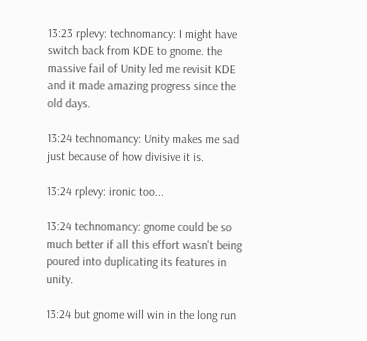13:23 rplevy: technomancy: I might have switch back from KDE to gnome. the massive fail of Unity led me revisit KDE and it made amazing progress since the old days.

13:24 technomancy: Unity makes me sad just because of how divisive it is.

13:24 rplevy: ironic too...

13:24 technomancy: gnome could be so much better if all this effort wasn't being poured into duplicating its features in unity.

13:24 but gnome will win in the long run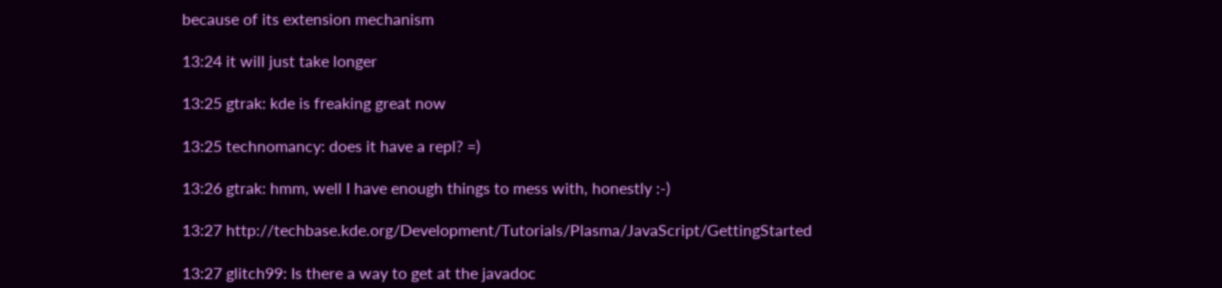because of its extension mechanism

13:24 it will just take longer

13:25 gtrak: kde is freaking great now

13:25 technomancy: does it have a repl? =)

13:26 gtrak: hmm, well I have enough things to mess with, honestly :-)

13:27 http://techbase.kde.org/Development/Tutorials/Plasma/JavaScript/GettingStarted

13:27 glitch99: Is there a way to get at the javadoc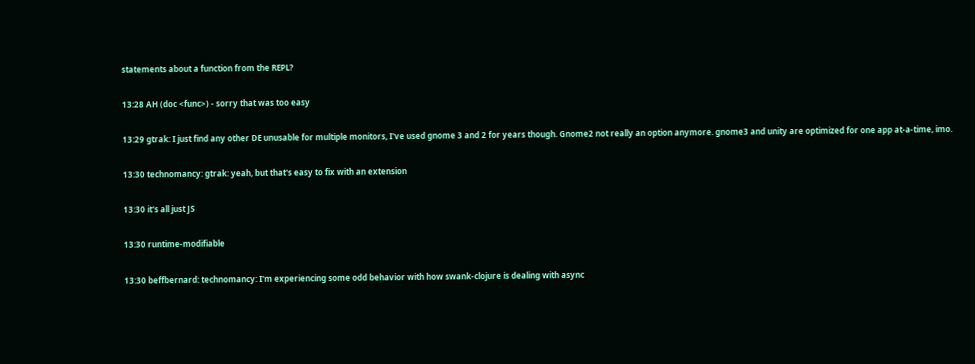statements about a function from the REPL?

13:28 AH (doc <func>) - sorry that was too easy

13:29 gtrak: I just find any other DE unusable for multiple monitors, I've used gnome 3 and 2 for years though. Gnome2 not really an option anymore. gnome3 and unity are optimized for one app at-a-time, imo.

13:30 technomancy: gtrak: yeah, but that's easy to fix with an extension

13:30 it's all just JS

13:30 runtime-modifiable

13:30 beffbernard: technomancy: I'm experiencing some odd behavior with how swank-clojure is dealing with async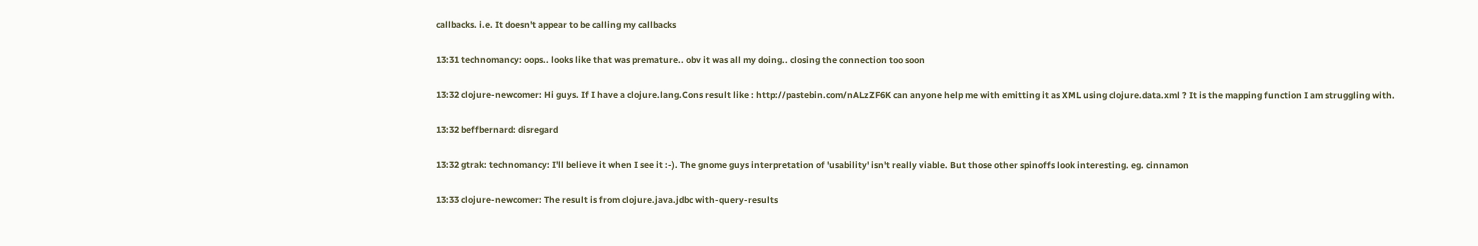callbacks. i.e. It doesn't appear to be calling my callbacks

13:31 technomancy: oops.. looks like that was premature.. obv it was all my doing.. closing the connection too soon

13:32 clojure-newcomer: Hi guys. If I have a clojure.lang.Cons result like : http://pastebin.com/nALzZF6K can anyone help me with emitting it as XML using clojure.data.xml ? It is the mapping function I am struggling with.

13:32 beffbernard: disregard

13:32 gtrak: technomancy: I'll believe it when I see it :-). The gnome guys interpretation of 'usability' isn't really viable. But those other spinoffs look interesting. eg. cinnamon

13:33 clojure-newcomer: The result is from clojure.java.jdbc with-query-results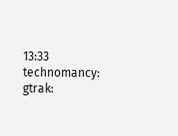13:33 technomancy: gtrak: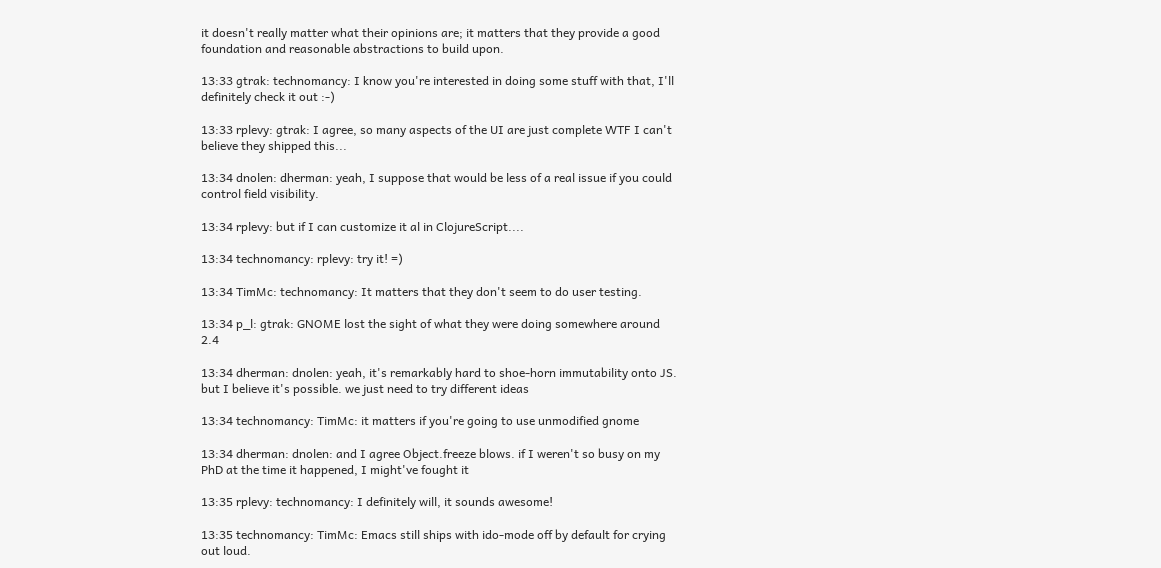it doesn't really matter what their opinions are; it matters that they provide a good foundation and reasonable abstractions to build upon.

13:33 gtrak: technomancy: I know you're interested in doing some stuff with that, I'll definitely check it out :-)

13:33 rplevy: gtrak: I agree, so many aspects of the UI are just complete WTF I can't believe they shipped this...

13:34 dnolen: dherman: yeah, I suppose that would be less of a real issue if you could control field visibility.

13:34 rplevy: but if I can customize it al in ClojureScript....

13:34 technomancy: rplevy: try it! =)

13:34 TimMc: technomancy: It matters that they don't seem to do user testing.

13:34 p_l: gtrak: GNOME lost the sight of what they were doing somewhere around 2.4

13:34 dherman: dnolen: yeah, it's remarkably hard to shoe-horn immutability onto JS. but I believe it's possible. we just need to try different ideas

13:34 technomancy: TimMc: it matters if you're going to use unmodified gnome

13:34 dherman: dnolen: and I agree Object.freeze blows. if I weren't so busy on my PhD at the time it happened, I might've fought it

13:35 rplevy: technomancy: I definitely will, it sounds awesome!

13:35 technomancy: TimMc: Emacs still ships with ido-mode off by default for crying out loud.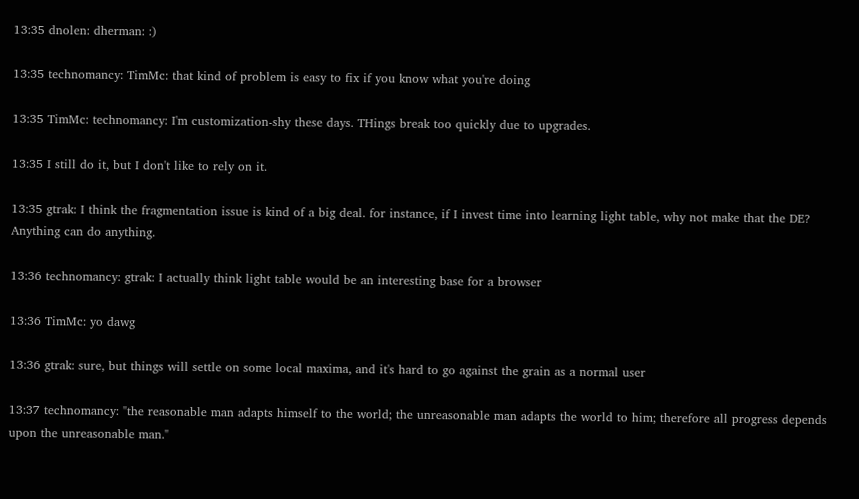13:35 dnolen: dherman: :)

13:35 technomancy: TimMc: that kind of problem is easy to fix if you know what you're doing

13:35 TimMc: technomancy: I'm customization-shy these days. THings break too quickly due to upgrades.

13:35 I still do it, but I don't like to rely on it.

13:35 gtrak: I think the fragmentation issue is kind of a big deal. for instance, if I invest time into learning light table, why not make that the DE? Anything can do anything.

13:36 technomancy: gtrak: I actually think light table would be an interesting base for a browser

13:36 TimMc: yo dawg

13:36 gtrak: sure, but things will settle on some local maxima, and it's hard to go against the grain as a normal user

13:37 technomancy: "the reasonable man adapts himself to the world; the unreasonable man adapts the world to him; therefore all progress depends upon the unreasonable man."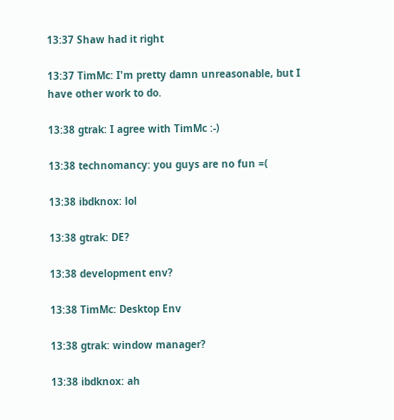13:37 Shaw had it right

13:37 TimMc: I'm pretty damn unreasonable, but I have other work to do.

13:38 gtrak: I agree with TimMc :-)

13:38 technomancy: you guys are no fun =(

13:38 ibdknox: lol

13:38 gtrak: DE?

13:38 development env?

13:38 TimMc: Desktop Env

13:38 gtrak: window manager?

13:38 ibdknox: ah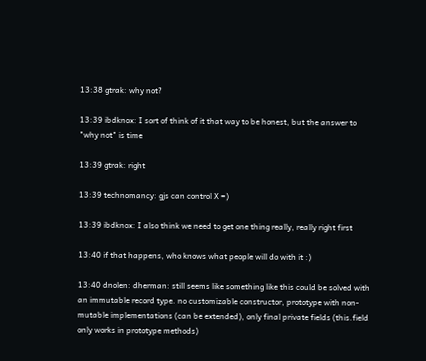13:38 gtrak: why not?

13:39 ibdknox: I sort of think of it that way to be honest, but the answer to "why not" is time

13:39 gtrak: right

13:39 technomancy: gjs can control X =)

13:39 ibdknox: I also think we need to get one thing really, really right first

13:40 if that happens, who knows what people will do with it :)

13:40 dnolen: dherman: still seems like something like this could be solved with an immutable record type. no customizable constructor, prototype with non-mutable implementations (can be extended), only final private fields (this.field only works in prototype methods)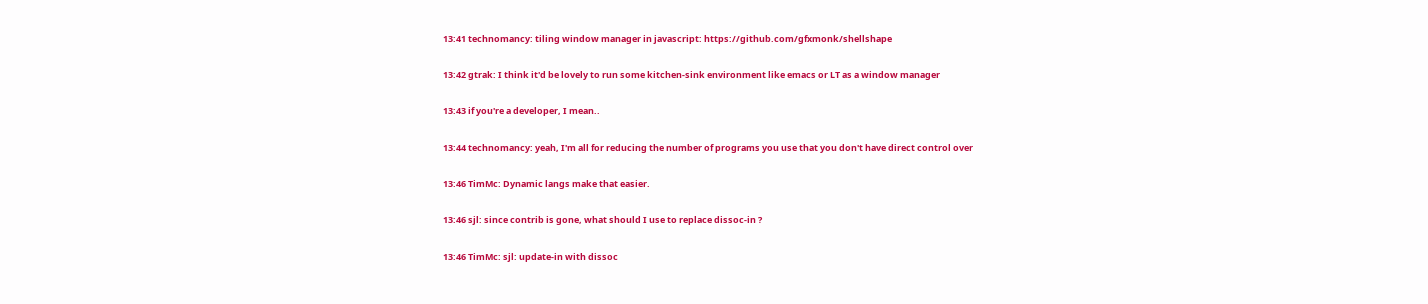13:41 technomancy: tiling window manager in javascript: https://github.com/gfxmonk/shellshape

13:42 gtrak: I think it'd be lovely to run some kitchen-sink environment like emacs or LT as a window manager

13:43 if you're a developer, I mean..

13:44 technomancy: yeah, I'm all for reducing the number of programs you use that you don't have direct control over

13:46 TimMc: Dynamic langs make that easier.

13:46 sjl: since contrib is gone, what should I use to replace dissoc-in ?

13:46 TimMc: sjl: update-in with dissoc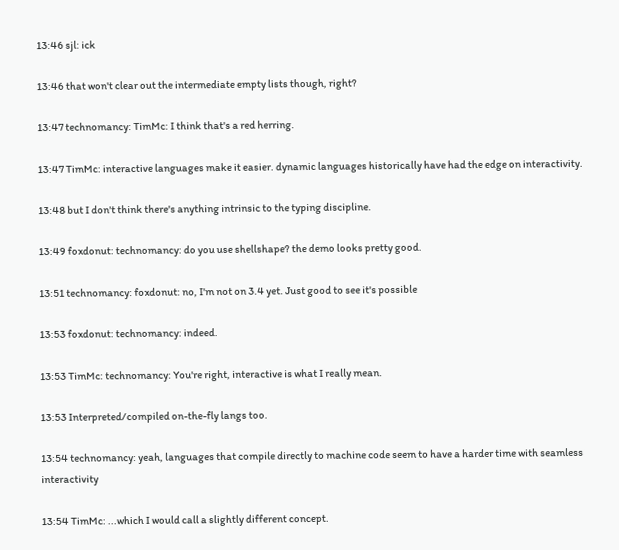13:46 sjl: ick

13:46 that won't clear out the intermediate empty lists though, right?

13:47 technomancy: TimMc: I think that's a red herring.

13:47 TimMc: interactive languages make it easier. dynamic languages historically have had the edge on interactivity.

13:48 but I don't think there's anything intrinsic to the typing discipline.

13:49 foxdonut: technomancy: do you use shellshape? the demo looks pretty good.

13:51 technomancy: foxdonut: no, I'm not on 3.4 yet. Just good to see it's possible

13:53 foxdonut: technomancy: indeed.

13:53 TimMc: technomancy: You're right, interactive is what I really mean.

13:53 Interpreted/compiled on-the-fly langs too.

13:54 technomancy: yeah, languages that compile directly to machine code seem to have a harder time with seamless interactivity

13:54 TimMc: ...which I would call a slightly different concept.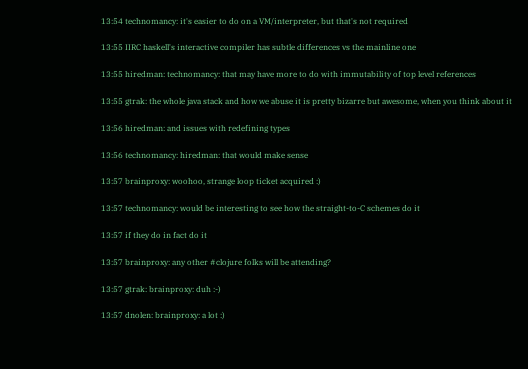13:54 technomancy: it's easier to do on a VM/interpreter, but that's not required

13:55 IIRC haskell's interactive compiler has subtle differences vs the mainline one

13:55 hiredman: technomancy: that may have more to do with immutability of top level references

13:55 gtrak: the whole java stack and how we abuse it is pretty bizarre but awesome, when you think about it

13:56 hiredman: and issues with redefining types

13:56 technomancy: hiredman: that would make sense

13:57 brainproxy: woohoo, strange loop ticket acquired :)

13:57 technomancy: would be interesting to see how the straight-to-C schemes do it

13:57 if they do in fact do it

13:57 brainproxy: any other #clojure folks will be attending?

13:57 gtrak: brainproxy: duh :-)

13:57 dnolen: brainproxy: a lot :)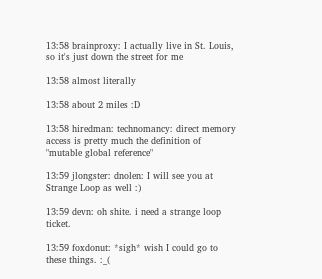13:58 brainproxy: I actually live in St. Louis, so it's just down the street for me

13:58 almost literally

13:58 about 2 miles :D

13:58 hiredman: technomancy: direct memory access is pretty much the definition of "mutable global reference"

13:59 jlongster: dnolen: I will see you at Strange Loop as well :)

13:59 devn: oh shite. i need a strange loop ticket.

13:59 foxdonut: *sigh* wish I could go to these things. :_(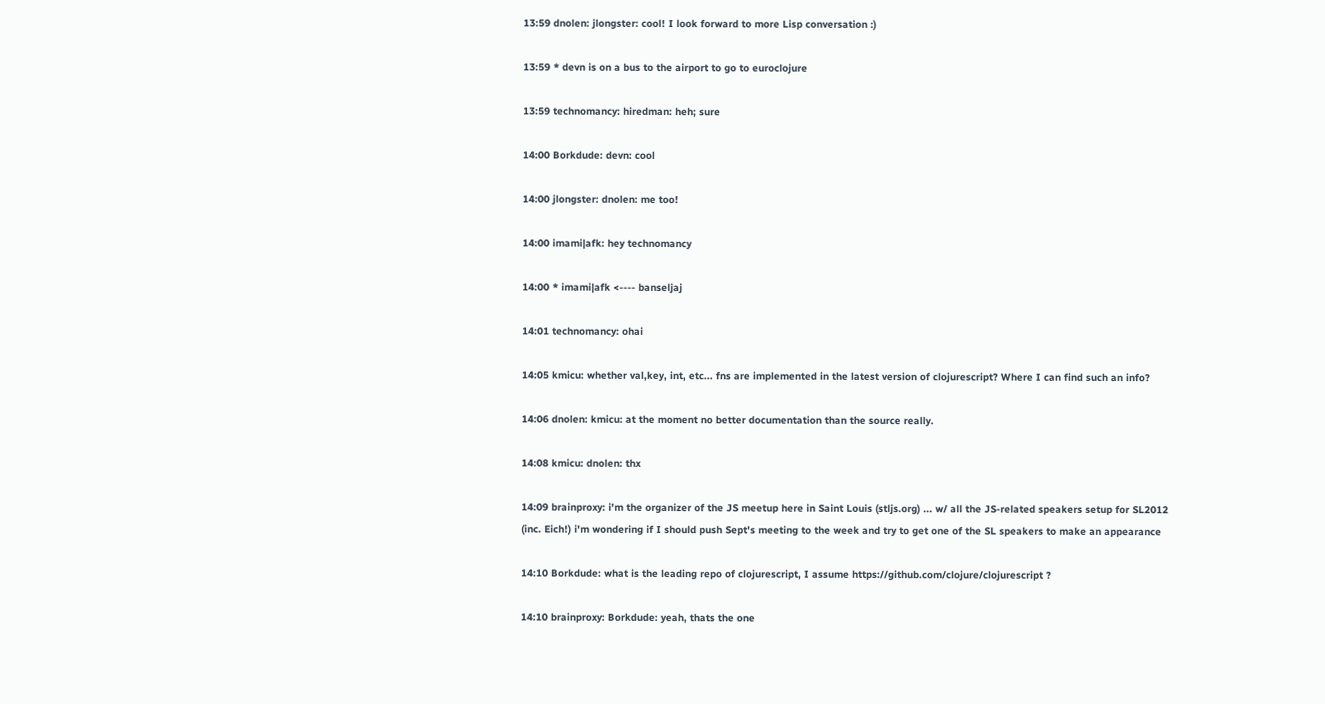13:59 dnolen: jlongster: cool! I look forward to more Lisp conversation :)

13:59 * devn is on a bus to the airport to go to euroclojure

13:59 technomancy: hiredman: heh; sure

14:00 Borkdude: devn: cool

14:00 jlongster: dnolen: me too!

14:00 imami|afk: hey technomancy

14:00 * imami|afk <---- banseljaj

14:01 technomancy: ohai

14:05 kmicu: whether val,key, int, etc... fns are implemented in the latest version of clojurescript? Where I can find such an info?

14:06 dnolen: kmicu: at the moment no better documentation than the source really.

14:08 kmicu: dnolen: thx

14:09 brainproxy: i'm the organizer of the JS meetup here in Saint Louis (stljs.org) ... w/ all the JS-related speakers setup for SL2012 (inc. Eich!) i'm wondering if I should push Sept's meeting to the week and try to get one of the SL speakers to make an appearance

14:10 Borkdude: what is the leading repo of clojurescript, I assume https://github.com/clojure/clojurescript ?

14:10 brainproxy: Borkdude: yeah, thats the one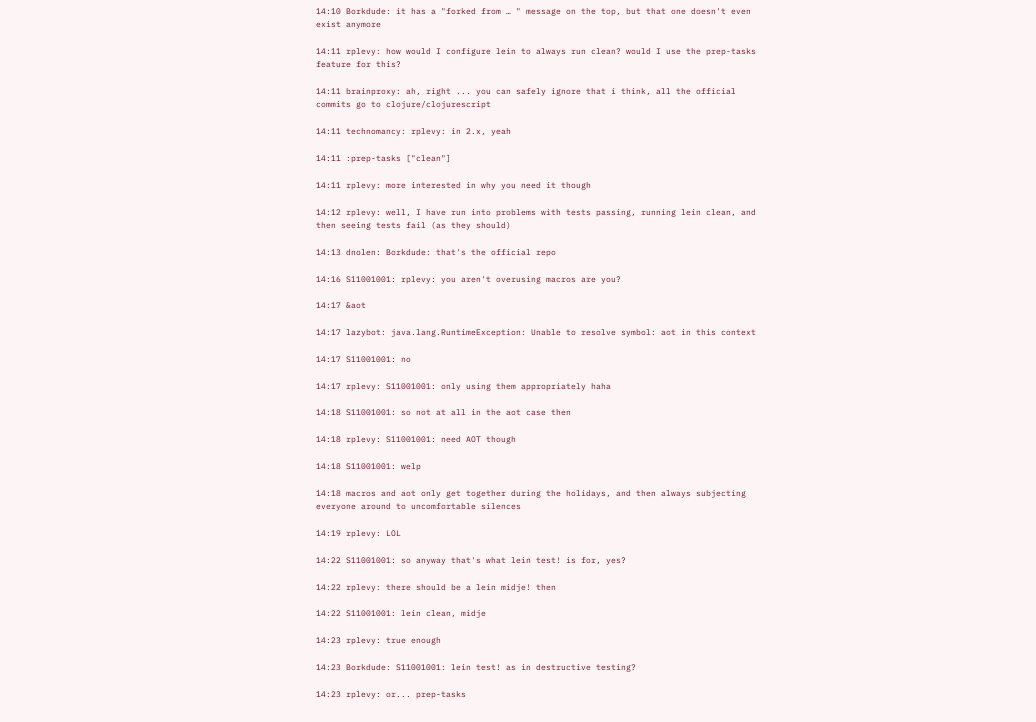14:10 Borkdude: it has a "forked from … " message on the top, but that one doesn't even exist anymore

14:11 rplevy: how would I configure lein to always run clean? would I use the prep-tasks feature for this?

14:11 brainproxy: ah, right ... you can safely ignore that i think, all the official commits go to clojure/clojurescript

14:11 technomancy: rplevy: in 2.x, yeah

14:11 :prep-tasks ["clean"]

14:11 rplevy: more interested in why you need it though

14:12 rplevy: well, I have run into problems with tests passing, running lein clean, and then seeing tests fail (as they should)

14:13 dnolen: Borkdude: that's the official repo

14:16 S11001001: rplevy: you aren't overusing macros are you?

14:17 &aot

14:17 lazybot: java.lang.RuntimeException: Unable to resolve symbol: aot in this context

14:17 S11001001: no

14:17 rplevy: S11001001: only using them appropriately haha

14:18 S11001001: so not at all in the aot case then

14:18 rplevy: S11001001: need AOT though

14:18 S11001001: welp

14:18 macros and aot only get together during the holidays, and then always subjecting everyone around to uncomfortable silences

14:19 rplevy: LOL

14:22 S11001001: so anyway that's what lein test! is for, yes?

14:22 rplevy: there should be a lein midje! then

14:22 S11001001: lein clean, midje

14:23 rplevy: true enough

14:23 Borkdude: S11001001: lein test! as in destructive testing?

14:23 rplevy: or... prep-tasks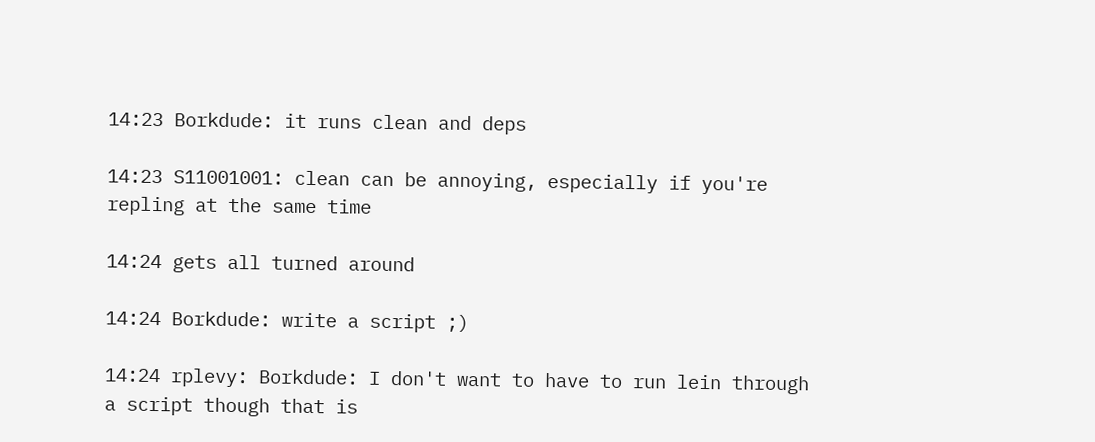14:23 Borkdude: it runs clean and deps

14:23 S11001001: clean can be annoying, especially if you're repling at the same time

14:24 gets all turned around

14:24 Borkdude: write a script ;)

14:24 rplevy: Borkdude: I don't want to have to run lein through a script though that is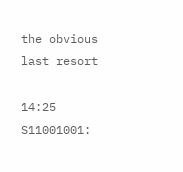the obvious last resort

14:25 S11001001: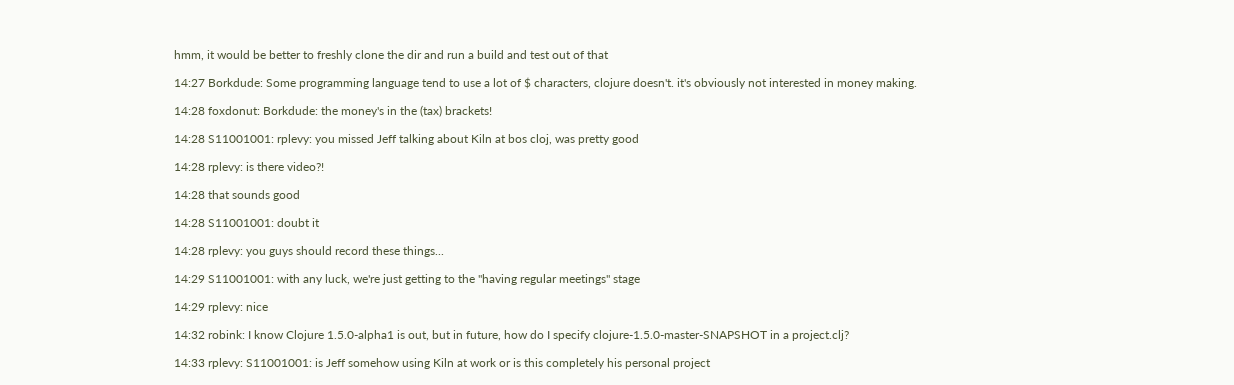hmm, it would be better to freshly clone the dir and run a build and test out of that

14:27 Borkdude: Some programming language tend to use a lot of $ characters, clojure doesn't. it's obviously not interested in money making.

14:28 foxdonut: Borkdude: the money's in the (tax) brackets!

14:28 S11001001: rplevy: you missed Jeff talking about Kiln at bos cloj, was pretty good

14:28 rplevy: is there video?!

14:28 that sounds good

14:28 S11001001: doubt it

14:28 rplevy: you guys should record these things...

14:29 S11001001: with any luck, we're just getting to the "having regular meetings" stage

14:29 rplevy: nice

14:32 robink: I know Clojure 1.5.0-alpha1 is out, but in future, how do I specify clojure-1.5.0-master-SNAPSHOT in a project.clj?

14:33 rplevy: S11001001: is Jeff somehow using Kiln at work or is this completely his personal project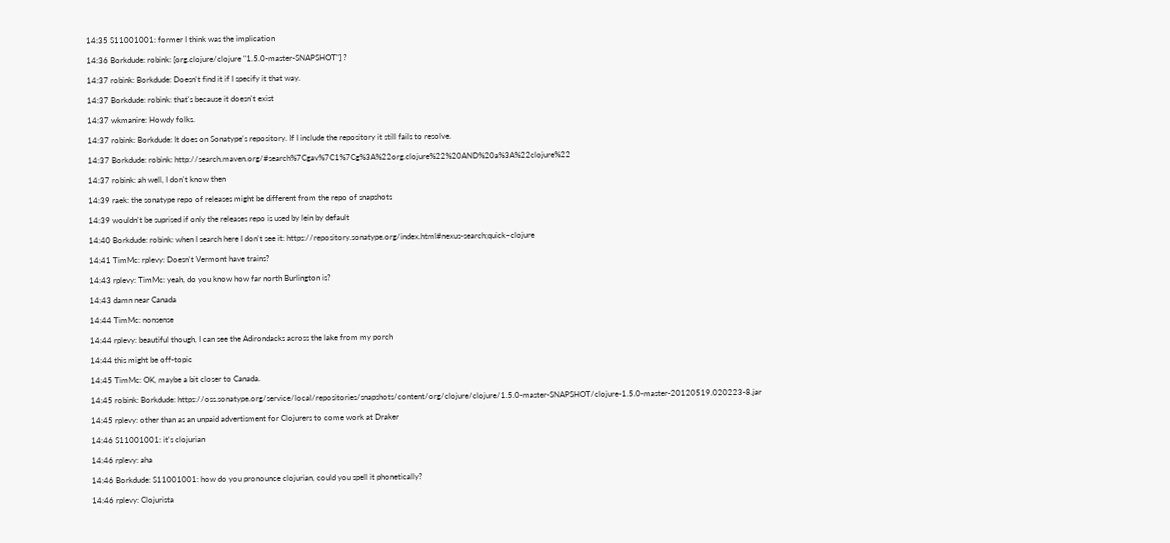14:35 S11001001: former I think was the implication

14:36 Borkdude: robink: [org.clojure/clojure "1.5.0-master-SNAPSHOT"] ?

14:37 robink: Borkdude: Doesn't find it if I specify it that way.

14:37 Borkdude: robink: that's because it doesn't exist

14:37 wkmanire: Howdy folks.

14:37 robink: Borkdude: It does on Sonatype's repository. If I include the repository it still fails to resolve.

14:37 Borkdude: robink: http://search.maven.org/#search%7Cgav%7C1%7Cg%3A%22org.clojure%22%20AND%20a%3A%22clojure%22

14:37 robink: ah well, I don't know then

14:39 raek: the sonatype repo of releases might be different from the repo of snapshots

14:39 wouldn't be suprised if only the releases repo is used by lein by default

14:40 Borkdude: robink: when I search here I don't see it: https://repository.sonatype.org/index.html#nexus-search;quick~clojure

14:41 TimMc: rplevy: Doesn't Vermont have trains?

14:43 rplevy: TimMc: yeah, do you know how far north Burlington is?

14:43 damn near Canada

14:44 TimMc: nonsense

14:44 rplevy: beautiful though, I can see the Adirondacks across the lake from my porch

14:44 this might be off-topic

14:45 TimMc: OK, maybe a bit closer to Canada.

14:45 robink: Borkdude: https://oss.sonatype.org/service/local/repositories/snapshots/content/org/clojure/clojure/1.5.0-master-SNAPSHOT/clojure-1.5.0-master-20120519.020223-8.jar

14:45 rplevy: other than as an unpaid advertisment for Clojurers to come work at Draker

14:46 S11001001: it's clojurian

14:46 rplevy: aha

14:46 Borkdude: S11001001: how do you pronounce clojurian, could you spell it phonetically?

14:46 rplevy: Clojurista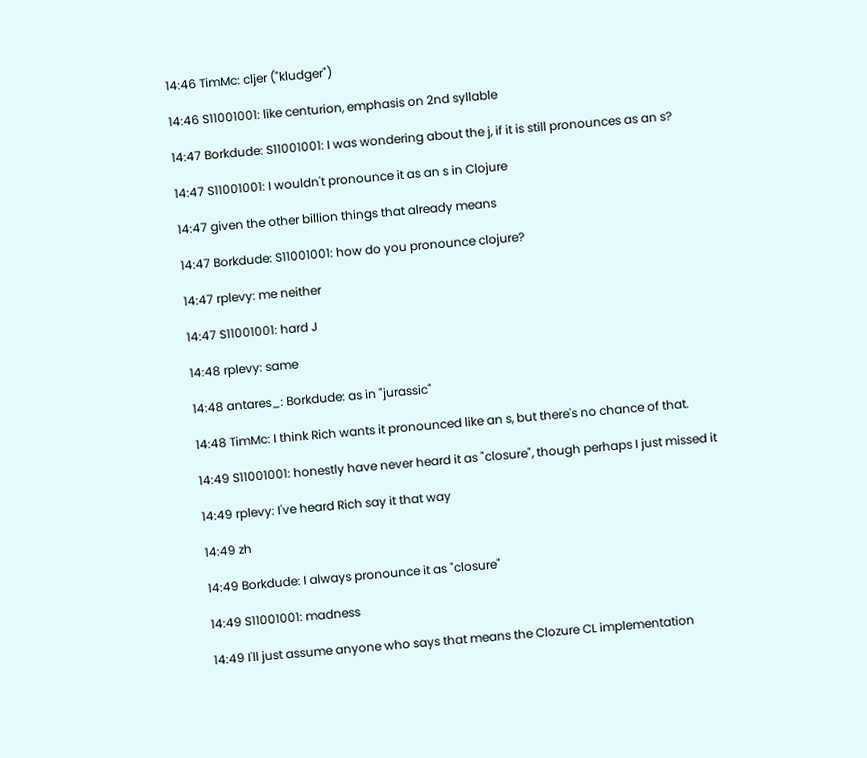14:46 TimMc: cljer ("kludger")

14:46 S11001001: like centurion, emphasis on 2nd syllable

14:47 Borkdude: S11001001: I was wondering about the j, if it is still pronounces as an s?

14:47 S11001001: I wouldn't pronounce it as an s in Clojure

14:47 given the other billion things that already means

14:47 Borkdude: S11001001: how do you pronounce clojure?

14:47 rplevy: me neither

14:47 S11001001: hard J

14:48 rplevy: same

14:48 antares_: Borkdude: as in "jurassic"

14:48 TimMc: I think Rich wants it pronounced like an s, but there's no chance of that.

14:49 S11001001: honestly have never heard it as "closure", though perhaps I just missed it

14:49 rplevy: I've heard Rich say it that way

14:49 zh

14:49 Borkdude: I always pronounce it as "closure"

14:49 S11001001: madness

14:49 I'll just assume anyone who says that means the Clozure CL implementation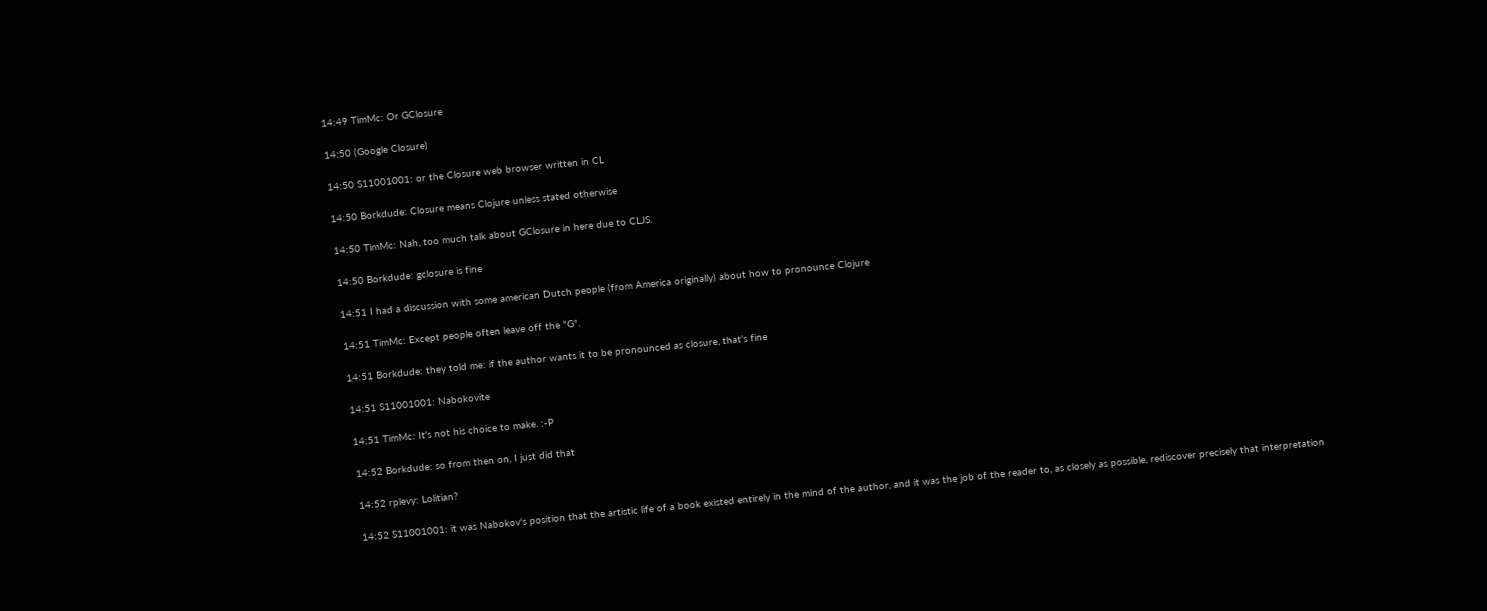14:49 TimMc: Or GClosure

14:50 (Google Closure)

14:50 S11001001: or the Closure web browser written in CL

14:50 Borkdude: Closure means Clojure unless stated otherwise

14:50 TimMc: Nah, too much talk about GClosure in here due to CLJS.

14:50 Borkdude: gclosure is fine

14:51 I had a discussion with some american Dutch people (from America originally) about how to pronounce Clojure

14:51 TimMc: Except people often leave off the "G".

14:51 Borkdude: they told me: if the author wants it to be pronounced as closure, that's fine

14:51 S11001001: Nabokovite

14:51 TimMc: It's not his choice to make. :-P

14:52 Borkdude: so from then on, I just did that

14:52 rplevy: Lolitian?

14:52 S11001001: it was Nabokov's position that the artistic life of a book existed entirely in the mind of the author, and it was the job of the reader to, as closely as possible, rediscover precisely that interpretation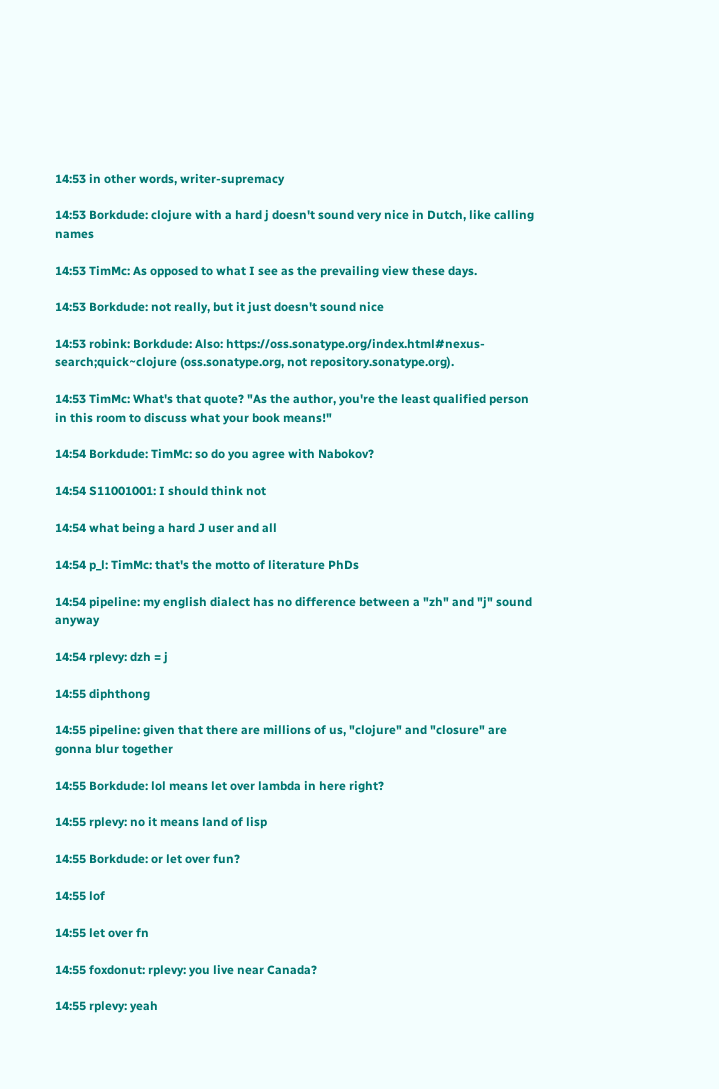14:53 in other words, writer-supremacy

14:53 Borkdude: clojure with a hard j doesn't sound very nice in Dutch, like calling names

14:53 TimMc: As opposed to what I see as the prevailing view these days.

14:53 Borkdude: not really, but it just doesn't sound nice

14:53 robink: Borkdude: Also: https://oss.sonatype.org/index.html#nexus-search;quick~clojure (oss.sonatype.org, not repository.sonatype.org).

14:53 TimMc: What's that quote? "As the author, you're the least qualified person in this room to discuss what your book means!"

14:54 Borkdude: TimMc: so do you agree with Nabokov?

14:54 S11001001: I should think not

14:54 what being a hard J user and all

14:54 p_l: TimMc: that's the motto of literature PhDs

14:54 pipeline: my english dialect has no difference between a "zh" and "j" sound anyway

14:54 rplevy: dzh = j

14:55 diphthong

14:55 pipeline: given that there are millions of us, "clojure" and "closure" are gonna blur together

14:55 Borkdude: lol means let over lambda in here right?

14:55 rplevy: no it means land of lisp

14:55 Borkdude: or let over fun?

14:55 lof

14:55 let over fn

14:55 foxdonut: rplevy: you live near Canada?

14:55 rplevy: yeah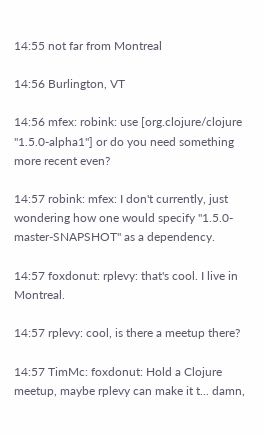14:55 not far from Montreal

14:56 Burlington, VT

14:56 mfex: robink: use [org.clojure/clojure "1.5.0-alpha1"] or do you need something more recent even?

14:57 robink: mfex: I don't currently, just wondering how one would specify "1.5.0-master-SNAPSHOT" as a dependency.

14:57 foxdonut: rplevy: that's cool. I live in Montreal.

14:57 rplevy: cool, is there a meetup there?

14:57 TimMc: foxdonut: Hold a Clojure meetup, maybe rplevy can make it t... damn,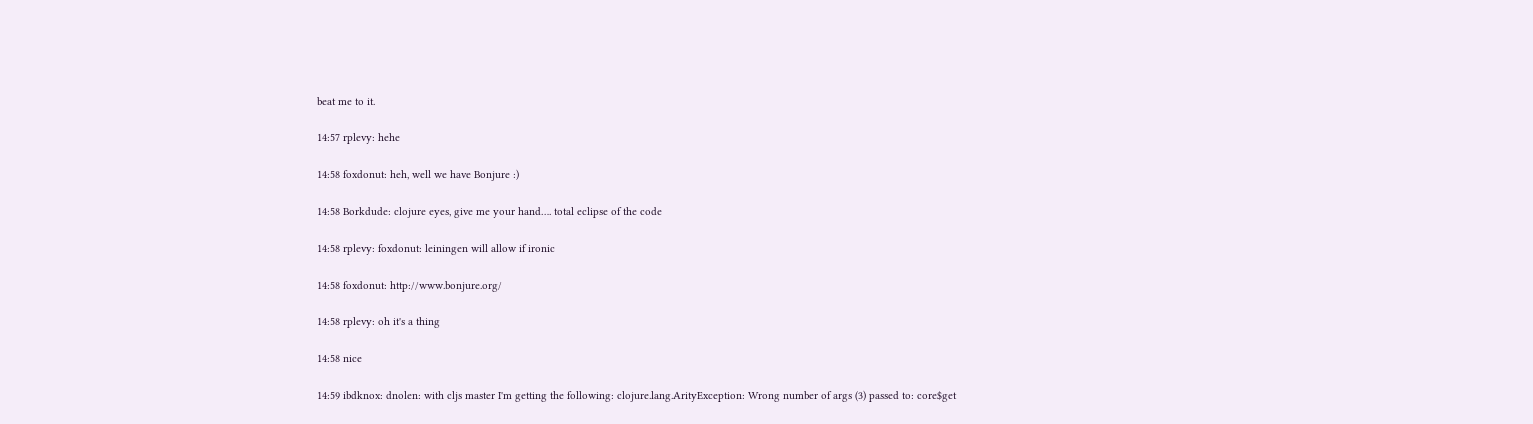beat me to it.

14:57 rplevy: hehe

14:58 foxdonut: heh, well we have Bonjure :)

14:58 Borkdude: clojure eyes, give me your hand…. total eclipse of the code

14:58 rplevy: foxdonut: leiningen will allow if ironic

14:58 foxdonut: http://www.bonjure.org/

14:58 rplevy: oh it's a thing

14:58 nice

14:59 ibdknox: dnolen: with cljs master I'm getting the following: clojure.lang.ArityException: Wrong number of args (3) passed to: core$get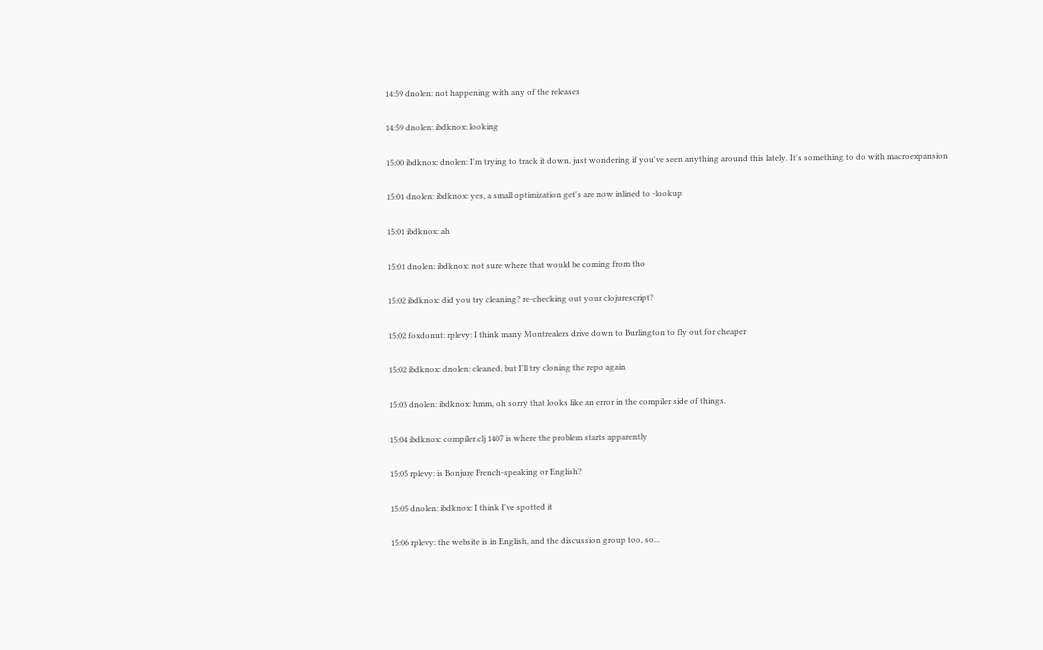14:59 dnolen: not happening with any of the releases

14:59 dnolen: ibdknox: looking

15:00 ibdknox: dnolen: I'm trying to track it down, just wondering if you've seen anything around this lately. It's something to do with macroexpansion

15:01 dnolen: ibdknox: yes, a small optimization get's are now inlined to -lookup

15:01 ibdknox: ah

15:01 dnolen: ibdknox: not sure where that would be coming from tho

15:02 ibdknox: did you try cleaning? re-checking out your clojurescript?

15:02 foxdonut: rplevy: I think many Montrealers drive down to Burlington to fly out for cheaper

15:02 ibdknox: dnolen: cleaned, but I'll try cloning the repo again

15:03 dnolen: ibdknox: hmm, oh sorry that looks like an error in the compiler side of things.

15:04 ibdknox: compiler.clj 1407 is where the problem starts apparently

15:05 rplevy: is Bonjure French-speaking or English?

15:05 dnolen: ibdknox: I think I've spotted it

15:06 rplevy: the website is in English, and the discussion group too, so...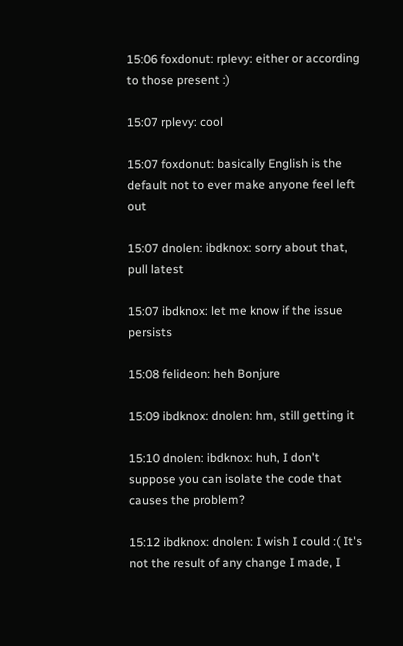15:06 foxdonut: rplevy: either or according to those present :)

15:07 rplevy: cool

15:07 foxdonut: basically English is the default not to ever make anyone feel left out

15:07 dnolen: ibdknox: sorry about that, pull latest

15:07 ibdknox: let me know if the issue persists

15:08 felideon: heh Bonjure

15:09 ibdknox: dnolen: hm, still getting it

15:10 dnolen: ibdknox: huh, I don't suppose you can isolate the code that causes the problem?

15:12 ibdknox: dnolen: I wish I could :( It's not the result of any change I made, I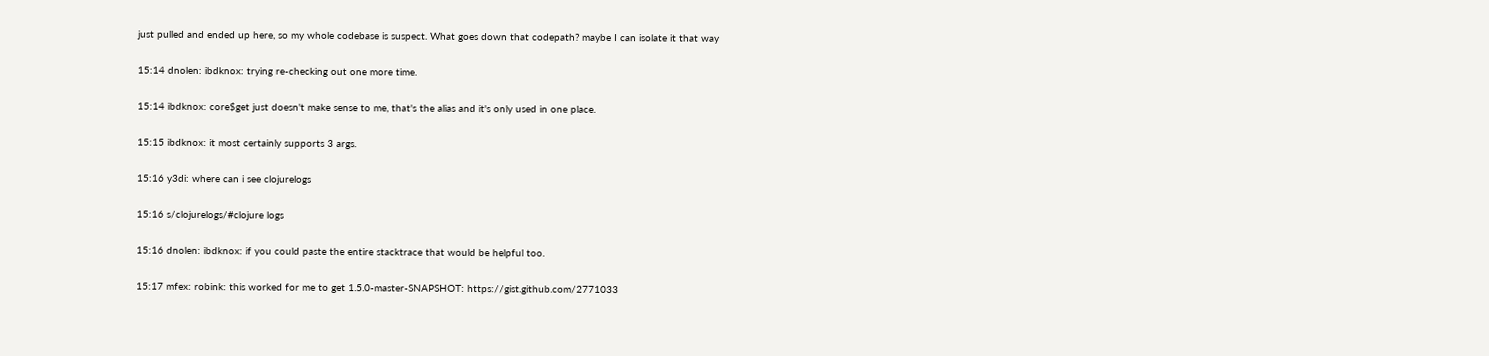just pulled and ended up here, so my whole codebase is suspect. What goes down that codepath? maybe I can isolate it that way

15:14 dnolen: ibdknox: trying re-checking out one more time.

15:14 ibdknox: core$get just doesn't make sense to me, that's the alias and it's only used in one place.

15:15 ibdknox: it most certainly supports 3 args.

15:16 y3di: where can i see clojurelogs

15:16 s/clojurelogs/#clojure logs

15:16 dnolen: ibdknox: if you could paste the entire stacktrace that would be helpful too.

15:17 mfex: robink: this worked for me to get 1.5.0-master-SNAPSHOT: https://gist.github.com/2771033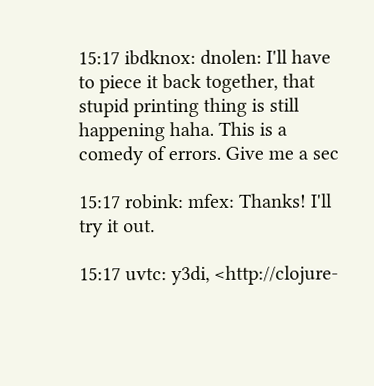15:17 ibdknox: dnolen: I'll have to piece it back together, that stupid printing thing is still happening haha. This is a comedy of errors. Give me a sec

15:17 robink: mfex: Thanks! I'll try it out.

15:17 uvtc: y3di, <http://clojure-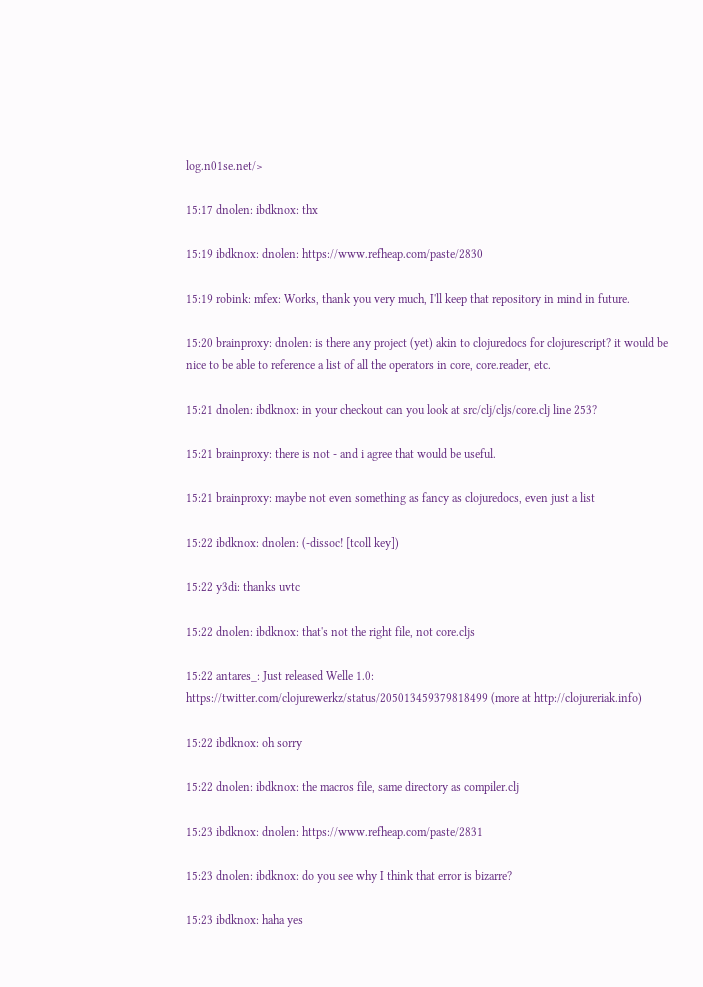log.n01se.net/>

15:17 dnolen: ibdknox: thx

15:19 ibdknox: dnolen: https://www.refheap.com/paste/2830

15:19 robink: mfex: Works, thank you very much, I'll keep that repository in mind in future.

15:20 brainproxy: dnolen: is there any project (yet) akin to clojuredocs for clojurescript? it would be nice to be able to reference a list of all the operators in core, core.reader, etc.

15:21 dnolen: ibdknox: in your checkout can you look at src/clj/cljs/core.clj line 253?

15:21 brainproxy: there is not - and i agree that would be useful.

15:21 brainproxy: maybe not even something as fancy as clojuredocs, even just a list

15:22 ibdknox: dnolen: (-dissoc! [tcoll key])

15:22 y3di: thanks uvtc

15:22 dnolen: ibdknox: that's not the right file, not core.cljs

15:22 antares_: Just released Welle 1.0: https://twitter.com/clojurewerkz/status/205013459379818499 (more at http://clojureriak.info)

15:22 ibdknox: oh sorry

15:22 dnolen: ibdknox: the macros file, same directory as compiler.clj

15:23 ibdknox: dnolen: https://www.refheap.com/paste/2831

15:23 dnolen: ibdknox: do you see why I think that error is bizarre?

15:23 ibdknox: haha yes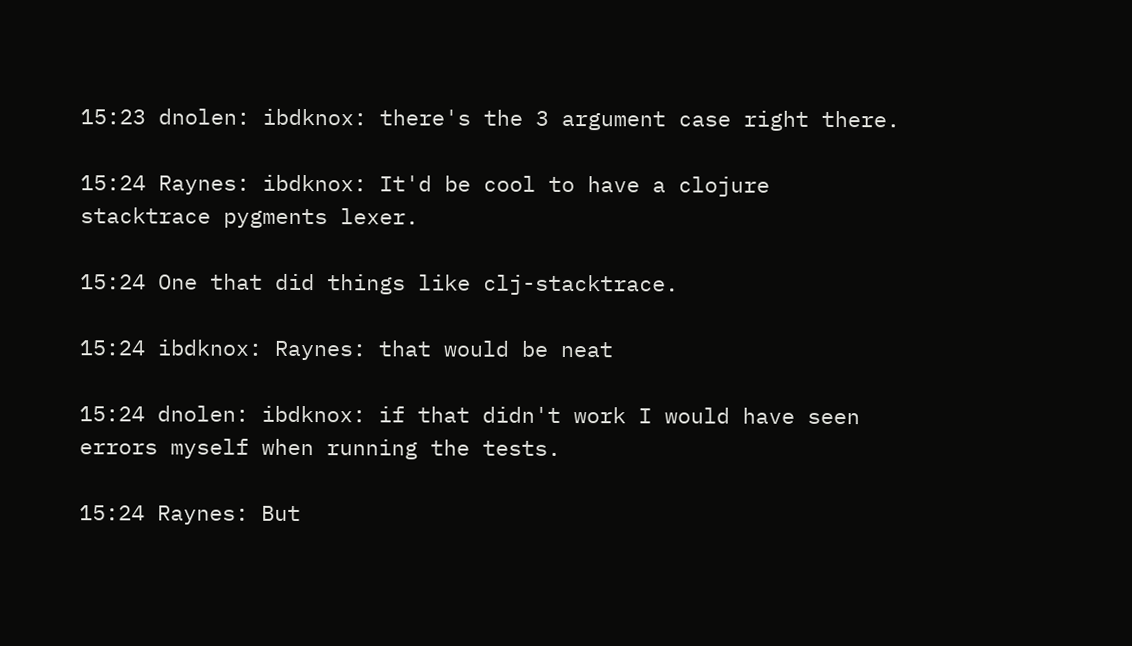15:23 dnolen: ibdknox: there's the 3 argument case right there.

15:24 Raynes: ibdknox: It'd be cool to have a clojure stacktrace pygments lexer.

15:24 One that did things like clj-stacktrace.

15:24 ibdknox: Raynes: that would be neat

15:24 dnolen: ibdknox: if that didn't work I would have seen errors myself when running the tests.

15:24 Raynes: But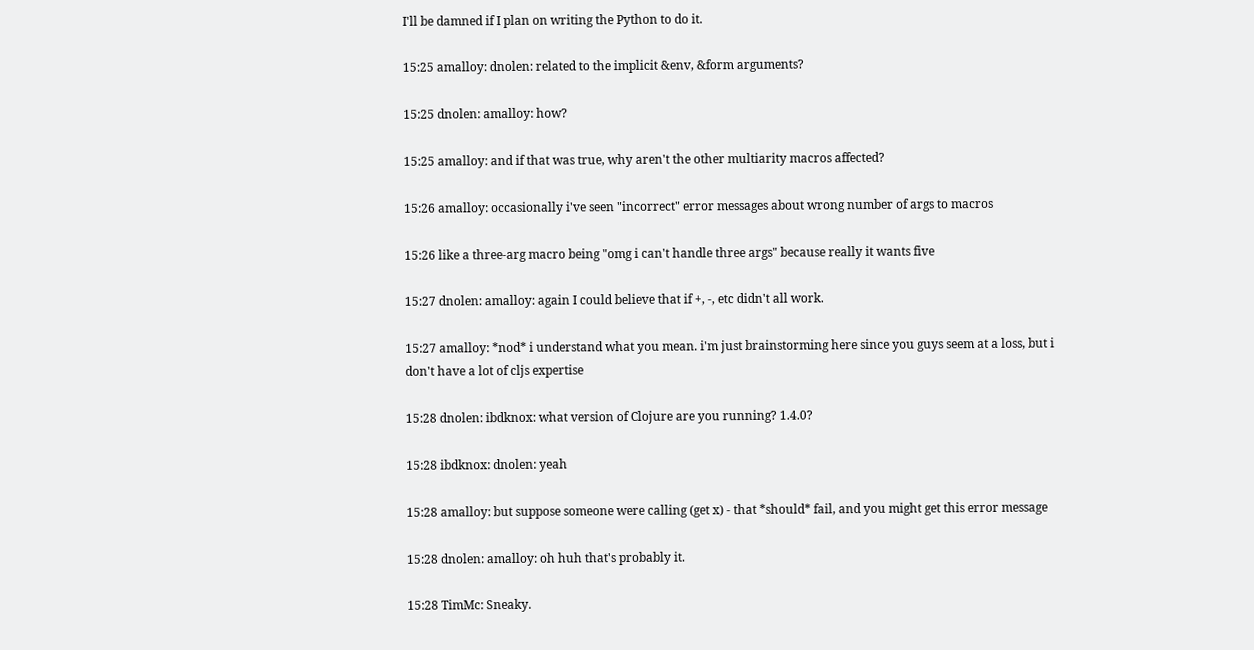I'll be damned if I plan on writing the Python to do it.

15:25 amalloy: dnolen: related to the implicit &env, &form arguments?

15:25 dnolen: amalloy: how?

15:25 amalloy: and if that was true, why aren't the other multiarity macros affected?

15:26 amalloy: occasionally i've seen "incorrect" error messages about wrong number of args to macros

15:26 like a three-arg macro being "omg i can't handle three args" because really it wants five

15:27 dnolen: amalloy: again I could believe that if +, -, etc didn't all work.

15:27 amalloy: *nod* i understand what you mean. i'm just brainstorming here since you guys seem at a loss, but i don't have a lot of cljs expertise

15:28 dnolen: ibdknox: what version of Clojure are you running? 1.4.0?

15:28 ibdknox: dnolen: yeah

15:28 amalloy: but suppose someone were calling (get x) - that *should* fail, and you might get this error message

15:28 dnolen: amalloy: oh huh that's probably it.

15:28 TimMc: Sneaky.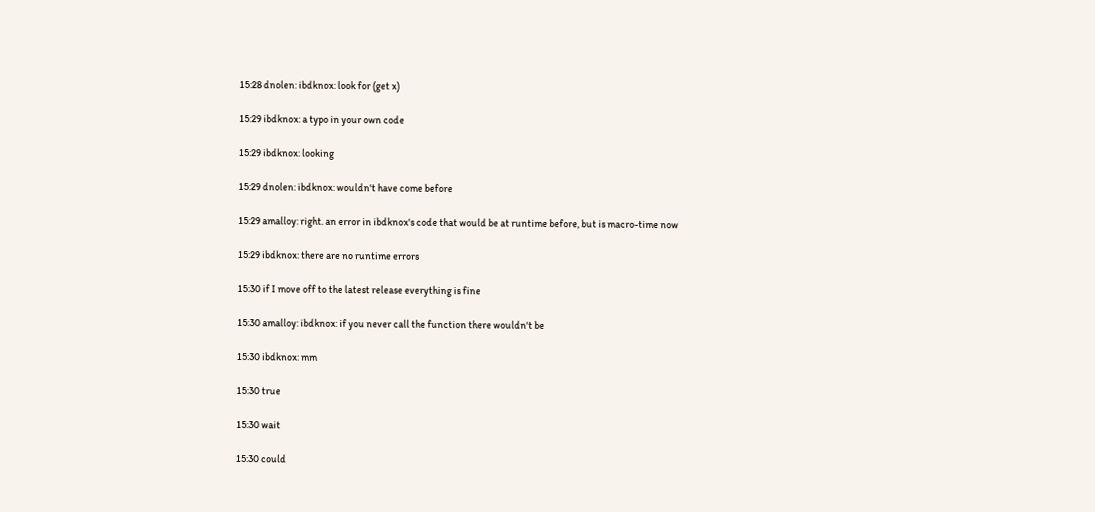15:28 dnolen: ibdknox: look for (get x)

15:29 ibdknox: a typo in your own code

15:29 ibdknox: looking

15:29 dnolen: ibdknox: wouldn't have come before

15:29 amalloy: right. an error in ibdknox's code that would be at runtime before, but is macro-time now

15:29 ibdknox: there are no runtime errors

15:30 if I move off to the latest release everything is fine

15:30 amalloy: ibdknox: if you never call the function there wouldn't be

15:30 ibdknox: mm

15:30 true

15:30 wait

15:30 could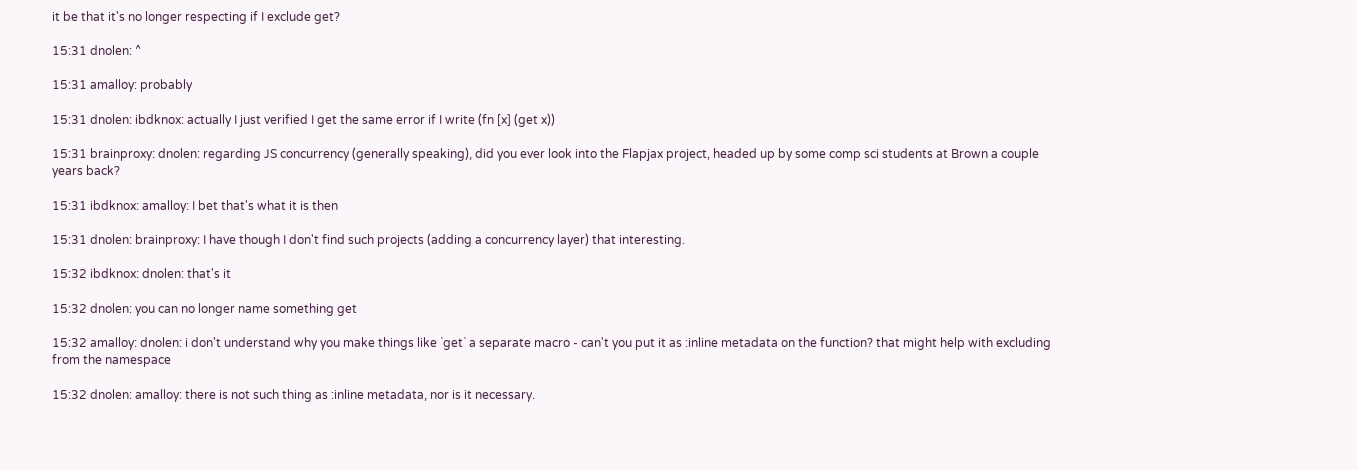it be that it's no longer respecting if I exclude get?

15:31 dnolen: ^

15:31 amalloy: probably

15:31 dnolen: ibdknox: actually I just verified I get the same error if I write (fn [x] (get x))

15:31 brainproxy: dnolen: regarding JS concurrency (generally speaking), did you ever look into the Flapjax project, headed up by some comp sci students at Brown a couple years back?

15:31 ibdknox: amalloy: I bet that's what it is then

15:31 dnolen: brainproxy: I have though I don't find such projects (adding a concurrency layer) that interesting.

15:32 ibdknox: dnolen: that's it

15:32 dnolen: you can no longer name something get

15:32 amalloy: dnolen: i don't understand why you make things like `get` a separate macro - can't you put it as :inline metadata on the function? that might help with excluding from the namespace

15:32 dnolen: amalloy: there is not such thing as :inline metadata, nor is it necessary.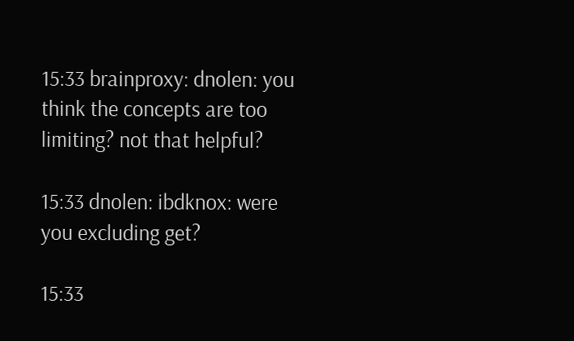15:33 brainproxy: dnolen: you think the concepts are too limiting? not that helpful?

15:33 dnolen: ibdknox: were you excluding get?

15:33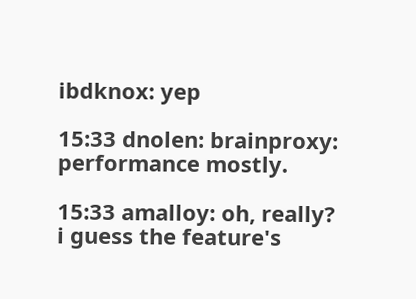ibdknox: yep

15:33 dnolen: brainproxy: performance mostly.

15:33 amalloy: oh, really? i guess the feature's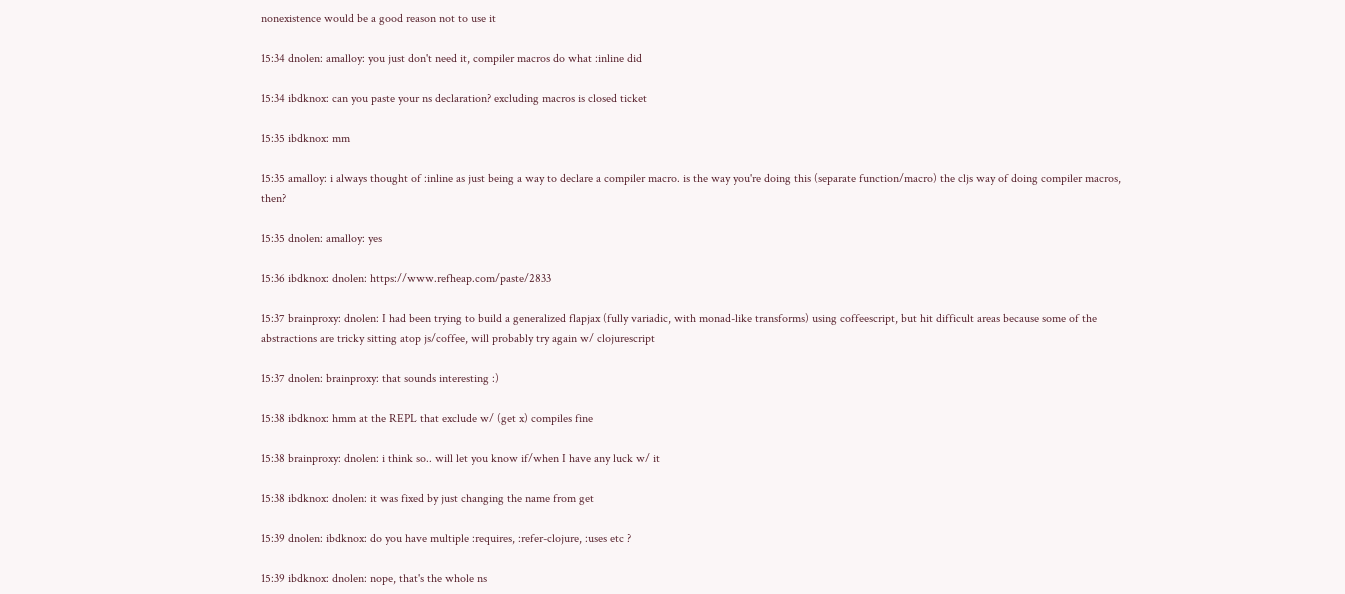nonexistence would be a good reason not to use it

15:34 dnolen: amalloy: you just don't need it, compiler macros do what :inline did

15:34 ibdknox: can you paste your ns declaration? excluding macros is closed ticket

15:35 ibdknox: mm

15:35 amalloy: i always thought of :inline as just being a way to declare a compiler macro. is the way you're doing this (separate function/macro) the cljs way of doing compiler macros, then?

15:35 dnolen: amalloy: yes

15:36 ibdknox: dnolen: https://www.refheap.com/paste/2833

15:37 brainproxy: dnolen: I had been trying to build a generalized flapjax (fully variadic, with monad-like transforms) using coffeescript, but hit difficult areas because some of the abstractions are tricky sitting atop js/coffee, will probably try again w/ clojurescript

15:37 dnolen: brainproxy: that sounds interesting :)

15:38 ibdknox: hmm at the REPL that exclude w/ (get x) compiles fine

15:38 brainproxy: dnolen: i think so.. will let you know if/when I have any luck w/ it

15:38 ibdknox: dnolen: it was fixed by just changing the name from get

15:39 dnolen: ibdknox: do you have multiple :requires, :refer-clojure, :uses etc ?

15:39 ibdknox: dnolen: nope, that's the whole ns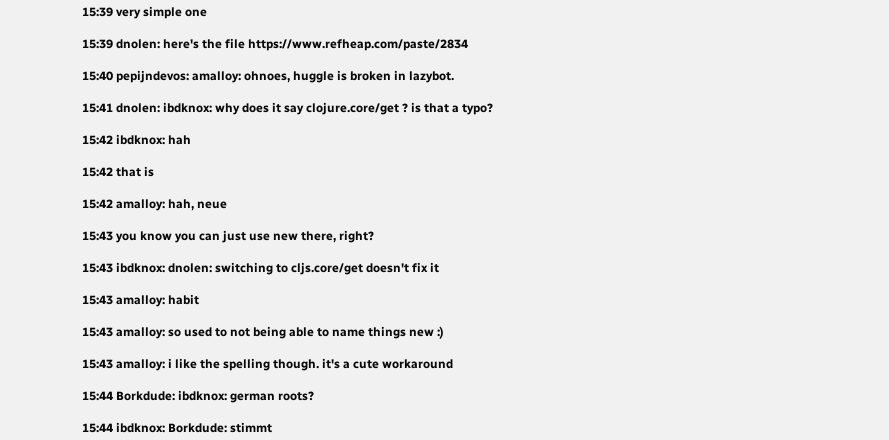15:39 very simple one

15:39 dnolen: here's the file https://www.refheap.com/paste/2834

15:40 pepijndevos: amalloy: ohnoes, huggle is broken in lazybot.

15:41 dnolen: ibdknox: why does it say clojure.core/get ? is that a typo?

15:42 ibdknox: hah

15:42 that is

15:42 amalloy: hah, neue

15:43 you know you can just use new there, right?

15:43 ibdknox: dnolen: switching to cljs.core/get doesn't fix it

15:43 amalloy: habit

15:43 amalloy: so used to not being able to name things new :)

15:43 amalloy: i like the spelling though. it's a cute workaround

15:44 Borkdude: ibdknox: german roots?

15:44 ibdknox: Borkdude: stimmt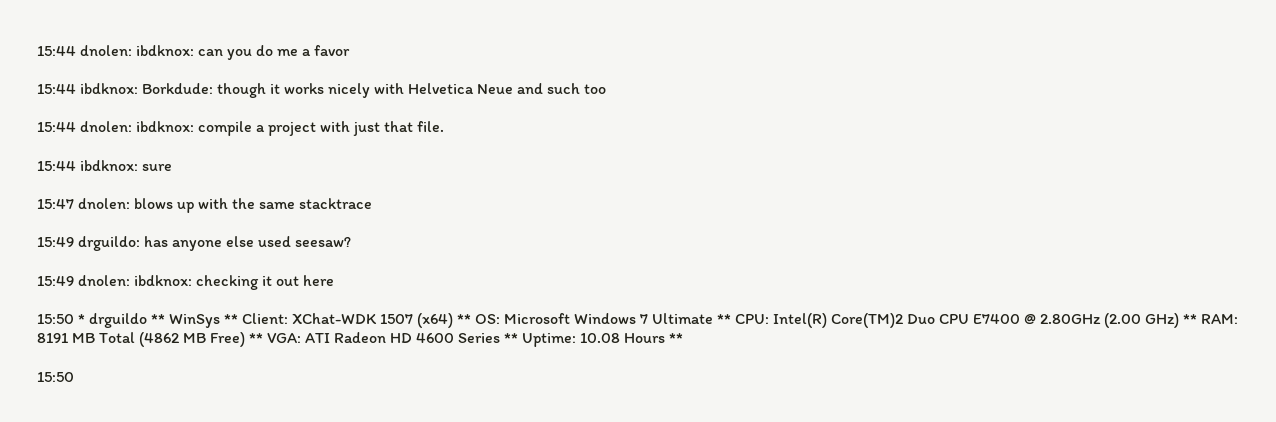15:44 dnolen: ibdknox: can you do me a favor

15:44 ibdknox: Borkdude: though it works nicely with Helvetica Neue and such too

15:44 dnolen: ibdknox: compile a project with just that file.

15:44 ibdknox: sure

15:47 dnolen: blows up with the same stacktrace

15:49 drguildo: has anyone else used seesaw?

15:49 dnolen: ibdknox: checking it out here

15:50 * drguildo ** WinSys ** Client: XChat-WDK 1507 (x64) ** OS: Microsoft Windows 7 Ultimate ** CPU: Intel(R) Core(TM)2 Duo CPU E7400 @ 2.80GHz (2.00 GHz) ** RAM: 8191 MB Total (4862 MB Free) ** VGA: ATI Radeon HD 4600 Series ** Uptime: 10.08 Hours **

15:50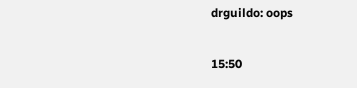drguildo: oops

15:50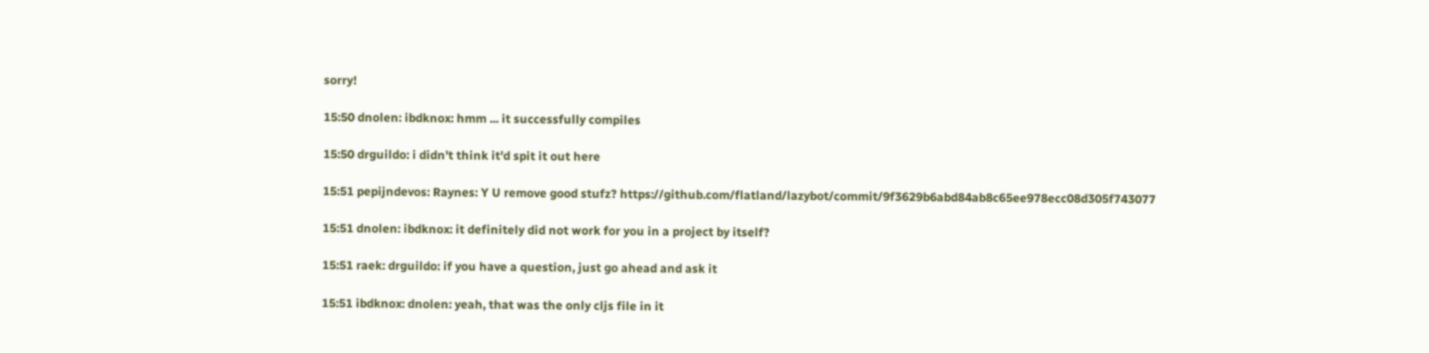sorry!

15:50 dnolen: ibdknox: hmm ... it successfully compiles

15:50 drguildo: i didn't think it'd spit it out here

15:51 pepijndevos: Raynes: Y U remove good stufz? https://github.com/flatland/lazybot/commit/9f3629b6abd84ab8c65ee978ecc08d305f743077

15:51 dnolen: ibdknox: it definitely did not work for you in a project by itself?

15:51 raek: drguildo: if you have a question, just go ahead and ask it

15:51 ibdknox: dnolen: yeah, that was the only cljs file in it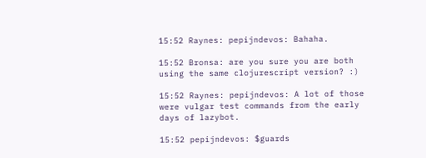15:52 Raynes: pepijndevos: Bahaha.

15:52 Bronsa: are you sure you are both using the same clojurescript version? :)

15:52 Raynes: pepijndevos: A lot of those were vulgar test commands from the early days of lazybot.

15:52 pepijndevos: $guards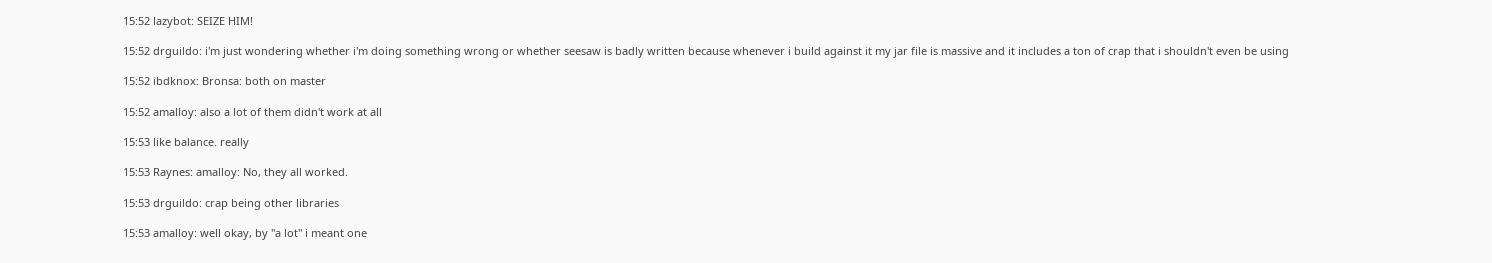15:52 lazybot: SEIZE HIM!

15:52 drguildo: i'm just wondering whether i'm doing something wrong or whether seesaw is badly written because whenever i build against it my jar file is massive and it includes a ton of crap that i shouldn't even be using

15:52 ibdknox: Bronsa: both on master

15:52 amalloy: also a lot of them didn't work at all

15:53 like balance. really

15:53 Raynes: amalloy: No, they all worked.

15:53 drguildo: crap being other libraries

15:53 amalloy: well okay, by "a lot" i meant one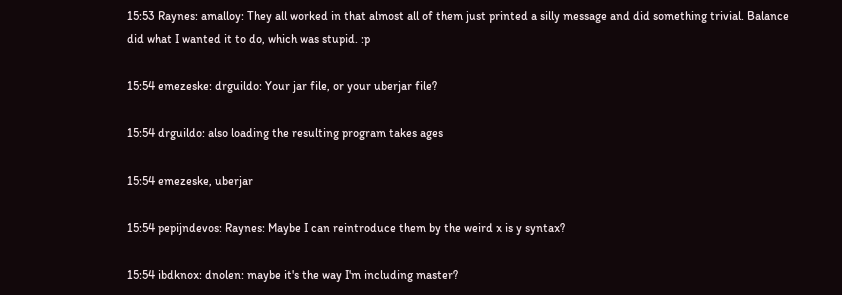15:53 Raynes: amalloy: They all worked in that almost all of them just printed a silly message and did something trivial. Balance did what I wanted it to do, which was stupid. :p

15:54 emezeske: drguildo: Your jar file, or your uberjar file?

15:54 drguildo: also loading the resulting program takes ages

15:54 emezeske, uberjar

15:54 pepijndevos: Raynes: Maybe I can reintroduce them by the weird x is y syntax?

15:54 ibdknox: dnolen: maybe it's the way I'm including master?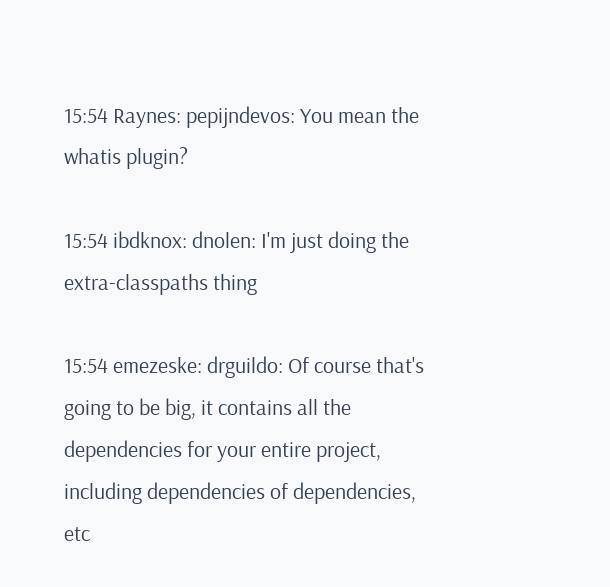15:54 Raynes: pepijndevos: You mean the whatis plugin?

15:54 ibdknox: dnolen: I'm just doing the extra-classpaths thing

15:54 emezeske: drguildo: Of course that's going to be big, it contains all the dependencies for your entire project, including dependencies of dependencies, etc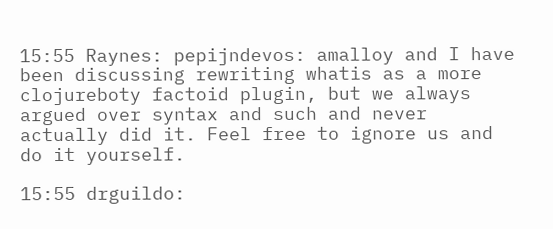15:55 Raynes: pepijndevos: amalloy and I have been discussing rewriting whatis as a more clojureboty factoid plugin, but we always argued over syntax and such and never actually did it. Feel free to ignore us and do it yourself.

15:55 drguildo: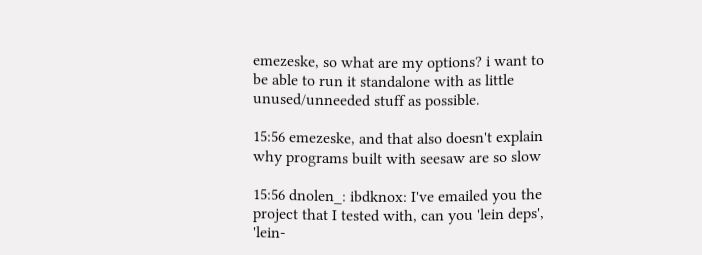emezeske, so what are my options? i want to be able to run it standalone with as little unused/unneeded stuff as possible.

15:56 emezeske, and that also doesn't explain why programs built with seesaw are so slow

15:56 dnolen_: ibdknox: I've emailed you the project that I tested with, can you 'lein deps', 'lein-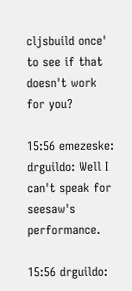cljsbuild once' to see if that doesn't work for you?

15:56 emezeske: drguildo: Well I can't speak for seesaw's performance.

15:56 drguildo: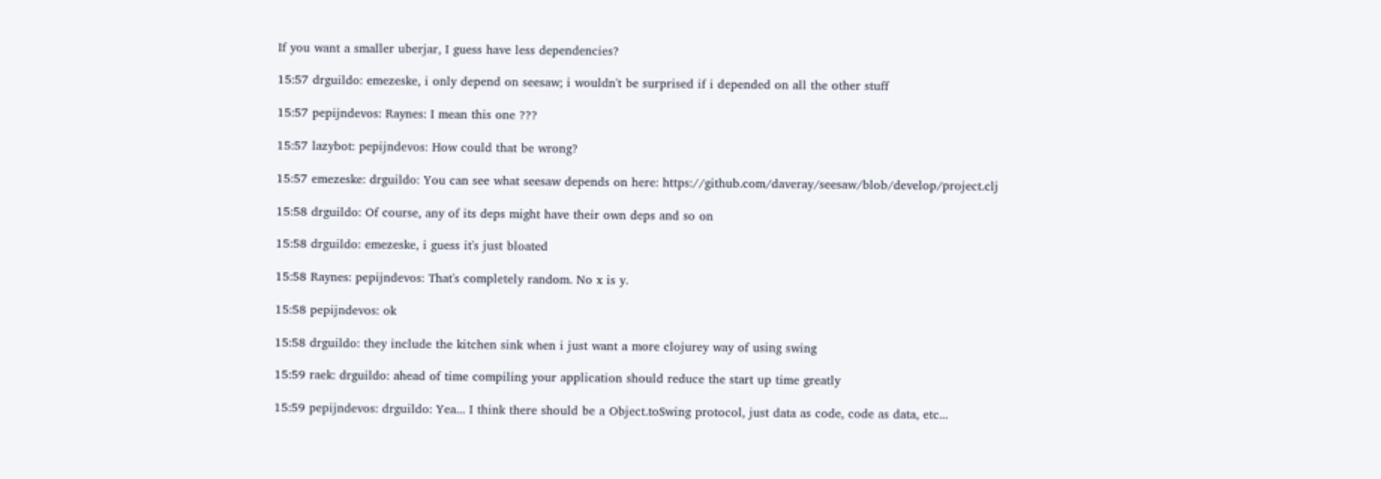If you want a smaller uberjar, I guess have less dependencies?

15:57 drguildo: emezeske, i only depend on seesaw; i wouldn't be surprised if i depended on all the other stuff

15:57 pepijndevos: Raynes: I mean this one ???

15:57 lazybot: pepijndevos: How could that be wrong?

15:57 emezeske: drguildo: You can see what seesaw depends on here: https://github.com/daveray/seesaw/blob/develop/project.clj

15:58 drguildo: Of course, any of its deps might have their own deps and so on

15:58 drguildo: emezeske, i guess it's just bloated

15:58 Raynes: pepijndevos: That's completely random. No x is y.

15:58 pepijndevos: ok

15:58 drguildo: they include the kitchen sink when i just want a more clojurey way of using swing

15:59 raek: drguildo: ahead of time compiling your application should reduce the start up time greatly

15:59 pepijndevos: drguildo: Yea... I think there should be a Object.toSwing protocol, just data as code, code as data, etc...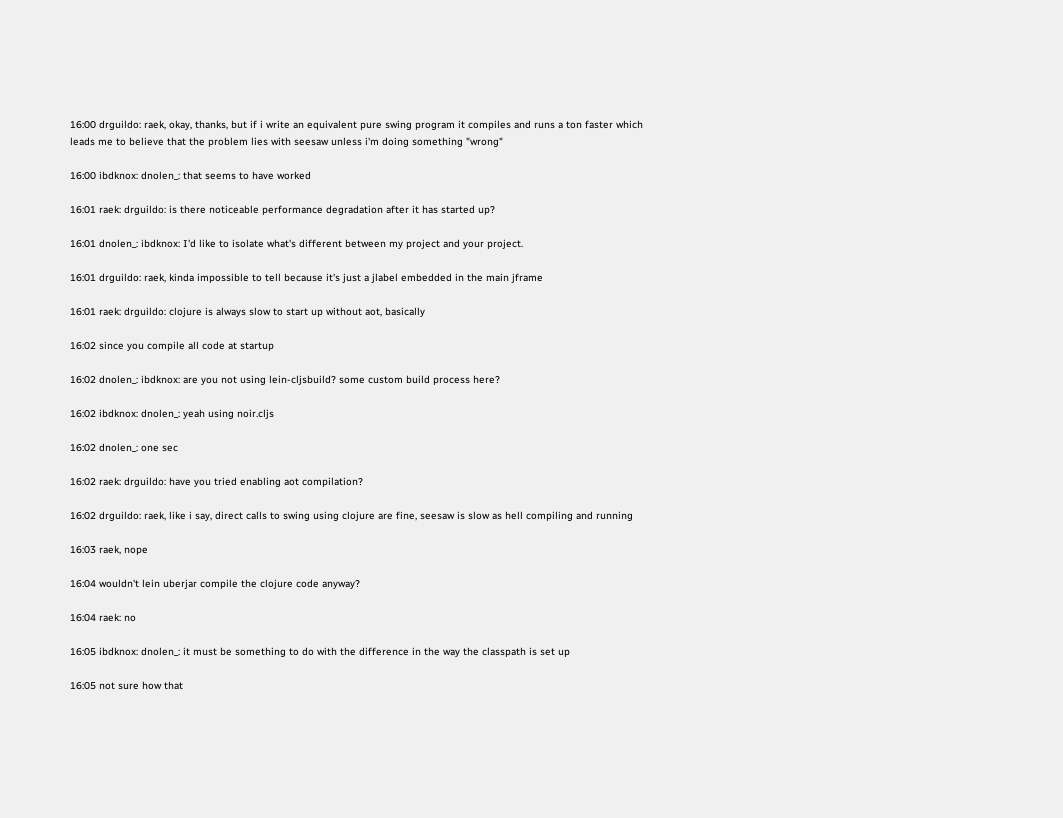16:00 drguildo: raek, okay, thanks, but if i write an equivalent pure swing program it compiles and runs a ton faster which leads me to believe that the problem lies with seesaw unless i'm doing something "wrong"

16:00 ibdknox: dnolen_: that seems to have worked

16:01 raek: drguildo: is there noticeable performance degradation after it has started up?

16:01 dnolen_: ibdknox: I'd like to isolate what's different between my project and your project.

16:01 drguildo: raek, kinda impossible to tell because it's just a jlabel embedded in the main jframe

16:01 raek: drguildo: clojure is always slow to start up without aot, basically

16:02 since you compile all code at startup

16:02 dnolen_: ibdknox: are you not using lein-cljsbuild? some custom build process here?

16:02 ibdknox: dnolen_: yeah using noir.cljs

16:02 dnolen_: one sec

16:02 raek: drguildo: have you tried enabling aot compilation?

16:02 drguildo: raek, like i say, direct calls to swing using clojure are fine, seesaw is slow as hell compiling and running

16:03 raek, nope

16:04 wouldn't lein uberjar compile the clojure code anyway?

16:04 raek: no

16:05 ibdknox: dnolen_: it must be something to do with the difference in the way the classpath is set up

16:05 not sure how that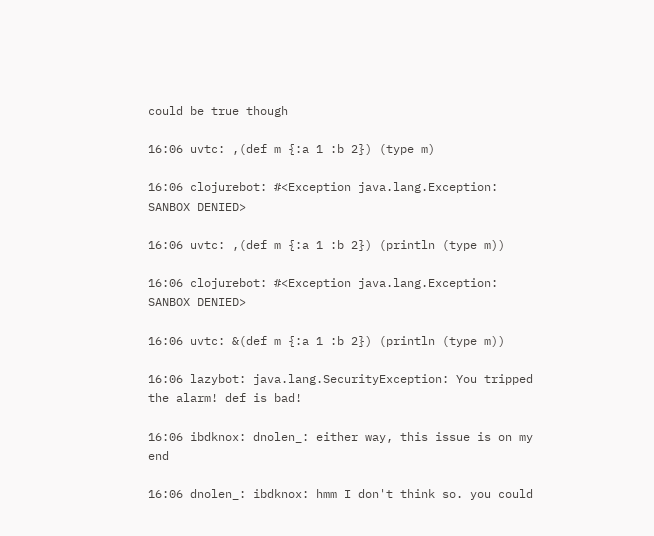could be true though

16:06 uvtc: ,(def m {:a 1 :b 2}) (type m)

16:06 clojurebot: #<Exception java.lang.Exception: SANBOX DENIED>

16:06 uvtc: ,(def m {:a 1 :b 2}) (println (type m))

16:06 clojurebot: #<Exception java.lang.Exception: SANBOX DENIED>

16:06 uvtc: &(def m {:a 1 :b 2}) (println (type m))

16:06 lazybot: java.lang.SecurityException: You tripped the alarm! def is bad!

16:06 ibdknox: dnolen_: either way, this issue is on my end

16:06 dnolen_: ibdknox: hmm I don't think so. you could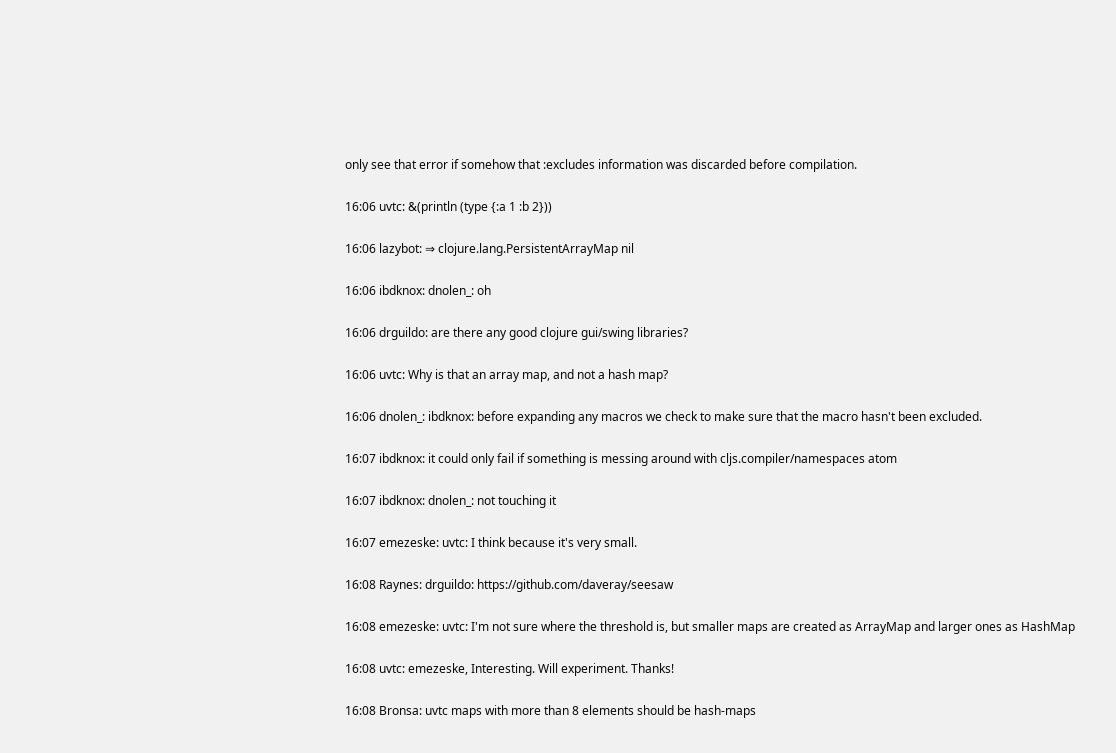only see that error if somehow that :excludes information was discarded before compilation.

16:06 uvtc: &(println (type {:a 1 :b 2}))

16:06 lazybot: ⇒ clojure.lang.PersistentArrayMap nil

16:06 ibdknox: dnolen_: oh

16:06 drguildo: are there any good clojure gui/swing libraries?

16:06 uvtc: Why is that an array map, and not a hash map?

16:06 dnolen_: ibdknox: before expanding any macros we check to make sure that the macro hasn't been excluded.

16:07 ibdknox: it could only fail if something is messing around with cljs.compiler/namespaces atom

16:07 ibdknox: dnolen_: not touching it

16:07 emezeske: uvtc: I think because it's very small.

16:08 Raynes: drguildo: https://github.com/daveray/seesaw

16:08 emezeske: uvtc: I'm not sure where the threshold is, but smaller maps are created as ArrayMap and larger ones as HashMap

16:08 uvtc: emezeske, Interesting. Will experiment. Thanks!

16:08 Bronsa: uvtc maps with more than 8 elements should be hash-maps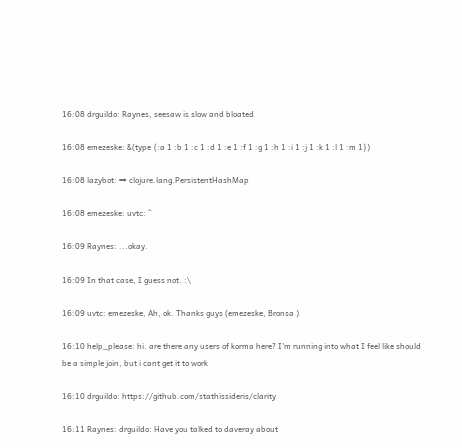16:08 drguildo: Raynes, seesaw is slow and bloated

16:08 emezeske: &(type {:a 1 :b 1 :c 1 :d 1 :e 1 :f 1 :g 1 :h 1 :i 1 :j 1 :k 1 :l 1 :m 1})

16:08 lazybot: ⇒ clojure.lang.PersistentHashMap

16:08 emezeske: uvtc: ^

16:09 Raynes: ...okay.

16:09 In that case, I guess not. :\

16:09 uvtc: emezeske, Ah, ok. Thanks guys (emezeske, Bronsa )

16:10 help_please: hi. are there any users of korma here? I'm running into what I feel like should be a simple join, but i cant get it to work

16:10 drguildo: https://github.com/stathissideris/clarity

16:11 Raynes: drguildo: Have you talked to daveray about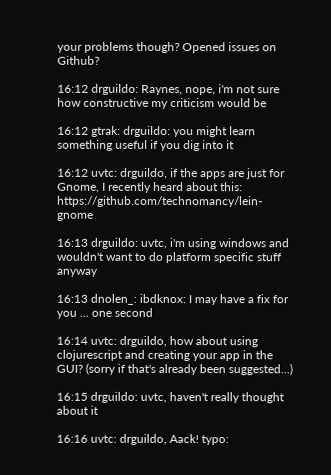your problems though? Opened issues on Github?

16:12 drguildo: Raynes, nope, i'm not sure how constructive my criticism would be

16:12 gtrak: drguildo: you might learn something useful if you dig into it

16:12 uvtc: drguildo, if the apps are just for Gnome, I recently heard about this: https://github.com/technomancy/lein-gnome

16:13 drguildo: uvtc, i'm using windows and wouldn't want to do platform specific stuff anyway

16:13 dnolen_: ibdknox: I may have a fix for you ... one second

16:14 uvtc: drguildo, how about using clojurescript and creating your app in the GUI? (sorry if that's already been suggested...)

16:15 drguildo: uvtc, haven't really thought about it

16:16 uvtc: drguildo, Aack! typo: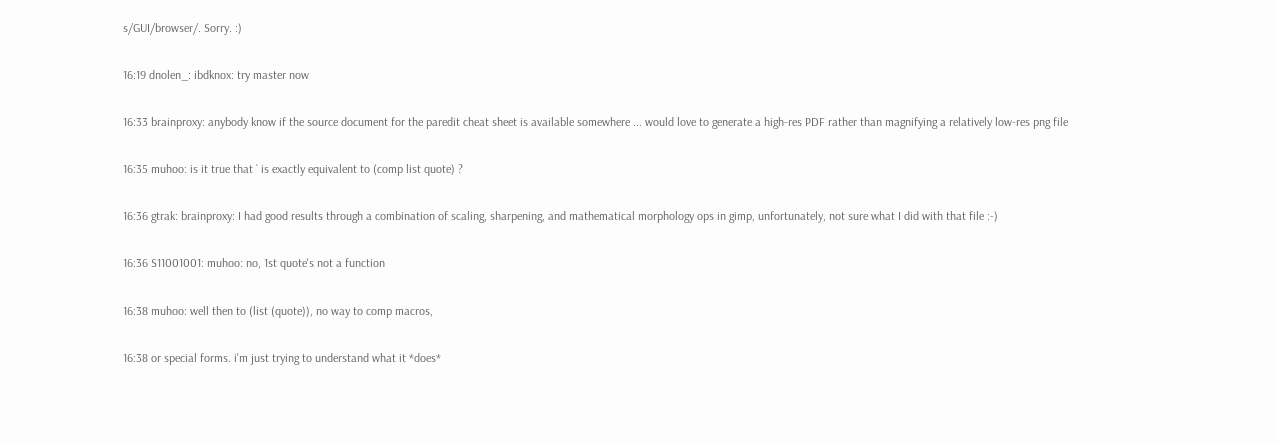s/GUI/browser/. Sorry. :)

16:19 dnolen_: ibdknox: try master now

16:33 brainproxy: anybody know if the source document for the paredit cheat sheet is available somewhere ... would love to generate a high-res PDF rather than magnifying a relatively low-res png file

16:35 muhoo: is it true that ` is exactly equivalent to (comp list quote) ?

16:36 gtrak: brainproxy: I had good results through a combination of scaling, sharpening, and mathematical morphology ops in gimp, unfortunately, not sure what I did with that file :-)

16:36 S11001001: muhoo: no, 1st quote's not a function

16:38 muhoo: well then to (list (quote)), no way to comp macros,

16:38 or special forms. i'm just trying to understand what it *does*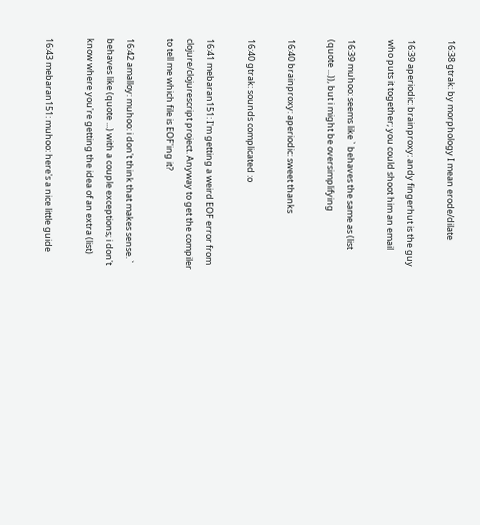16:38 gtrak: by morphology I mean erode/dilate

16:39 aperiodic: brainproxy: andy fingerhut is the guy who puts it together; you could shoot him an email

16:39 muhoo: seems like ` behaves the same as (list (quote ...)), but i might be oversimplifying

16:40 brainproxy: aperiodic: sweet thanks

16:40 gtrak: sounds complicated :o

16:41 mebaran151: I'm getting a weird EOF error from clojure/clojurescript project. Anyway to get the compiler to tell me which file is EOF'ing it?

16:42 amalloy: muhoo: i don't think that makes sense. ` behaves like (quote ...) with a couple exceptions; i don't know where you're getting the idea of an extra (list)

16:43 mebaran151: muhoo: here's a nice little guide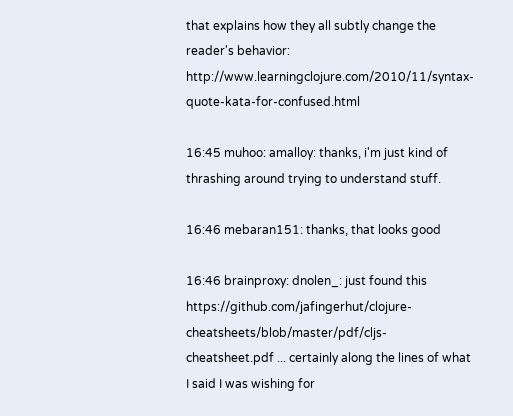that explains how they all subtly change the reader's behavior: http://www.learningclojure.com/2010/11/syntax-quote-kata-for-confused.html

16:45 muhoo: amalloy: thanks, i'm just kind of thrashing around trying to understand stuff.

16:46 mebaran151: thanks, that looks good

16:46 brainproxy: dnolen_: just found this https://github.com/jafingerhut/clojure-cheatsheets/blob/master/pdf/cljs-cheatsheet.pdf ... certainly along the lines of what I said I was wishing for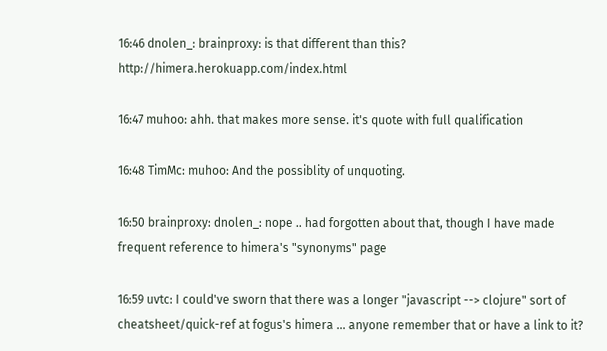16:46 dnolen_: brainproxy: is that different than this? http://himera.herokuapp.com/index.html

16:47 muhoo: ahh. that makes more sense. it's quote with full qualification

16:48 TimMc: muhoo: And the possiblity of unquoting.

16:50 brainproxy: dnolen_: nope .. had forgotten about that, though I have made frequent reference to himera's "synonyms" page

16:59 uvtc: I could've sworn that there was a longer "javascript --> clojure" sort of cheatsheet/quick-ref at fogus's himera ... anyone remember that or have a link to it?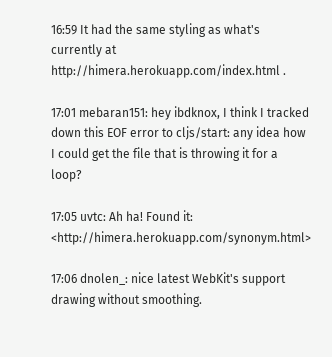16:59 It had the same styling as what's currently at http://himera.herokuapp.com/index.html .

17:01 mebaran151: hey ibdknox, I think I tracked down this EOF error to cljs/start: any idea how I could get the file that is throwing it for a loop?

17:05 uvtc: Ah ha! Found it: <http://himera.herokuapp.com/synonym.html>

17:06 dnolen_: nice latest WebKit's support drawing without smoothing.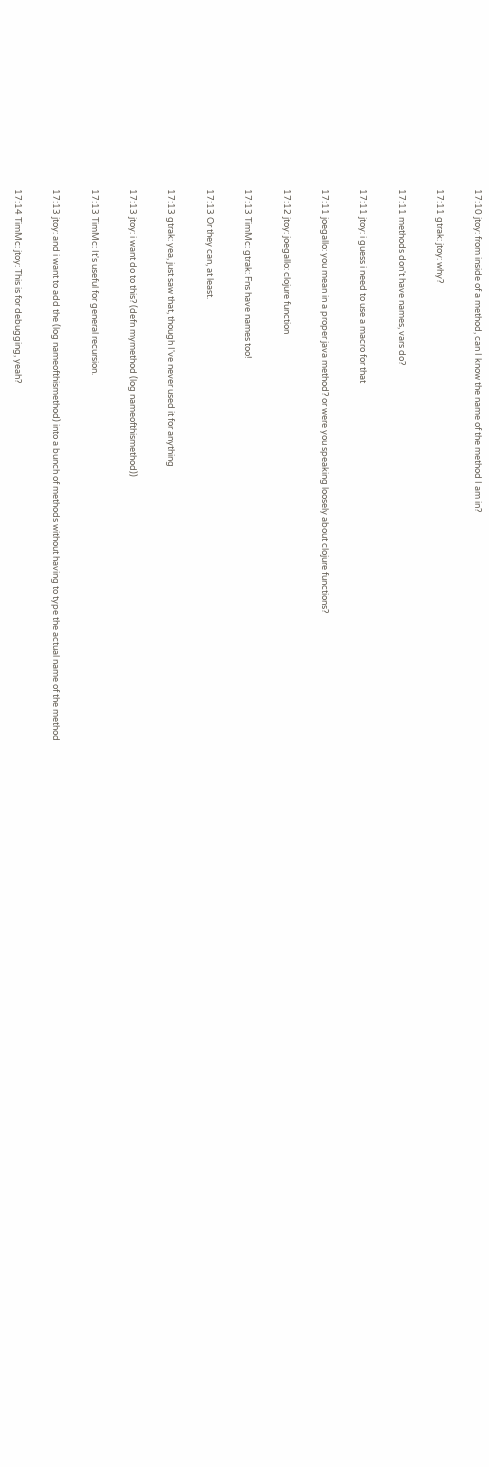17:10 jtoy: from inside of a method, can I know the name of the method I am in?

17:11 gtrak: jtoy: why?

17:11 methods don't have names, vars do?

17:11 jtoy: i guess i need to use a macro for that

17:11 joegallo: you mean in a proper java method? or were you speaking loosely about clojure functions?

17:12 jtoy: joegallo: clojure function

17:13 TimMc: gtrak: Fns have names too!

17:13 Or they can, at least.

17:13 gtrak: yea, just saw that, though I've never used it for anything

17:13 jtoy: i want do to this? (defn mymethod (log nameofthismethod))

17:13 TimMc: It's useful for general recursion.

17:13 jtoy: and i want to add the (log nameofthismethod) into a bunch of methods without having to type the actual name of the method

17:14 TimMc: jtoy: This is for debugging, yeah?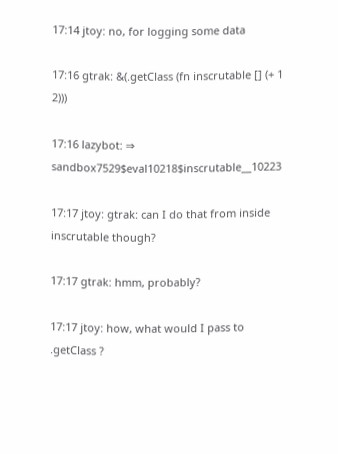17:14 jtoy: no, for logging some data

17:16 gtrak: &(.getClass (fn inscrutable [] (+ 1 2)))

17:16 lazybot: ⇒ sandbox7529$eval10218$inscrutable__10223

17:17 jtoy: gtrak: can I do that from inside inscrutable though?

17:17 gtrak: hmm, probably?

17:17 jtoy: how, what would I pass to .getClass ?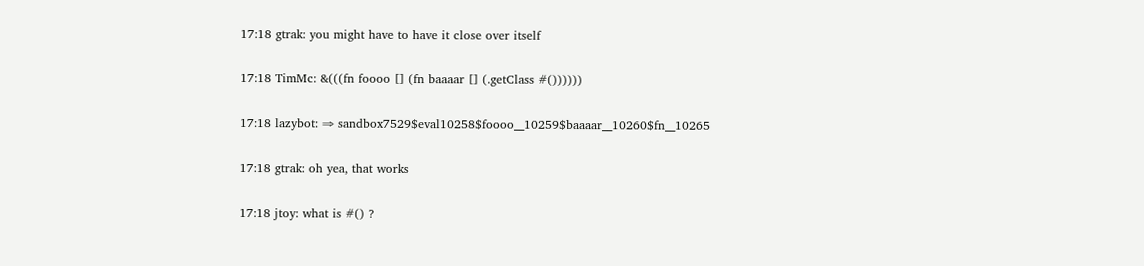17:18 gtrak: you might have to have it close over itself

17:18 TimMc: &(((fn foooo [] (fn baaaar [] (.getClass #())))))

17:18 lazybot: ⇒ sandbox7529$eval10258$foooo__10259$baaaar__10260$fn__10265

17:18 gtrak: oh yea, that works

17:18 jtoy: what is #() ?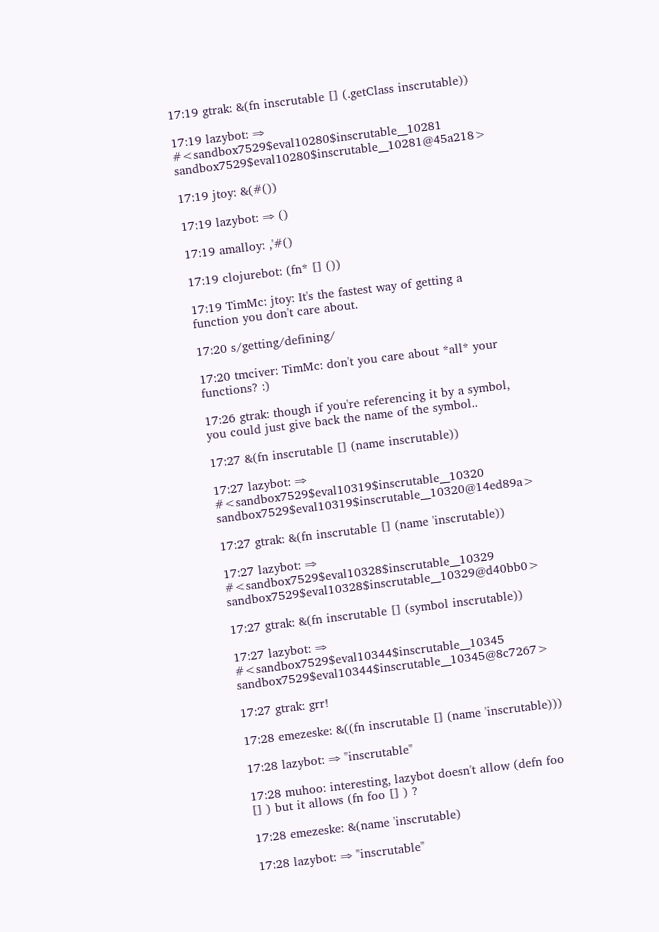17:19 gtrak: &(fn inscrutable [] (.getClass inscrutable))

17:19 lazybot: ⇒ #<sandbox7529$eval10280$inscrutable__10281 sandbox7529$eval10280$inscrutable__10281@45a218>

17:19 jtoy: &(#())

17:19 lazybot: ⇒ ()

17:19 amalloy: ,'#()

17:19 clojurebot: (fn* [] ())

17:19 TimMc: jtoy: It's the fastest way of getting a function you don't care about.

17:20 s/getting/defining/

17:20 tmciver: TimMc: don't you care about *all* your functions? :)

17:26 gtrak: though if you're referencing it by a symbol, you could just give back the name of the symbol..

17:27 &(fn inscrutable [] (name inscrutable))

17:27 lazybot: ⇒ #<sandbox7529$eval10319$inscrutable__10320 sandbox7529$eval10319$inscrutable__10320@14ed89a>

17:27 gtrak: &(fn inscrutable [] (name 'inscrutable))

17:27 lazybot: ⇒ #<sandbox7529$eval10328$inscrutable__10329 sandbox7529$eval10328$inscrutable__10329@d40bb0>

17:27 gtrak: &(fn inscrutable [] (symbol inscrutable))

17:27 lazybot: ⇒ #<sandbox7529$eval10344$inscrutable__10345 sandbox7529$eval10344$inscrutable__10345@8c7267>

17:27 gtrak: grr!

17:28 emezeske: &((fn inscrutable [] (name 'inscrutable)))

17:28 lazybot: ⇒ "inscrutable"

17:28 muhoo: interesting, lazybot doesn't allow (defn foo [] ) but it allows (fn foo [] ) ?

17:28 emezeske: &(name 'inscrutable)

17:28 lazybot: ⇒ "inscrutable"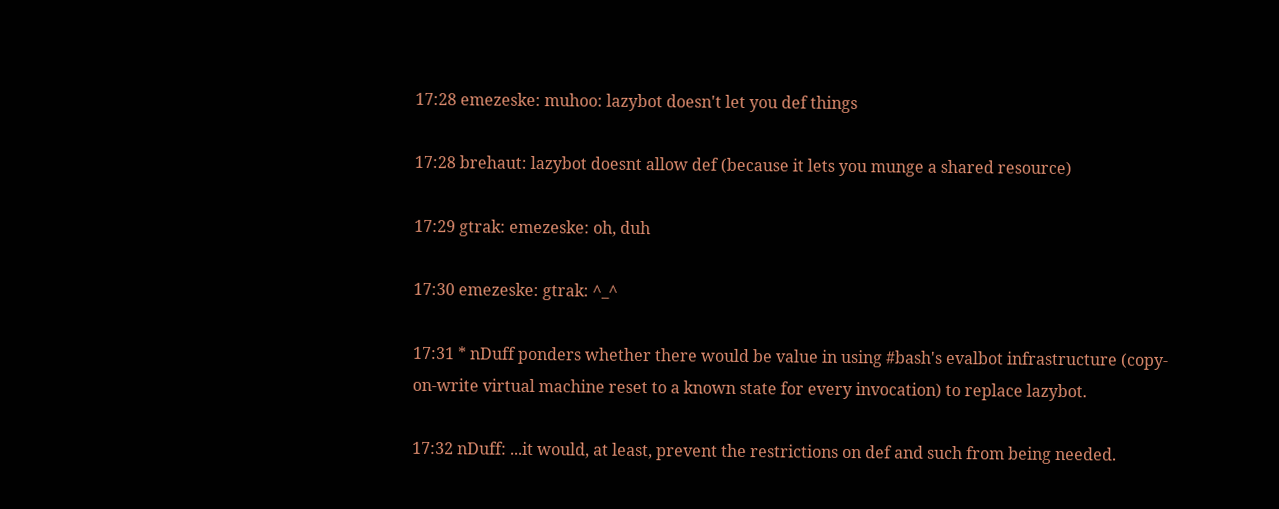17:28 emezeske: muhoo: lazybot doesn't let you def things

17:28 brehaut: lazybot doesnt allow def (because it lets you munge a shared resource)

17:29 gtrak: emezeske: oh, duh

17:30 emezeske: gtrak: ^_^

17:31 * nDuff ponders whether there would be value in using #bash's evalbot infrastructure (copy-on-write virtual machine reset to a known state for every invocation) to replace lazybot.

17:32 nDuff: ...it would, at least, prevent the restrictions on def and such from being needed.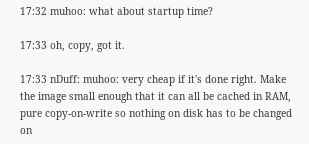17:32 muhoo: what about startup time?

17:33 oh, copy, got it.

17:33 nDuff: muhoo: very cheap if it's done right. Make the image small enough that it can all be cached in RAM, pure copy-on-write so nothing on disk has to be changed on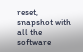reset, snapshot with all the software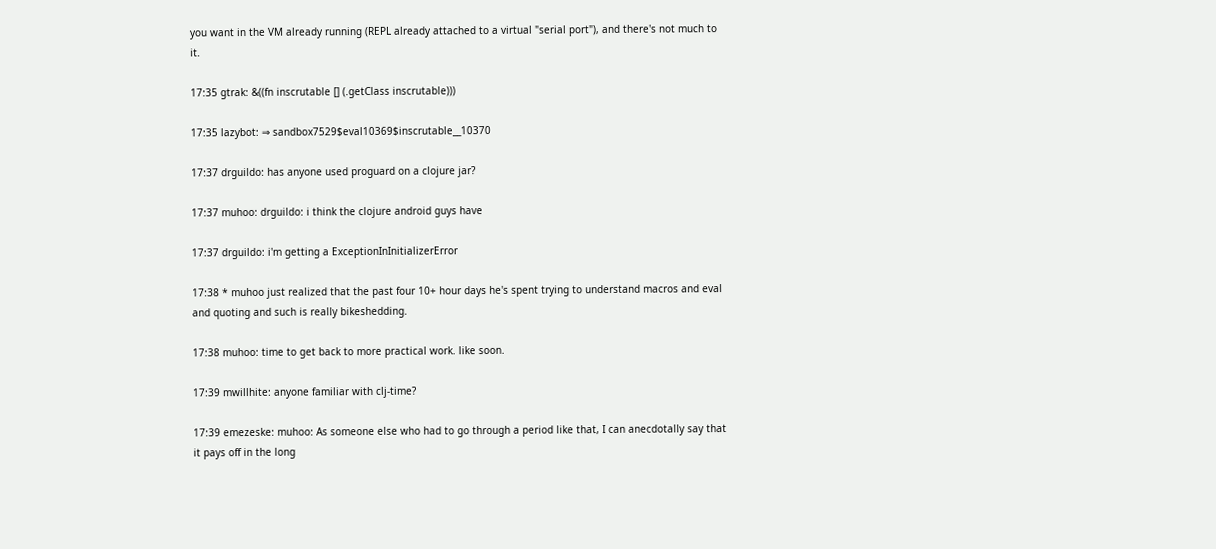you want in the VM already running (REPL already attached to a virtual "serial port"), and there's not much to it.

17:35 gtrak: &((fn inscrutable [] (.getClass inscrutable)))

17:35 lazybot: ⇒ sandbox7529$eval10369$inscrutable__10370

17:37 drguildo: has anyone used proguard on a clojure jar?

17:37 muhoo: drguildo: i think the clojure android guys have

17:37 drguildo: i'm getting a ExceptionInInitializerError

17:38 * muhoo just realized that the past four 10+ hour days he's spent trying to understand macros and eval and quoting and such is really bikeshedding.

17:38 muhoo: time to get back to more practical work. like soon.

17:39 mwillhite: anyone familiar with clj-time?

17:39 emezeske: muhoo: As someone else who had to go through a period like that, I can anecdotally say that it pays off in the long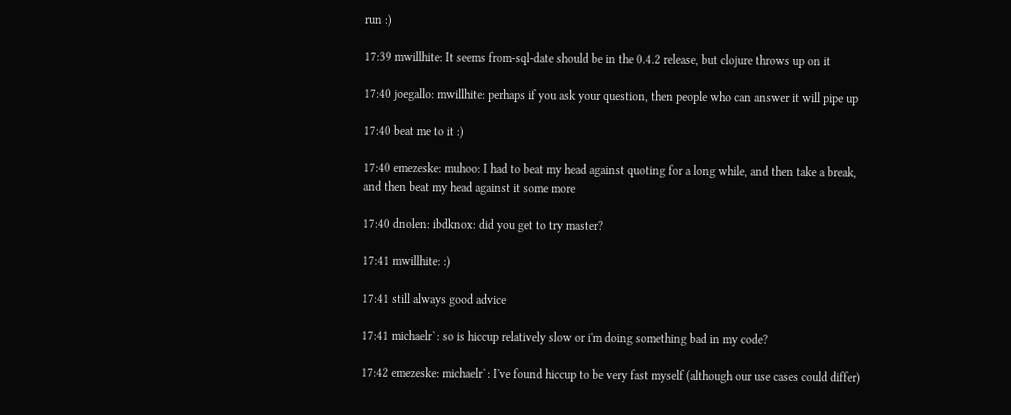run :)

17:39 mwillhite: It seems from-sql-date should be in the 0.4.2 release, but clojure throws up on it

17:40 joegallo: mwillhite: perhaps if you ask your question, then people who can answer it will pipe up

17:40 beat me to it :)

17:40 emezeske: muhoo: I had to beat my head against quoting for a long while, and then take a break, and then beat my head against it some more

17:40 dnolen: ibdknox: did you get to try master?

17:41 mwillhite: :)

17:41 still always good advice

17:41 michaelr`: so is hiccup relatively slow or i'm doing something bad in my code?

17:42 emezeske: michaelr`: I've found hiccup to be very fast myself (although our use cases could differ)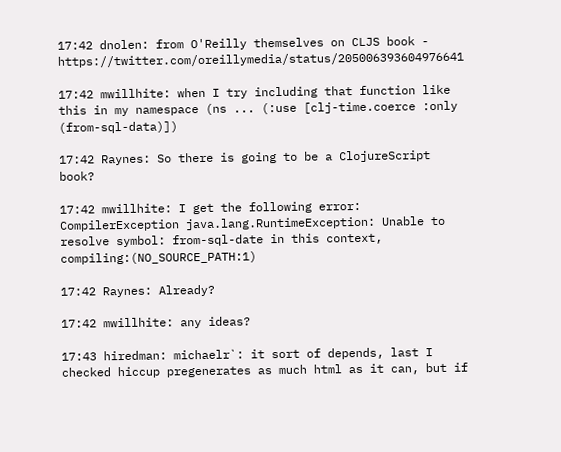17:42 dnolen: from O'Reilly themselves on CLJS book - https://twitter.com/oreillymedia/status/205006393604976641

17:42 mwillhite: when I try including that function like this in my namespace (ns ... (:use [clj-time.coerce :only (from-sql-data)])

17:42 Raynes: So there is going to be a ClojureScript book?

17:42 mwillhite: I get the following error: CompilerException java.lang.RuntimeException: Unable to resolve symbol: from-sql-date in this context, compiling:(NO_SOURCE_PATH:1)

17:42 Raynes: Already?

17:42 mwillhite: any ideas?

17:43 hiredman: michaelr`: it sort of depends, last I checked hiccup pregenerates as much html as it can, but if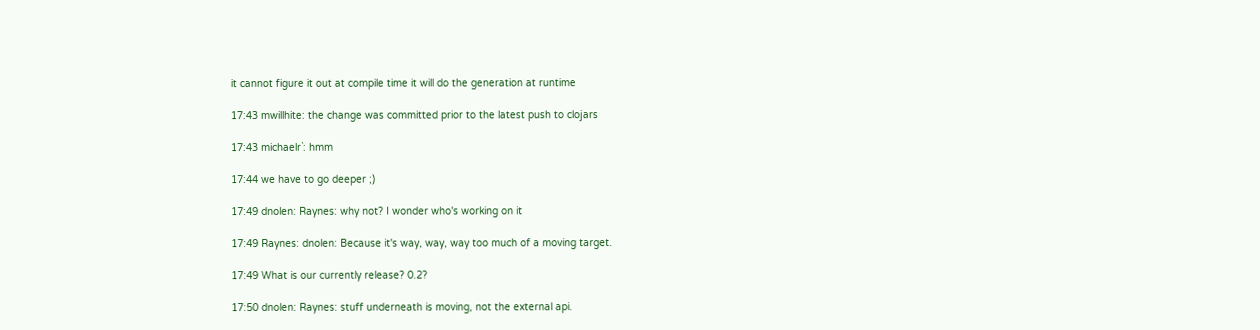it cannot figure it out at compile time it will do the generation at runtime

17:43 mwillhite: the change was committed prior to the latest push to clojars

17:43 michaelr`: hmm

17:44 we have to go deeper ;)

17:49 dnolen: Raynes: why not? I wonder who's working on it

17:49 Raynes: dnolen: Because it's way, way, way too much of a moving target.

17:49 What is our currently release? 0.2?

17:50 dnolen: Raynes: stuff underneath is moving, not the external api.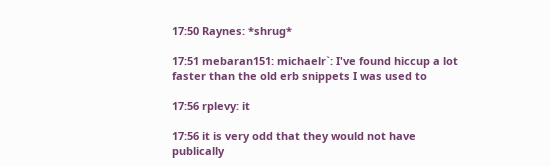17:50 Raynes: *shrug*

17:51 mebaran151: michaelr`: I've found hiccup a lot faster than the old erb snippets I was used to

17:56 rplevy: it

17:56 it is very odd that they would not have publically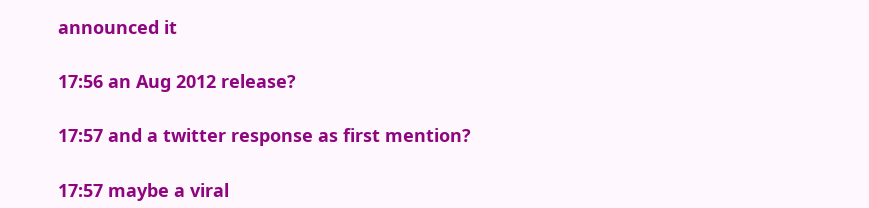announced it

17:56 an Aug 2012 release?

17:57 and a twitter response as first mention?

17:57 maybe a viral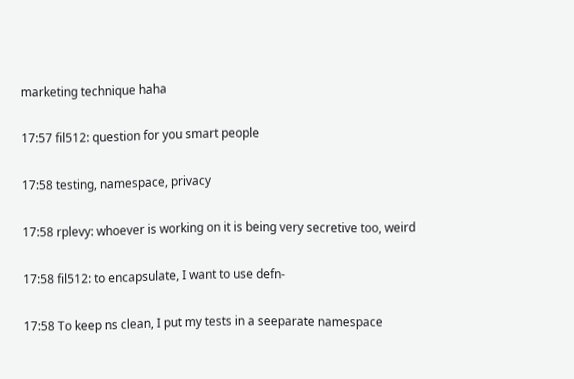marketing technique haha

17:57 fil512: question for you smart people

17:58 testing, namespace, privacy

17:58 rplevy: whoever is working on it is being very secretive too, weird

17:58 fil512: to encapsulate, I want to use defn-

17:58 To keep ns clean, I put my tests in a seeparate namespace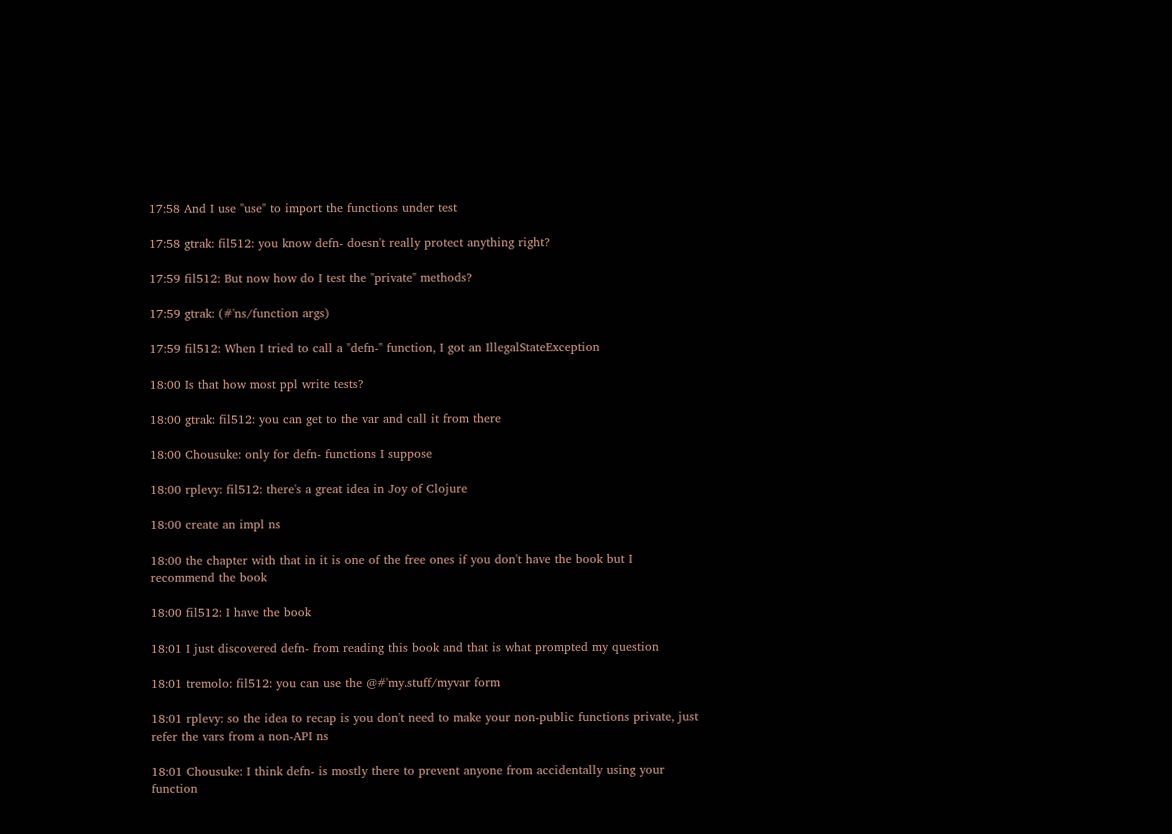17:58 And I use "use" to import the functions under test

17:58 gtrak: fil512: you know defn- doesn't really protect anything right?

17:59 fil512: But now how do I test the "private" methods?

17:59 gtrak: (#'ns/function args)

17:59 fil512: When I tried to call a "defn-" function, I got an IllegalStateException

18:00 Is that how most ppl write tests?

18:00 gtrak: fil512: you can get to the var and call it from there

18:00 Chousuke: only for defn- functions I suppose

18:00 rplevy: fil512: there's a great idea in Joy of Clojure

18:00 create an impl ns

18:00 the chapter with that in it is one of the free ones if you don't have the book but I recommend the book

18:00 fil512: I have the book

18:01 I just discovered defn- from reading this book and that is what prompted my question

18:01 tremolo: fil512: you can use the @#'my.stuff/myvar form

18:01 rplevy: so the idea to recap is you don't need to make your non-public functions private, just refer the vars from a non-API ns

18:01 Chousuke: I think defn- is mostly there to prevent anyone from accidentally using your function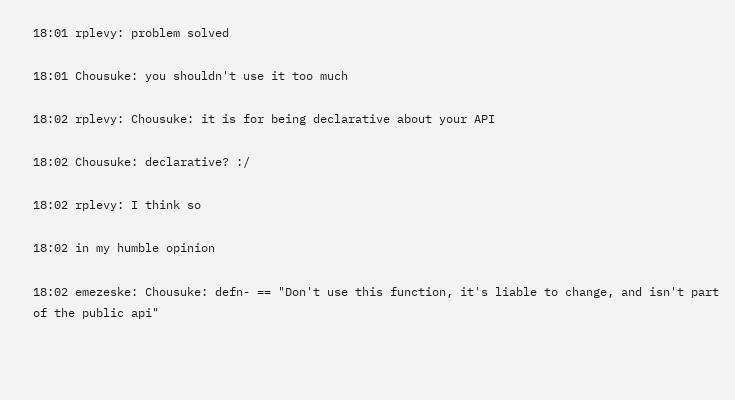18:01 rplevy: problem solved

18:01 Chousuke: you shouldn't use it too much

18:02 rplevy: Chousuke: it is for being declarative about your API

18:02 Chousuke: declarative? :/

18:02 rplevy: I think so

18:02 in my humble opinion

18:02 emezeske: Chousuke: defn- == "Don't use this function, it's liable to change, and isn't part of the public api"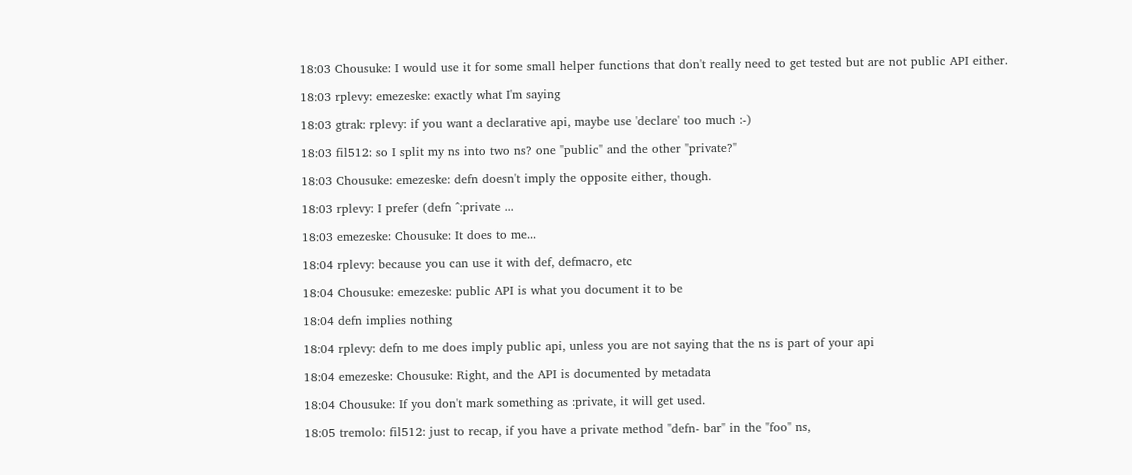18:03 Chousuke: I would use it for some small helper functions that don't really need to get tested but are not public API either.

18:03 rplevy: emezeske: exactly what I'm saying

18:03 gtrak: rplevy: if you want a declarative api, maybe use 'declare' too much :-)

18:03 fil512: so I split my ns into two ns? one "public" and the other "private?"

18:03 Chousuke: emezeske: defn doesn't imply the opposite either, though.

18:03 rplevy: I prefer (defn ^:private ...

18:03 emezeske: Chousuke: It does to me...

18:04 rplevy: because you can use it with def, defmacro, etc

18:04 Chousuke: emezeske: public API is what you document it to be

18:04 defn implies nothing

18:04 rplevy: defn to me does imply public api, unless you are not saying that the ns is part of your api

18:04 emezeske: Chousuke: Right, and the API is documented by metadata

18:04 Chousuke: If you don't mark something as :private, it will get used.

18:05 tremolo: fil512: just to recap, if you have a private method "defn- bar" in the "foo" ns,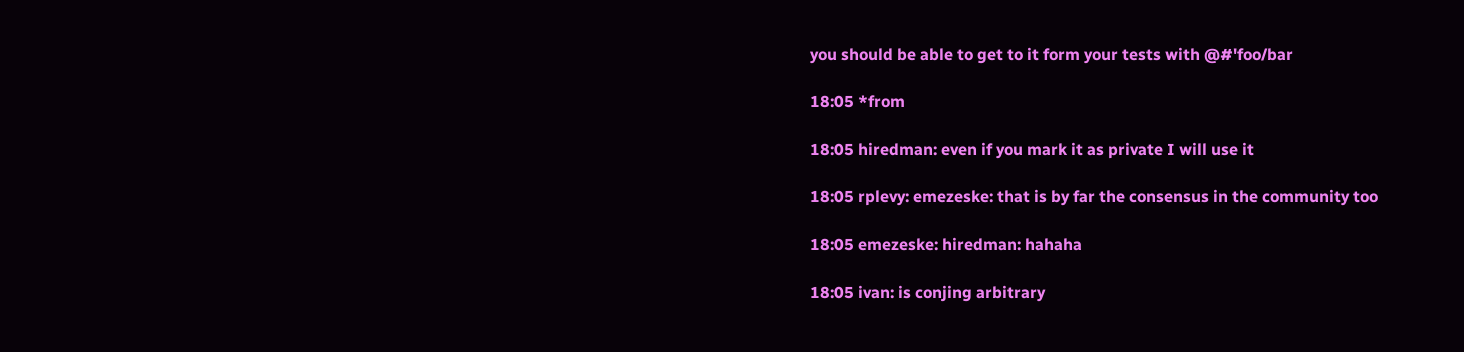you should be able to get to it form your tests with @#'foo/bar

18:05 *from

18:05 hiredman: even if you mark it as private I will use it

18:05 rplevy: emezeske: that is by far the consensus in the community too

18:05 emezeske: hiredman: hahaha

18:05 ivan: is conjing arbitrary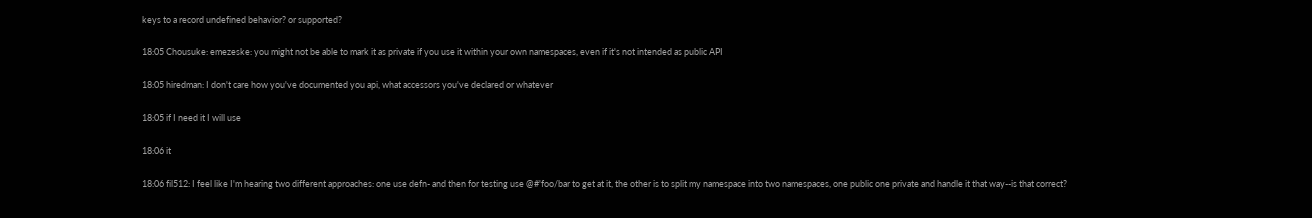keys to a record undefined behavior? or supported?

18:05 Chousuke: emezeske: you might not be able to mark it as private if you use it within your own namespaces, even if it's not intended as public API

18:05 hiredman: I don't care how you've documented you api, what accessors you've declared or whatever

18:05 if I need it I will use

18:06 it

18:06 fil512: I feel like I'm hearing two different approaches: one use defn- and then for testing use @#'foo/bar to get at it, the other is to split my namespace into two namespaces, one public one private and handle it that way--is that correct?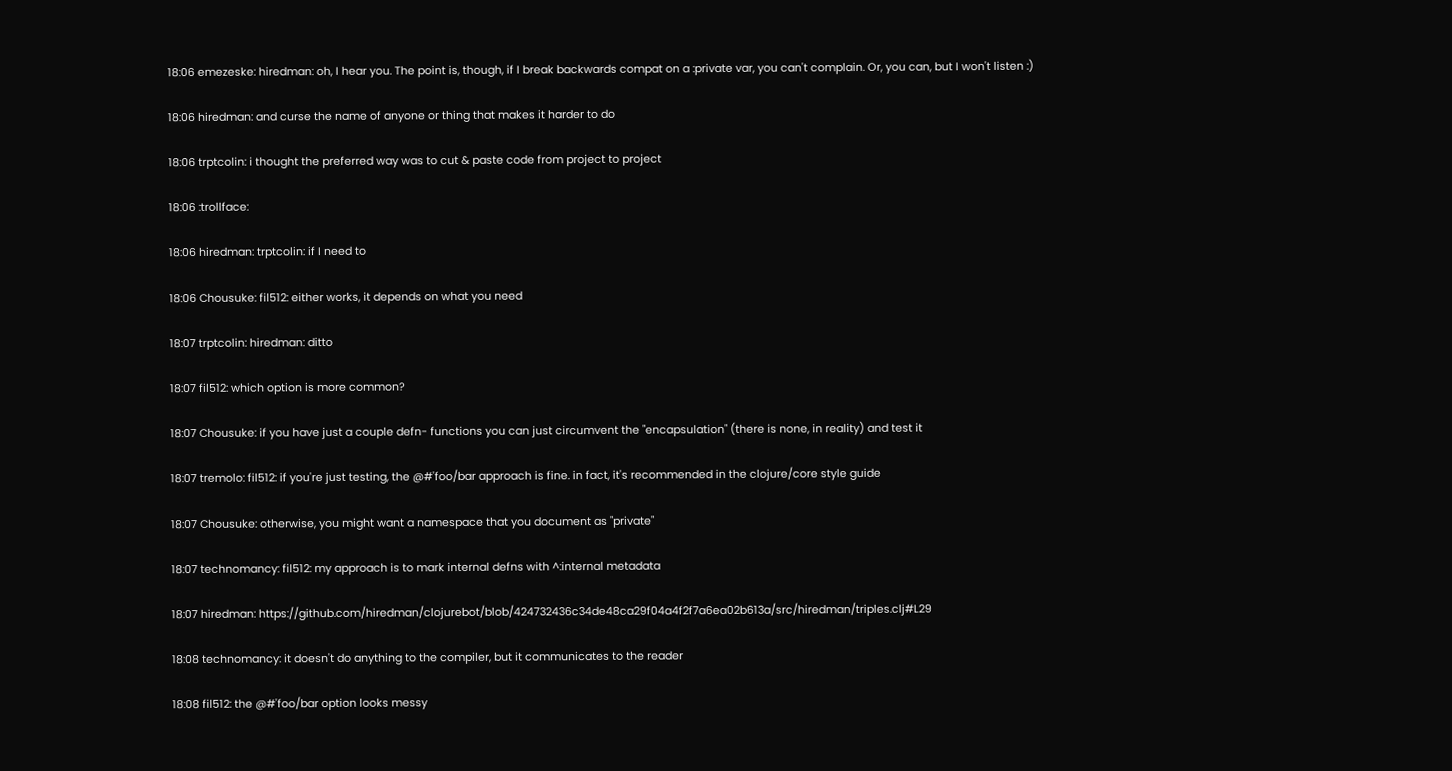18:06 emezeske: hiredman: oh, I hear you. The point is, though, if I break backwards compat on a :private var, you can't complain. Or, you can, but I won't listen :)

18:06 hiredman: and curse the name of anyone or thing that makes it harder to do

18:06 trptcolin: i thought the preferred way was to cut & paste code from project to project

18:06 :trollface:

18:06 hiredman: trptcolin: if I need to

18:06 Chousuke: fil512: either works, it depends on what you need

18:07 trptcolin: hiredman: ditto

18:07 fil512: which option is more common?

18:07 Chousuke: if you have just a couple defn- functions you can just circumvent the "encapsulation" (there is none, in reality) and test it

18:07 tremolo: fil512: if you're just testing, the @#'foo/bar approach is fine. in fact, it's recommended in the clojure/core style guide

18:07 Chousuke: otherwise, you might want a namespace that you document as "private"

18:07 technomancy: fil512: my approach is to mark internal defns with ^:internal metadata

18:07 hiredman: https://github.com/hiredman/clojurebot/blob/424732436c34de48ca29f04a4f2f7a6ea02b613a/src/hiredman/triples.clj#L29

18:08 technomancy: it doesn't do anything to the compiler, but it communicates to the reader

18:08 fil512: the @#'foo/bar option looks messy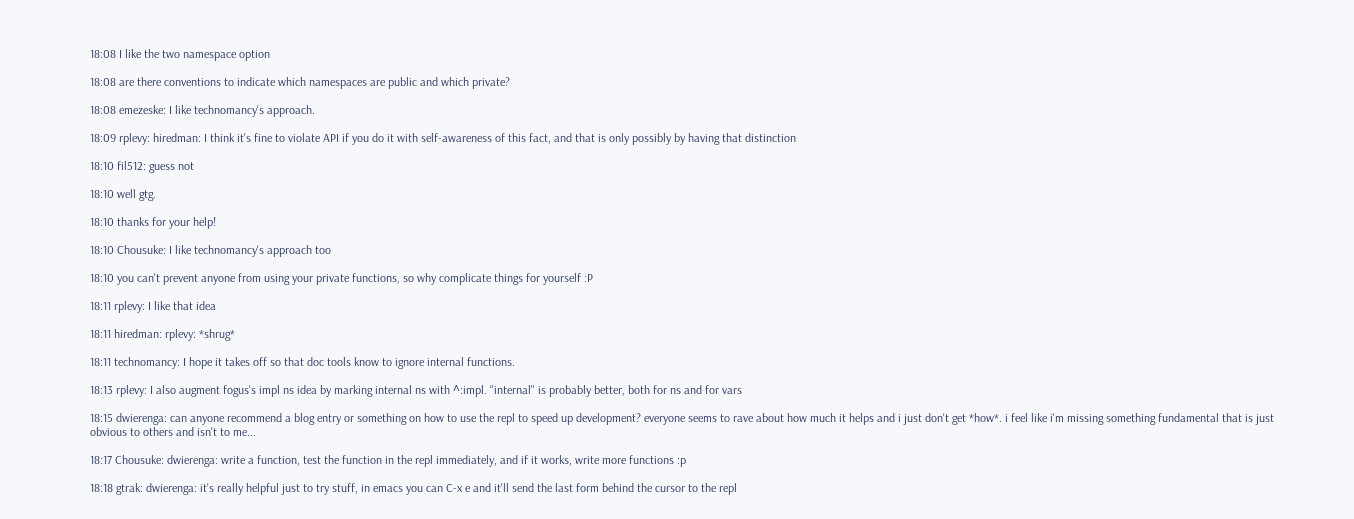18:08 I like the two namespace option

18:08 are there conventions to indicate which namespaces are public and which private?

18:08 emezeske: I like technomancy's approach.

18:09 rplevy: hiredman: I think it's fine to violate API if you do it with self-awareness of this fact, and that is only possibly by having that distinction

18:10 fil512: guess not

18:10 well gtg.

18:10 thanks for your help!

18:10 Chousuke: I like technomancy's approach too

18:10 you can't prevent anyone from using your private functions, so why complicate things for yourself :P

18:11 rplevy: I like that idea

18:11 hiredman: rplevy: *shrug*

18:11 technomancy: I hope it takes off so that doc tools know to ignore internal functions.

18:13 rplevy: I also augment fogus's impl ns idea by marking internal ns with ^:impl. "internal" is probably better, both for ns and for vars

18:15 dwierenga: can anyone recommend a blog entry or something on how to use the repl to speed up development? everyone seems to rave about how much it helps and i just don't get *how*. i feel like i'm missing something fundamental that is just obvious to others and isn't to me...

18:17 Chousuke: dwierenga: write a function, test the function in the repl immediately, and if it works, write more functions :p

18:18 gtrak: dwierenga: it's really helpful just to try stuff, in emacs you can C-x e and it'll send the last form behind the cursor to the repl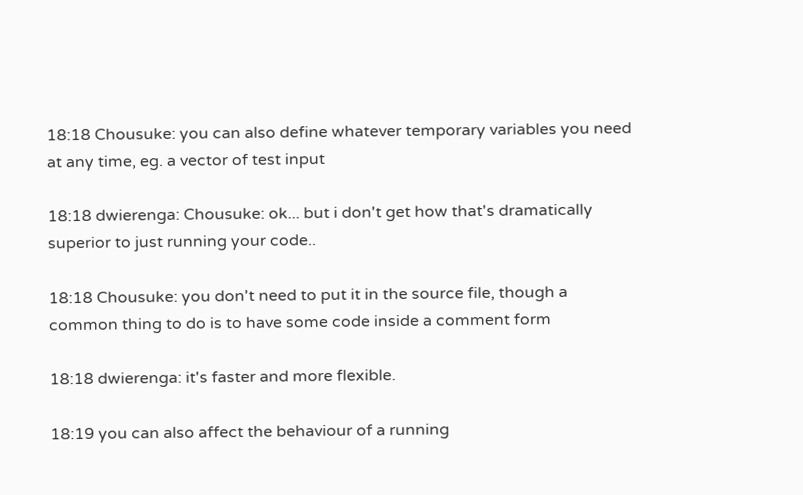18:18 Chousuke: you can also define whatever temporary variables you need at any time, eg. a vector of test input

18:18 dwierenga: Chousuke: ok... but i don't get how that's dramatically superior to just running your code..

18:18 Chousuke: you don't need to put it in the source file, though a common thing to do is to have some code inside a comment form

18:18 dwierenga: it's faster and more flexible.

18:19 you can also affect the behaviour of a running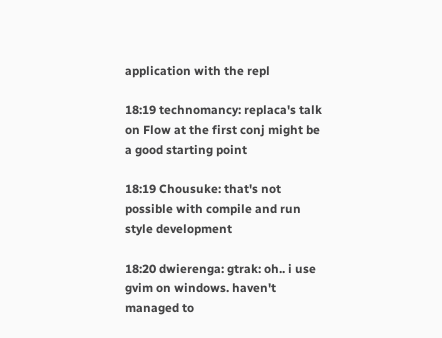application with the repl

18:19 technomancy: replaca's talk on Flow at the first conj might be a good starting point

18:19 Chousuke: that's not possible with compile and run style development

18:20 dwierenga: gtrak: oh.. i use gvim on windows. haven't managed to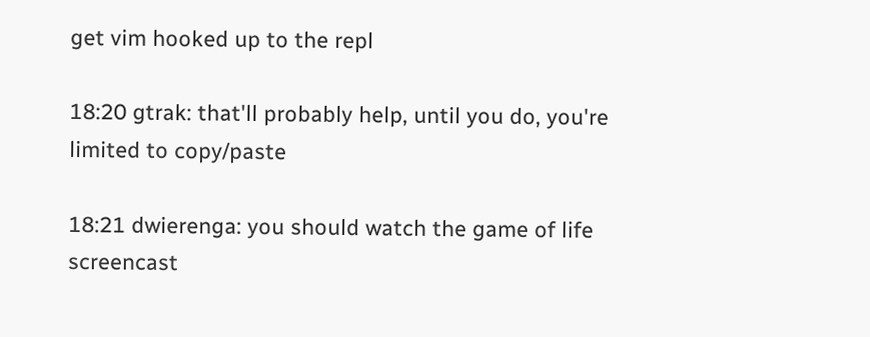get vim hooked up to the repl

18:20 gtrak: that'll probably help, until you do, you're limited to copy/paste

18:21 dwierenga: you should watch the game of life screencast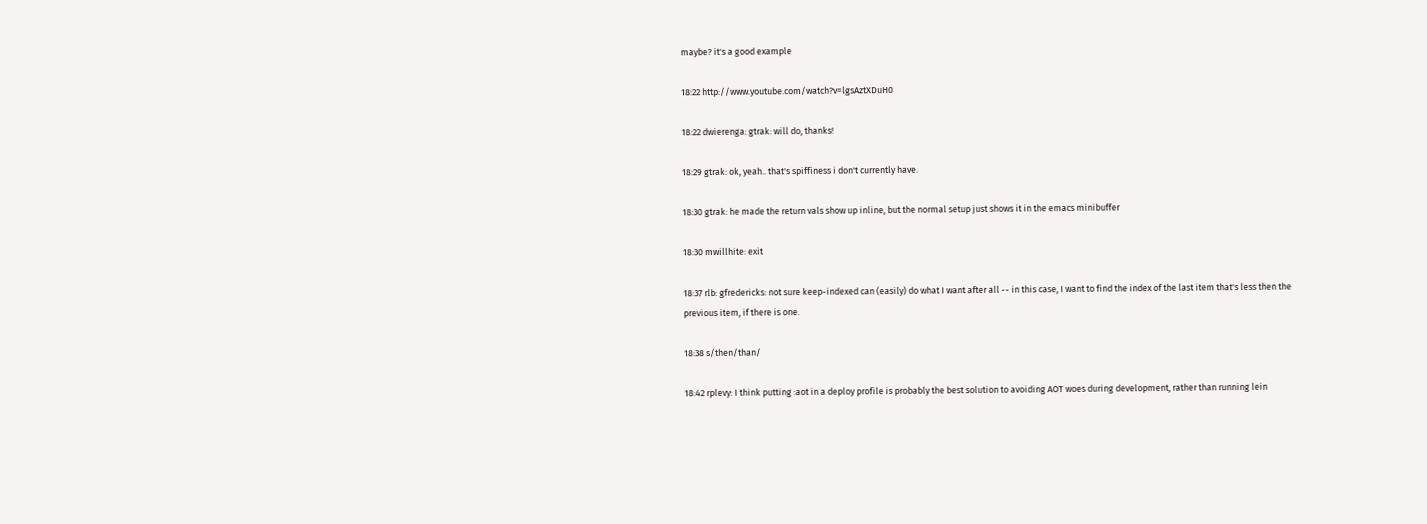maybe? it's a good example

18:22 http://www.youtube.com/watch?v=lgsAztXDuH0

18:22 dwierenga: gtrak: will do, thanks!

18:29 gtrak: ok, yeah.. that's spiffiness i don't currently have.

18:30 gtrak: he made the return vals show up inline, but the normal setup just shows it in the emacs minibuffer

18:30 mwillhite: exit

18:37 rlb: gfredericks: not sure keep-indexed can (easily) do what I want after all -- in this case, I want to find the index of the last item that's less then the previous item, if there is one.

18:38 s/then/than/

18:42 rplevy: I think putting :aot in a deploy profile is probably the best solution to avoiding AOT woes during development, rather than running lein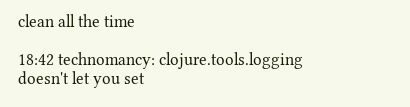clean all the time

18:42 technomancy: clojure.tools.logging doesn't let you set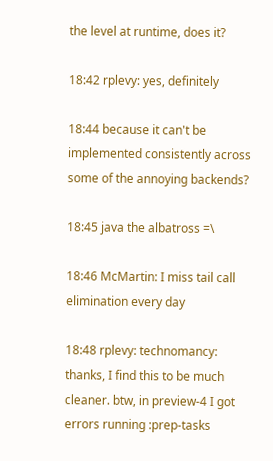the level at runtime, does it?

18:42 rplevy: yes, definitely

18:44 because it can't be implemented consistently across some of the annoying backends?

18:45 java the albatross =\

18:46 McMartin: I miss tail call elimination every day

18:48 rplevy: technomancy: thanks, I find this to be much cleaner. btw, in preview-4 I got errors running :prep-tasks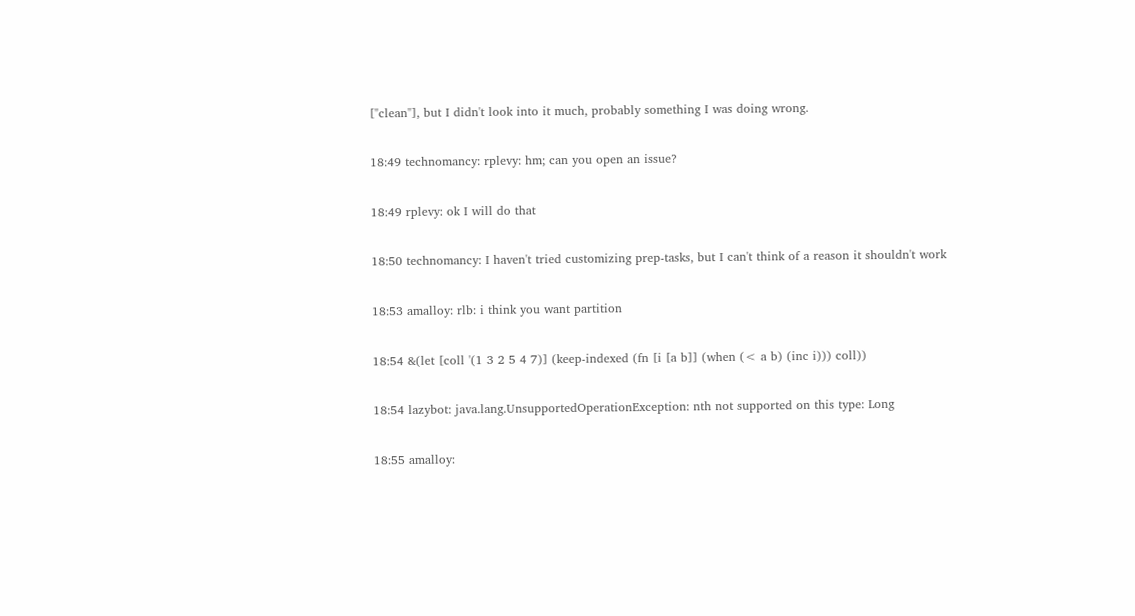["clean"], but I didn't look into it much, probably something I was doing wrong.

18:49 technomancy: rplevy: hm; can you open an issue?

18:49 rplevy: ok I will do that

18:50 technomancy: I haven't tried customizing prep-tasks, but I can't think of a reason it shouldn't work

18:53 amalloy: rlb: i think you want partition

18:54 &(let [coll '(1 3 2 5 4 7)] (keep-indexed (fn [i [a b]] (when (< a b) (inc i))) coll))

18:54 lazybot: java.lang.UnsupportedOperationException: nth not supported on this type: Long

18:55 amalloy: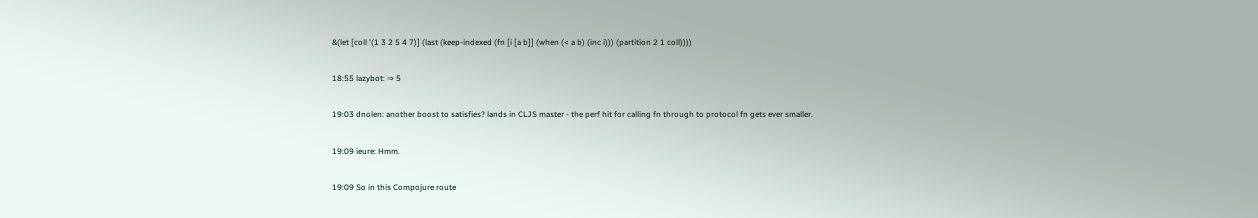&(let [coll '(1 3 2 5 4 7)] (last (keep-indexed (fn [i [a b]] (when (< a b) (inc i))) (partition 2 1 coll))))

18:55 lazybot: ⇒ 5

19:03 dnolen: another boost to satisfies? lands in CLJS master - the perf hit for calling fn through to protocol fn gets ever smaller.

19:09 ieure: Hmm.

19:09 So in this Compojure route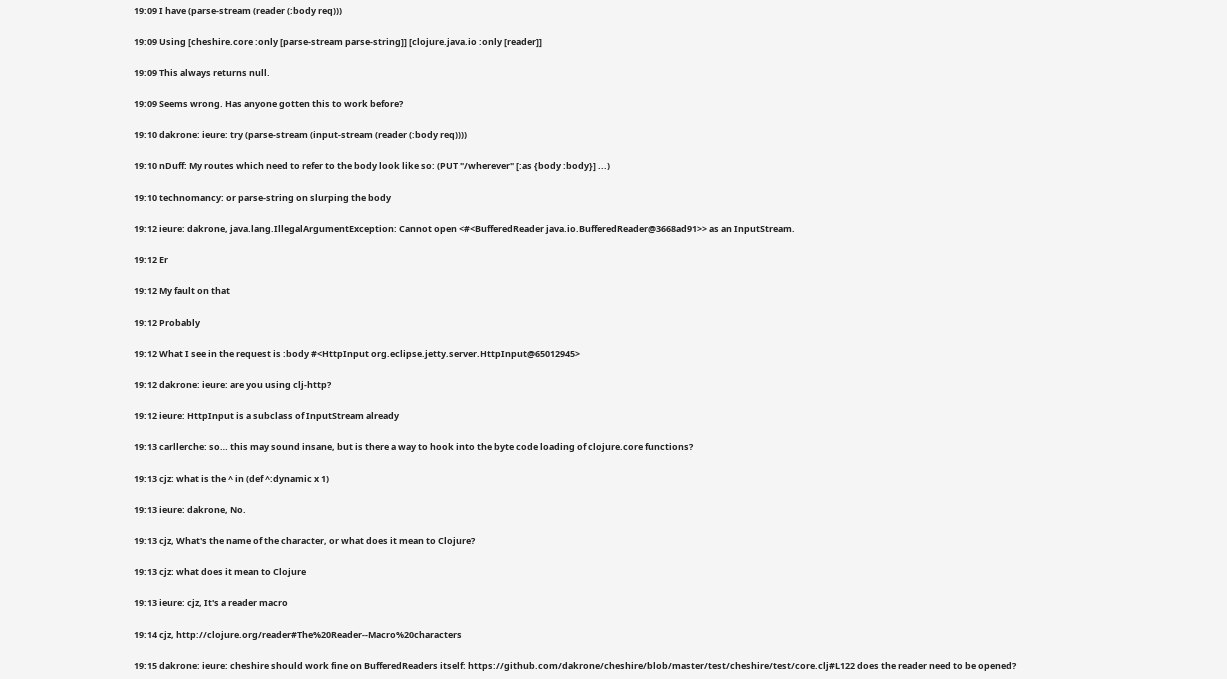19:09 I have (parse-stream (reader (:body req)))

19:09 Using [cheshire.core :only [parse-stream parse-string]] [clojure.java.io :only [reader]]

19:09 This always returns null.

19:09 Seems wrong. Has anyone gotten this to work before?

19:10 dakrone: ieure: try (parse-stream (input-stream (reader (:body req))))

19:10 nDuff: My routes which need to refer to the body look like so: (PUT "/wherever" [:as {body :body}] ...)

19:10 technomancy: or parse-string on slurping the body

19:12 ieure: dakrone, java.lang.IllegalArgumentException: Cannot open <#<BufferedReader java.io.BufferedReader@3668ad91>> as an InputStream.

19:12 Er

19:12 My fault on that

19:12 Probably

19:12 What I see in the request is :body #<HttpInput org.eclipse.jetty.server.HttpInput@65012945>

19:12 dakrone: ieure: are you using clj-http?

19:12 ieure: HttpInput is a subclass of InputStream already

19:13 carllerche: so… this may sound insane, but is there a way to hook into the byte code loading of clojure.core functions?

19:13 cjz: what is the ^ in (def ^:dynamic x 1)

19:13 ieure: dakrone, No.

19:13 cjz, What's the name of the character, or what does it mean to Clojure?

19:13 cjz: what does it mean to Clojure

19:13 ieure: cjz, It's a reader macro

19:14 cjz, http://clojure.org/reader#The%20Reader--Macro%20characters

19:15 dakrone: ieure: cheshire should work fine on BufferedReaders itself: https://github.com/dakrone/cheshire/blob/master/test/cheshire/test/core.clj#L122 does the reader need to be opened?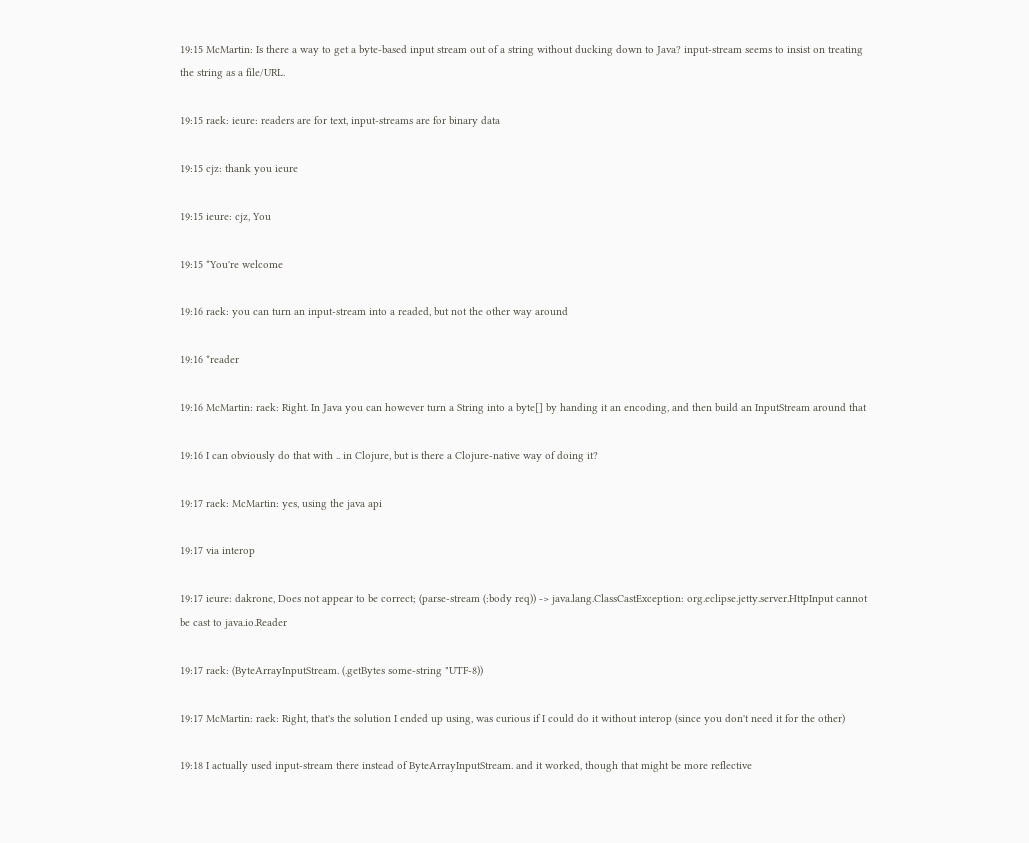19:15 McMartin: Is there a way to get a byte-based input stream out of a string without ducking down to Java? input-stream seems to insist on treating the string as a file/URL.

19:15 raek: ieure: readers are for text, input-streams are for binary data

19:15 cjz: thank you ieure

19:15 ieure: cjz, You

19:15 *You're welcome

19:16 raek: you can turn an input-stream into a readed, but not the other way around

19:16 *reader

19:16 McMartin: raek: Right. In Java you can however turn a String into a byte[] by handing it an encoding, and then build an InputStream around that

19:16 I can obviously do that with .. in Clojure, but is there a Clojure-native way of doing it?

19:17 raek: McMartin: yes, using the java api

19:17 via interop

19:17 ieure: dakrone, Does not appear to be correct; (parse-stream (:body req)) -> java.lang.ClassCastException: org.eclipse.jetty.server.HttpInput cannot be cast to java.io.Reader

19:17 raek: (ByteArrayInputStream. (.getBytes some-string "UTF-8))

19:17 McMartin: raek: Right, that's the solution I ended up using, was curious if I could do it without interop (since you don't need it for the other)

19:18 I actually used input-stream there instead of ByteArrayInputStream. and it worked, though that might be more reflective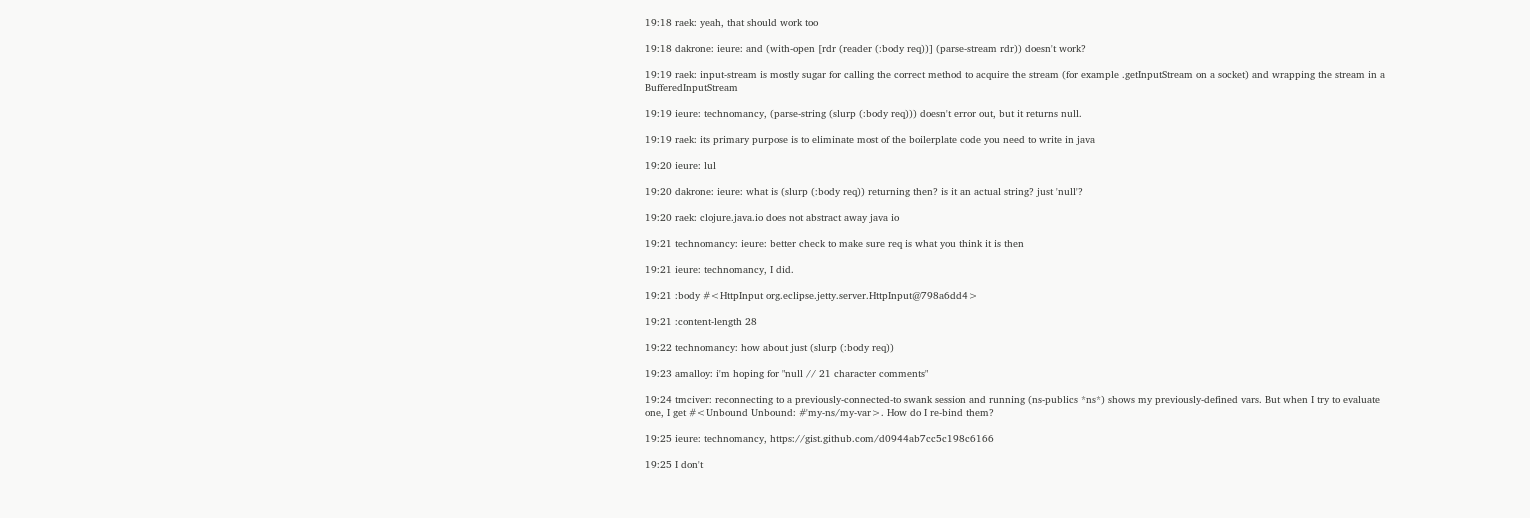19:18 raek: yeah, that should work too

19:18 dakrone: ieure: and (with-open [rdr (reader (:body req))] (parse-stream rdr)) doesn't work?

19:19 raek: input-stream is mostly sugar for calling the correct method to acquire the stream (for example .getInputStream on a socket) and wrapping the stream in a BufferedInputStream

19:19 ieure: technomancy, (parse-string (slurp (:body req))) doesn't error out, but it returns null.

19:19 raek: its primary purpose is to eliminate most of the boilerplate code you need to write in java

19:20 ieure: lul

19:20 dakrone: ieure: what is (slurp (:body req)) returning then? is it an actual string? just 'null'?

19:20 raek: clojure.java.io does not abstract away java io

19:21 technomancy: ieure: better check to make sure req is what you think it is then

19:21 ieure: technomancy, I did.

19:21 :body #<HttpInput org.eclipse.jetty.server.HttpInput@798a6dd4>

19:21 :content-length 28

19:22 technomancy: how about just (slurp (:body req))

19:23 amalloy: i'm hoping for "null // 21 character comments"

19:24 tmciver: reconnecting to a previously-connected-to swank session and running (ns-publics *ns*) shows my previously-defined vars. But when I try to evaluate one, I get #<Unbound Unbound: #'my-ns/my-var>. How do I re-bind them?

19:25 ieure: technomancy, https://gist.github.com/d0944ab7cc5c198c6166

19:25 I don't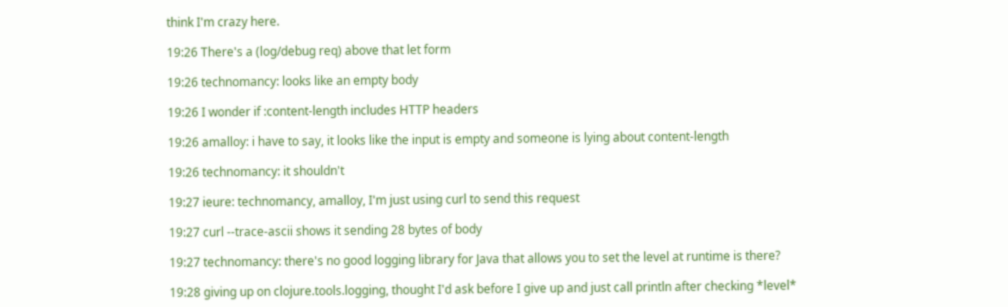think I'm crazy here.

19:26 There's a (log/debug req) above that let form

19:26 technomancy: looks like an empty body

19:26 I wonder if :content-length includes HTTP headers

19:26 amalloy: i have to say, it looks like the input is empty and someone is lying about content-length

19:26 technomancy: it shouldn't

19:27 ieure: technomancy, amalloy, I'm just using curl to send this request

19:27 curl --trace-ascii shows it sending 28 bytes of body

19:27 technomancy: there's no good logging library for Java that allows you to set the level at runtime is there?

19:28 giving up on clojure.tools.logging, thought I'd ask before I give up and just call println after checking *level*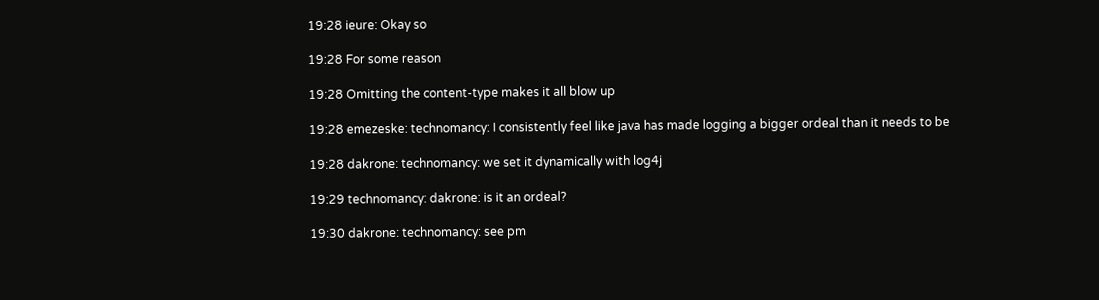19:28 ieure: Okay so

19:28 For some reason

19:28 Omitting the content-type makes it all blow up

19:28 emezeske: technomancy: I consistently feel like java has made logging a bigger ordeal than it needs to be

19:28 dakrone: technomancy: we set it dynamically with log4j

19:29 technomancy: dakrone: is it an ordeal?

19:30 dakrone: technomancy: see pm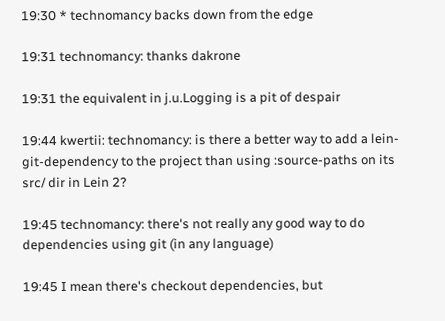19:30 * technomancy backs down from the edge

19:31 technomancy: thanks dakrone

19:31 the equivalent in j.u.Logging is a pit of despair

19:44 kwertii: technomancy: is there a better way to add a lein-git-dependency to the project than using :source-paths on its src/ dir in Lein 2?

19:45 technomancy: there's not really any good way to do dependencies using git (in any language)

19:45 I mean there's checkout dependencies, but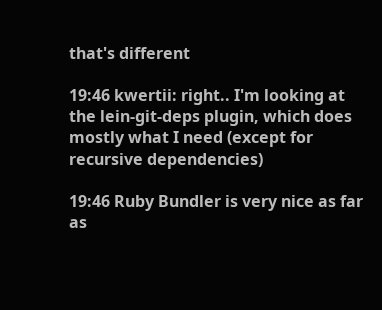that's different

19:46 kwertii: right.. I'm looking at the lein-git-deps plugin, which does mostly what I need (except for recursive dependencies)

19:46 Ruby Bundler is very nice as far as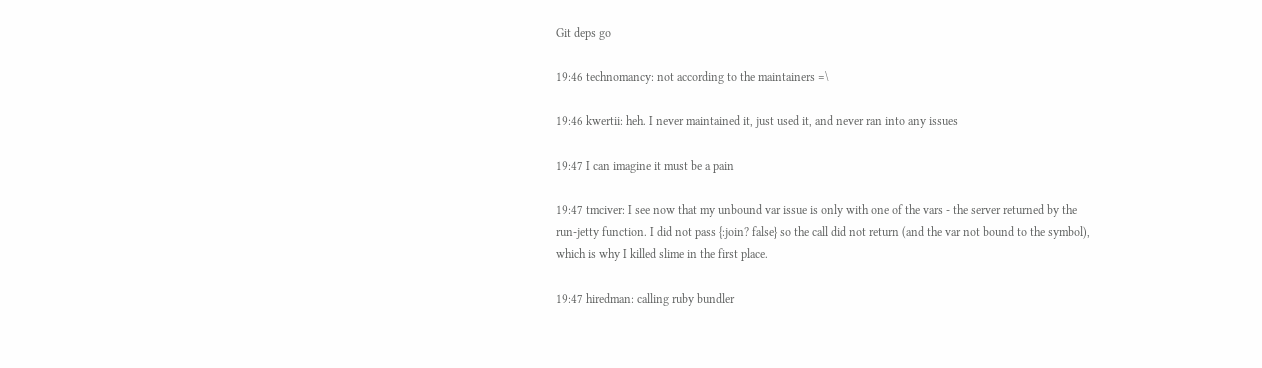Git deps go

19:46 technomancy: not according to the maintainers =\

19:46 kwertii: heh. I never maintained it, just used it, and never ran into any issues

19:47 I can imagine it must be a pain

19:47 tmciver: I see now that my unbound var issue is only with one of the vars - the server returned by the run-jetty function. I did not pass {:join? false} so the call did not return (and the var not bound to the symbol), which is why I killed slime in the first place.

19:47 hiredman: calling ruby bundler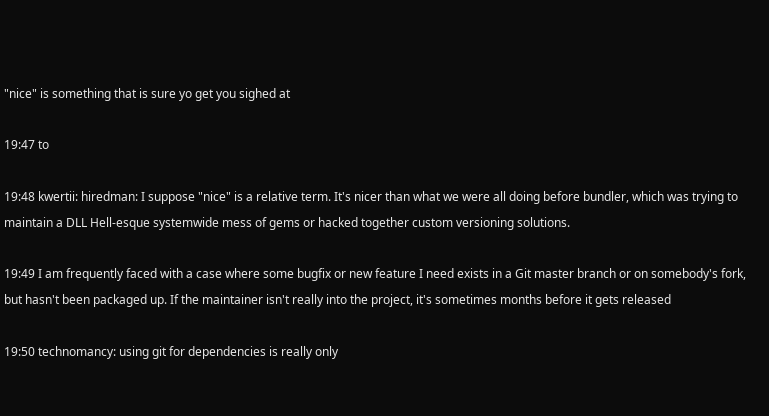"nice" is something that is sure yo get you sighed at

19:47 to

19:48 kwertii: hiredman: I suppose "nice" is a relative term. It's nicer than what we were all doing before bundler, which was trying to maintain a DLL Hell-esque systemwide mess of gems or hacked together custom versioning solutions.

19:49 I am frequently faced with a case where some bugfix or new feature I need exists in a Git master branch or on somebody's fork, but hasn't been packaged up. If the maintainer isn't really into the project, it's sometimes months before it gets released

19:50 technomancy: using git for dependencies is really only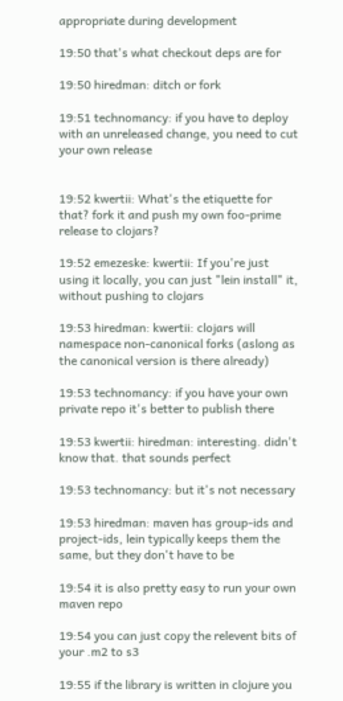appropriate during development

19:50 that's what checkout deps are for

19:50 hiredman: ditch or fork

19:51 technomancy: if you have to deploy with an unreleased change, you need to cut your own release


19:52 kwertii: What's the etiquette for that? fork it and push my own foo-prime release to clojars?

19:52 emezeske: kwertii: If you're just using it locally, you can just "lein install" it, without pushing to clojars

19:53 hiredman: kwertii: clojars will namespace non-canonical forks (aslong as the canonical version is there already)

19:53 technomancy: if you have your own private repo it's better to publish there

19:53 kwertii: hiredman: interesting. didn't know that. that sounds perfect

19:53 technomancy: but it's not necessary

19:53 hiredman: maven has group-ids and project-ids, lein typically keeps them the same, but they don't have to be

19:54 it is also pretty easy to run your own maven repo

19:54 you can just copy the relevent bits of your .m2 to s3

19:55 if the library is written in clojure you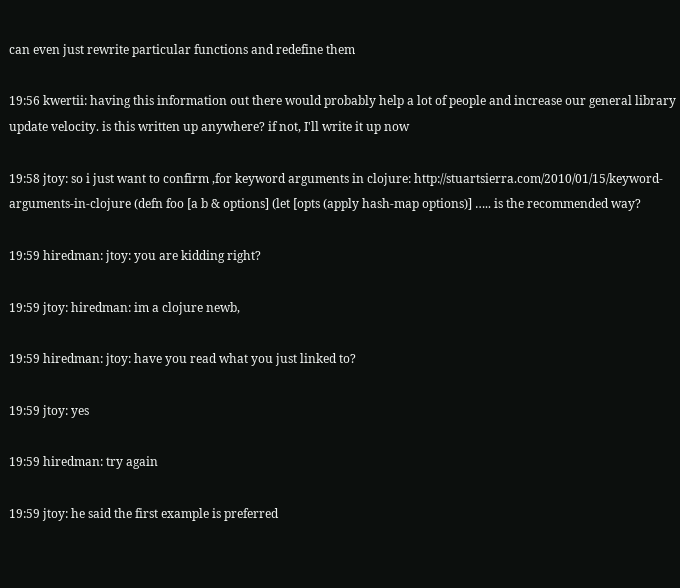can even just rewrite particular functions and redefine them

19:56 kwertii: having this information out there would probably help a lot of people and increase our general library update velocity. is this written up anywhere? if not, I'll write it up now

19:58 jtoy: so i just want to confirm ,for keyword arguments in clojure: http://stuartsierra.com/2010/01/15/keyword-arguments-in-clojure (defn foo [a b & options] (let [opts (apply hash-map options)] ….. is the recommended way?

19:59 hiredman: jtoy: you are kidding right?

19:59 jtoy: hiredman: im a clojure newb,

19:59 hiredman: jtoy: have you read what you just linked to?

19:59 jtoy: yes

19:59 hiredman: try again

19:59 jtoy: he said the first example is preferred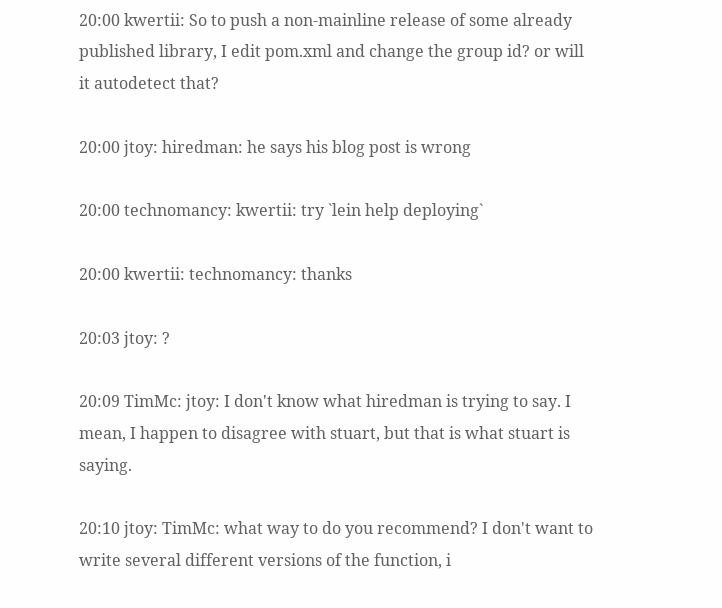20:00 kwertii: So to push a non-mainline release of some already published library, I edit pom.xml and change the group id? or will it autodetect that?

20:00 jtoy: hiredman: he says his blog post is wrong

20:00 technomancy: kwertii: try `lein help deploying`

20:00 kwertii: technomancy: thanks

20:03 jtoy: ?

20:09 TimMc: jtoy: I don't know what hiredman is trying to say. I mean, I happen to disagree with stuart, but that is what stuart is saying.

20:10 jtoy: TimMc: what way to do you recommend? I don't want to write several different versions of the function, i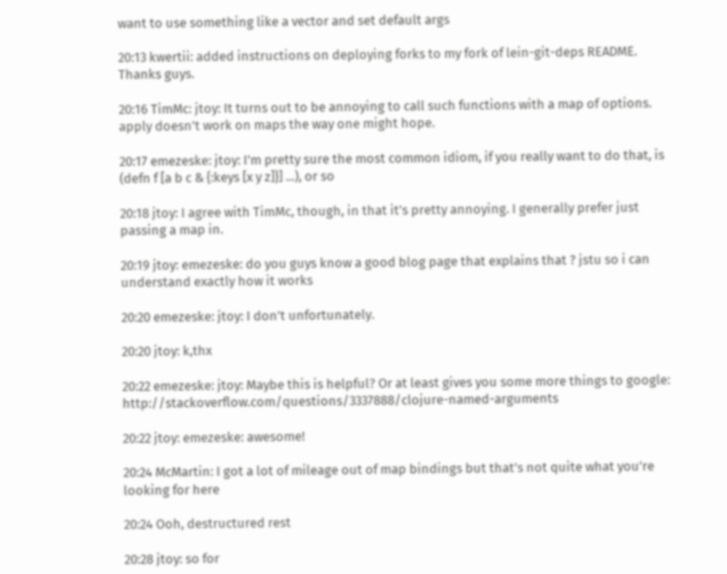want to use something like a vector and set default args

20:13 kwertii: added instructions on deploying forks to my fork of lein-git-deps README. Thanks guys.

20:16 TimMc: jtoy: It turns out to be annoying to call such functions with a map of options. apply doesn't work on maps the way one might hope.

20:17 emezeske: jtoy: I'm pretty sure the most common idiom, if you really want to do that, is (defn f [a b c & {:keys [x y z]}] ...), or so

20:18 jtoy: I agree with TimMc, though, in that it's pretty annoying. I generally prefer just passing a map in.

20:19 jtoy: emezeske: do you guys know a good blog page that explains that ? jstu so i can understand exactly how it works

20:20 emezeske: jtoy: I don't unfortunately.

20:20 jtoy: k,thx

20:22 emezeske: jtoy: Maybe this is helpful? Or at least gives you some more things to google: http://stackoverflow.com/questions/3337888/clojure-named-arguments

20:22 jtoy: emezeske: awesome!

20:24 McMartin: I got a lot of mileage out of map bindings but that's not quite what you're looking for here

20:24 Ooh, destructured rest

20:28 jtoy: so for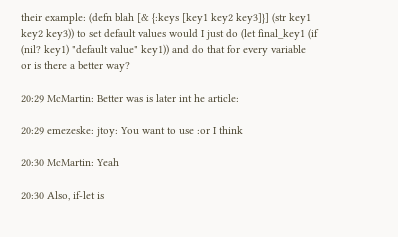their example: (defn blah [& {:keys [key1 key2 key3]}] (str key1 key2 key3)) to set default values would I just do (let final_key1 (if (nil? key1) "default value" key1)) and do that for every variable or is there a better way?

20:29 McMartin: Better was is later int he article:

20:29 emezeske: jtoy: You want to use :or I think

20:30 McMartin: Yeah

20:30 Also, if-let is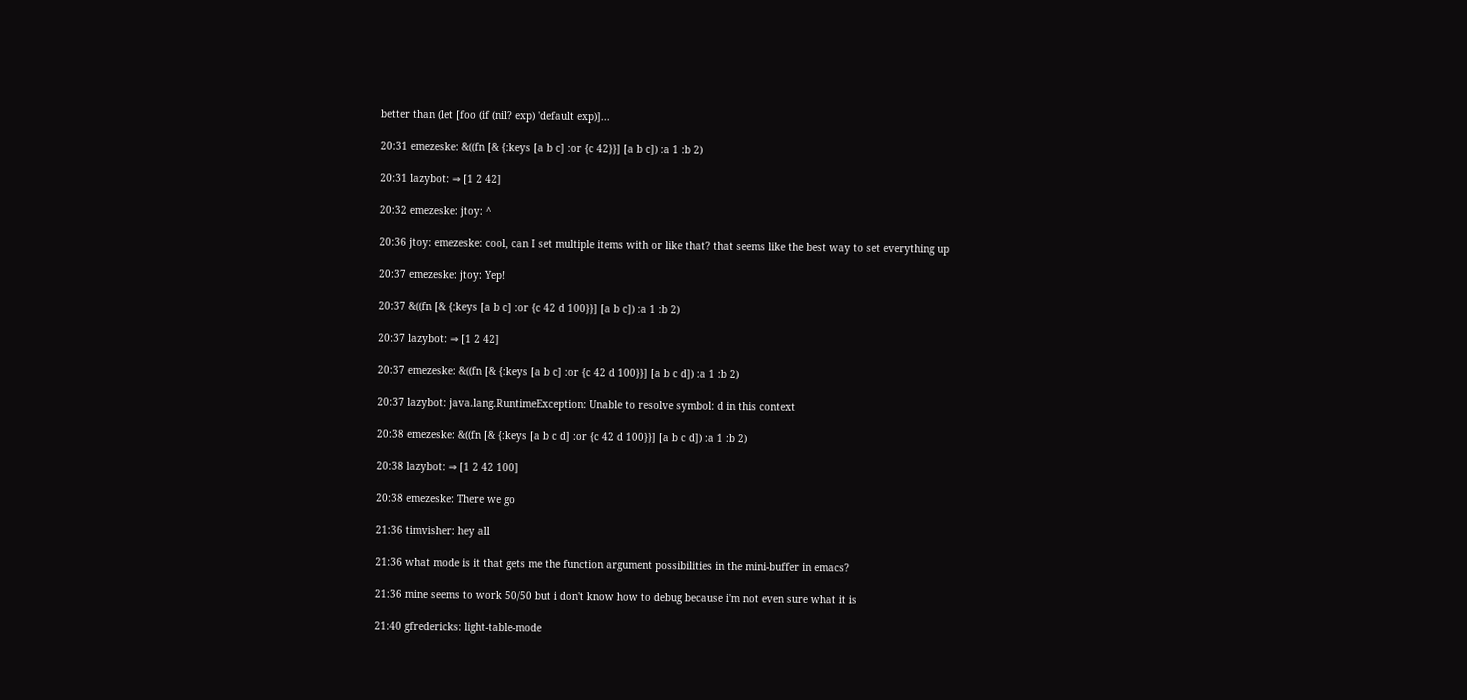better than (let [foo (if (nil? exp) 'default exp)]...

20:31 emezeske: &((fn [& {:keys [a b c] :or {c 42}}] [a b c]) :a 1 :b 2)

20:31 lazybot: ⇒ [1 2 42]

20:32 emezeske: jtoy: ^

20:36 jtoy: emezeske: cool, can I set multiple items with or like that? that seems like the best way to set everything up

20:37 emezeske: jtoy: Yep!

20:37 &((fn [& {:keys [a b c] :or {c 42 d 100}}] [a b c]) :a 1 :b 2)

20:37 lazybot: ⇒ [1 2 42]

20:37 emezeske: &((fn [& {:keys [a b c] :or {c 42 d 100}}] [a b c d]) :a 1 :b 2)

20:37 lazybot: java.lang.RuntimeException: Unable to resolve symbol: d in this context

20:38 emezeske: &((fn [& {:keys [a b c d] :or {c 42 d 100}}] [a b c d]) :a 1 :b 2)

20:38 lazybot: ⇒ [1 2 42 100]

20:38 emezeske: There we go

21:36 timvisher: hey all

21:36 what mode is it that gets me the function argument possibilities in the mini-buffer in emacs?

21:36 mine seems to work 50/50 but i don't know how to debug because i'm not even sure what it is

21:40 gfredericks: light-table-mode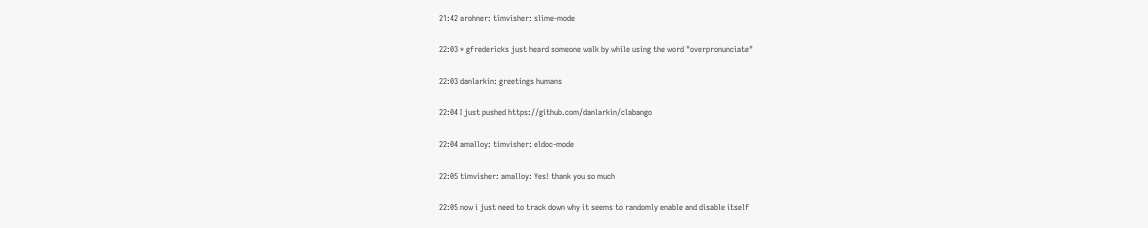21:42 arohner: timvisher: slime-mode

22:03 * gfredericks just heard someone walk by while using the word "overpronunciate"

22:03 danlarkin: greetings humans

22:04 I just pushed https://github.com/danlarkin/clabango

22:04 amalloy: timvisher: eldoc-mode

22:05 timvisher: amalloy: Yes! thank you so much

22:05 now i just need to track down why it seems to randomly enable and disable itself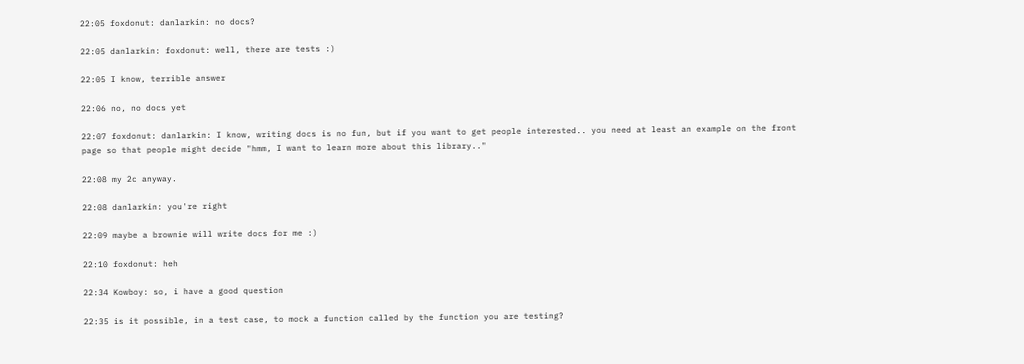22:05 foxdonut: danlarkin: no docs?

22:05 danlarkin: foxdonut: well, there are tests :)

22:05 I know, terrible answer

22:06 no, no docs yet

22:07 foxdonut: danlarkin: I know, writing docs is no fun, but if you want to get people interested.. you need at least an example on the front page so that people might decide "hmm, I want to learn more about this library.."

22:08 my 2c anyway.

22:08 danlarkin: you're right

22:09 maybe a brownie will write docs for me :)

22:10 foxdonut: heh

22:34 Kowboy: so, i have a good question

22:35 is it possible, in a test case, to mock a function called by the function you are testing?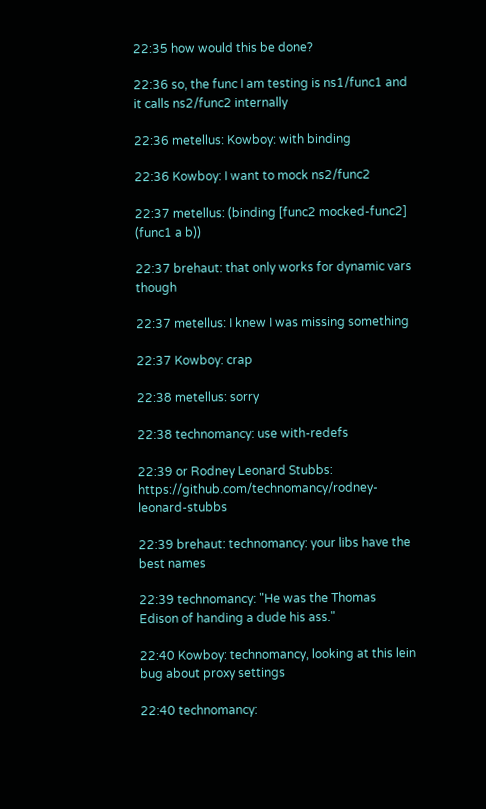22:35 how would this be done?

22:36 so, the func I am testing is ns1/func1 and it calls ns2/func2 internally

22:36 metellus: Kowboy: with binding

22:36 Kowboy: I want to mock ns2/func2

22:37 metellus: (binding [func2 mocked-func2] (func1 a b))

22:37 brehaut: that only works for dynamic vars though

22:37 metellus: I knew I was missing something

22:37 Kowboy: crap

22:38 metellus: sorry

22:38 technomancy: use with-redefs

22:39 or Rodney Leonard Stubbs: https://github.com/technomancy/rodney-leonard-stubbs

22:39 brehaut: technomancy: your libs have the best names

22:39 technomancy: "He was the Thomas Edison of handing a dude his ass."

22:40 Kowboy: technomancy, looking at this lein bug about proxy settings

22:40 technomancy: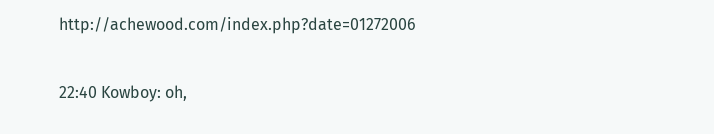http://achewood.com/index.php?date=01272006

22:40 Kowboy: oh,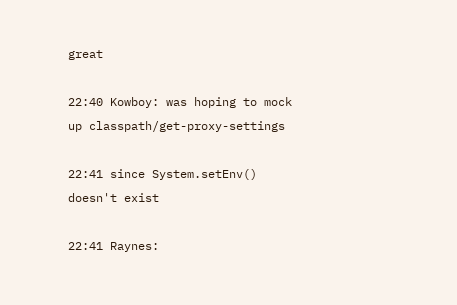great

22:40 Kowboy: was hoping to mock up classpath/get-proxy-settings

22:41 since System.setEnv() doesn't exist

22:41 Raynes: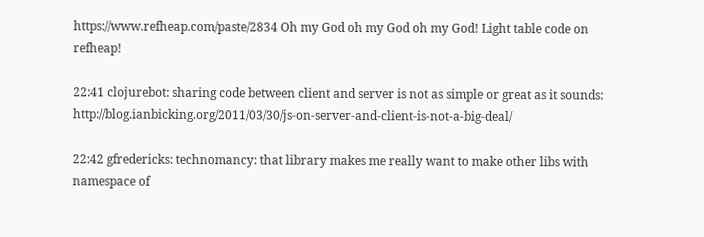https://www.refheap.com/paste/2834 Oh my God oh my God oh my God! Light table code on refheap!

22:41 clojurebot: sharing code between client and server is not as simple or great as it sounds: http://blog.ianbicking.org/2011/03/30/js-on-server-and-client-is-not-a-big-deal/

22:42 gfredericks: technomancy: that library makes me really want to make other libs with namespace of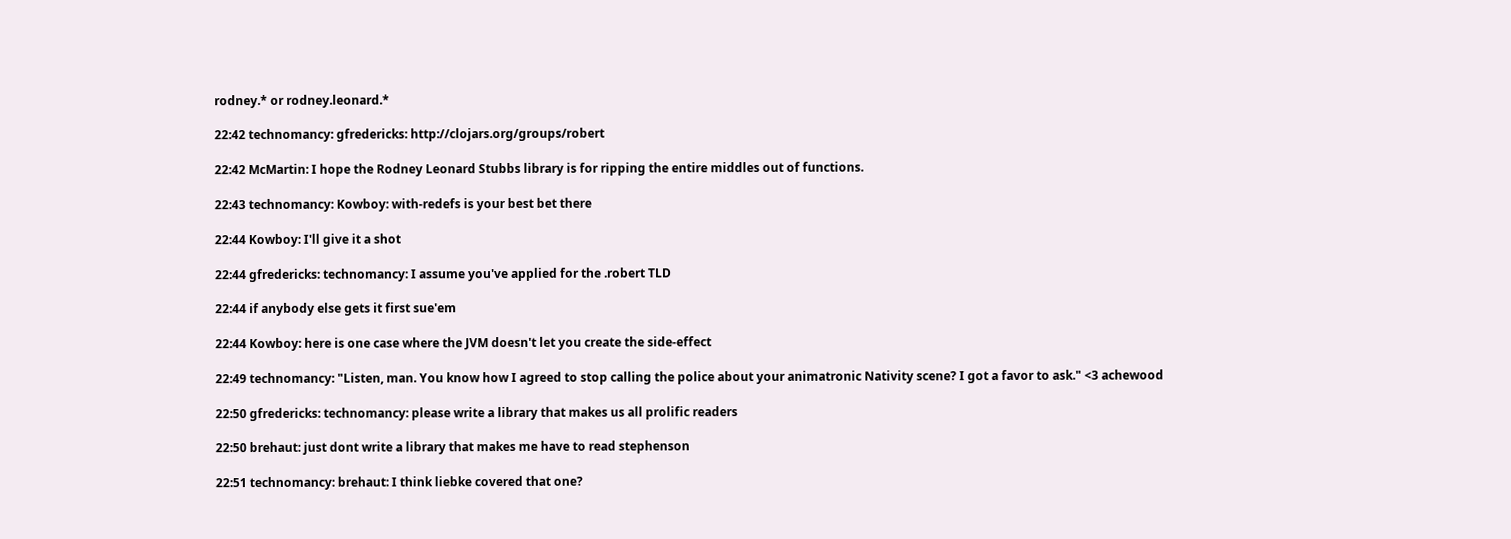rodney.* or rodney.leonard.*

22:42 technomancy: gfredericks: http://clojars.org/groups/robert

22:42 McMartin: I hope the Rodney Leonard Stubbs library is for ripping the entire middles out of functions.

22:43 technomancy: Kowboy: with-redefs is your best bet there

22:44 Kowboy: I'll give it a shot

22:44 gfredericks: technomancy: I assume you've applied for the .robert TLD

22:44 if anybody else gets it first sue'em

22:44 Kowboy: here is one case where the JVM doesn't let you create the side-effect

22:49 technomancy: "Listen, man. You know how I agreed to stop calling the police about your animatronic Nativity scene? I got a favor to ask." <3 achewood

22:50 gfredericks: technomancy: please write a library that makes us all prolific readers

22:50 brehaut: just dont write a library that makes me have to read stephenson

22:51 technomancy: brehaut: I think liebke covered that one?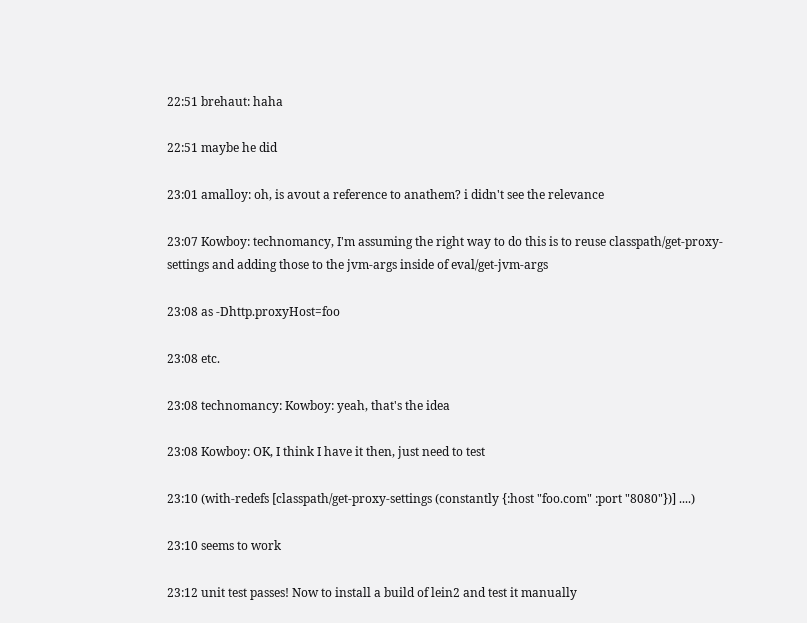22:51 brehaut: haha

22:51 maybe he did

23:01 amalloy: oh, is avout a reference to anathem? i didn't see the relevance

23:07 Kowboy: technomancy, I'm assuming the right way to do this is to reuse classpath/get-proxy-settings and adding those to the jvm-args inside of eval/get-jvm-args

23:08 as -Dhttp.proxyHost=foo

23:08 etc.

23:08 technomancy: Kowboy: yeah, that's the idea

23:08 Kowboy: OK, I think I have it then, just need to test

23:10 (with-redefs [classpath/get-proxy-settings (constantly {:host "foo.com" :port "8080"})] ....)

23:10 seems to work

23:12 unit test passes! Now to install a build of lein2 and test it manually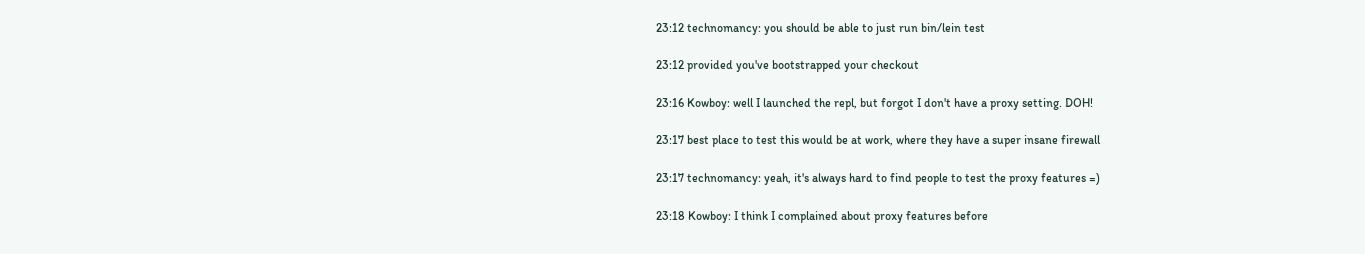23:12 technomancy: you should be able to just run bin/lein test

23:12 provided you've bootstrapped your checkout

23:16 Kowboy: well I launched the repl, but forgot I don't have a proxy setting. DOH!

23:17 best place to test this would be at work, where they have a super insane firewall

23:17 technomancy: yeah, it's always hard to find people to test the proxy features =)

23:18 Kowboy: I think I complained about proxy features before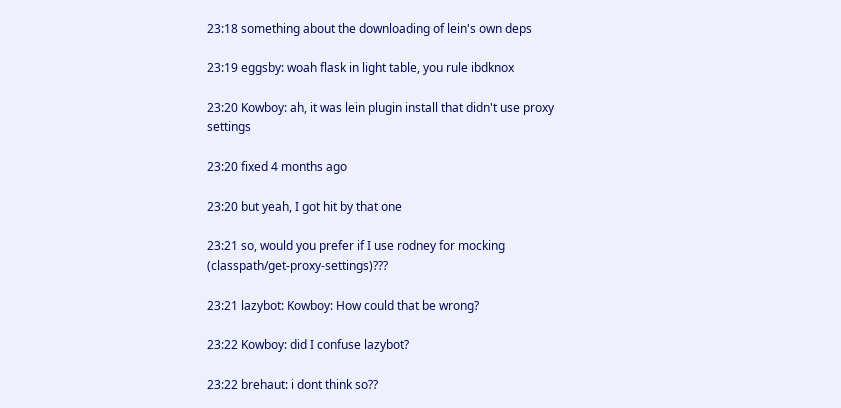23:18 something about the downloading of lein's own deps

23:19 eggsby: woah flask in light table, you rule ibdknox

23:20 Kowboy: ah, it was lein plugin install that didn't use proxy settings

23:20 fixed 4 months ago

23:20 but yeah, I got hit by that one

23:21 so, would you prefer if I use rodney for mocking (classpath/get-proxy-settings)???

23:21 lazybot: Kowboy: How could that be wrong?

23:22 Kowboy: did I confuse lazybot?

23:22 brehaut: i dont think so??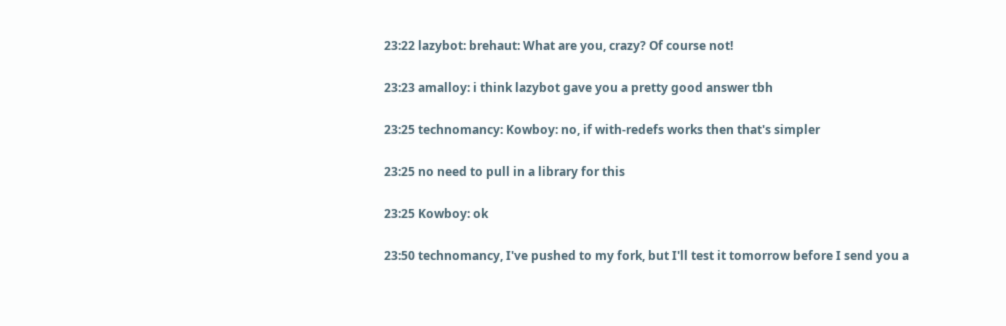23:22 lazybot: brehaut: What are you, crazy? Of course not!

23:23 amalloy: i think lazybot gave you a pretty good answer tbh

23:25 technomancy: Kowboy: no, if with-redefs works then that's simpler

23:25 no need to pull in a library for this

23:25 Kowboy: ok

23:50 technomancy, I've pushed to my fork, but I'll test it tomorrow before I send you a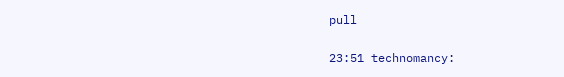pull

23:51 technomancy: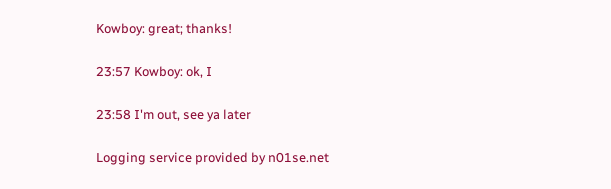Kowboy: great; thanks!

23:57 Kowboy: ok, I

23:58 I'm out, see ya later

Logging service provided by n01se.net